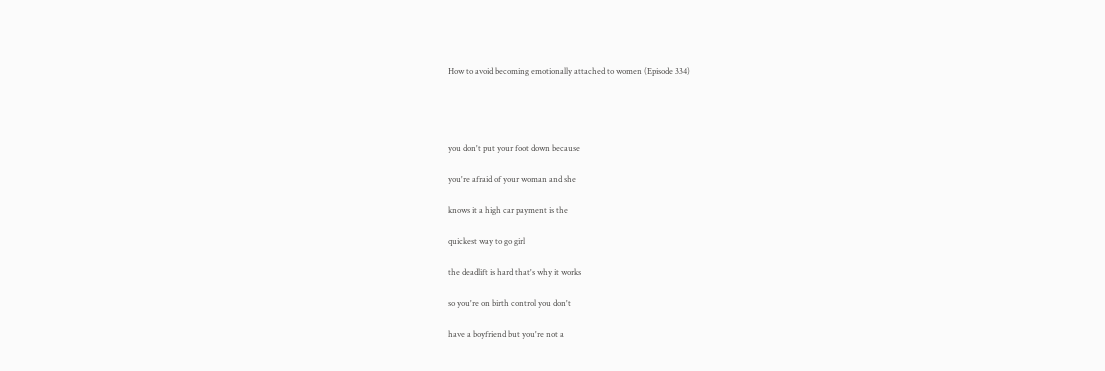How to avoid becoming emotionally attached to women (Episode 334)




you don't put your foot down because

you're afraid of your woman and she

knows it a high car payment is the

quickest way to go girl

the deadlift is hard that's why it works

so you're on birth control you don't

have a boyfriend but you're not a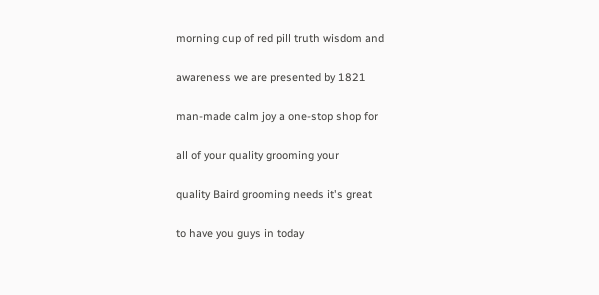morning cup of red pill truth wisdom and

awareness we are presented by 1821

man-made calm joy a one-stop shop for

all of your quality grooming your

quality Baird grooming needs it's great

to have you guys in today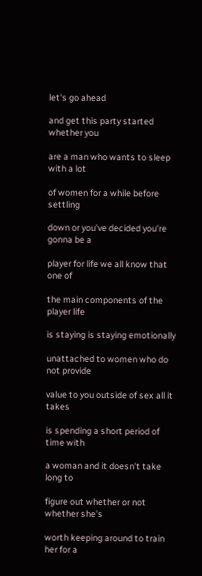let's go ahead

and get this party started whether you

are a man who wants to sleep with a lot

of women for a while before settling

down or you've decided you're gonna be a

player for life we all know that one of

the main components of the player life

is staying is staying emotionally

unattached to women who do not provide

value to you outside of sex all it takes

is spending a short period of time with

a woman and it doesn't take long to

figure out whether or not whether she's

worth keeping around to train her for a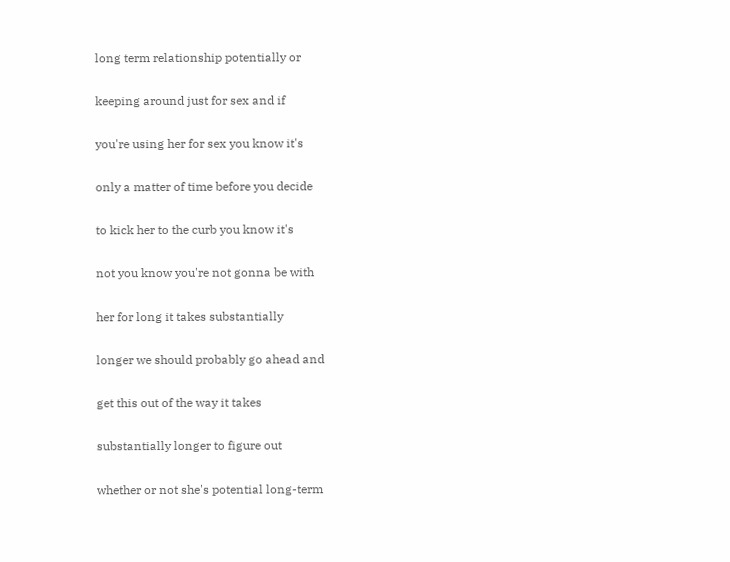long term relationship potentially or

keeping around just for sex and if

you're using her for sex you know it's

only a matter of time before you decide

to kick her to the curb you know it's

not you know you're not gonna be with

her for long it takes substantially

longer we should probably go ahead and

get this out of the way it takes

substantially longer to figure out

whether or not she's potential long-term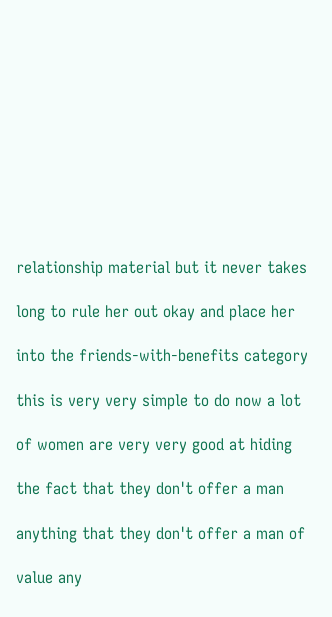relationship material but it never takes

long to rule her out okay and place her

into the friends-with-benefits category

this is very very simple to do now a lot

of women are very very good at hiding

the fact that they don't offer a man

anything that they don't offer a man of

value any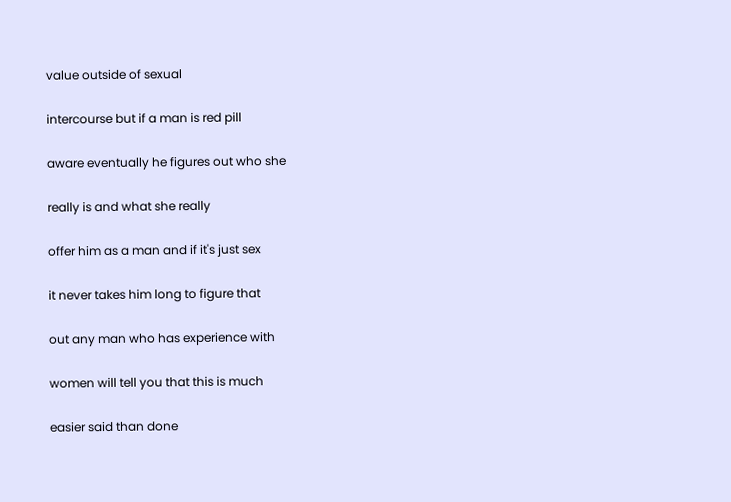value outside of sexual

intercourse but if a man is red pill

aware eventually he figures out who she

really is and what she really

offer him as a man and if it's just sex

it never takes him long to figure that

out any man who has experience with

women will tell you that this is much

easier said than done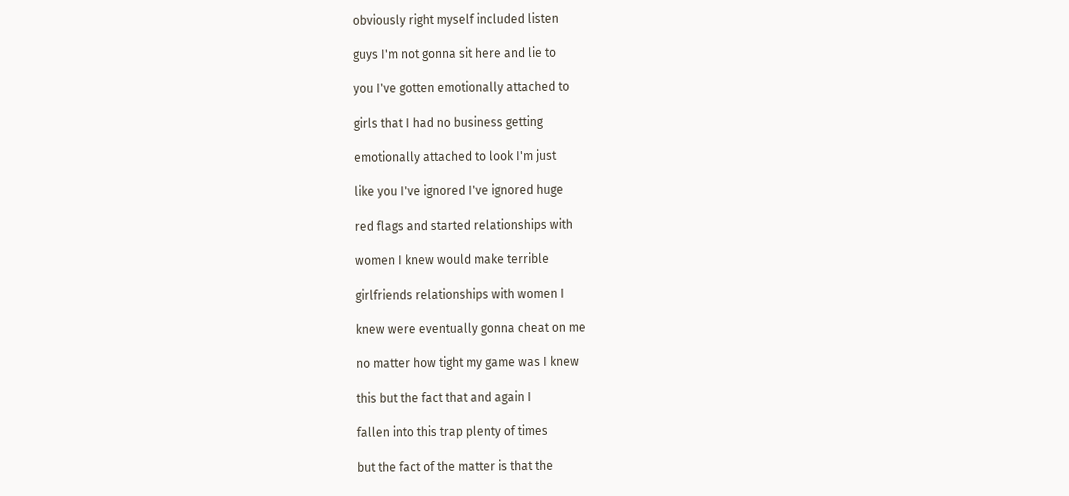obviously right myself included listen

guys I'm not gonna sit here and lie to

you I've gotten emotionally attached to

girls that I had no business getting

emotionally attached to look I'm just

like you I've ignored I've ignored huge

red flags and started relationships with

women I knew would make terrible

girlfriends relationships with women I

knew were eventually gonna cheat on me

no matter how tight my game was I knew

this but the fact that and again I

fallen into this trap plenty of times

but the fact of the matter is that the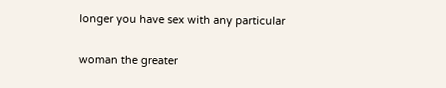longer you have sex with any particular

woman the greater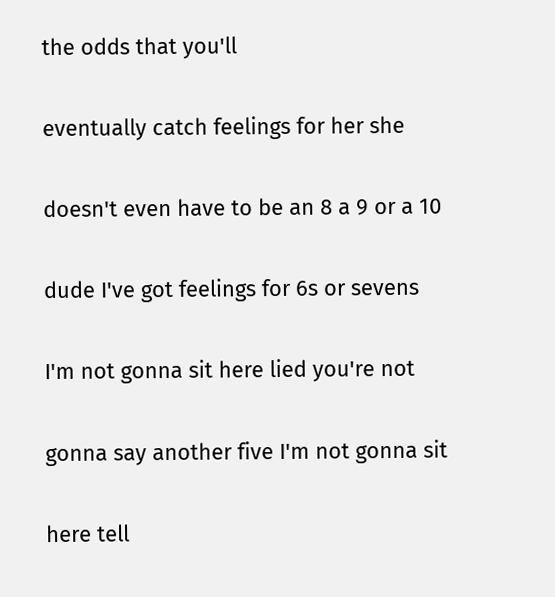the odds that you'll

eventually catch feelings for her she

doesn't even have to be an 8 a 9 or a 10

dude I've got feelings for 6s or sevens

I'm not gonna sit here lied you're not

gonna say another five I'm not gonna sit

here tell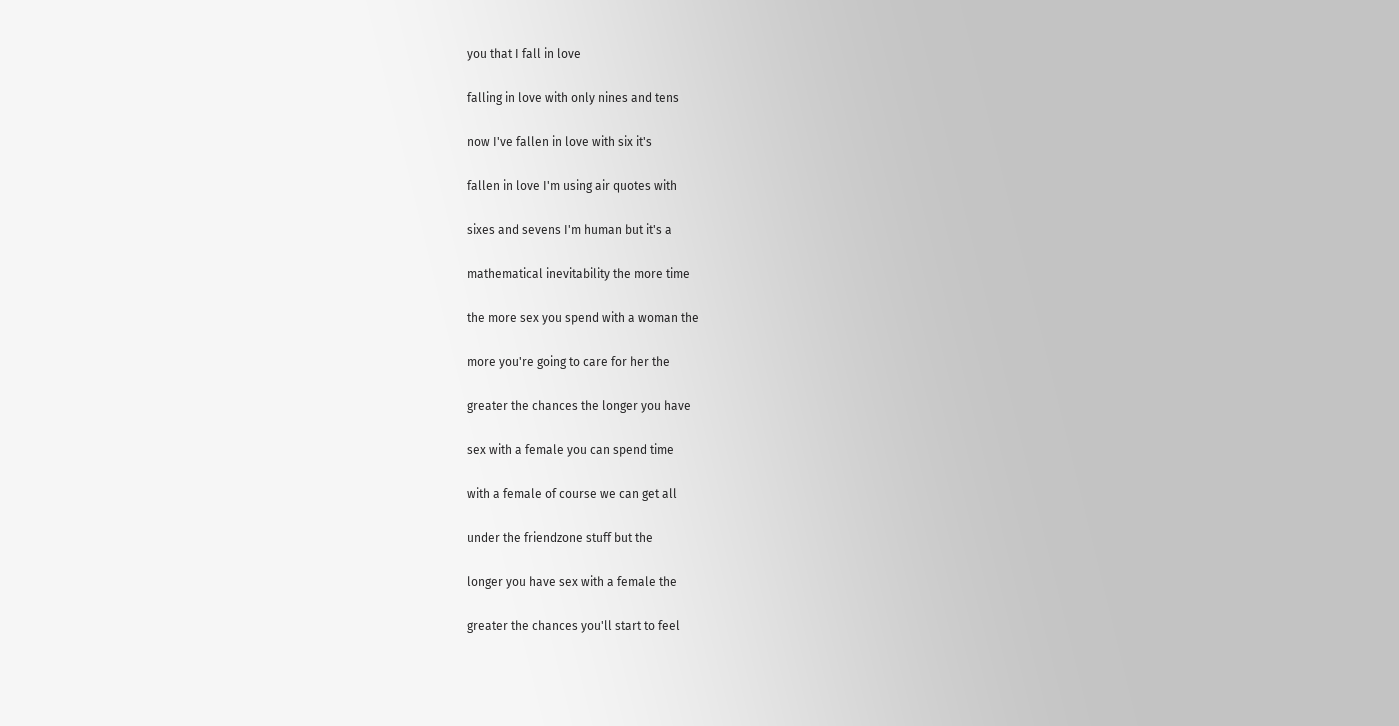you that I fall in love

falling in love with only nines and tens

now I've fallen in love with six it's

fallen in love I'm using air quotes with

sixes and sevens I'm human but it's a

mathematical inevitability the more time

the more sex you spend with a woman the

more you're going to care for her the

greater the chances the longer you have

sex with a female you can spend time

with a female of course we can get all

under the friendzone stuff but the

longer you have sex with a female the

greater the chances you'll start to feel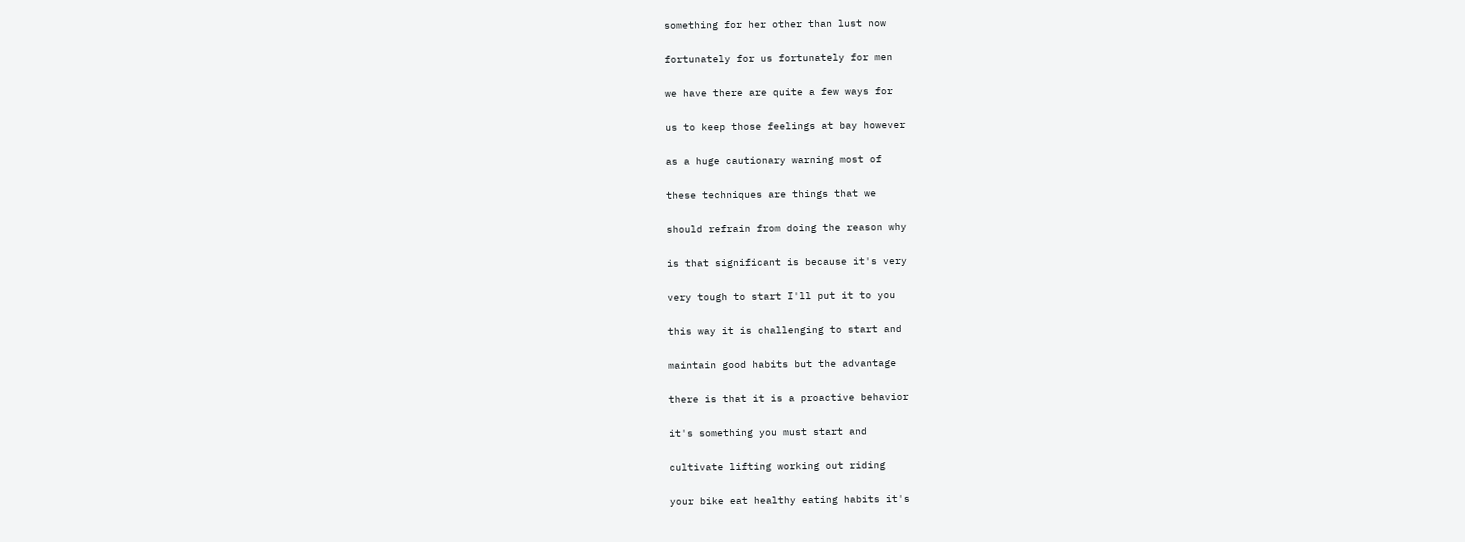something for her other than lust now

fortunately for us fortunately for men

we have there are quite a few ways for

us to keep those feelings at bay however

as a huge cautionary warning most of

these techniques are things that we

should refrain from doing the reason why

is that significant is because it's very

very tough to start I'll put it to you

this way it is challenging to start and

maintain good habits but the advantage

there is that it is a proactive behavior

it's something you must start and

cultivate lifting working out riding

your bike eat healthy eating habits it's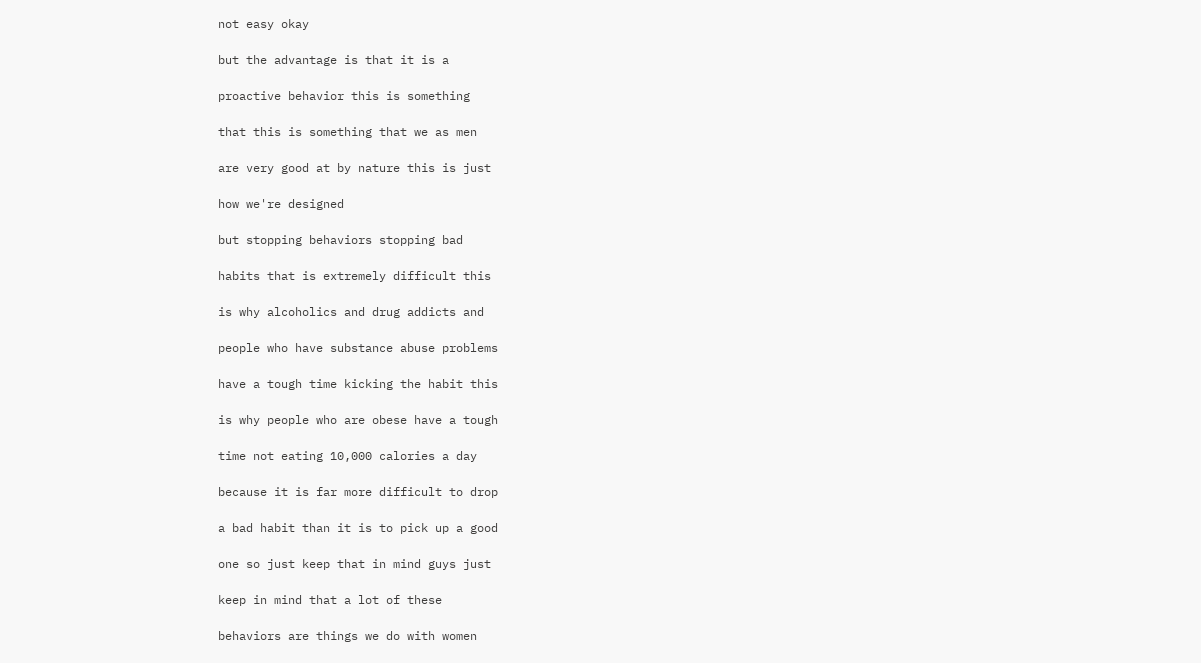not easy okay

but the advantage is that it is a

proactive behavior this is something

that this is something that we as men

are very good at by nature this is just

how we're designed

but stopping behaviors stopping bad

habits that is extremely difficult this

is why alcoholics and drug addicts and

people who have substance abuse problems

have a tough time kicking the habit this

is why people who are obese have a tough

time not eating 10,000 calories a day

because it is far more difficult to drop

a bad habit than it is to pick up a good

one so just keep that in mind guys just

keep in mind that a lot of these

behaviors are things we do with women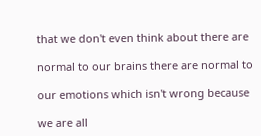that we don't even think about there are

normal to our brains there are normal to

our emotions which isn't wrong because

we are all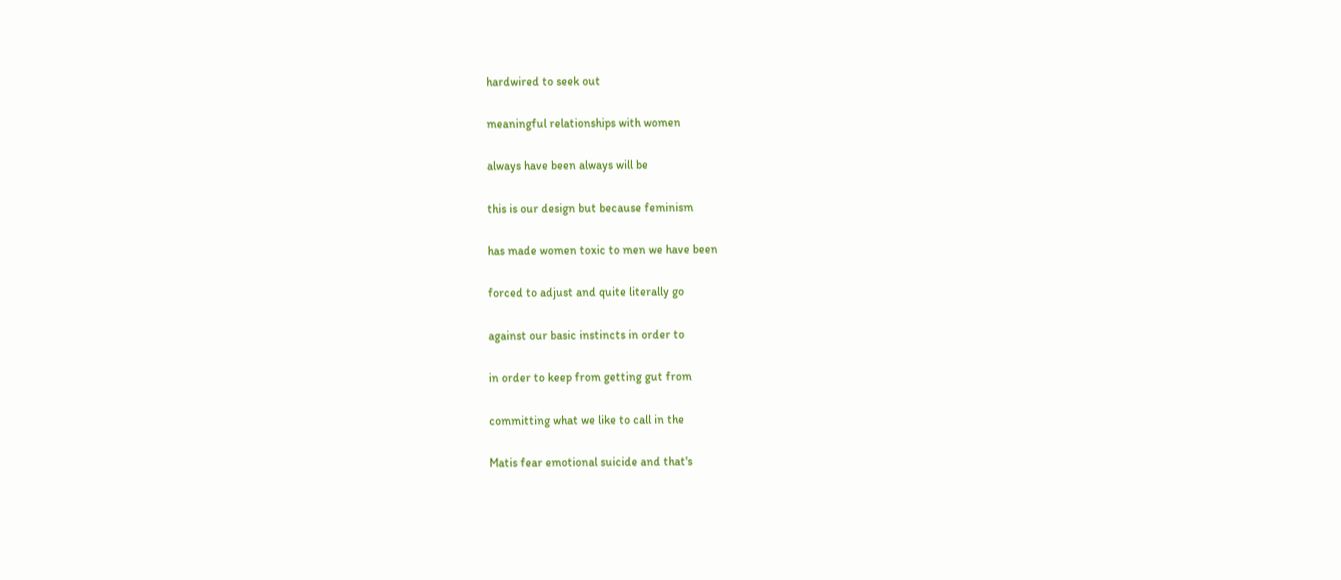hardwired to seek out

meaningful relationships with women

always have been always will be

this is our design but because feminism

has made women toxic to men we have been

forced to adjust and quite literally go

against our basic instincts in order to

in order to keep from getting gut from

committing what we like to call in the

Matis fear emotional suicide and that's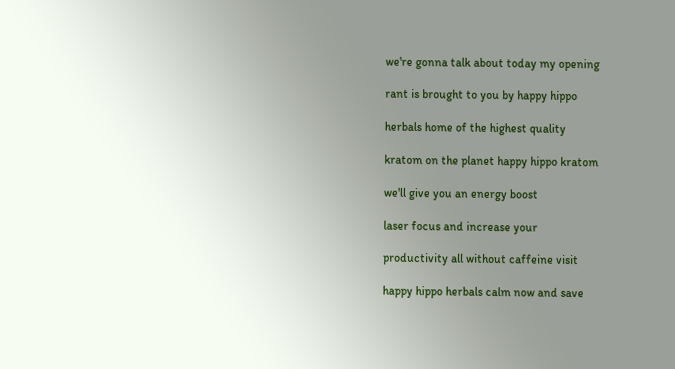we're gonna talk about today my opening

rant is brought to you by happy hippo

herbals home of the highest quality

kratom on the planet happy hippo kratom

we'll give you an energy boost

laser focus and increase your

productivity all without caffeine visit

happy hippo herbals calm now and save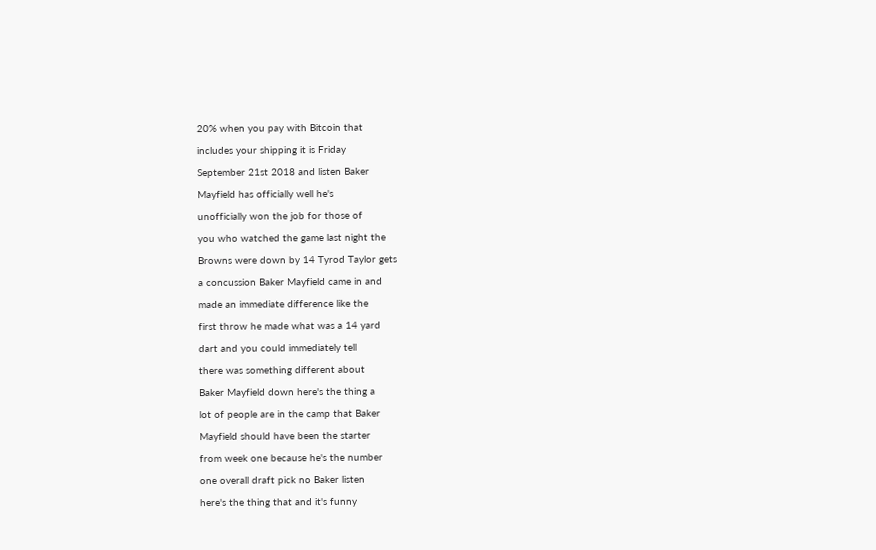20% when you pay with Bitcoin that

includes your shipping it is Friday

September 21st 2018 and listen Baker

Mayfield has officially well he's

unofficially won the job for those of

you who watched the game last night the

Browns were down by 14 Tyrod Taylor gets

a concussion Baker Mayfield came in and

made an immediate difference like the

first throw he made what was a 14 yard

dart and you could immediately tell

there was something different about

Baker Mayfield down here's the thing a

lot of people are in the camp that Baker

Mayfield should have been the starter

from week one because he's the number

one overall draft pick no Baker listen

here's the thing that and it's funny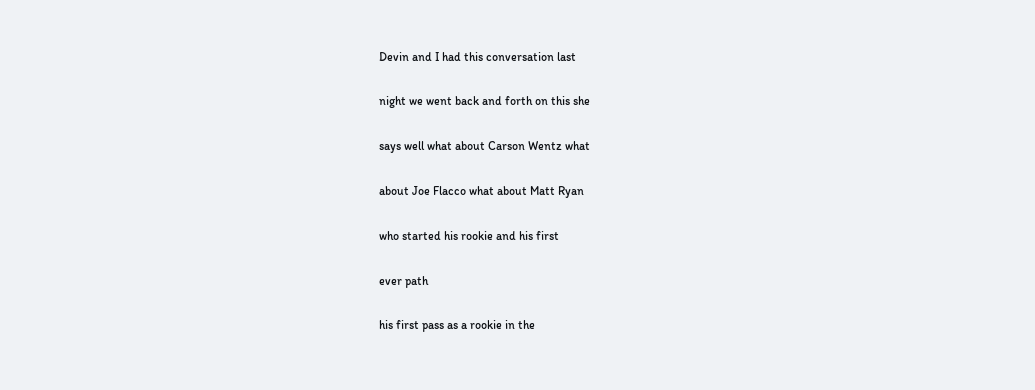Devin and I had this conversation last

night we went back and forth on this she

says well what about Carson Wentz what

about Joe Flacco what about Matt Ryan

who started his rookie and his first

ever path

his first pass as a rookie in the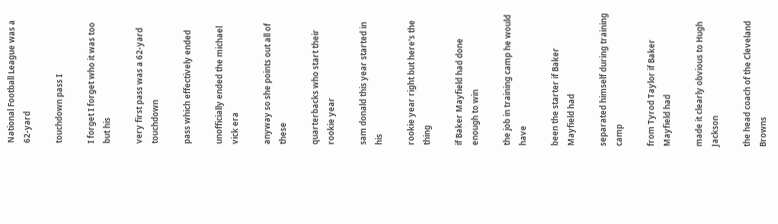National Football League was a 62-yard

touchdown pass I

I forget I forget who it was too but his

very first pass was a 62-yard touchdown

pass which effectively ended

unofficially ended the michael vick era

anyway so she points out all of these

quarterbacks who start their rookie year

sam donald this year started in his

rookie year right but here's the thing

if Baker Mayfield had done enough to win

the job in training camp he would have

been the starter if Baker Mayfield had

separated himself during training camp

from Tyrod Taylor if Baker Mayfield had

made it clearly obvious to Hugh Jackson

the head coach of the Cleveland Browns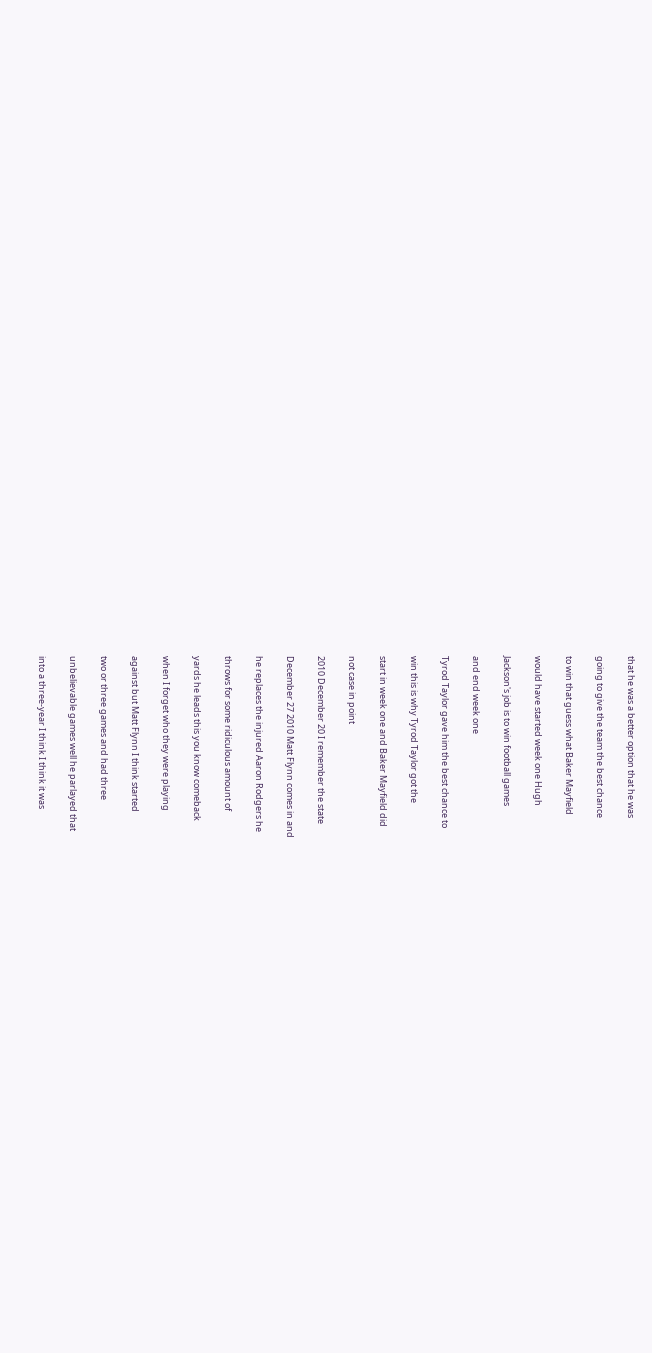that he was a better option that he was

going to give the team the best chance

to win that guess what Baker Mayfield

would have started week one Hugh

Jackson's job is to win football games

and end week one

Tyrod Taylor gave him the best chance to

win this is why Tyrod Taylor got the

start in week one and Baker Mayfield did

not case in point

2010 December 20 I remember the state

December 27 2010 Matt Flynn comes in and

he replaces the injured Aaron Rodgers he

throws for some ridiculous amount of

yards he leads this you know comeback

when I forget who they were playing

against but Matt Flynn I think started

two or three games and had three

unbelievable games well he parlayed that

into a three-year I think I think it was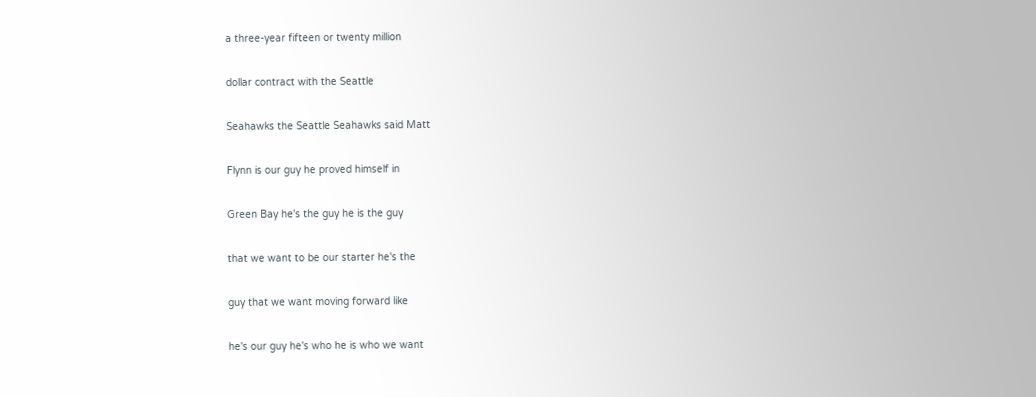a three-year fifteen or twenty million

dollar contract with the Seattle

Seahawks the Seattle Seahawks said Matt

Flynn is our guy he proved himself in

Green Bay he's the guy he is the guy

that we want to be our starter he's the

guy that we want moving forward like

he's our guy he's who he is who we want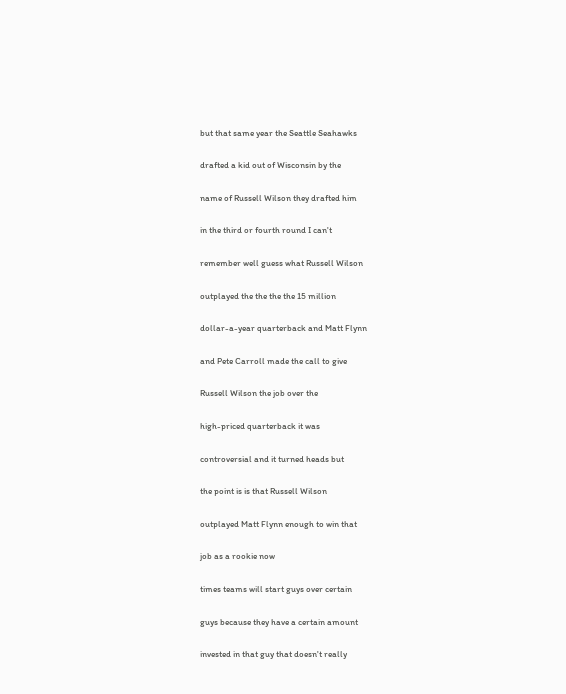but that same year the Seattle Seahawks

drafted a kid out of Wisconsin by the

name of Russell Wilson they drafted him

in the third or fourth round I can't

remember well guess what Russell Wilson

outplayed the the the the 15 million

dollar-a-year quarterback and Matt Flynn

and Pete Carroll made the call to give

Russell Wilson the job over the

high-priced quarterback it was

controversial and it turned heads but

the point is is that Russell Wilson

outplayed Matt Flynn enough to win that

job as a rookie now

times teams will start guys over certain

guys because they have a certain amount

invested in that guy that doesn't really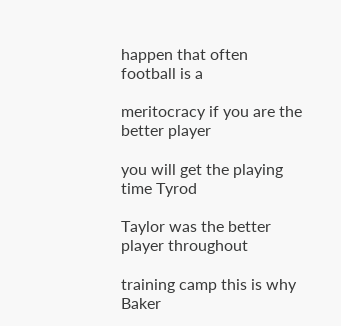happen that often football is a

meritocracy if you are the better player

you will get the playing time Tyrod

Taylor was the better player throughout

training camp this is why Baker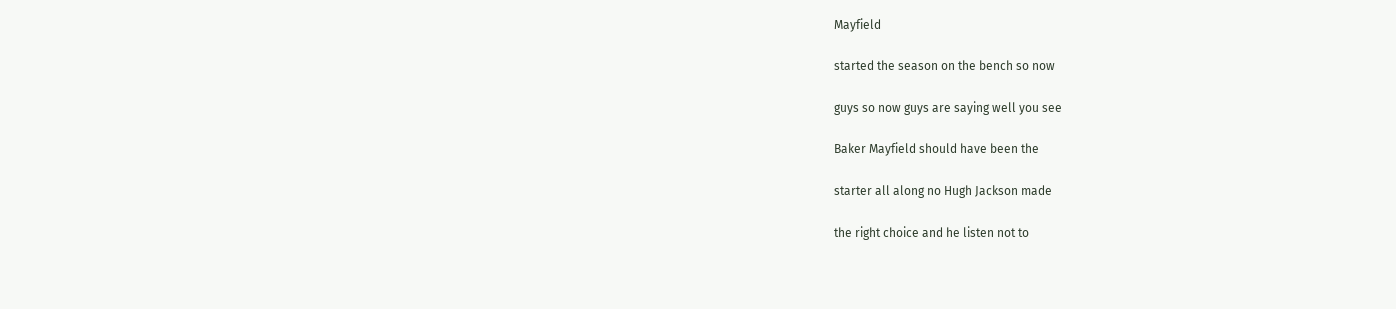Mayfield

started the season on the bench so now

guys so now guys are saying well you see

Baker Mayfield should have been the

starter all along no Hugh Jackson made

the right choice and he listen not to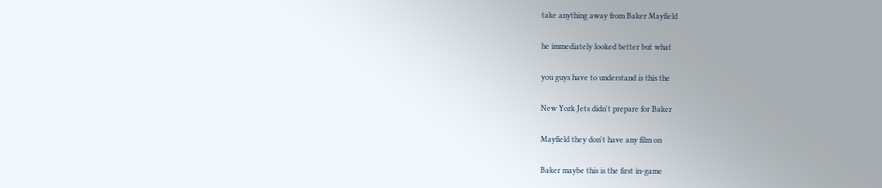take anything away from Baker Mayfield

he immediately looked better but what

you guys have to understand is this the

New York Jets didn't prepare for Baker

Mayfield they don't have any film on

Baker maybe this is the first in-game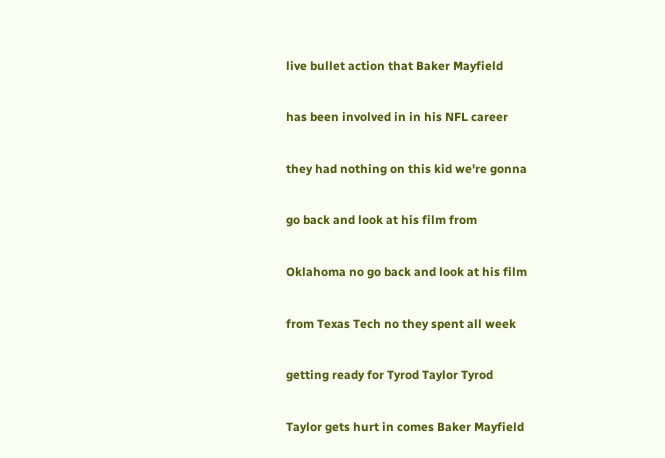live bullet action that Baker Mayfield

has been involved in in his NFL career

they had nothing on this kid we're gonna

go back and look at his film from

Oklahoma no go back and look at his film

from Texas Tech no they spent all week

getting ready for Tyrod Taylor Tyrod

Taylor gets hurt in comes Baker Mayfield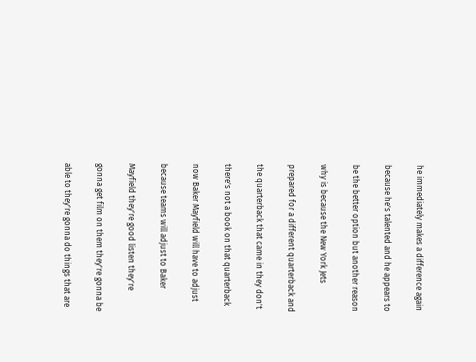he immediately makes a difference again

because he's talented and he appears to

be the better option but another reason

why is because the New York Jets

prepared for a different quarterback and

the quarterback that came in they don't

there's not a book on that quarterback

now Baker Mayfield will have to adjust

because teams will adjust to Baker

Mayfield they're good listen they're

gonna get film on them they're gonna be

able to they're gonna do things that are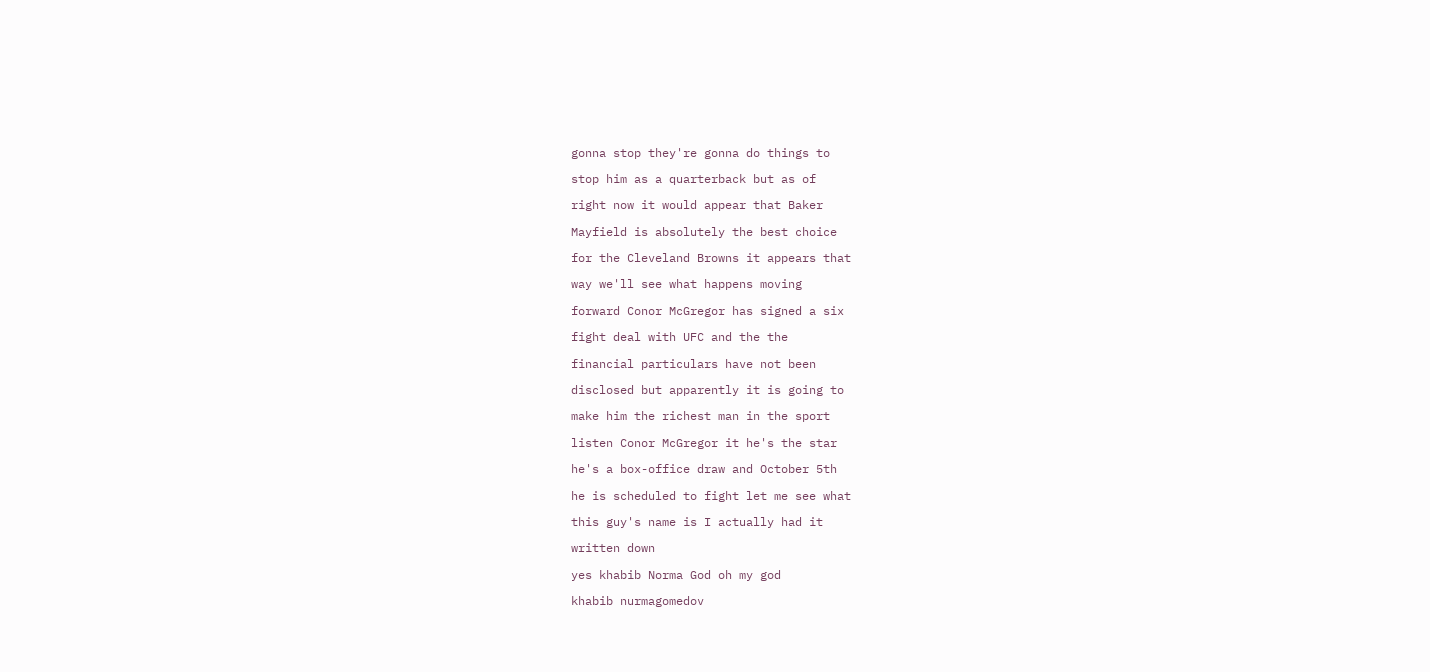gonna stop they're gonna do things to

stop him as a quarterback but as of

right now it would appear that Baker

Mayfield is absolutely the best choice

for the Cleveland Browns it appears that

way we'll see what happens moving

forward Conor McGregor has signed a six

fight deal with UFC and the the

financial particulars have not been

disclosed but apparently it is going to

make him the richest man in the sport

listen Conor McGregor it he's the star

he's a box-office draw and October 5th

he is scheduled to fight let me see what

this guy's name is I actually had it

written down

yes khabib Norma God oh my god

khabib nurmagomedov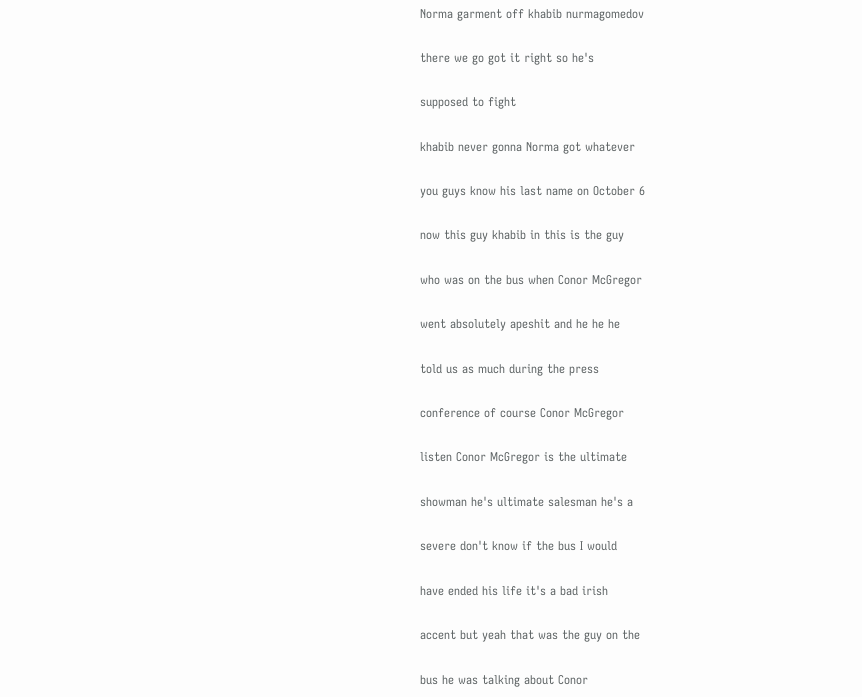Norma garment off khabib nurmagomedov

there we go got it right so he's

supposed to fight

khabib never gonna Norma got whatever

you guys know his last name on October 6

now this guy khabib in this is the guy

who was on the bus when Conor McGregor

went absolutely apeshit and he he he

told us as much during the press

conference of course Conor McGregor

listen Conor McGregor is the ultimate

showman he's ultimate salesman he's a

severe don't know if the bus I would

have ended his life it's a bad irish

accent but yeah that was the guy on the

bus he was talking about Conor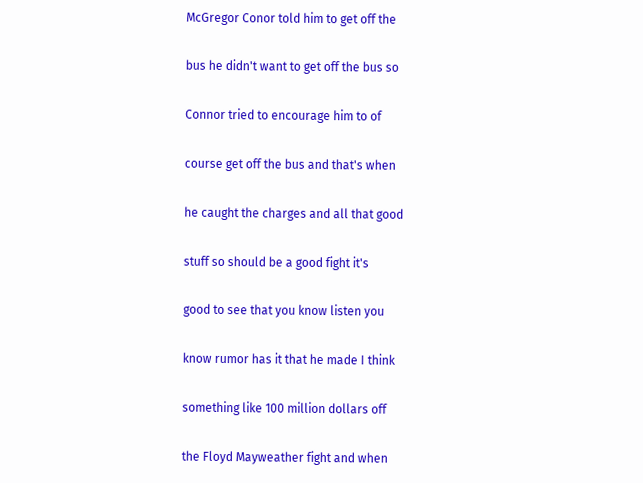McGregor Conor told him to get off the

bus he didn't want to get off the bus so

Connor tried to encourage him to of

course get off the bus and that's when

he caught the charges and all that good

stuff so should be a good fight it's

good to see that you know listen you

know rumor has it that he made I think

something like 100 million dollars off

the Floyd Mayweather fight and when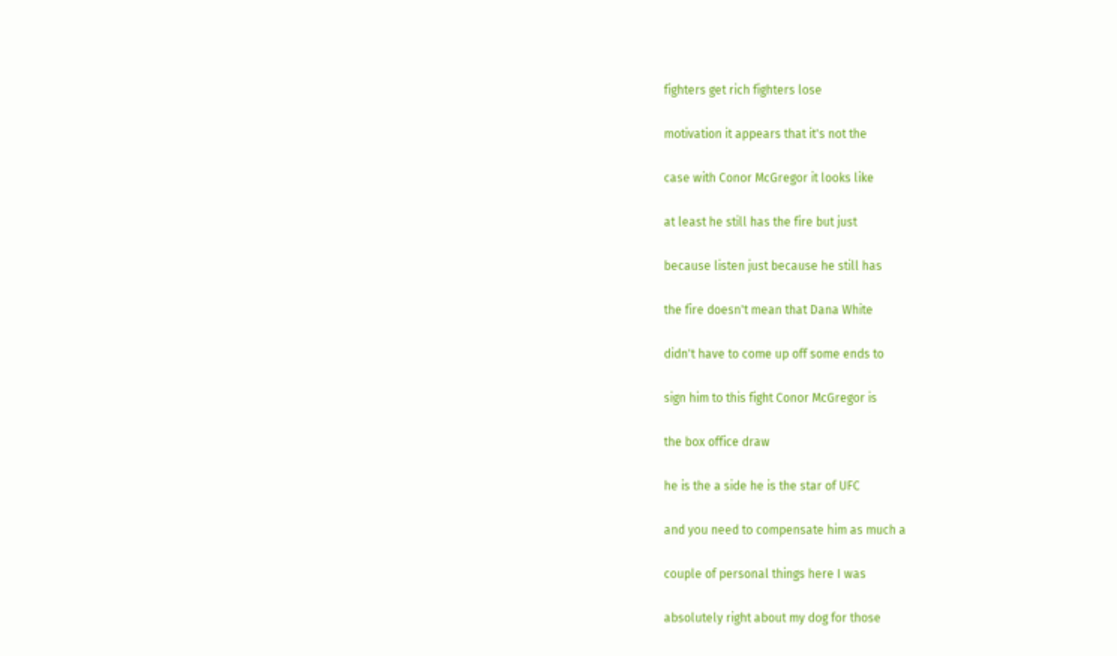fighters get rich fighters lose

motivation it appears that it's not the

case with Conor McGregor it looks like

at least he still has the fire but just

because listen just because he still has

the fire doesn't mean that Dana White

didn't have to come up off some ends to

sign him to this fight Conor McGregor is

the box office draw

he is the a side he is the star of UFC

and you need to compensate him as much a

couple of personal things here I was

absolutely right about my dog for those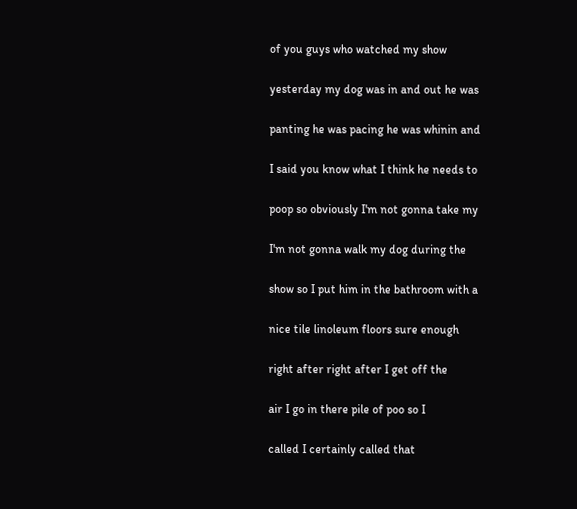of you guys who watched my show

yesterday my dog was in and out he was

panting he was pacing he was whinin and

I said you know what I think he needs to

poop so obviously I'm not gonna take my

I'm not gonna walk my dog during the

show so I put him in the bathroom with a

nice tile linoleum floors sure enough

right after right after I get off the

air I go in there pile of poo so I

called I certainly called that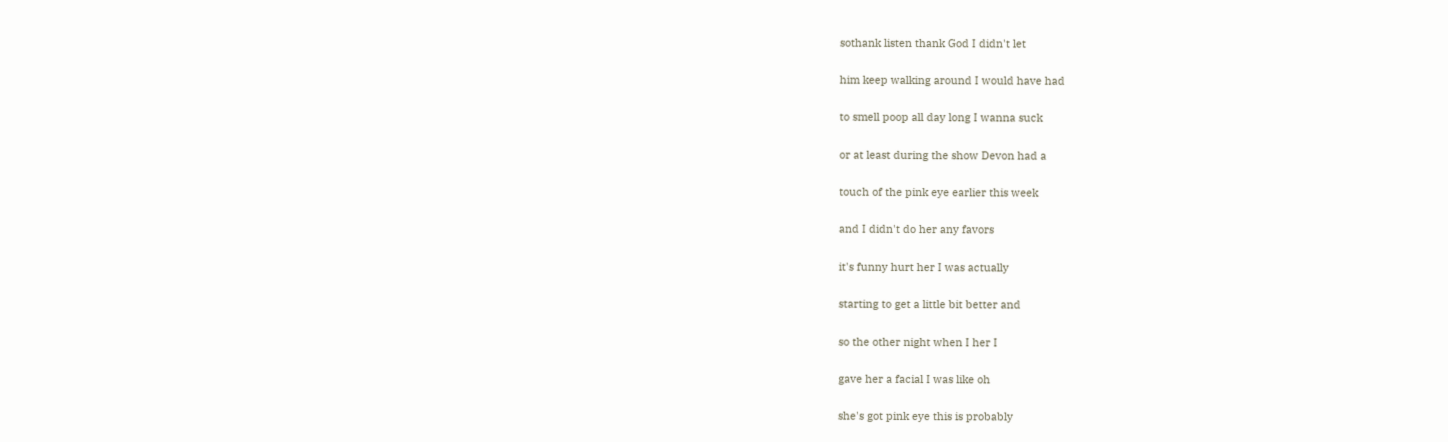sothank listen thank God I didn't let

him keep walking around I would have had

to smell poop all day long I wanna suck

or at least during the show Devon had a

touch of the pink eye earlier this week

and I didn't do her any favors

it's funny hurt her I was actually

starting to get a little bit better and

so the other night when I her I

gave her a facial I was like oh

she's got pink eye this is probably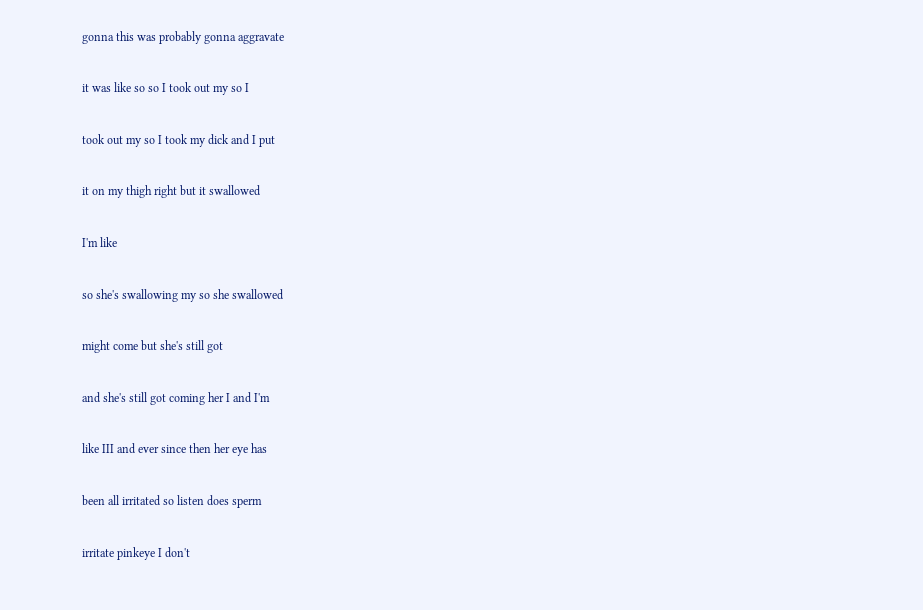gonna this was probably gonna aggravate

it was like so so I took out my so I

took out my so I took my dick and I put

it on my thigh right but it swallowed

I'm like

so she's swallowing my so she swallowed

might come but she's still got

and she's still got coming her I and I'm

like III and ever since then her eye has

been all irritated so listen does sperm

irritate pinkeye I don't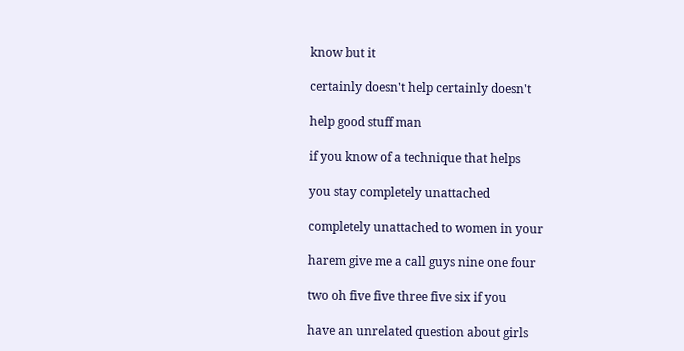know but it

certainly doesn't help certainly doesn't

help good stuff man

if you know of a technique that helps

you stay completely unattached

completely unattached to women in your

harem give me a call guys nine one four

two oh five five three five six if you

have an unrelated question about girls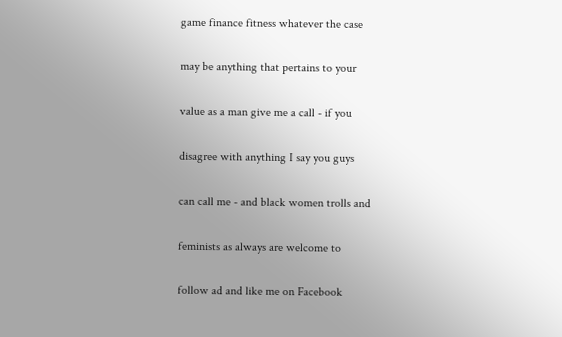game finance fitness whatever the case

may be anything that pertains to your

value as a man give me a call - if you

disagree with anything I say you guys

can call me - and black women trolls and

feminists as always are welcome to

follow ad and like me on Facebook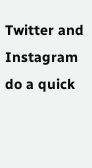Twitter and Instagram do a quick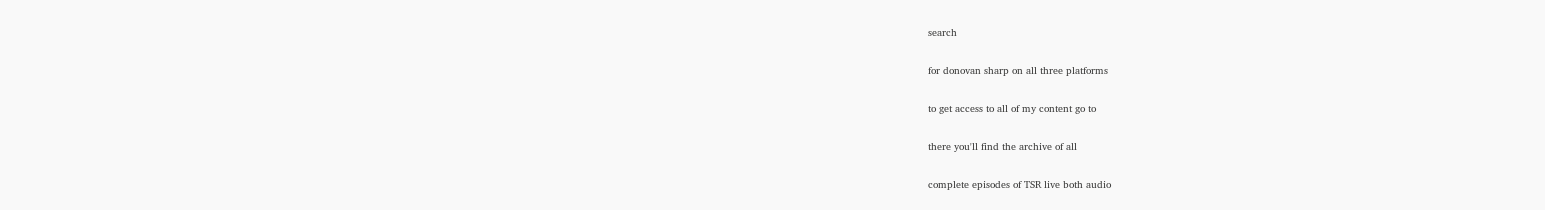search

for donovan sharp on all three platforms

to get access to all of my content go to

there you'll find the archive of all

complete episodes of TSR live both audio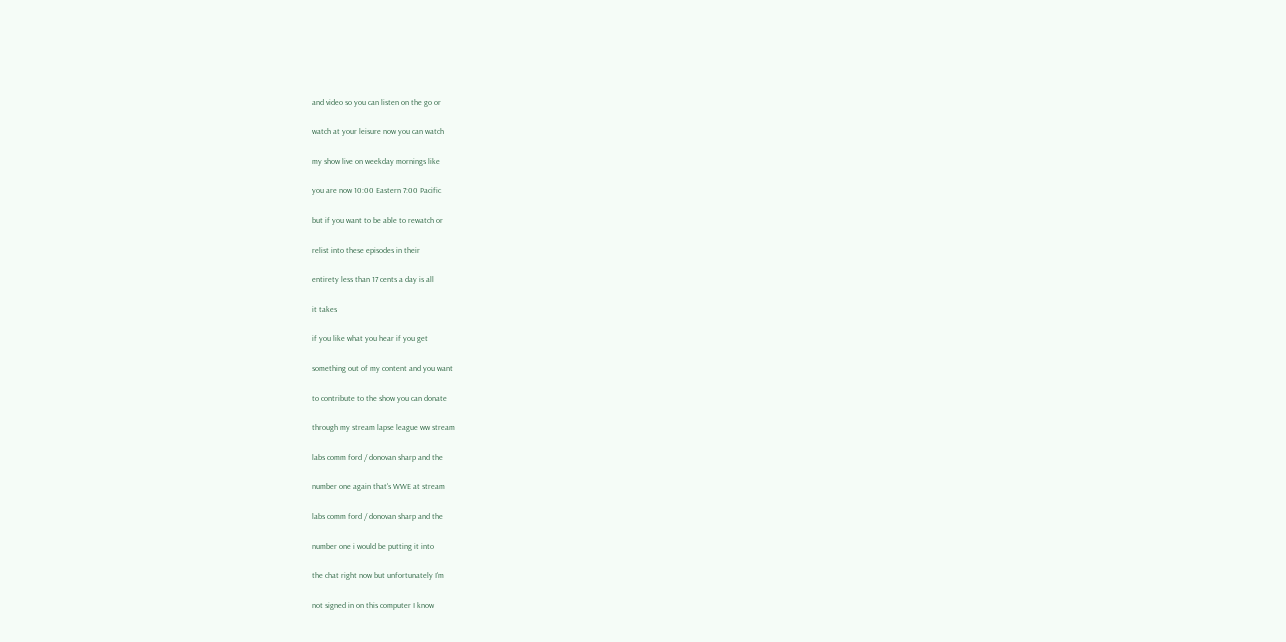and video so you can listen on the go or

watch at your leisure now you can watch

my show live on weekday mornings like

you are now 10:00 Eastern 7:00 Pacific

but if you want to be able to rewatch or

relist into these episodes in their

entirety less than 17 cents a day is all

it takes

if you like what you hear if you get

something out of my content and you want

to contribute to the show you can donate

through my stream lapse league ww stream

labs comm ford / donovan sharp and the

number one again that's WWE at stream

labs comm ford / donovan sharp and the

number one i would be putting it into

the chat right now but unfortunately I'm

not signed in on this computer I know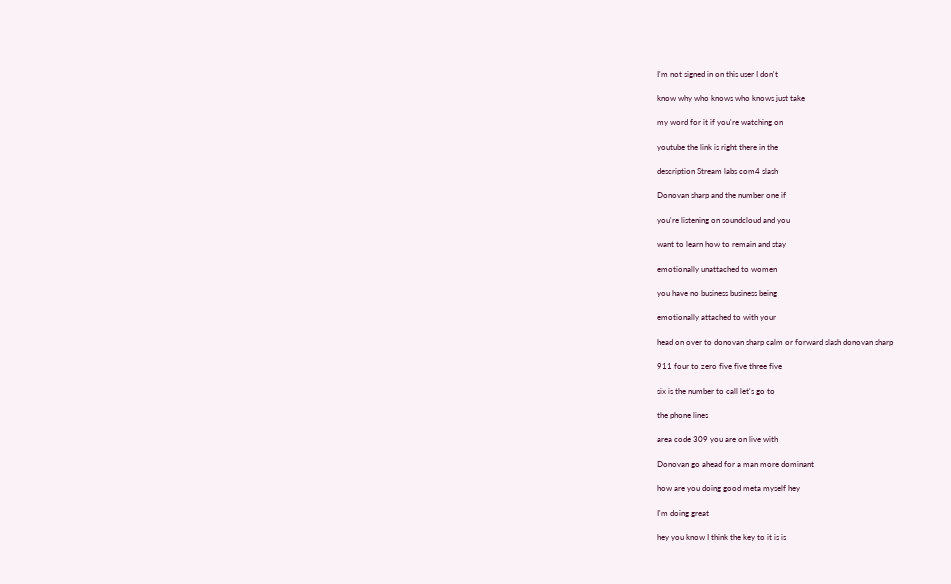I'm not signed in on this user I don't

know why who knows who knows just take

my word for it if you're watching on

youtube the link is right there in the

description Stream labs com4 slash

Donovan sharp and the number one if

you're listening on soundcloud and you

want to learn how to remain and stay

emotionally unattached to women

you have no business business being

emotionally attached to with your

head on over to donovan sharp calm or forward slash donovan sharp

911 four to zero five five three five

six is the number to call let's go to

the phone lines

area code 309 you are on live with

Donovan go ahead for a man more dominant

how are you doing good meta myself hey

I'm doing great

hey you know I think the key to it is is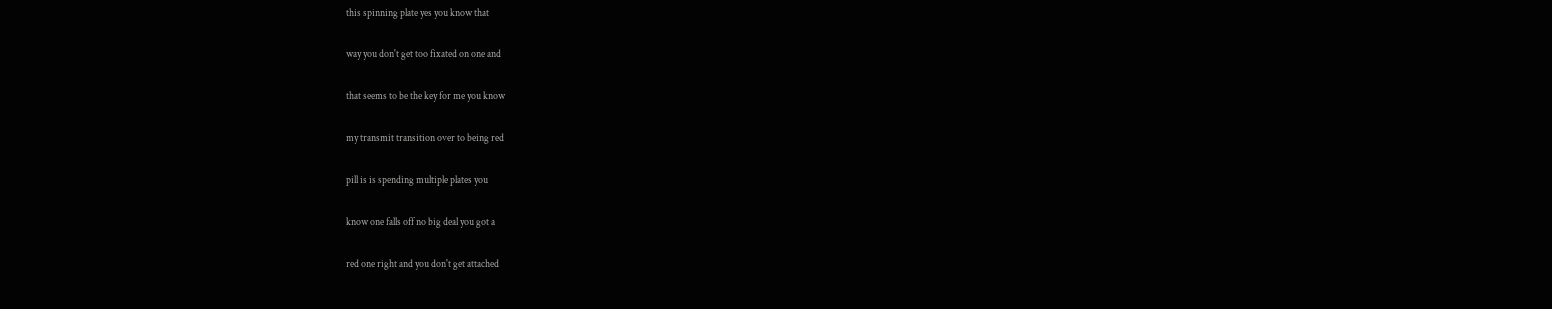this spinning plate yes you know that

way you don't get too fixated on one and

that seems to be the key for me you know

my transmit transition over to being red

pill is is spending multiple plates you

know one falls off no big deal you got a

red one right and you don't get attached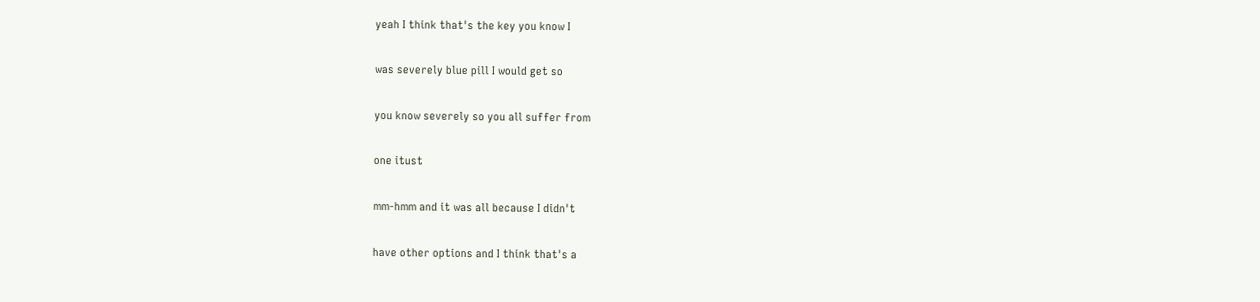yeah I think that's the key you know I

was severely blue pill I would get so

you know severely so you all suffer from

one itust

mm-hmm and it was all because I didn't

have other options and I think that's a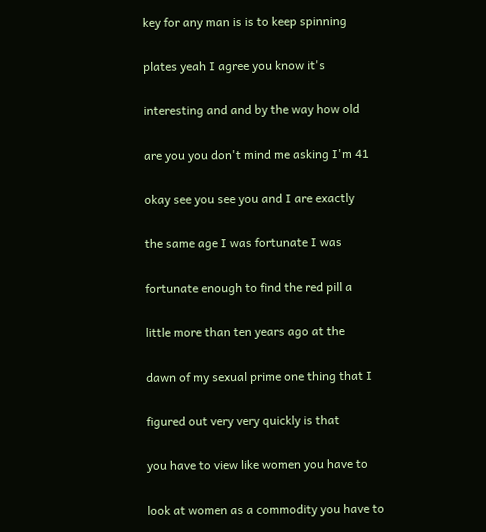key for any man is is to keep spinning

plates yeah I agree you know it's

interesting and and by the way how old

are you you don't mind me asking I'm 41

okay see you see you and I are exactly

the same age I was fortunate I was

fortunate enough to find the red pill a

little more than ten years ago at the

dawn of my sexual prime one thing that I

figured out very very quickly is that

you have to view like women you have to

look at women as a commodity you have to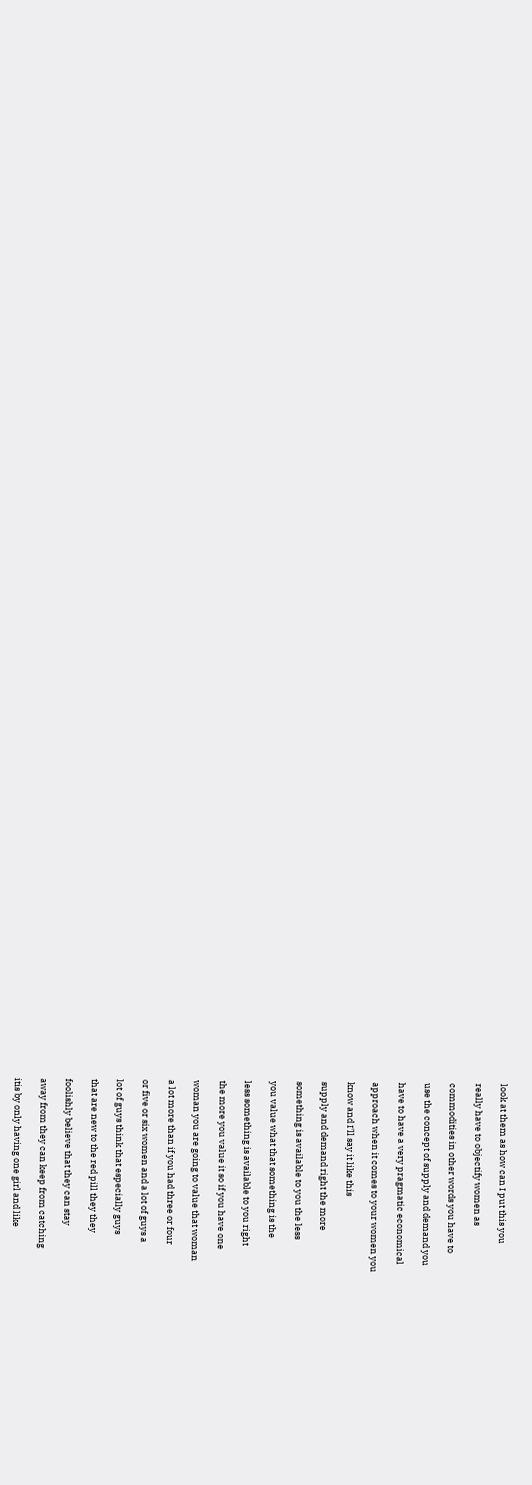look at them as how can I put this you

really have to objectify women as

commodities in other words you have to

use the concept of supply and demand you

have to have a very pragmatic economical

approach when it comes to your women you

know and I'll say it like this

supply and demand right the more

something is available to you the less

you value what that something is the

less something is available to you right

the more you value it so if you have one

woman you are going to value that woman

a lot more than if you had three or four

or five or six women and a lot of guys a

lot of guys think that especially guys

that are new to the red pill they they

foolishly believe that they can stay

away from they can keep from catching

itis by only having one girl and like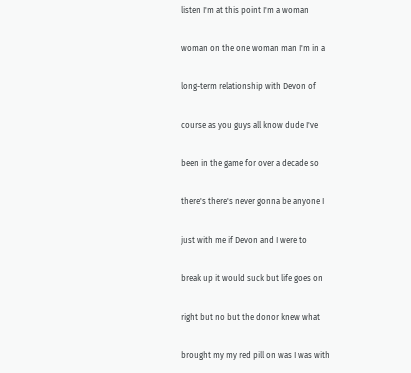listen I'm at this point I'm a woman

woman on the one woman man I'm in a

long-term relationship with Devon of

course as you guys all know dude I've

been in the game for over a decade so

there's there's never gonna be anyone I

just with me if Devon and I were to

break up it would suck but life goes on

right but no but the donor knew what

brought my my red pill on was I was with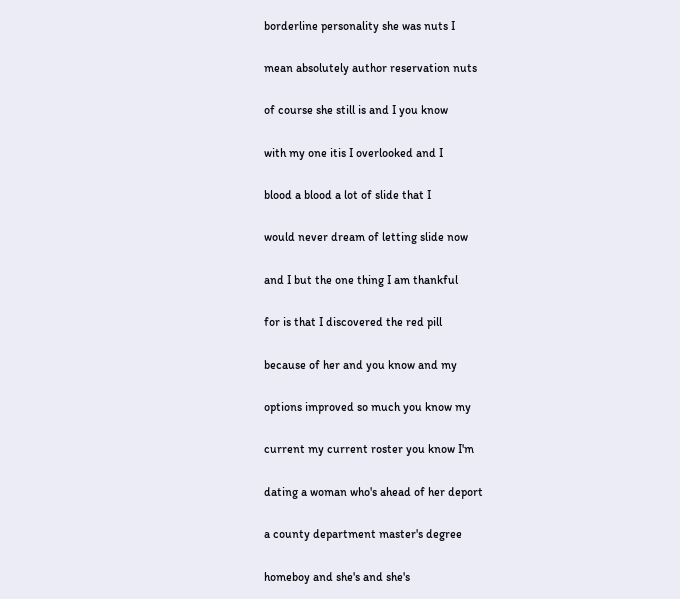borderline personality she was nuts I

mean absolutely author reservation nuts

of course she still is and I you know

with my one itis I overlooked and I

blood a blood a lot of slide that I

would never dream of letting slide now

and I but the one thing I am thankful

for is that I discovered the red pill

because of her and you know and my

options improved so much you know my

current my current roster you know I'm

dating a woman who's ahead of her deport

a county department master's degree

homeboy and she's and she's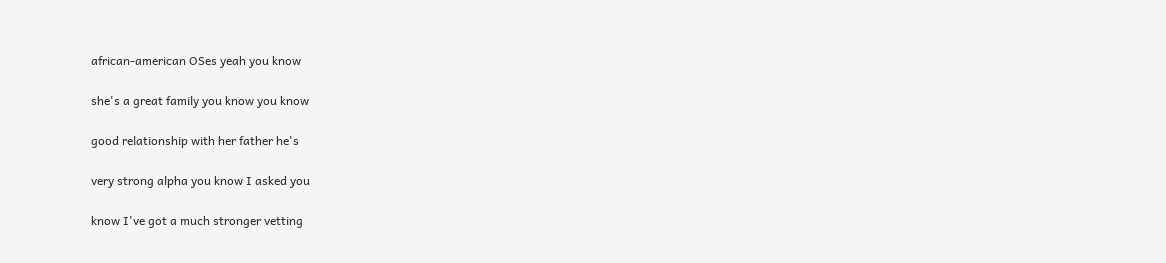african-american OSes yeah you know

she's a great family you know you know

good relationship with her father he's

very strong alpha you know I asked you

know I've got a much stronger vetting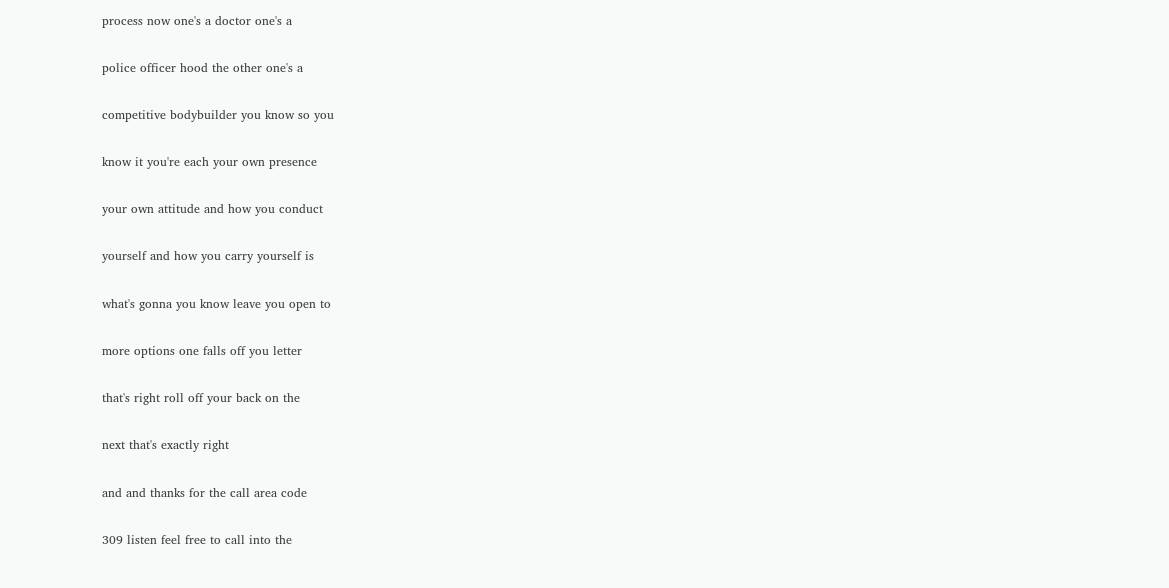process now one's a doctor one's a

police officer hood the other one's a

competitive bodybuilder you know so you

know it you're each your own presence

your own attitude and how you conduct

yourself and how you carry yourself is

what's gonna you know leave you open to

more options one falls off you letter

that's right roll off your back on the

next that's exactly right

and and thanks for the call area code

309 listen feel free to call into the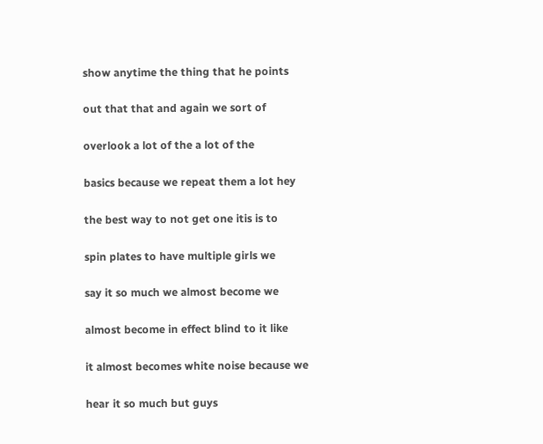show anytime the thing that he points

out that that and again we sort of

overlook a lot of the a lot of the

basics because we repeat them a lot hey

the best way to not get one itis is to

spin plates to have multiple girls we

say it so much we almost become we

almost become in effect blind to it like

it almost becomes white noise because we

hear it so much but guys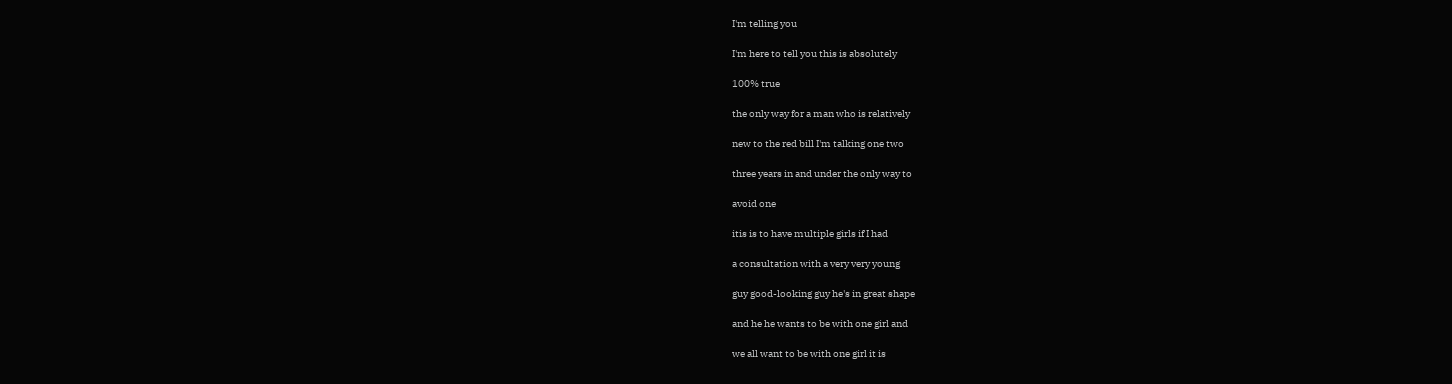I'm telling you

I'm here to tell you this is absolutely

100% true

the only way for a man who is relatively

new to the red bill I'm talking one two

three years in and under the only way to

avoid one

itis is to have multiple girls if I had

a consultation with a very very young

guy good-looking guy he's in great shape

and he he wants to be with one girl and

we all want to be with one girl it is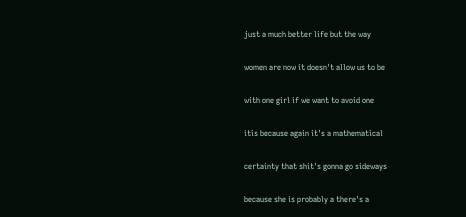just a much better life but the way

women are now it doesn't allow us to be

with one girl if we want to avoid one

itis because again it's a mathematical

certainty that shit's gonna go sideways

because she is probably a there's a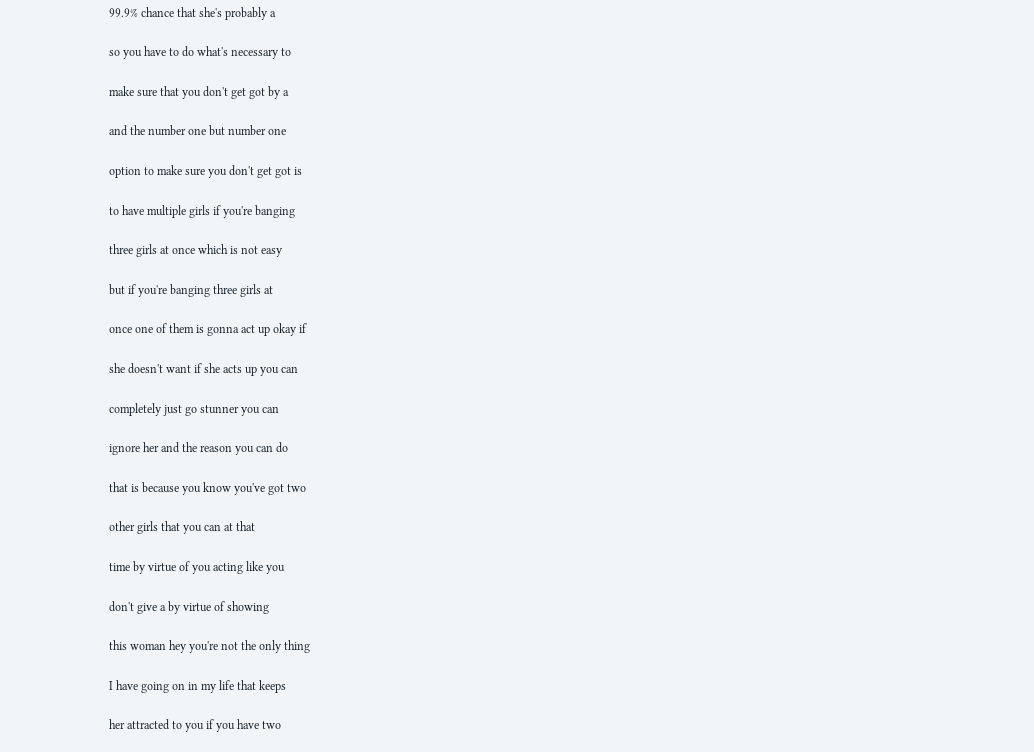99.9% chance that she's probably a

so you have to do what's necessary to

make sure that you don't get got by a

and the number one but number one

option to make sure you don't get got is

to have multiple girls if you're banging

three girls at once which is not easy

but if you're banging three girls at

once one of them is gonna act up okay if

she doesn't want if she acts up you can

completely just go stunner you can

ignore her and the reason you can do

that is because you know you've got two

other girls that you can at that

time by virtue of you acting like you

don't give a by virtue of showing

this woman hey you're not the only thing

I have going on in my life that keeps

her attracted to you if you have two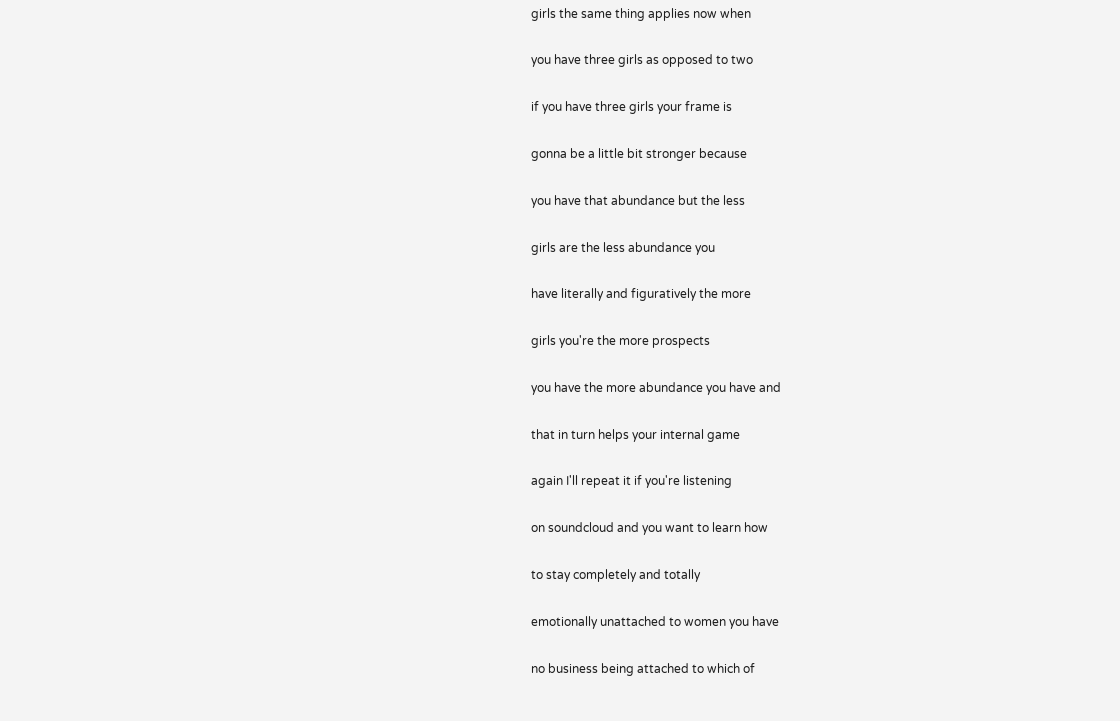girls the same thing applies now when

you have three girls as opposed to two

if you have three girls your frame is

gonna be a little bit stronger because

you have that abundance but the less

girls are the less abundance you

have literally and figuratively the more

girls you're the more prospects

you have the more abundance you have and

that in turn helps your internal game

again I'll repeat it if you're listening

on soundcloud and you want to learn how

to stay completely and totally

emotionally unattached to women you have

no business being attached to which of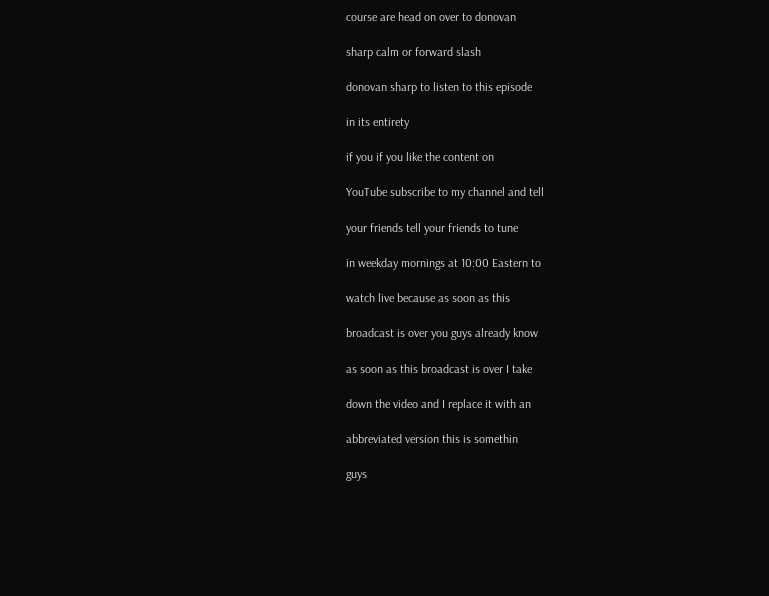course are head on over to donovan

sharp calm or forward slash

donovan sharp to listen to this episode

in its entirety

if you if you like the content on

YouTube subscribe to my channel and tell

your friends tell your friends to tune

in weekday mornings at 10:00 Eastern to

watch live because as soon as this

broadcast is over you guys already know

as soon as this broadcast is over I take

down the video and I replace it with an

abbreviated version this is somethin

guys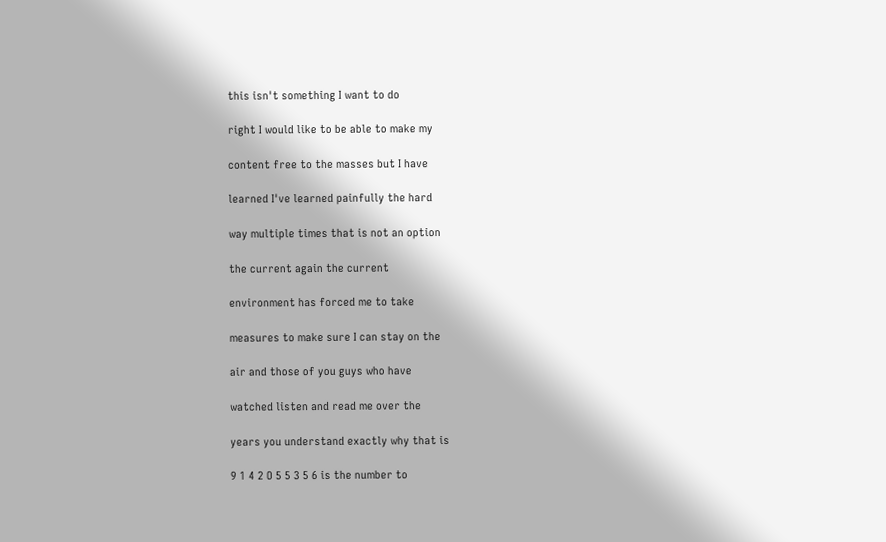this isn't something I want to do

right I would like to be able to make my

content free to the masses but I have

learned I've learned painfully the hard

way multiple times that is not an option

the current again the current

environment has forced me to take

measures to make sure I can stay on the

air and those of you guys who have

watched listen and read me over the

years you understand exactly why that is

9 1 4 2 O 5 5 3 5 6 is the number to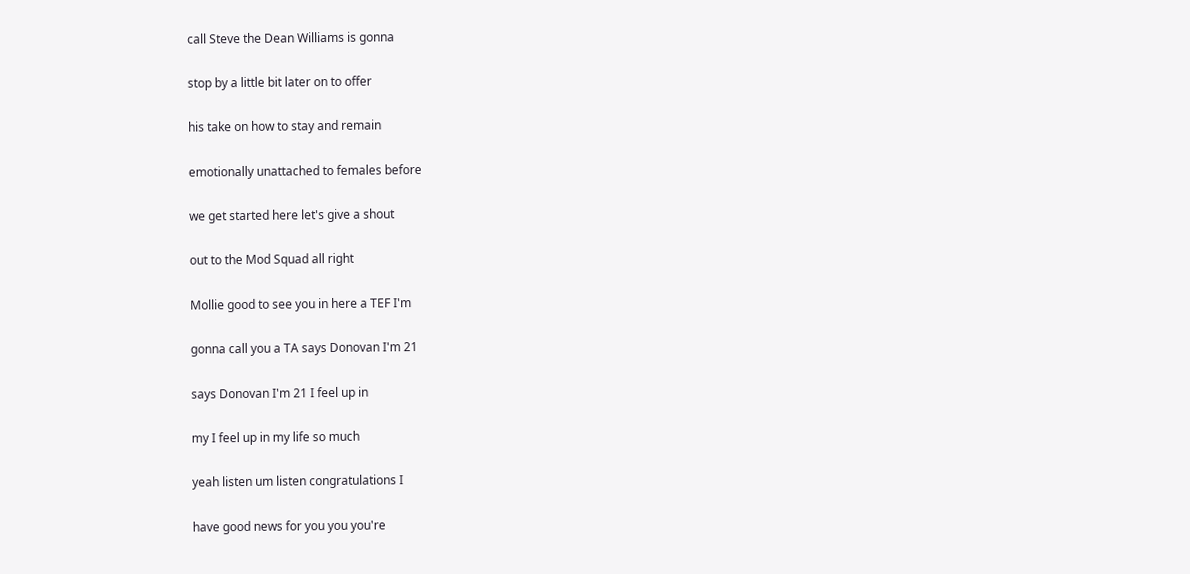call Steve the Dean Williams is gonna

stop by a little bit later on to offer

his take on how to stay and remain

emotionally unattached to females before

we get started here let's give a shout

out to the Mod Squad all right

Mollie good to see you in here a TEF I'm

gonna call you a TA says Donovan I'm 21

says Donovan I'm 21 I feel up in

my I feel up in my life so much

yeah listen um listen congratulations I

have good news for you you you're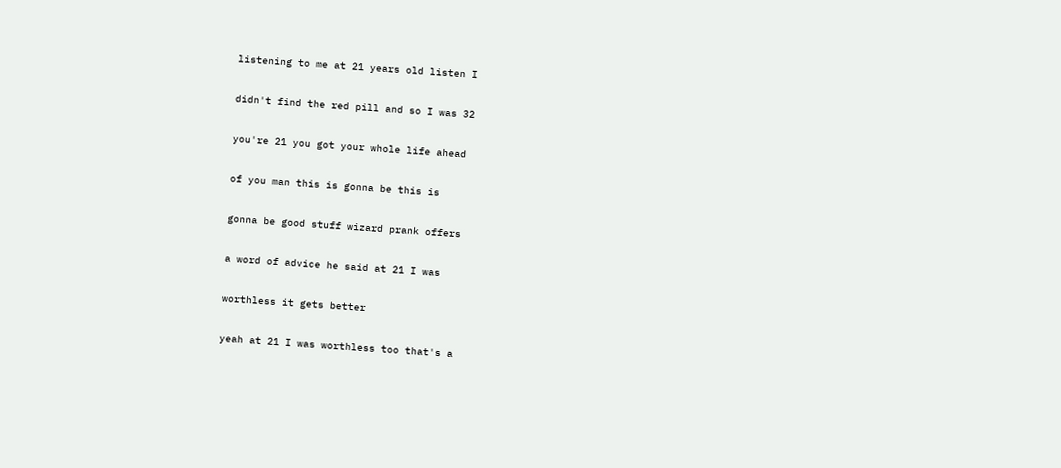listening to me at 21 years old listen I

didn't find the red pill and so I was 32

you're 21 you got your whole life ahead

of you man this is gonna be this is

gonna be good stuff wizard prank offers

a word of advice he said at 21 I was

worthless it gets better

yeah at 21 I was worthless too that's a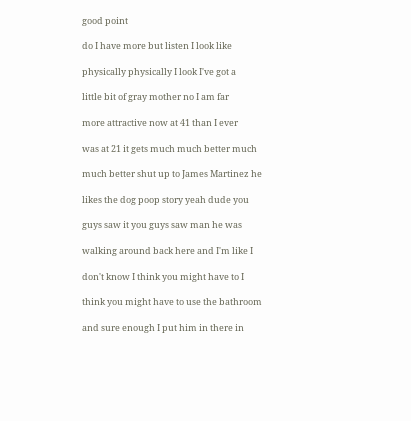good point

do I have more but listen I look like

physically physically I look I've got a

little bit of gray mother no I am far

more attractive now at 41 than I ever

was at 21 it gets much much better much

much better shut up to James Martinez he

likes the dog poop story yeah dude you

guys saw it you guys saw man he was

walking around back here and I'm like I

don't know I think you might have to I

think you might have to use the bathroom

and sure enough I put him in there in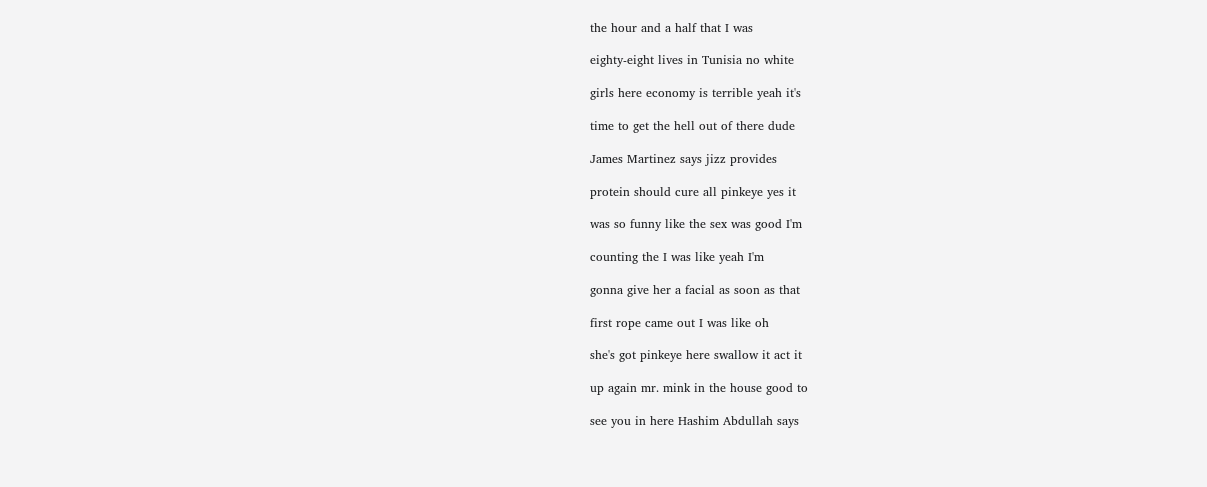the hour and a half that I was

eighty-eight lives in Tunisia no white

girls here economy is terrible yeah it's

time to get the hell out of there dude

James Martinez says jizz provides

protein should cure all pinkeye yes it

was so funny like the sex was good I'm

counting the I was like yeah I'm

gonna give her a facial as soon as that

first rope came out I was like oh

she's got pinkeye here swallow it act it

up again mr. mink in the house good to

see you in here Hashim Abdullah says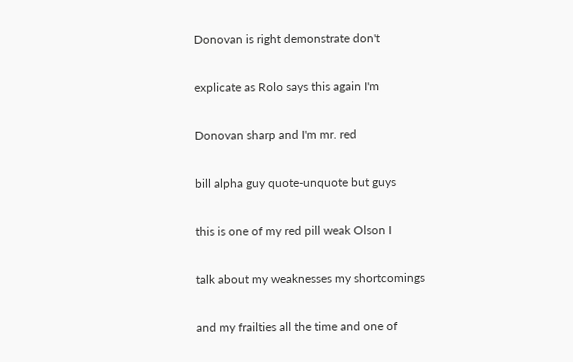Donovan is right demonstrate don't

explicate as Rolo says this again I'm

Donovan sharp and I'm mr. red

bill alpha guy quote-unquote but guys

this is one of my red pill weak Olson I

talk about my weaknesses my shortcomings

and my frailties all the time and one of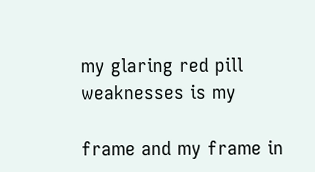my glaring red pill weaknesses is my

frame and my frame in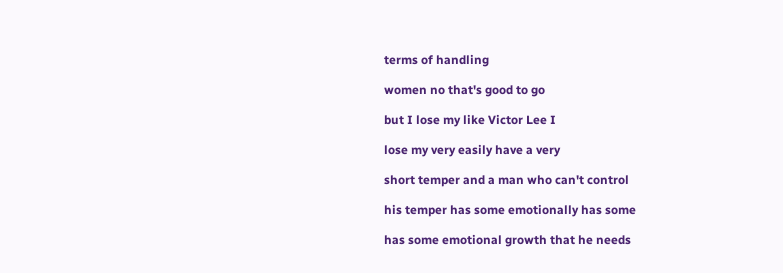terms of handling

women no that's good to go

but I lose my like Victor Lee I

lose my very easily have a very

short temper and a man who can't control

his temper has some emotionally has some

has some emotional growth that he needs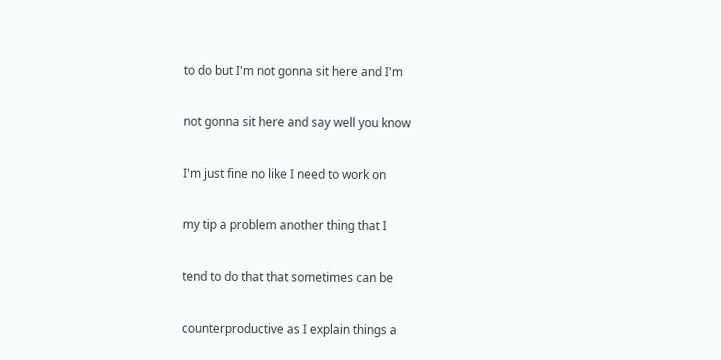to do but I'm not gonna sit here and I'm

not gonna sit here and say well you know

I'm just fine no like I need to work on

my tip a problem another thing that I

tend to do that that sometimes can be

counterproductive as I explain things a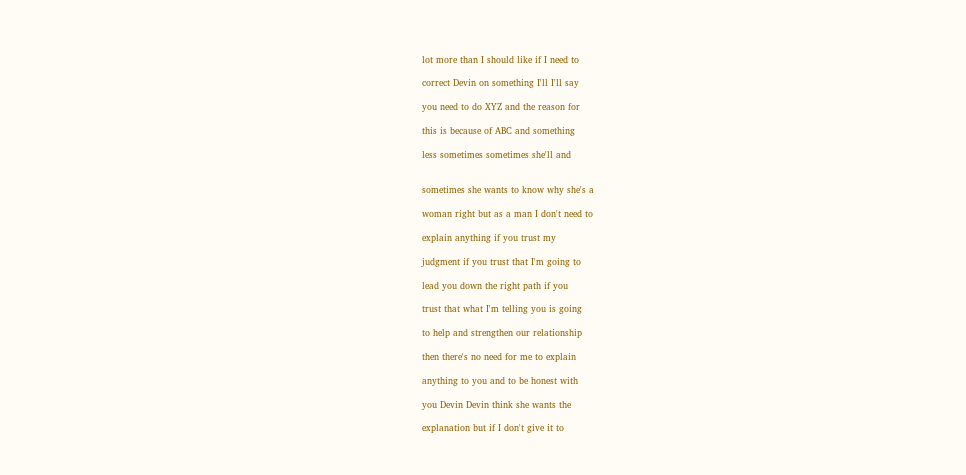lot more than I should like if I need to

correct Devin on something I'll I'll say

you need to do XYZ and the reason for

this is because of ABC and something

less sometimes sometimes she'll and


sometimes she wants to know why she's a

woman right but as a man I don't need to

explain anything if you trust my

judgment if you trust that I'm going to

lead you down the right path if you

trust that what I'm telling you is going

to help and strengthen our relationship

then there's no need for me to explain

anything to you and to be honest with

you Devin Devin think she wants the

explanation but if I don't give it to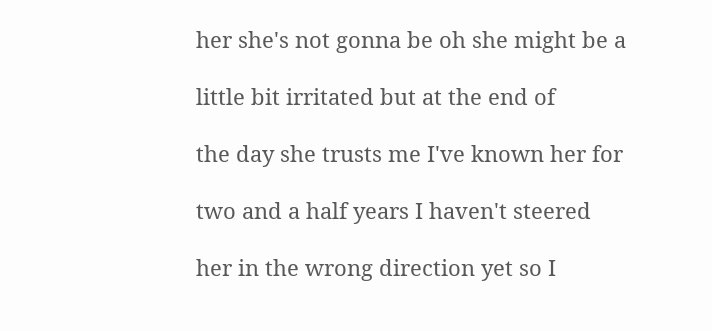her she's not gonna be oh she might be a

little bit irritated but at the end of

the day she trusts me I've known her for

two and a half years I haven't steered

her in the wrong direction yet so I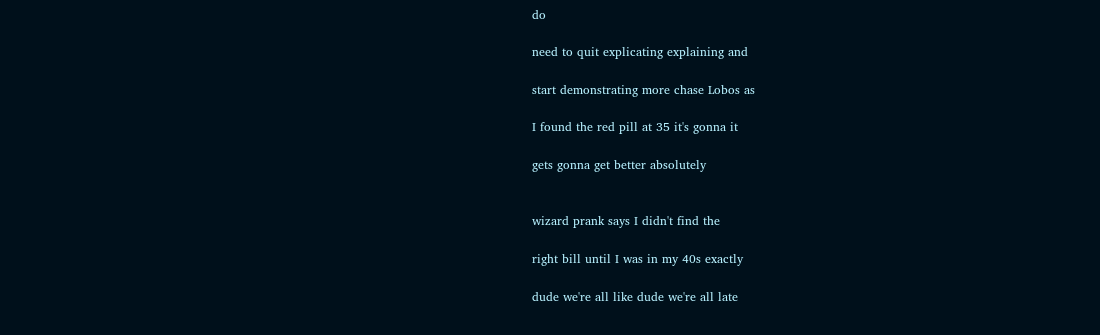do

need to quit explicating explaining and

start demonstrating more chase Lobos as

I found the red pill at 35 it's gonna it

gets gonna get better absolutely


wizard prank says I didn't find the

right bill until I was in my 40s exactly

dude we're all like dude we're all late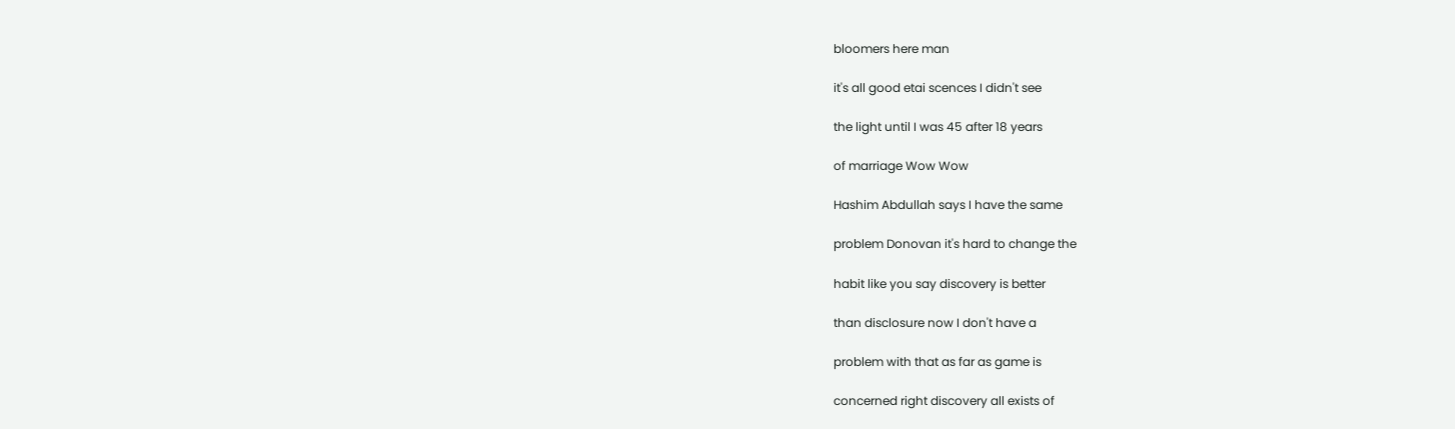bloomers here man

it's all good etai scences I didn't see

the light until I was 45 after 18 years

of marriage Wow Wow

Hashim Abdullah says I have the same

problem Donovan it's hard to change the

habit like you say discovery is better

than disclosure now I don't have a

problem with that as far as game is

concerned right discovery all exists of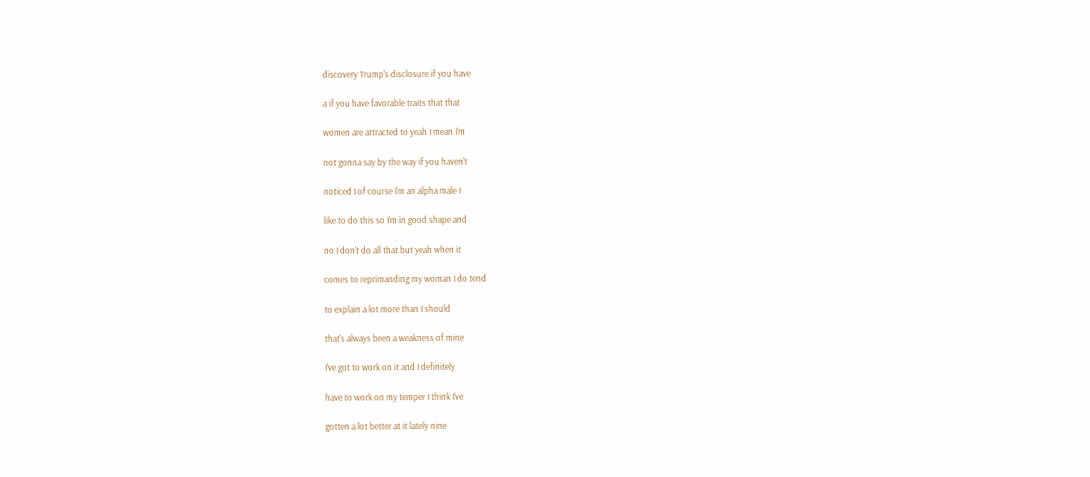discovery Trump's disclosure if you have

a if you have favorable traits that that

women are attracted to yeah I mean I'm

not gonna say by the way if you haven't

noticed I of course I'm an alpha male I

like to do this so I'm in good shape and

no I don't do all that but yeah when it

comes to reprimanding my woman I do tend

to explain a lot more than I should

that's always been a weakness of mine

I've got to work on it and I definitely

have to work on my temper I think I've

gotten a lot better at it lately nine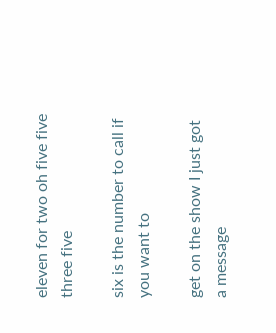eleven for two oh five five three five

six is the number to call if you want to

get on the show I just got a message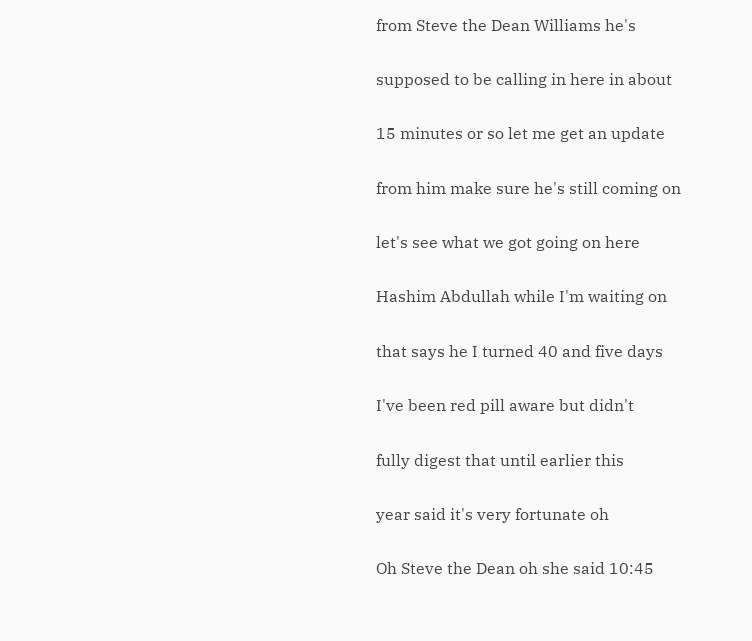from Steve the Dean Williams he's

supposed to be calling in here in about

15 minutes or so let me get an update

from him make sure he's still coming on

let's see what we got going on here

Hashim Abdullah while I'm waiting on

that says he I turned 40 and five days

I've been red pill aware but didn't

fully digest that until earlier this

year said it's very fortunate oh

Oh Steve the Dean oh she said 10:45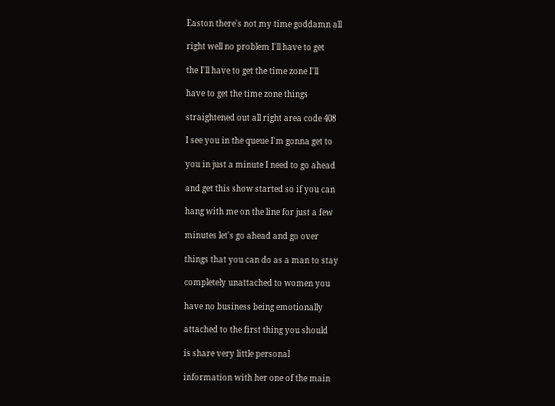Easton there's not my time goddamn all

right well no problem I'll have to get

the I'll have to get the time zone I'll

have to get the time zone things

straightened out all right area code 408

I see you in the queue I'm gonna get to

you in just a minute I need to go ahead

and get this show started so if you can

hang with me on the line for just a few

minutes let's go ahead and go over

things that you can do as a man to stay

completely unattached to women you

have no business being emotionally

attached to the first thing you should

is share very little personal

information with her one of the main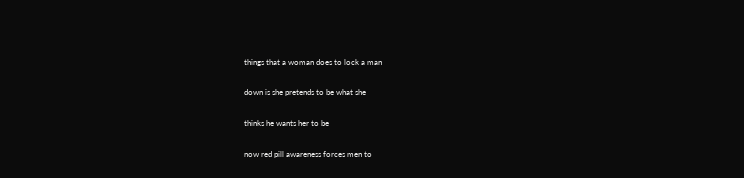things that a woman does to lock a man

down is she pretends to be what she

thinks he wants her to be

now red pill awareness forces men to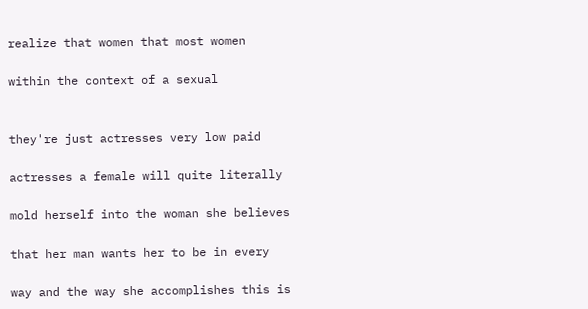realize that women that most women

within the context of a sexual


they're just actresses very low paid

actresses a female will quite literally

mold herself into the woman she believes

that her man wants her to be in every

way and the way she accomplishes this is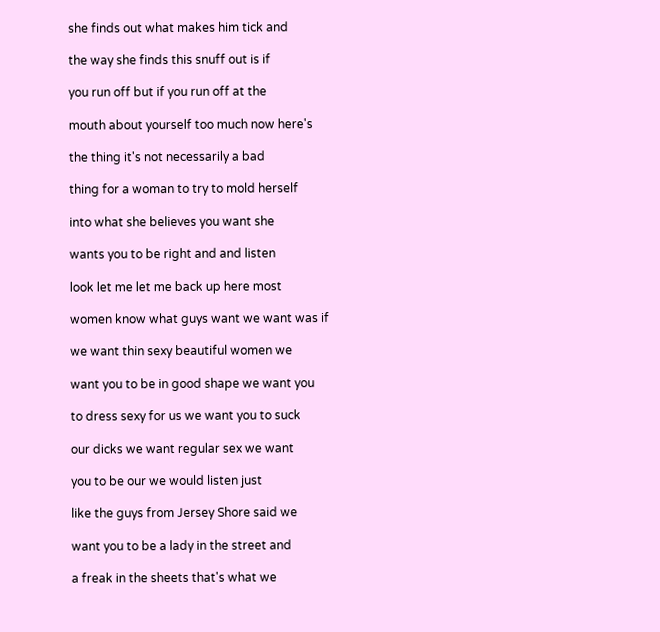she finds out what makes him tick and

the way she finds this snuff out is if

you run off but if you run off at the

mouth about yourself too much now here's

the thing it's not necessarily a bad

thing for a woman to try to mold herself

into what she believes you want she

wants you to be right and and listen

look let me let me back up here most

women know what guys want we want was if

we want thin sexy beautiful women we

want you to be in good shape we want you

to dress sexy for us we want you to suck

our dicks we want regular sex we want

you to be our we would listen just

like the guys from Jersey Shore said we

want you to be a lady in the street and

a freak in the sheets that's what we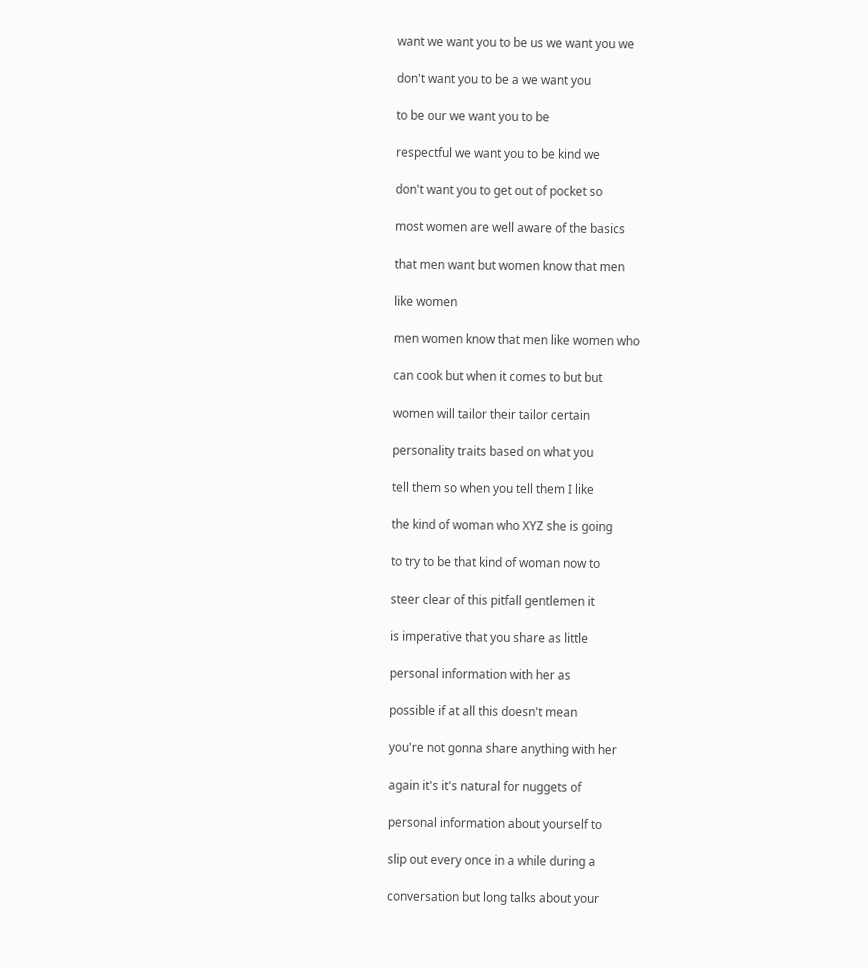want we want you to be us we want you we

don't want you to be a we want you

to be our we want you to be

respectful we want you to be kind we

don't want you to get out of pocket so

most women are well aware of the basics

that men want but women know that men

like women

men women know that men like women who

can cook but when it comes to but but

women will tailor their tailor certain

personality traits based on what you

tell them so when you tell them I like

the kind of woman who XYZ she is going

to try to be that kind of woman now to

steer clear of this pitfall gentlemen it

is imperative that you share as little

personal information with her as

possible if at all this doesn't mean

you're not gonna share anything with her

again it's it's natural for nuggets of

personal information about yourself to

slip out every once in a while during a

conversation but long talks about your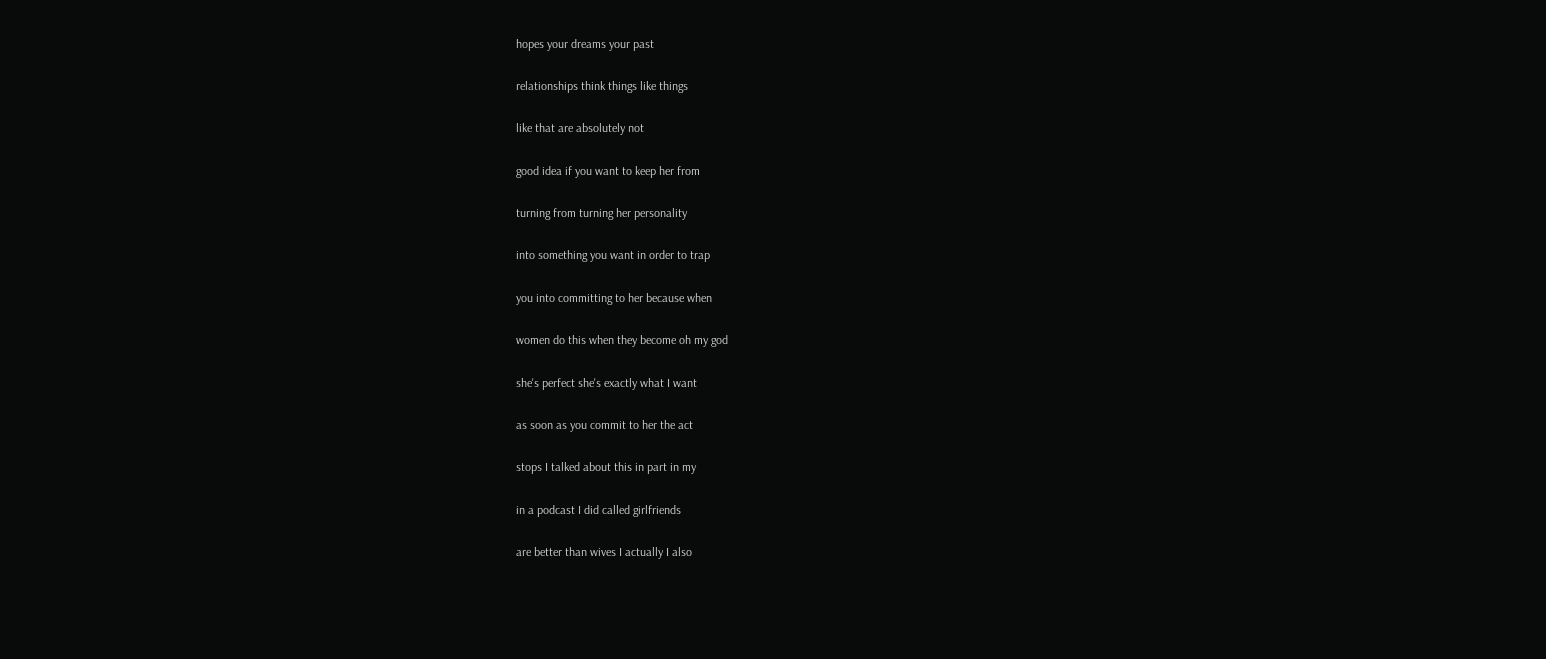hopes your dreams your past

relationships think things like things

like that are absolutely not

good idea if you want to keep her from

turning from turning her personality

into something you want in order to trap

you into committing to her because when

women do this when they become oh my god

she's perfect she's exactly what I want

as soon as you commit to her the act

stops I talked about this in part in my

in a podcast I did called girlfriends

are better than wives I actually I also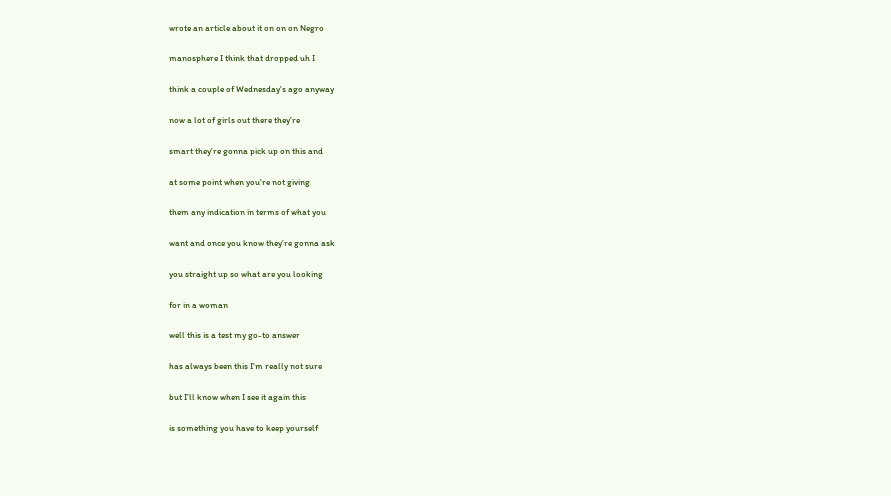wrote an article about it on on on Negro

manosphere I think that dropped uh I

think a couple of Wednesday's ago anyway

now a lot of girls out there they're

smart they're gonna pick up on this and

at some point when you're not giving

them any indication in terms of what you

want and once you know they're gonna ask

you straight up so what are you looking

for in a woman

well this is a test my go-to answer

has always been this I'm really not sure

but I'll know when I see it again this

is something you have to keep yourself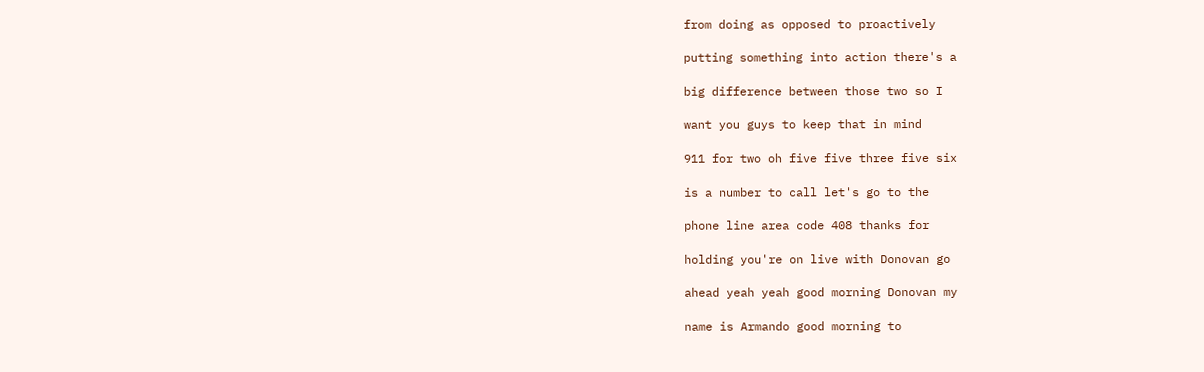from doing as opposed to proactively

putting something into action there's a

big difference between those two so I

want you guys to keep that in mind

911 for two oh five five three five six

is a number to call let's go to the

phone line area code 408 thanks for

holding you're on live with Donovan go

ahead yeah yeah good morning Donovan my

name is Armando good morning to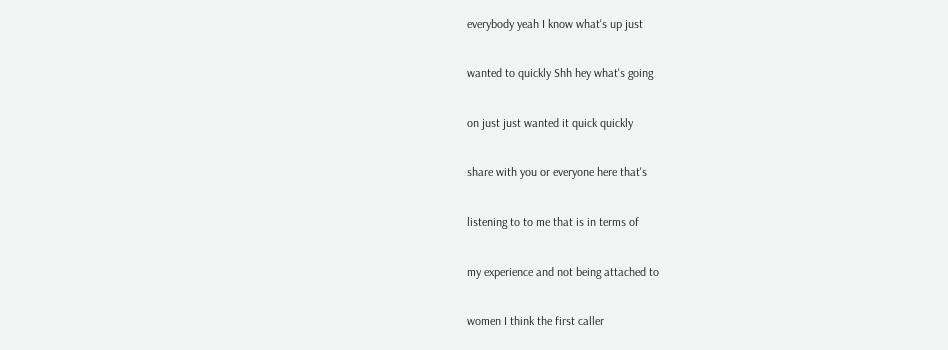everybody yeah I know what's up just

wanted to quickly Shh hey what's going

on just just wanted it quick quickly

share with you or everyone here that's

listening to to me that is in terms of

my experience and not being attached to

women I think the first caller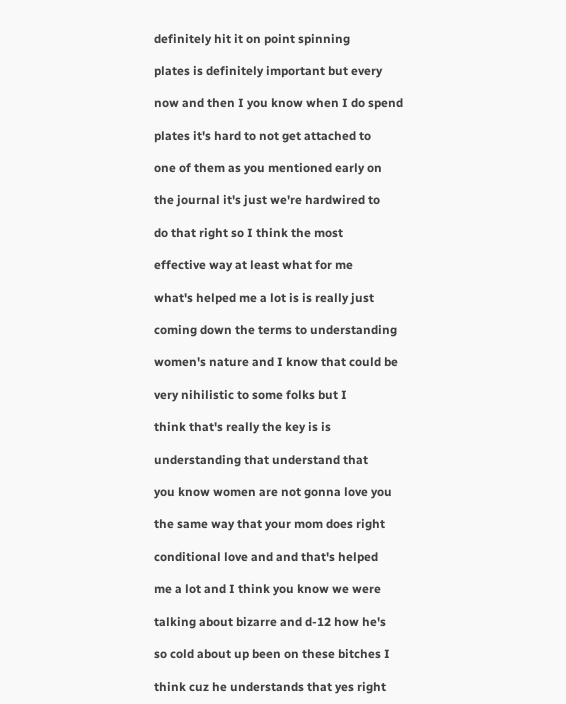definitely hit it on point spinning

plates is definitely important but every

now and then I you know when I do spend

plates it's hard to not get attached to

one of them as you mentioned early on

the journal it's just we're hardwired to

do that right so I think the most

effective way at least what for me

what's helped me a lot is is really just

coming down the terms to understanding

women's nature and I know that could be

very nihilistic to some folks but I

think that's really the key is is

understanding that understand that

you know women are not gonna love you

the same way that your mom does right

conditional love and and that's helped

me a lot and I think you know we were

talking about bizarre and d-12 how he's

so cold about up been on these bitches I

think cuz he understands that yes right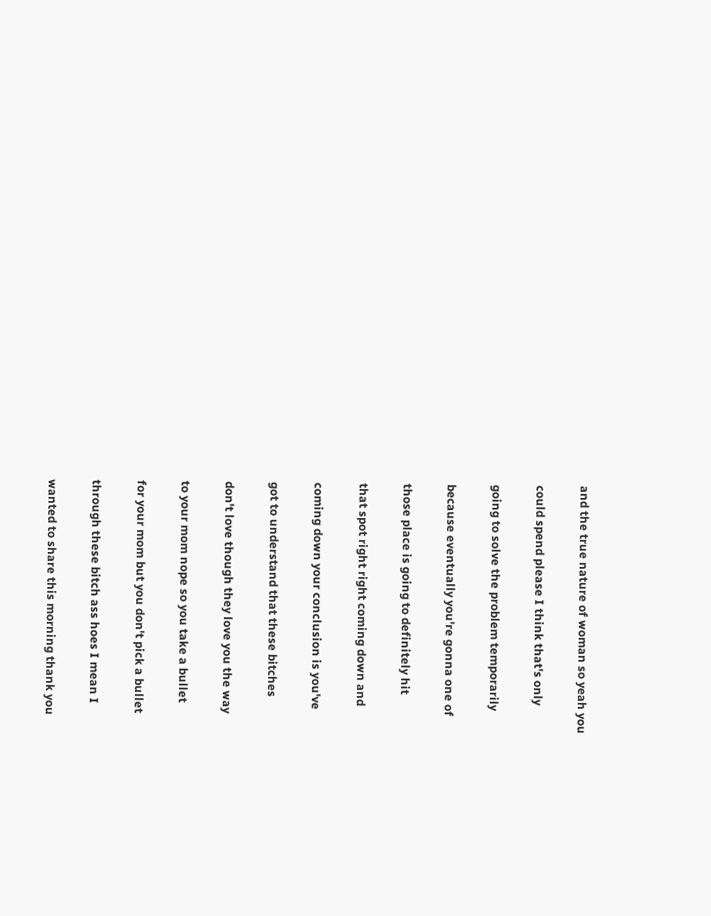and the true nature of woman so yeah you

could spend please I think that's only

going to solve the problem temporarily

because eventually you're gonna one of

those place is going to definitely hit

that spot right right coming down and

coming down your conclusion is you've

got to understand that these bitches

don't love though they love you the way

to your mom nope so you take a bullet

for your mom but you don't pick a bullet

through these bitch ass hoes I mean I

wanted to share this morning thank you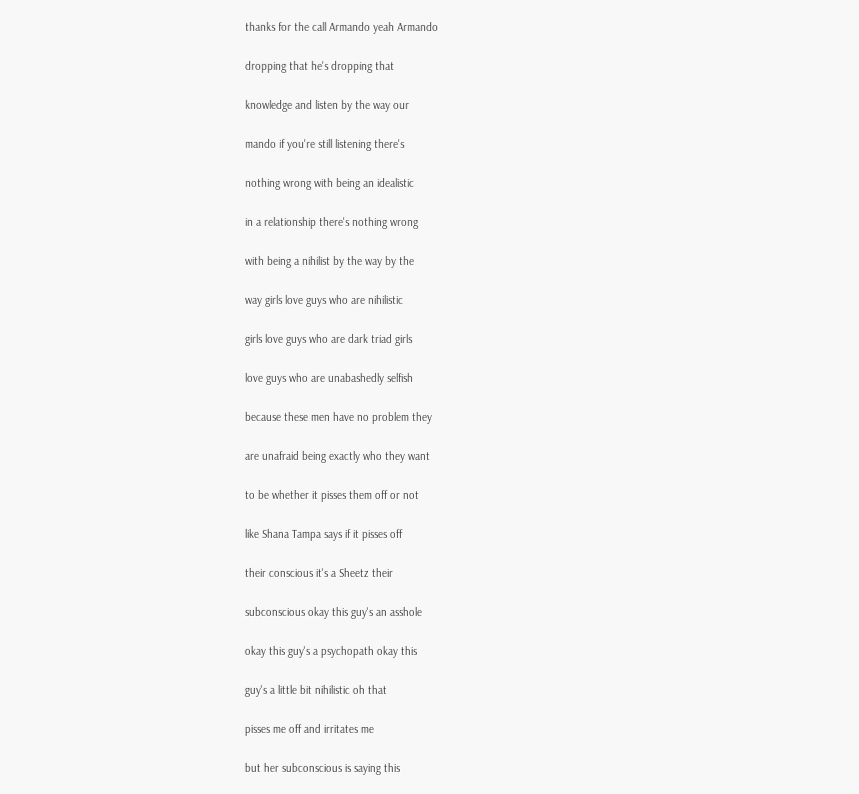thanks for the call Armando yeah Armando

dropping that he's dropping that

knowledge and listen by the way our

mando if you're still listening there's

nothing wrong with being an idealistic

in a relationship there's nothing wrong

with being a nihilist by the way by the

way girls love guys who are nihilistic

girls love guys who are dark triad girls

love guys who are unabashedly selfish

because these men have no problem they

are unafraid being exactly who they want

to be whether it pisses them off or not

like Shana Tampa says if it pisses off

their conscious it's a Sheetz their

subconscious okay this guy's an asshole

okay this guy's a psychopath okay this

guy's a little bit nihilistic oh that

pisses me off and irritates me

but her subconscious is saying this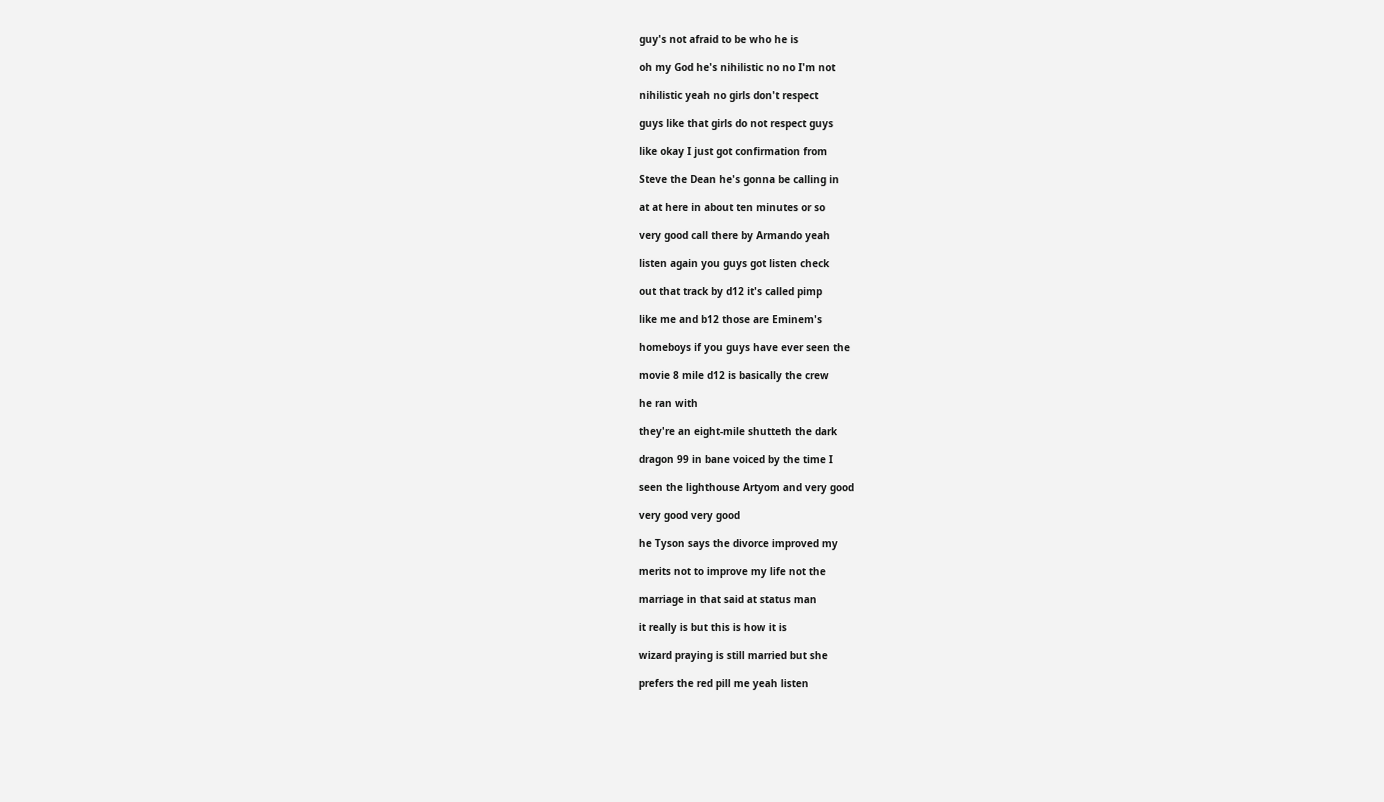guy's not afraid to be who he is

oh my God he's nihilistic no no I'm not

nihilistic yeah no girls don't respect

guys like that girls do not respect guys

like okay I just got confirmation from

Steve the Dean he's gonna be calling in

at at here in about ten minutes or so

very good call there by Armando yeah

listen again you guys got listen check

out that track by d12 it's called pimp

like me and b12 those are Eminem's

homeboys if you guys have ever seen the

movie 8 mile d12 is basically the crew

he ran with

they're an eight-mile shutteth the dark

dragon 99 in bane voiced by the time I

seen the lighthouse Artyom and very good

very good very good

he Tyson says the divorce improved my

merits not to improve my life not the

marriage in that said at status man

it really is but this is how it is

wizard praying is still married but she

prefers the red pill me yeah listen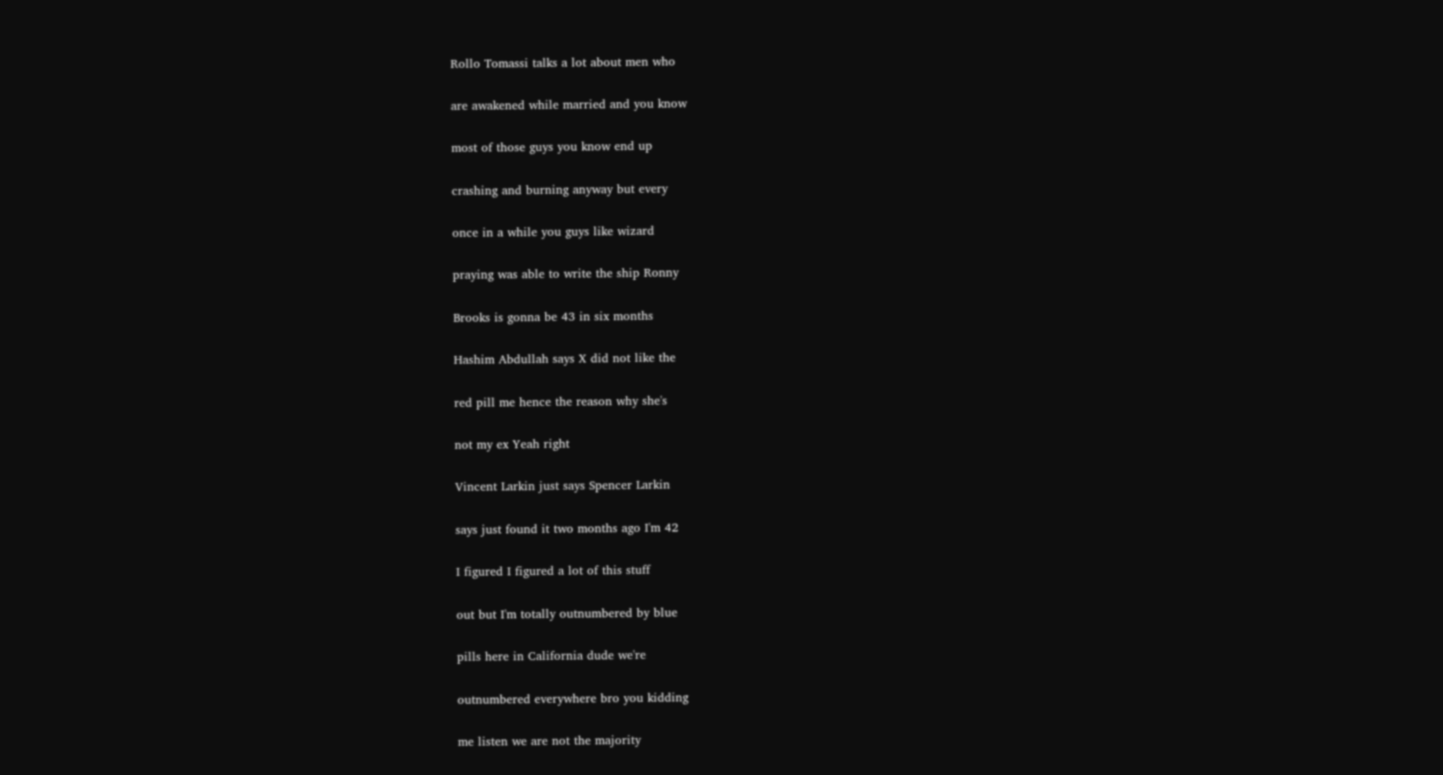Rollo Tomassi talks a lot about men who

are awakened while married and you know

most of those guys you know end up

crashing and burning anyway but every

once in a while you guys like wizard

praying was able to write the ship Ronny

Brooks is gonna be 43 in six months

Hashim Abdullah says X did not like the

red pill me hence the reason why she's

not my ex Yeah right

Vincent Larkin just says Spencer Larkin

says just found it two months ago I'm 42

I figured I figured a lot of this stuff

out but I'm totally outnumbered by blue

pills here in California dude we're

outnumbered everywhere bro you kidding

me listen we are not the majority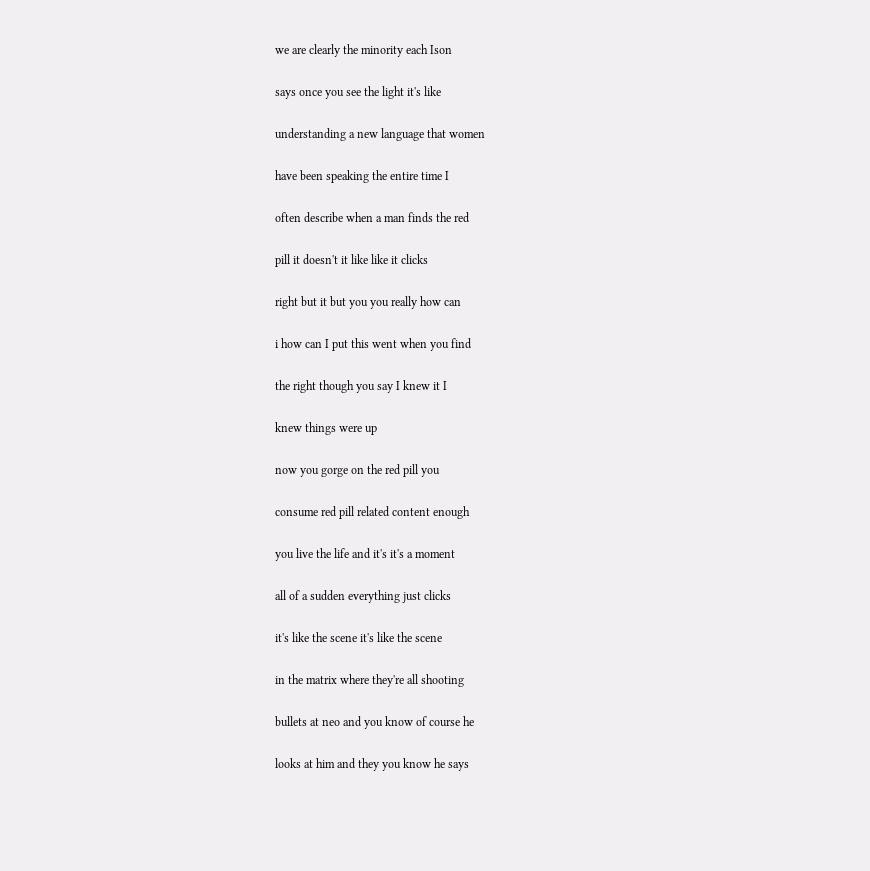we are clearly the minority each Ison

says once you see the light it's like

understanding a new language that women

have been speaking the entire time I

often describe when a man finds the red

pill it doesn't it like like it clicks

right but it but you you really how can

i how can I put this went when you find

the right though you say I knew it I

knew things were up

now you gorge on the red pill you

consume red pill related content enough

you live the life and it's it's a moment

all of a sudden everything just clicks

it's like the scene it's like the scene

in the matrix where they're all shooting

bullets at neo and you know of course he

looks at him and they you know he says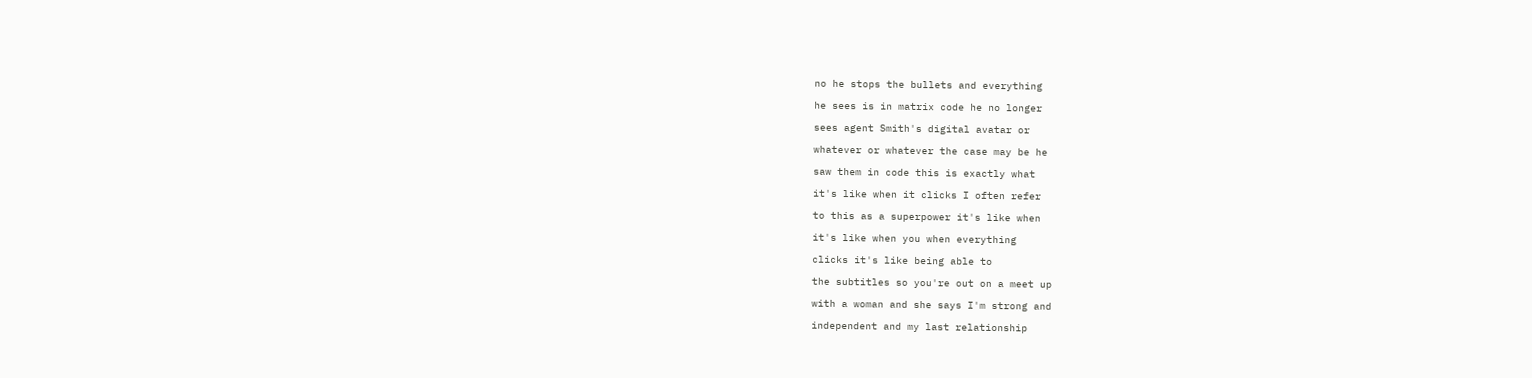no he stops the bullets and everything

he sees is in matrix code he no longer

sees agent Smith's digital avatar or

whatever or whatever the case may be he

saw them in code this is exactly what

it's like when it clicks I often refer

to this as a superpower it's like when

it's like when you when everything

clicks it's like being able to

the subtitles so you're out on a meet up

with a woman and she says I'm strong and

independent and my last relationship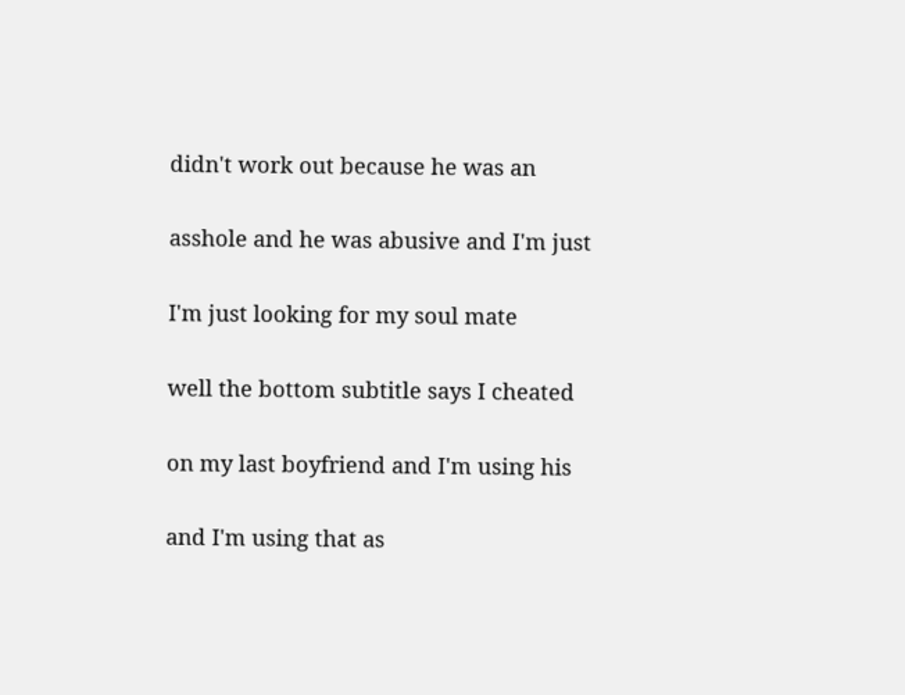didn't work out because he was an

asshole and he was abusive and I'm just

I'm just looking for my soul mate

well the bottom subtitle says I cheated

on my last boyfriend and I'm using his

and I'm using that as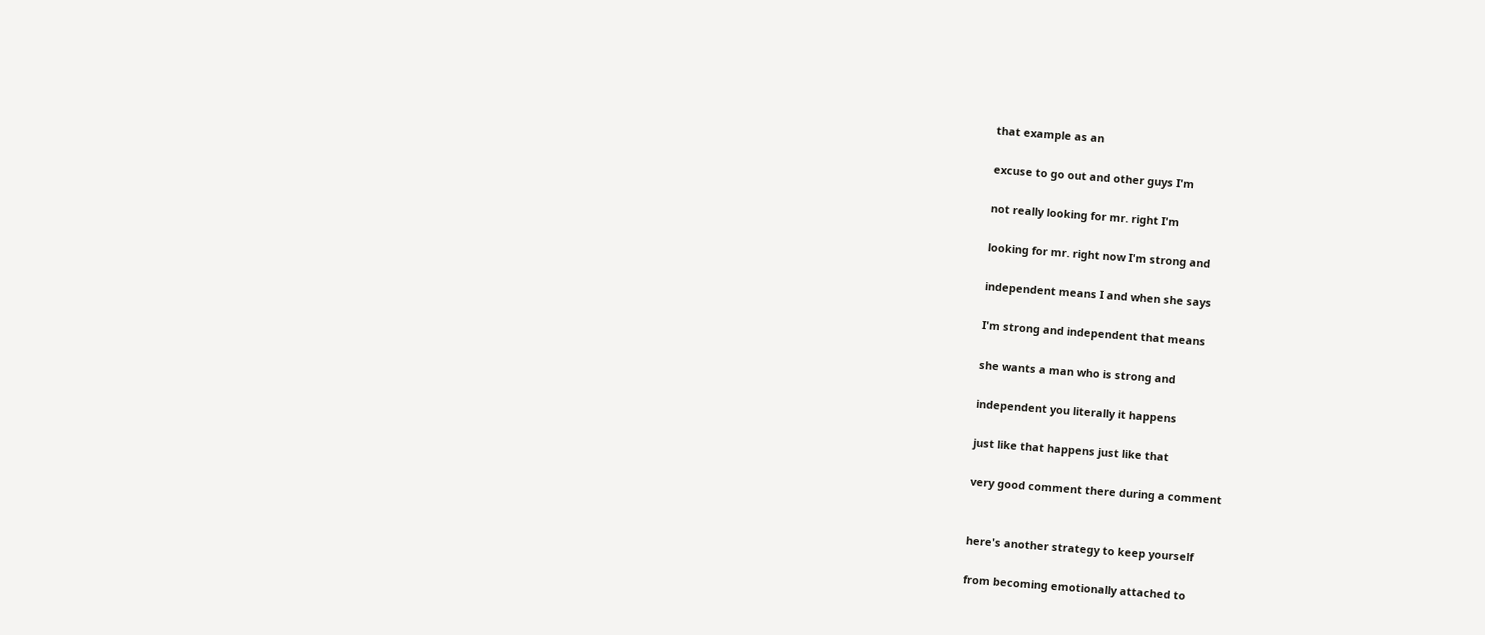that example as an

excuse to go out and other guys I'm

not really looking for mr. right I'm

looking for mr. right now I'm strong and

independent means I and when she says

I'm strong and independent that means

she wants a man who is strong and

independent you literally it happens

just like that happens just like that

very good comment there during a comment


here's another strategy to keep yourself

from becoming emotionally attached to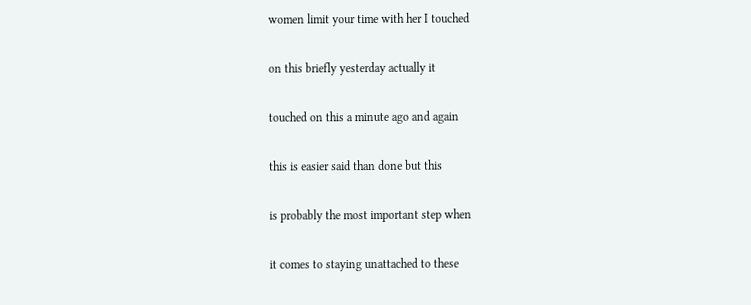women limit your time with her I touched

on this briefly yesterday actually it

touched on this a minute ago and again

this is easier said than done but this

is probably the most important step when

it comes to staying unattached to these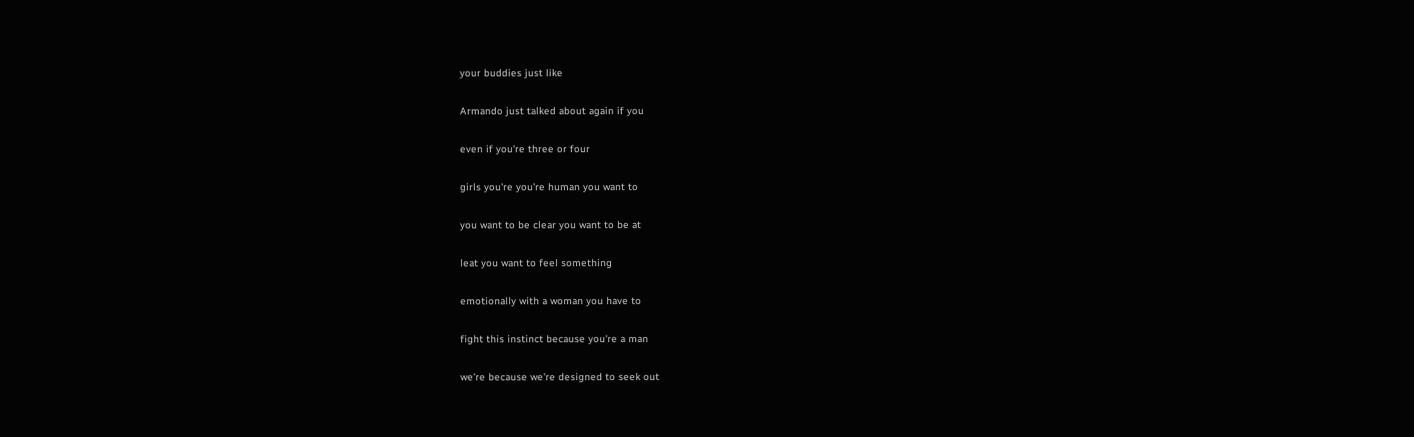your buddies just like

Armando just talked about again if you

even if you're three or four

girls you're you're human you want to

you want to be clear you want to be at

leat you want to feel something

emotionally with a woman you have to

fight this instinct because you're a man

we're because we're designed to seek out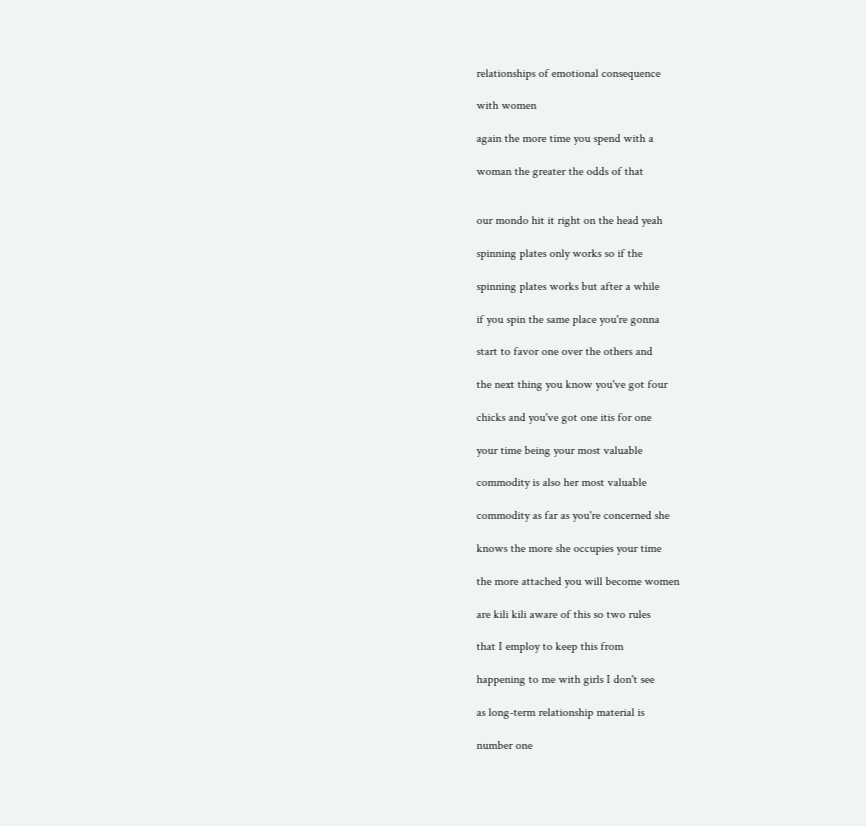relationships of emotional consequence

with women

again the more time you spend with a

woman the greater the odds of that


our mondo hit it right on the head yeah

spinning plates only works so if the

spinning plates works but after a while

if you spin the same place you're gonna

start to favor one over the others and

the next thing you know you've got four

chicks and you've got one itis for one

your time being your most valuable

commodity is also her most valuable

commodity as far as you're concerned she

knows the more she occupies your time

the more attached you will become women

are kili kili aware of this so two rules

that I employ to keep this from

happening to me with girls I don't see

as long-term relationship material is

number one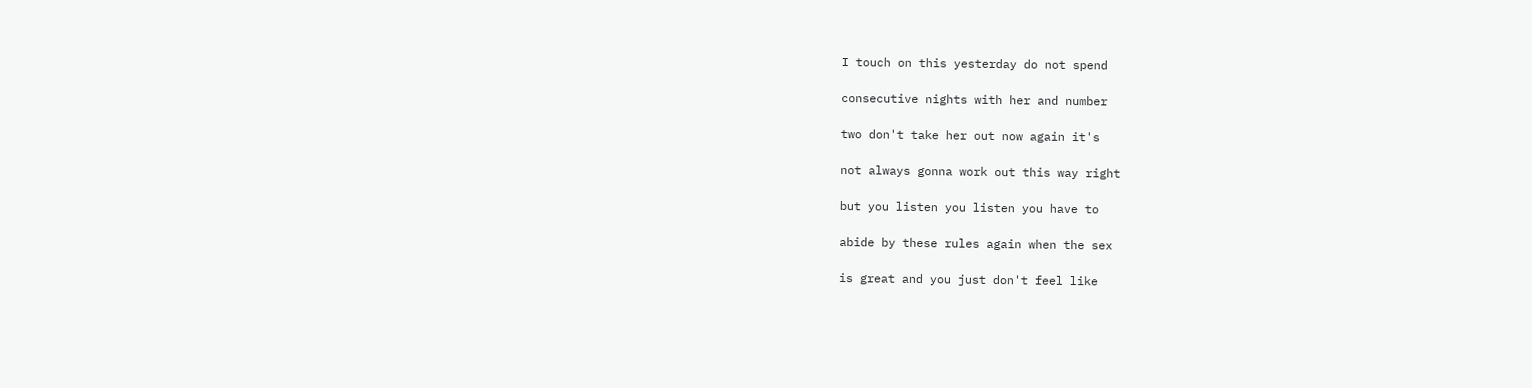I touch on this yesterday do not spend

consecutive nights with her and number

two don't take her out now again it's

not always gonna work out this way right

but you listen you listen you have to

abide by these rules again when the sex

is great and you just don't feel like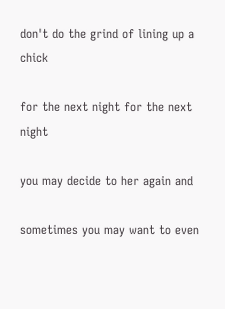don't do the grind of lining up a chick

for the next night for the next night

you may decide to her again and

sometimes you may want to even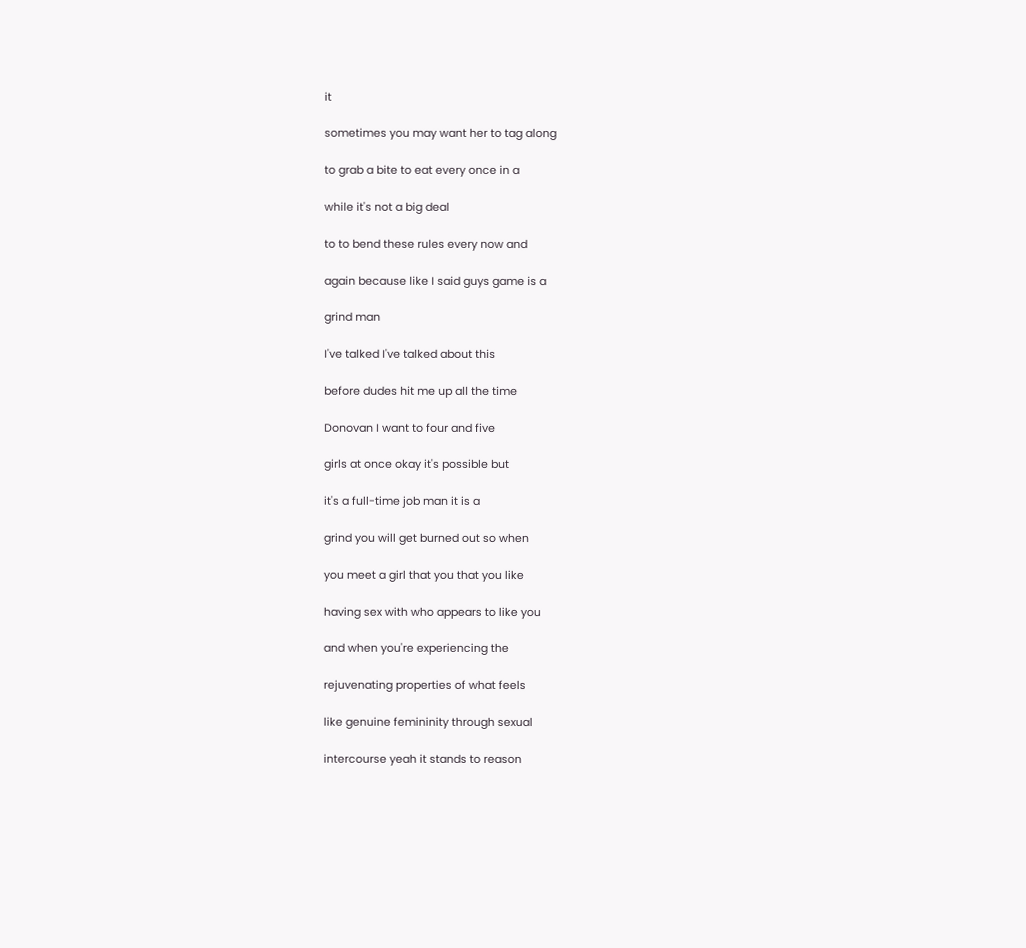it

sometimes you may want her to tag along

to grab a bite to eat every once in a

while it's not a big deal

to to bend these rules every now and

again because like I said guys game is a

grind man

I've talked I've talked about this

before dudes hit me up all the time

Donovan I want to four and five

girls at once okay it's possible but

it's a full-time job man it is a

grind you will get burned out so when

you meet a girl that you that you like

having sex with who appears to like you

and when you're experiencing the

rejuvenating properties of what feels

like genuine femininity through sexual

intercourse yeah it stands to reason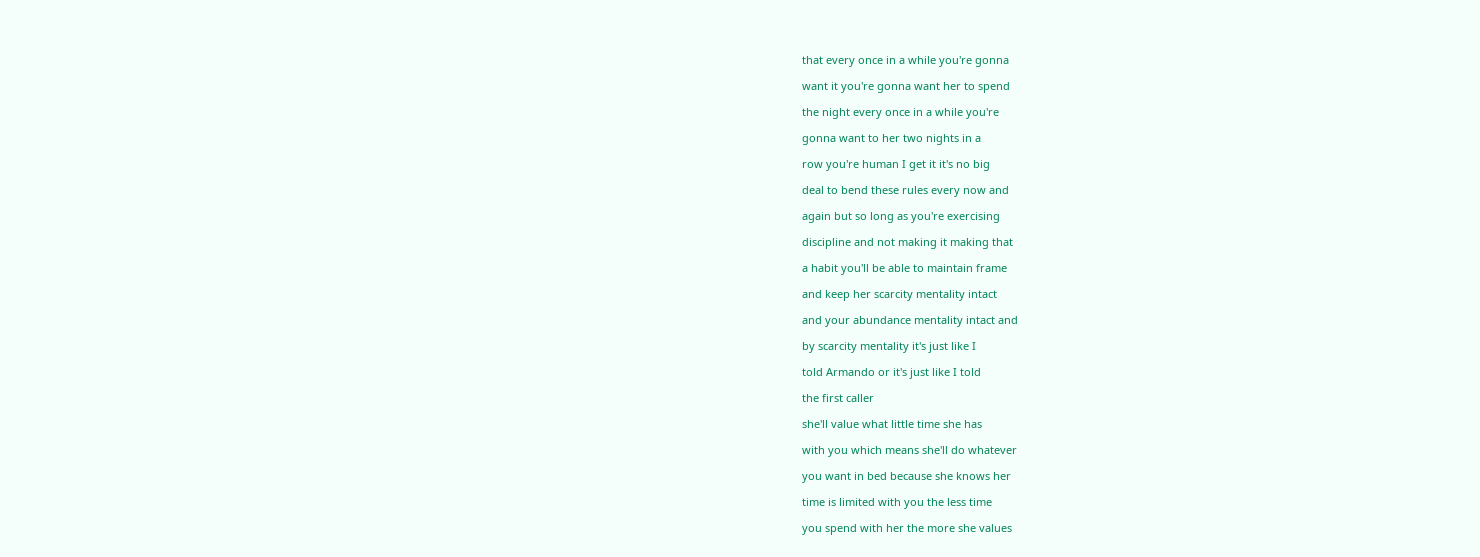that every once in a while you're gonna

want it you're gonna want her to spend

the night every once in a while you're

gonna want to her two nights in a

row you're human I get it it's no big

deal to bend these rules every now and

again but so long as you're exercising

discipline and not making it making that

a habit you'll be able to maintain frame

and keep her scarcity mentality intact

and your abundance mentality intact and

by scarcity mentality it's just like I

told Armando or it's just like I told

the first caller

she'll value what little time she has

with you which means she'll do whatever

you want in bed because she knows her

time is limited with you the less time

you spend with her the more she values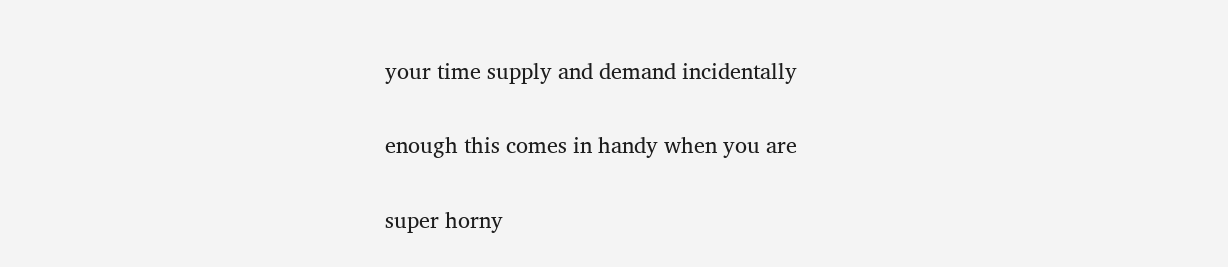your time supply and demand incidentally

enough this comes in handy when you are

super horny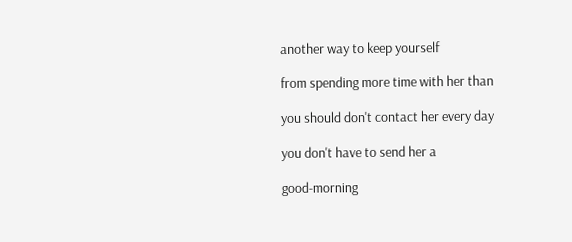another way to keep yourself

from spending more time with her than

you should don't contact her every day

you don't have to send her a

good-morning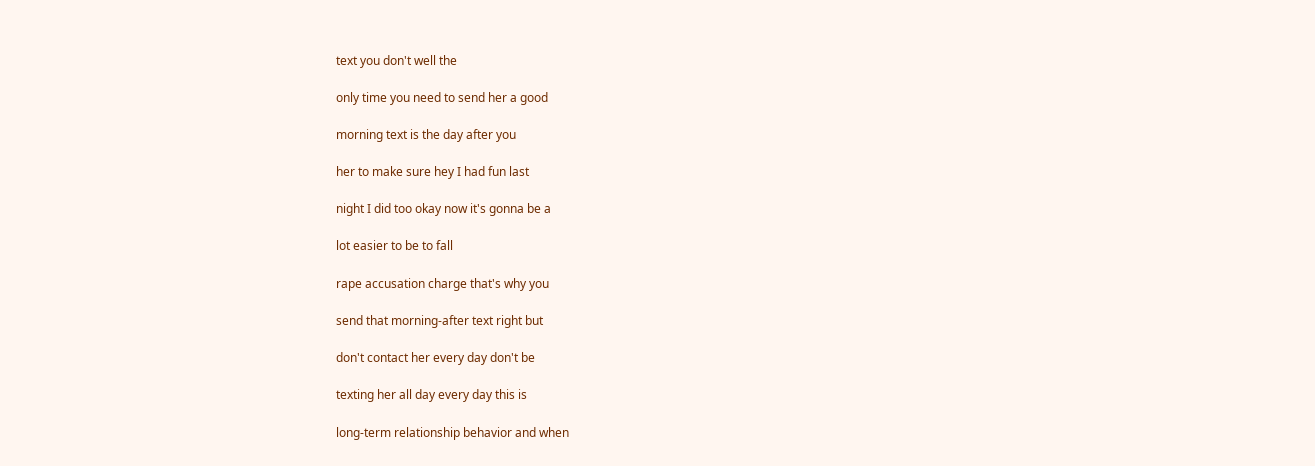text you don't well the

only time you need to send her a good

morning text is the day after you

her to make sure hey I had fun last

night I did too okay now it's gonna be a

lot easier to be to fall

rape accusation charge that's why you

send that morning-after text right but

don't contact her every day don't be

texting her all day every day this is

long-term relationship behavior and when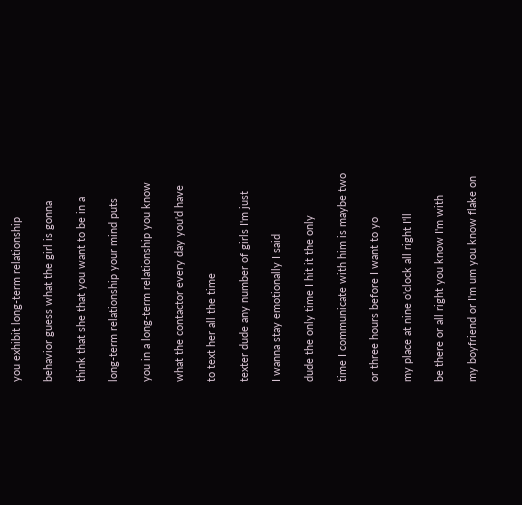you exhibit long-term relationship

behavior guess what the girl is gonna

think that she that you want to be in a

long-term relationship your mind puts

you in a long-term relationship you know

what the contactor every day you'd have

to text her all the time

texter dude any number of girls I'm just

I wanna stay emotionally I said

dude the only time I hit it the only

time I communicate with him is maybe two

or three hours before I want to yo

my place at nine o'clock all right I'll

be there or all right you know I'm with

my boyfriend or I'm um you know flake on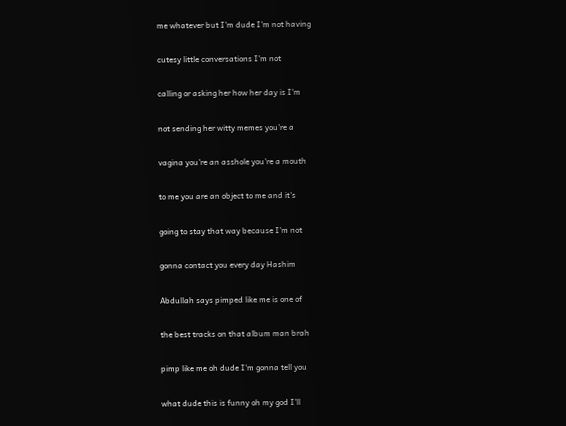me whatever but I'm dude I'm not having

cutesy little conversations I'm not

calling or asking her how her day is I'm

not sending her witty memes you're a

vagina you're an asshole you're a mouth

to me you are an object to me and it's

going to stay that way because I'm not

gonna contact you every day Hashim

Abdullah says pimped like me is one of

the best tracks on that album man brah

pimp like me oh dude I'm gonna tell you

what dude this is funny oh my god I'll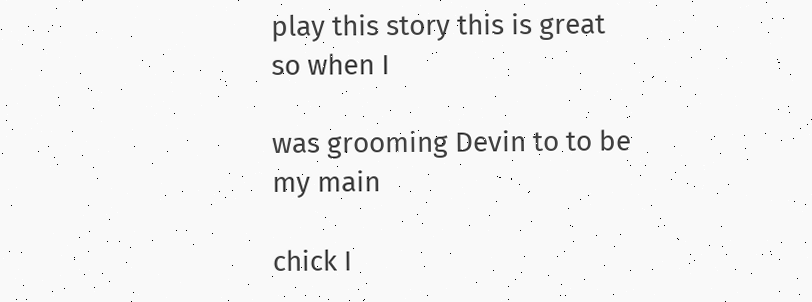play this story this is great so when I

was grooming Devin to to be my main

chick I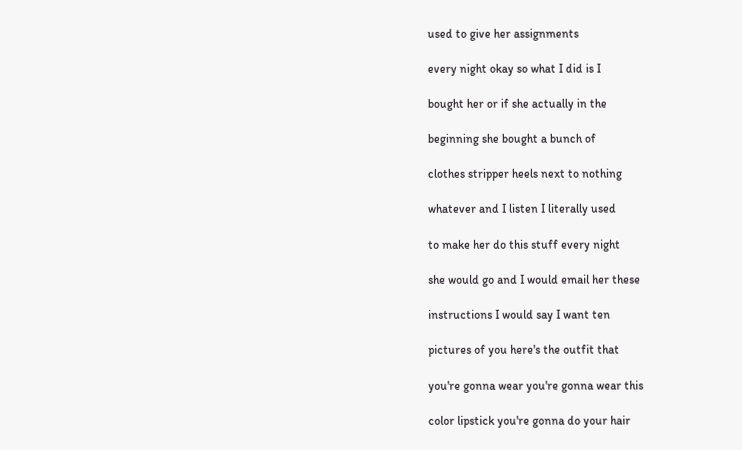used to give her assignments

every night okay so what I did is I

bought her or if she actually in the

beginning she bought a bunch of

clothes stripper heels next to nothing

whatever and I listen I literally used

to make her do this stuff every night

she would go and I would email her these

instructions I would say I want ten

pictures of you here's the outfit that

you're gonna wear you're gonna wear this

color lipstick you're gonna do your hair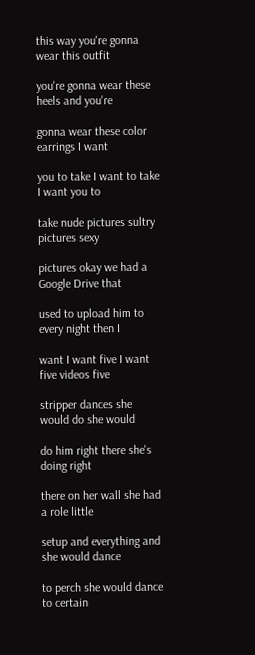this way you're gonna wear this outfit

you're gonna wear these heels and you're

gonna wear these color earrings I want

you to take I want to take I want you to

take nude pictures sultry pictures sexy

pictures okay we had a Google Drive that

used to upload him to every night then I

want I want five I want five videos five

stripper dances she would do she would

do him right there she's doing right

there on her wall she had a role little

setup and everything and she would dance

to perch she would dance to certain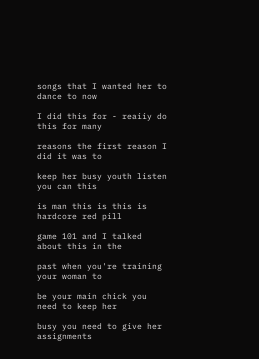songs that I wanted her to dance to now

I did this for - reaiiy do this for many

reasons the first reason I did it was to

keep her busy youth listen you can this

is man this is this is hardcore red pill

game 101 and I talked about this in the

past when you're training your woman to

be your main chick you need to keep her

busy you need to give her assignments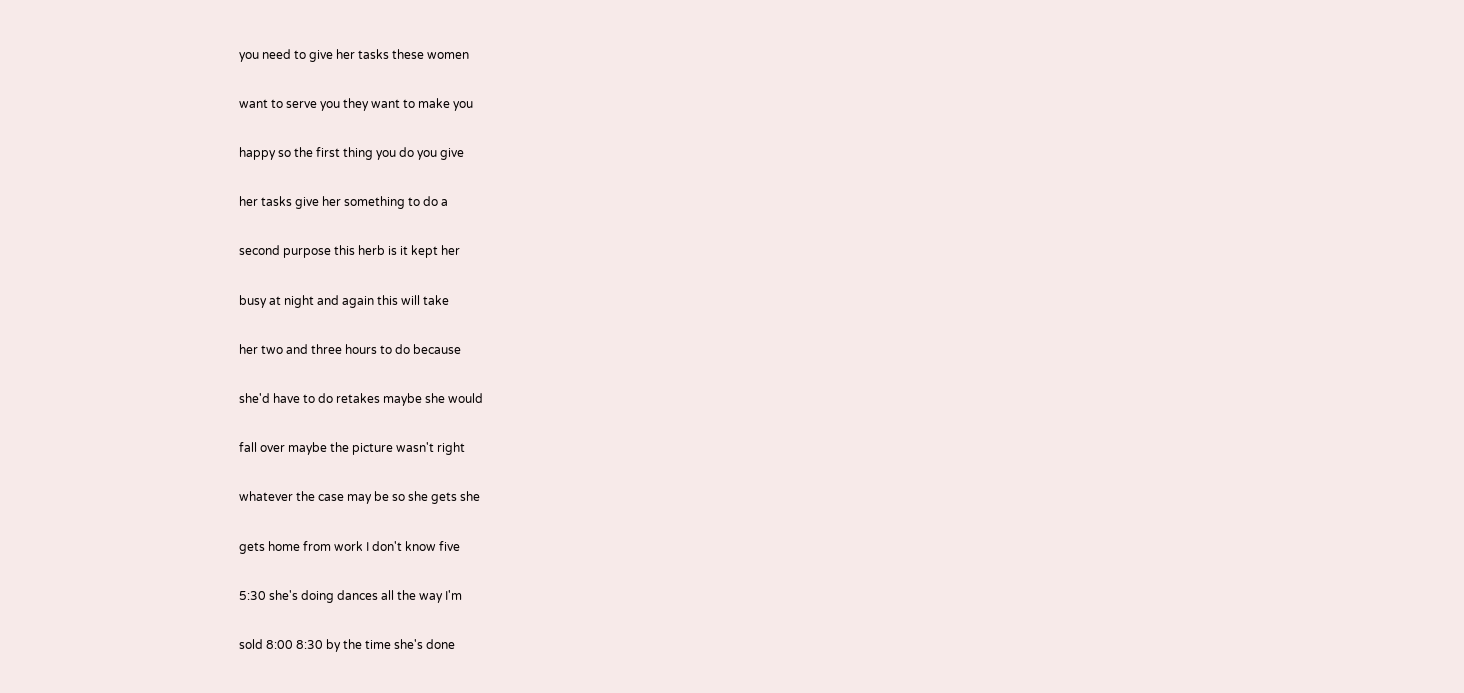you need to give her tasks these women

want to serve you they want to make you

happy so the first thing you do you give

her tasks give her something to do a

second purpose this herb is it kept her

busy at night and again this will take

her two and three hours to do because

she'd have to do retakes maybe she would

fall over maybe the picture wasn't right

whatever the case may be so she gets she

gets home from work I don't know five

5:30 she's doing dances all the way I'm

sold 8:00 8:30 by the time she's done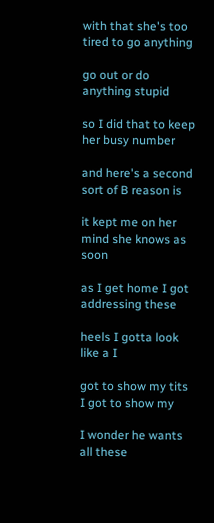with that she's too tired to go anything

go out or do anything stupid

so I did that to keep her busy number

and here's a second sort of B reason is

it kept me on her mind she knows as soon

as I get home I got addressing these

heels I gotta look like a I

got to show my tits I got to show my

I wonder he wants all these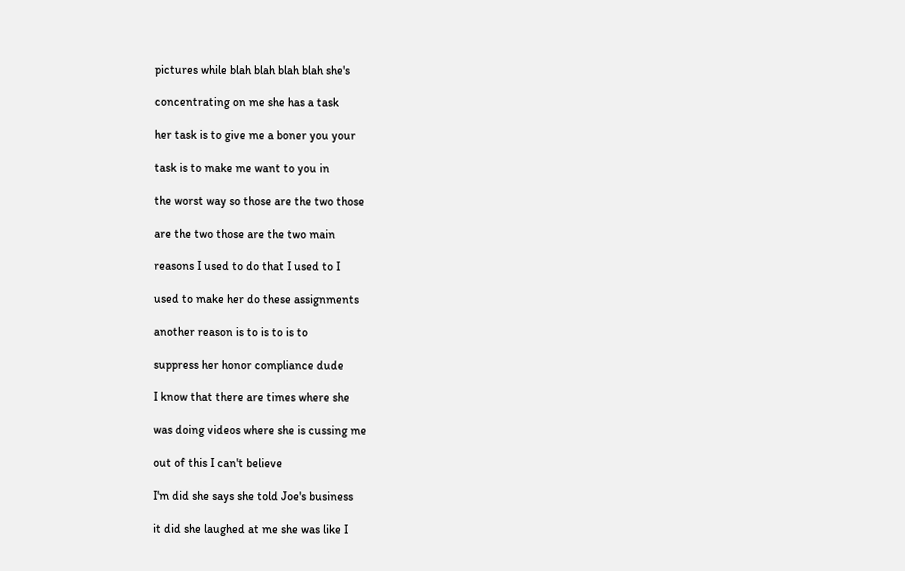pictures while blah blah blah blah she's

concentrating on me she has a task

her task is to give me a boner you your

task is to make me want to you in

the worst way so those are the two those

are the two those are the two main

reasons I used to do that I used to I

used to make her do these assignments

another reason is to is to is to

suppress her honor compliance dude

I know that there are times where she

was doing videos where she is cussing me

out of this I can't believe

I'm did she says she told Joe's business

it did she laughed at me she was like I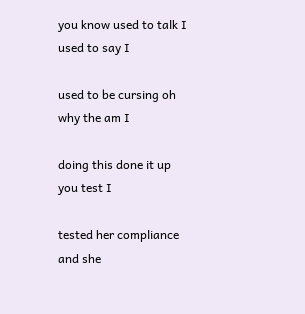you know used to talk I used to say I

used to be cursing oh why the am I

doing this done it up you test I

tested her compliance and she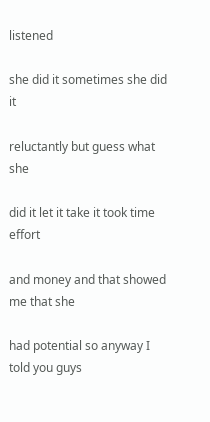listened

she did it sometimes she did it

reluctantly but guess what she

did it let it take it took time effort

and money and that showed me that she

had potential so anyway I told you guys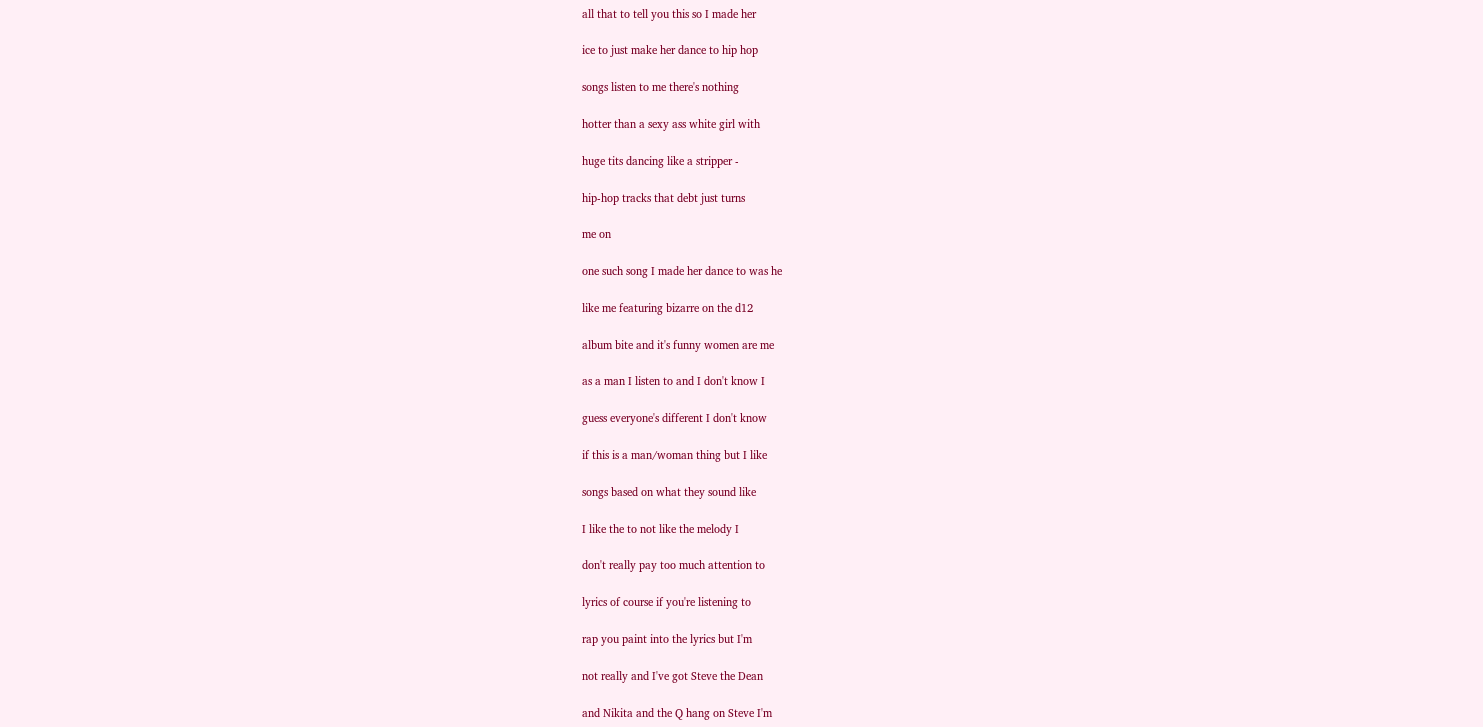all that to tell you this so I made her

ice to just make her dance to hip hop

songs listen to me there's nothing

hotter than a sexy ass white girl with

huge tits dancing like a stripper -

hip-hop tracks that debt just turns

me on

one such song I made her dance to was he

like me featuring bizarre on the d12

album bite and it's funny women are me

as a man I listen to and I don't know I

guess everyone's different I don't know

if this is a man/woman thing but I like

songs based on what they sound like

I like the to not like the melody I

don't really pay too much attention to

lyrics of course if you're listening to

rap you paint into the lyrics but I'm

not really and I've got Steve the Dean

and Nikita and the Q hang on Steve I'm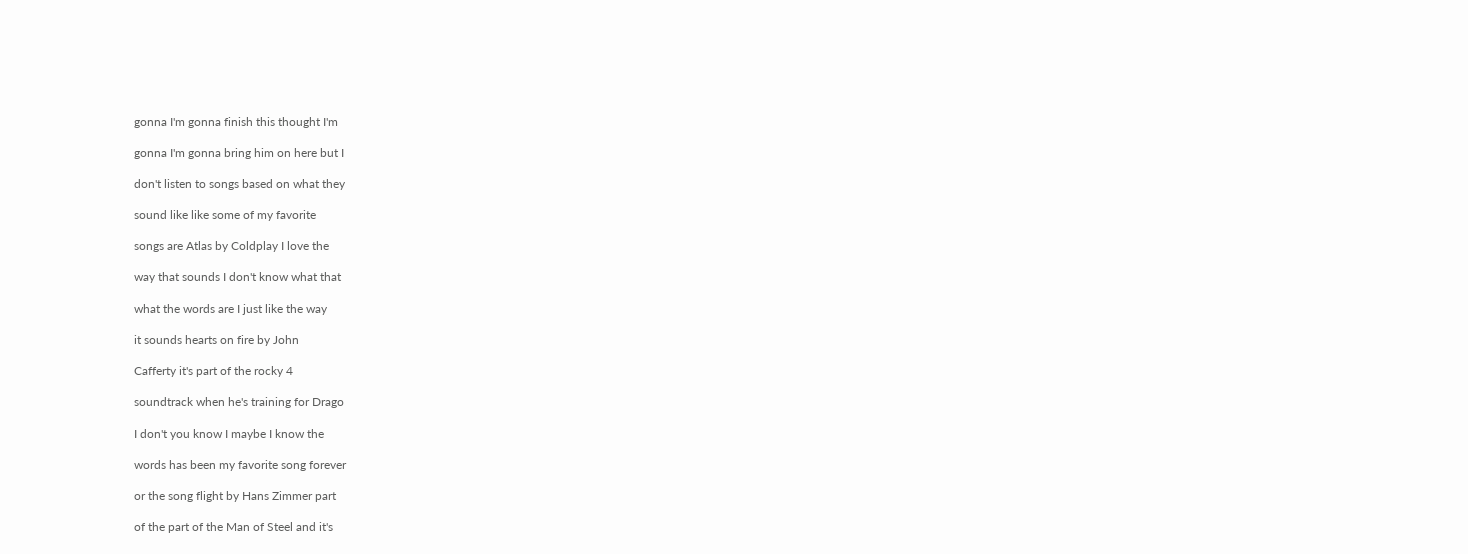gonna I'm gonna finish this thought I'm

gonna I'm gonna bring him on here but I

don't listen to songs based on what they

sound like like some of my favorite

songs are Atlas by Coldplay I love the

way that sounds I don't know what that

what the words are I just like the way

it sounds hearts on fire by John

Cafferty it's part of the rocky 4

soundtrack when he's training for Drago

I don't you know I maybe I know the

words has been my favorite song forever

or the song flight by Hans Zimmer part

of the part of the Man of Steel and it's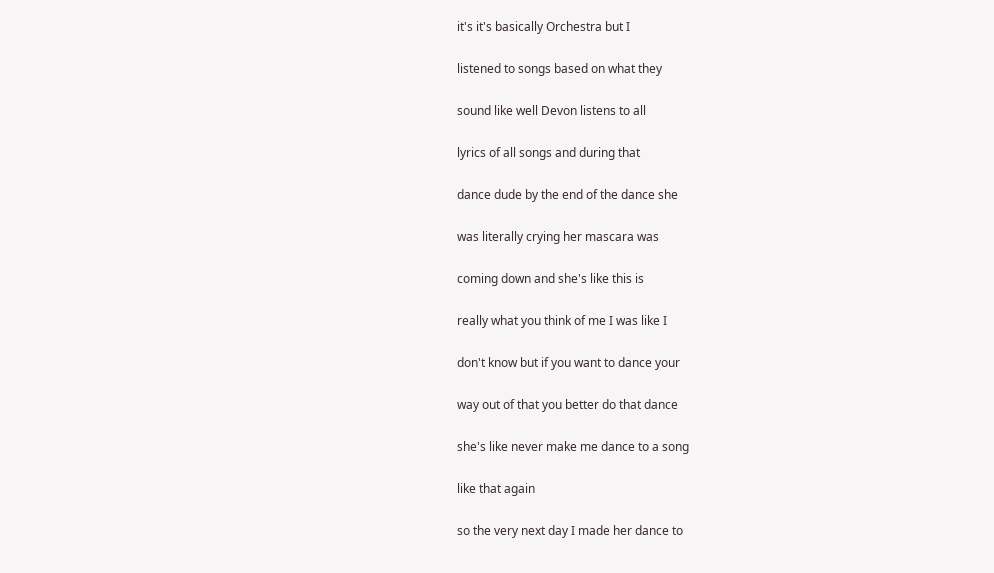it's it's basically Orchestra but I

listened to songs based on what they

sound like well Devon listens to all

lyrics of all songs and during that

dance dude by the end of the dance she

was literally crying her mascara was

coming down and she's like this is

really what you think of me I was like I

don't know but if you want to dance your

way out of that you better do that dance

she's like never make me dance to a song

like that again

so the very next day I made her dance to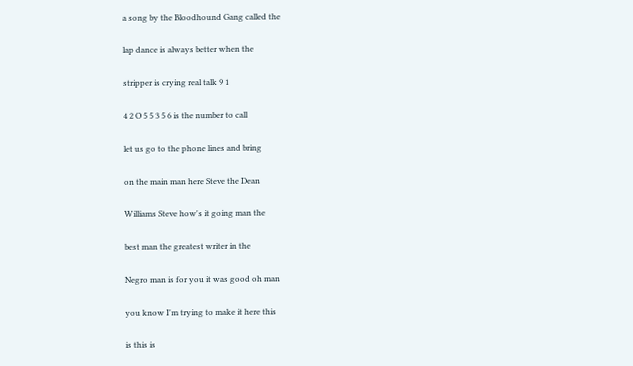a song by the Bloodhound Gang called the

lap dance is always better when the

stripper is crying real talk 9 1

4 2 O 5 5 3 5 6 is the number to call

let us go to the phone lines and bring

on the main man here Steve the Dean

Williams Steve how's it going man the

best man the greatest writer in the

Negro man is for you it was good oh man

you know I'm trying to make it here this

is this is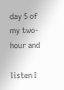day 5 of my two-hour and

listen I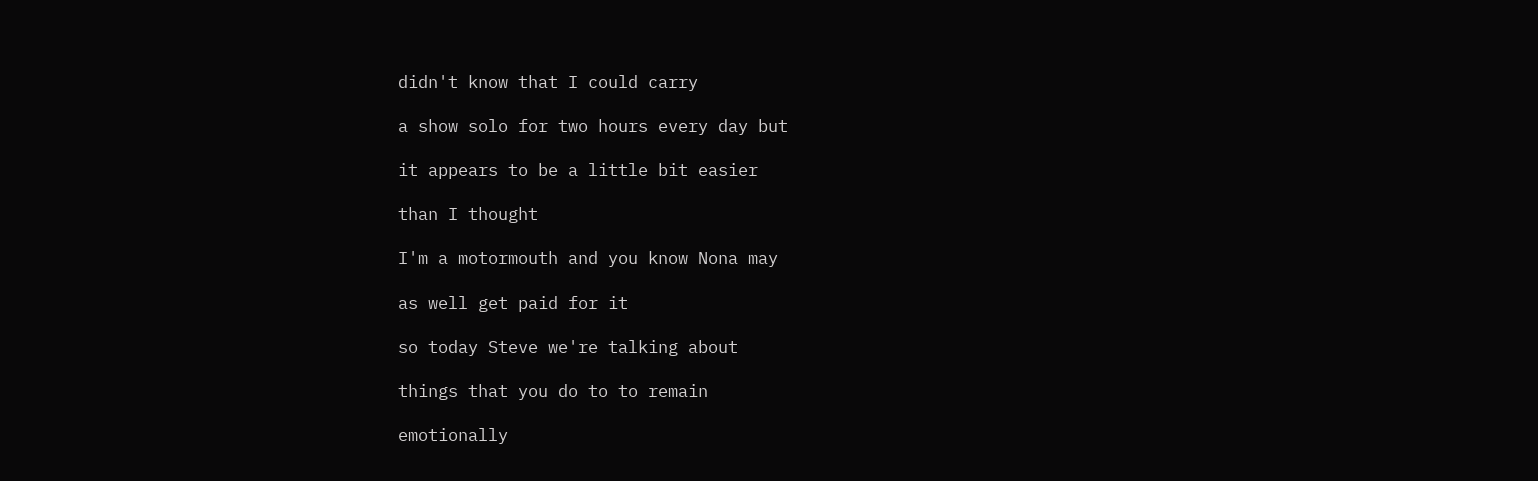didn't know that I could carry

a show solo for two hours every day but

it appears to be a little bit easier

than I thought

I'm a motormouth and you know Nona may

as well get paid for it

so today Steve we're talking about

things that you do to to remain

emotionally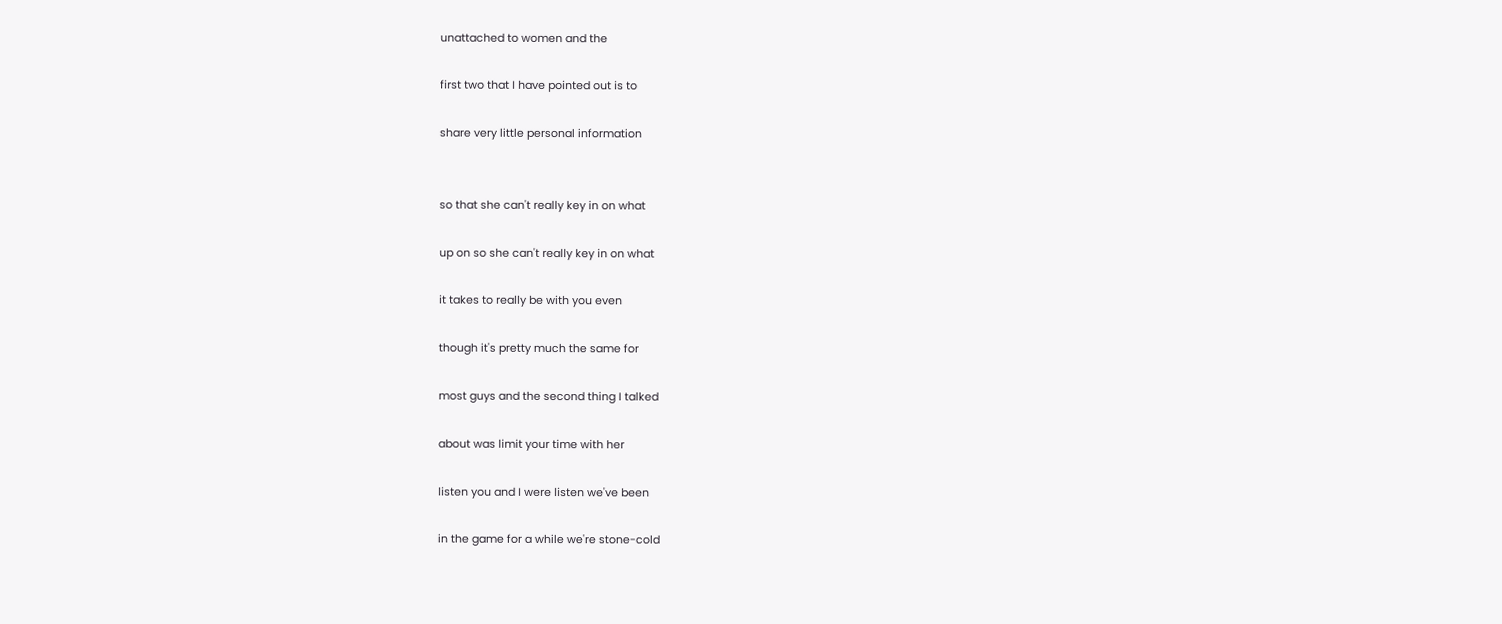unattached to women and the

first two that I have pointed out is to

share very little personal information


so that she can't really key in on what

up on so she can't really key in on what

it takes to really be with you even

though it's pretty much the same for

most guys and the second thing I talked

about was limit your time with her

listen you and I were listen we've been

in the game for a while we're stone-cold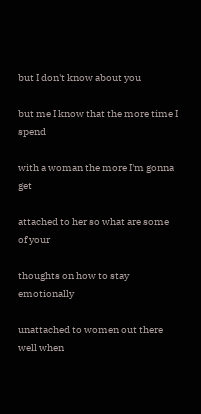but I don't know about you

but me I know that the more time I spend

with a woman the more I'm gonna get

attached to her so what are some of your

thoughts on how to stay emotionally

unattached to women out there well when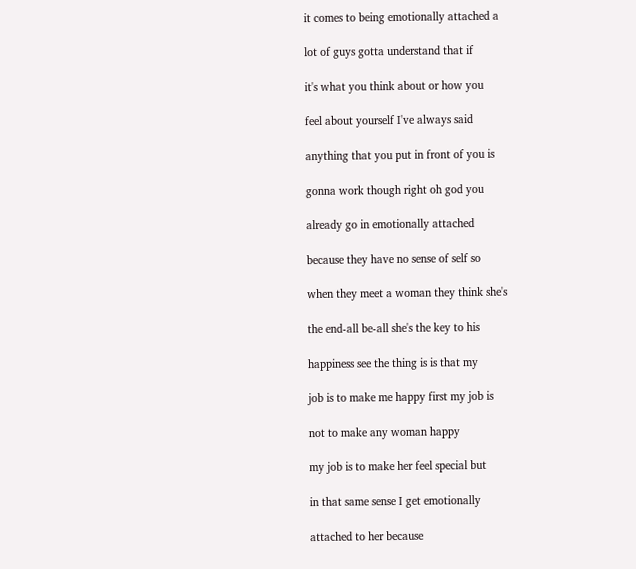it comes to being emotionally attached a

lot of guys gotta understand that if

it's what you think about or how you

feel about yourself I've always said

anything that you put in front of you is

gonna work though right oh god you

already go in emotionally attached

because they have no sense of self so

when they meet a woman they think she's

the end-all be-all she's the key to his

happiness see the thing is is that my

job is to make me happy first my job is

not to make any woman happy

my job is to make her feel special but

in that same sense I get emotionally

attached to her because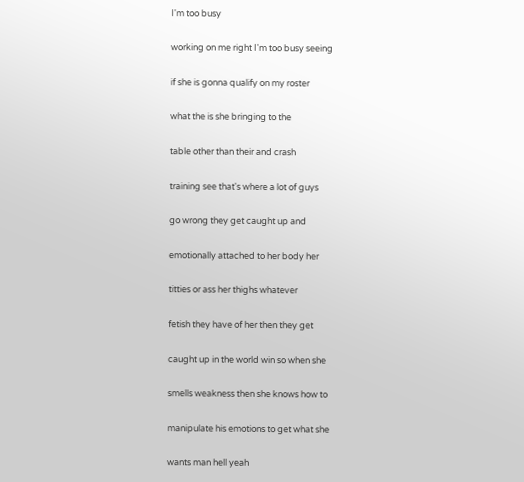I'm too busy

working on me right I'm too busy seeing

if she is gonna qualify on my roster

what the is she bringing to the

table other than their and crash

training see that's where a lot of guys

go wrong they get caught up and

emotionally attached to her body her

titties or ass her thighs whatever

fetish they have of her then they get

caught up in the world win so when she

smells weakness then she knows how to

manipulate his emotions to get what she

wants man hell yeah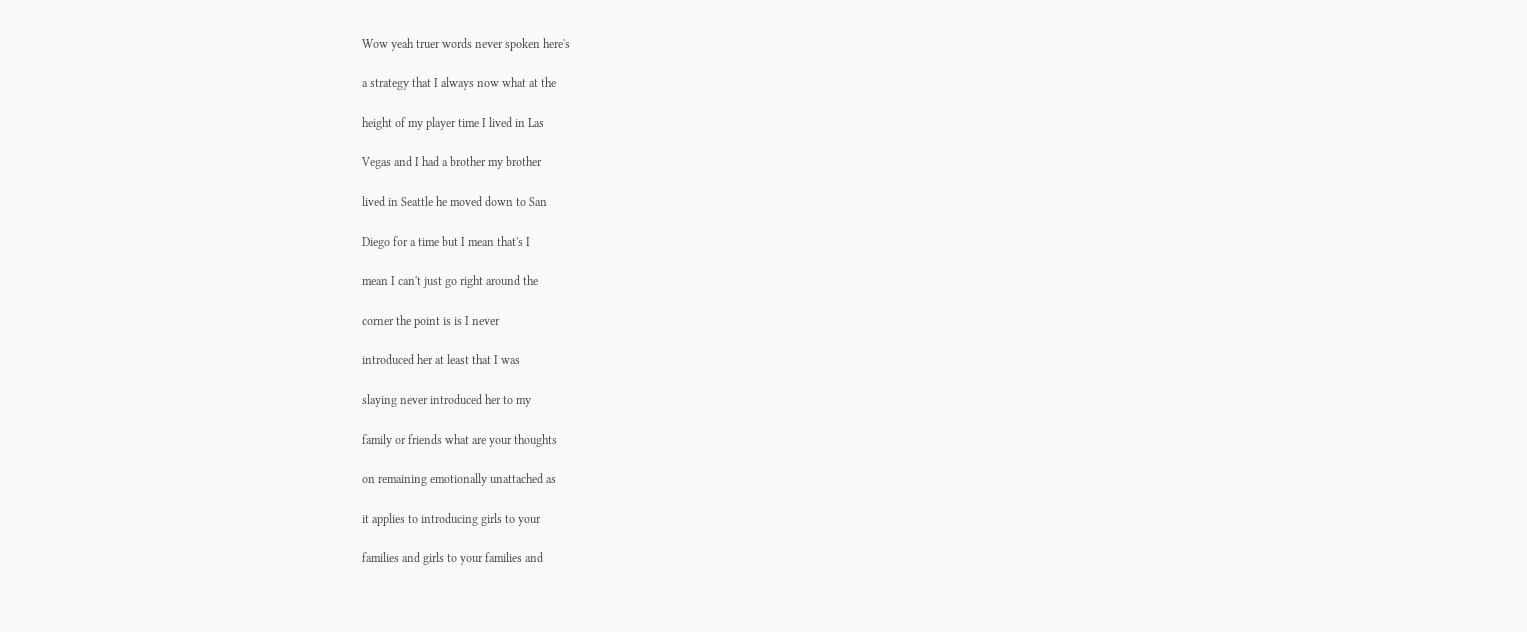Wow yeah truer words never spoken here's

a strategy that I always now what at the

height of my player time I lived in Las

Vegas and I had a brother my brother

lived in Seattle he moved down to San

Diego for a time but I mean that's I

mean I can't just go right around the

corner the point is is I never

introduced her at least that I was

slaying never introduced her to my

family or friends what are your thoughts

on remaining emotionally unattached as

it applies to introducing girls to your

families and girls to your families and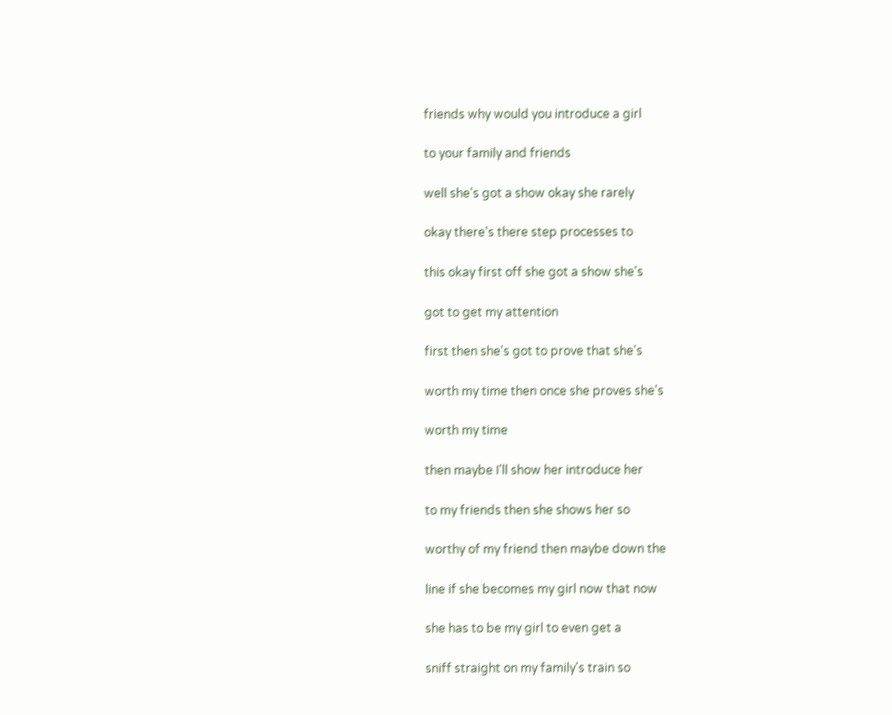friends why would you introduce a girl

to your family and friends

well she's got a show okay she rarely

okay there's there step processes to

this okay first off she got a show she's

got to get my attention

first then she's got to prove that she's

worth my time then once she proves she's

worth my time

then maybe I'll show her introduce her

to my friends then she shows her so

worthy of my friend then maybe down the

line if she becomes my girl now that now

she has to be my girl to even get a

sniff straight on my family's train so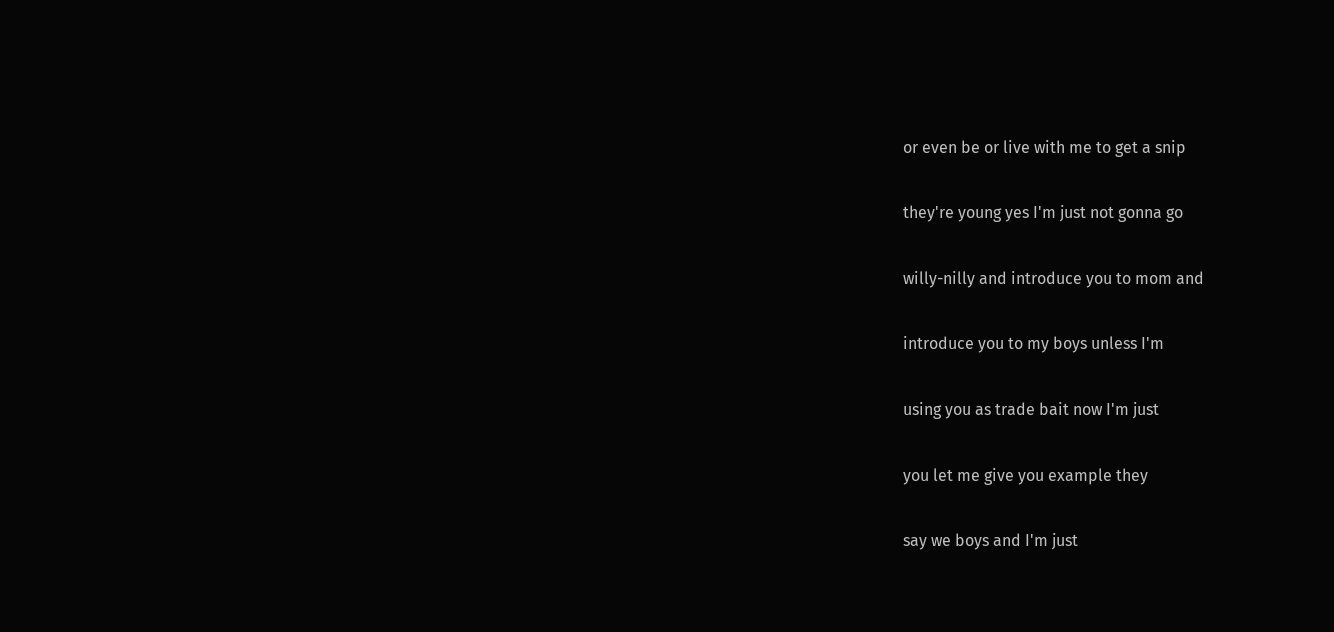or even be or live with me to get a snip

they're young yes I'm just not gonna go

willy-nilly and introduce you to mom and

introduce you to my boys unless I'm

using you as trade bait now I'm just

you let me give you example they

say we boys and I'm just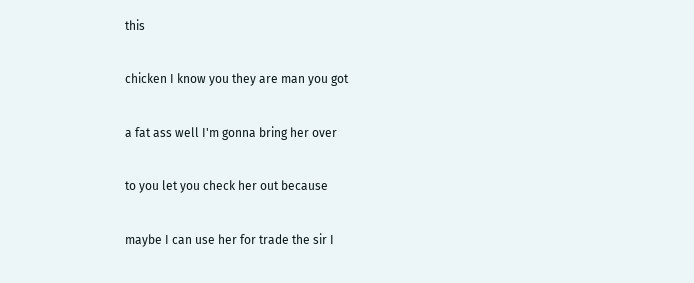this

chicken I know you they are man you got

a fat ass well I'm gonna bring her over

to you let you check her out because

maybe I can use her for trade the sir I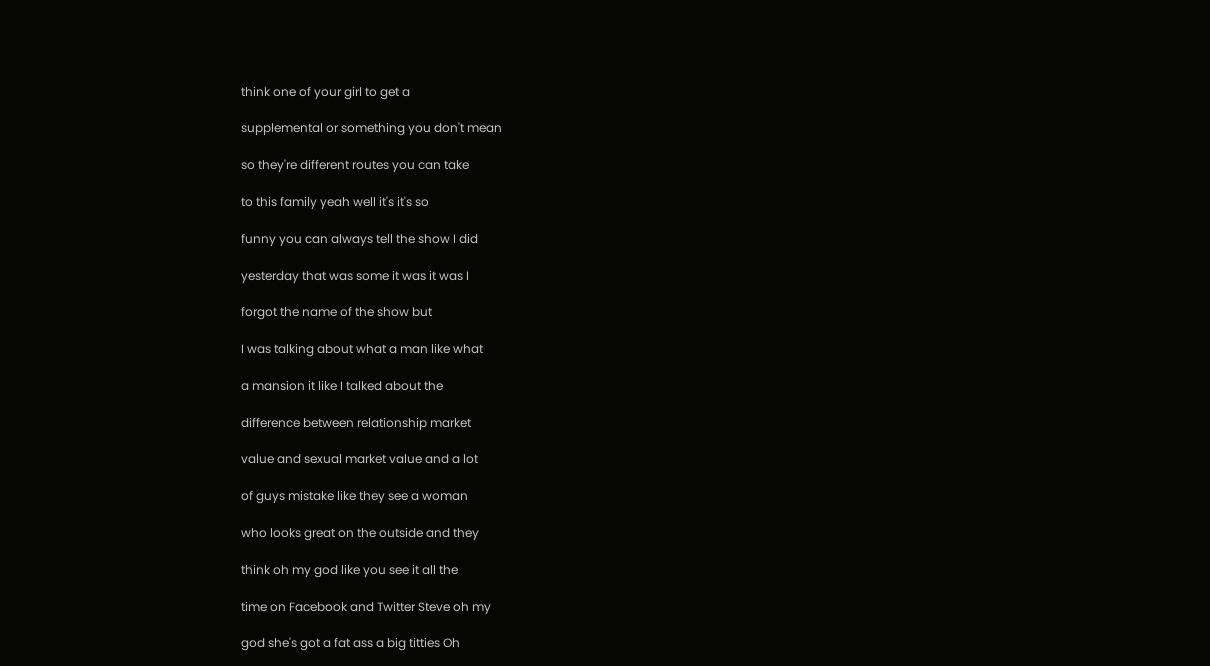think one of your girl to get a

supplemental or something you don't mean

so they're different routes you can take

to this family yeah well it's it's so

funny you can always tell the show I did

yesterday that was some it was it was I

forgot the name of the show but

I was talking about what a man like what

a mansion it like I talked about the

difference between relationship market

value and sexual market value and a lot

of guys mistake like they see a woman

who looks great on the outside and they

think oh my god like you see it all the

time on Facebook and Twitter Steve oh my

god she's got a fat ass a big titties Oh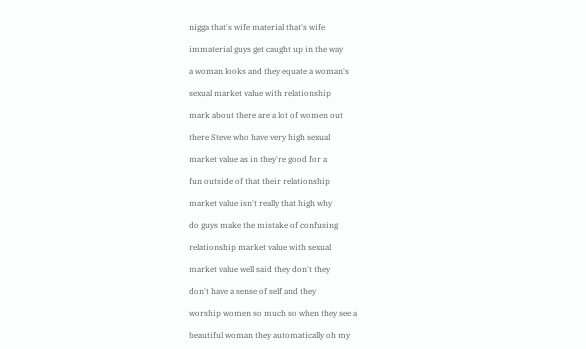nigga that's wife material that's wife

immaterial guys get caught up in the way

a woman looks and they equate a woman's

sexual market value with relationship

mark about there are a lot of women out

there Steve who have very high sexual

market value as in they're good for a

fun outside of that their relationship

market value isn't really that high why

do guys make the mistake of confusing

relationship market value with sexual

market value well said they don't they

don't have a sense of self and they

worship women so much so when they see a

beautiful woman they automatically oh my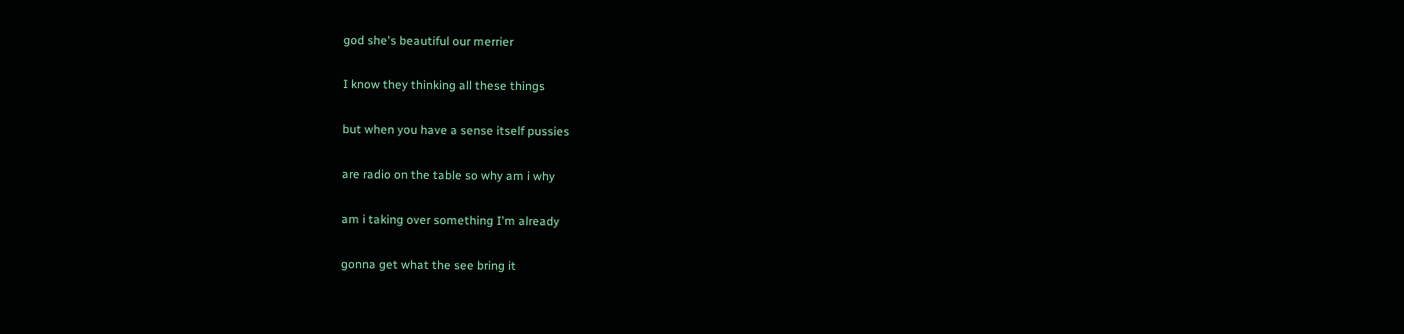god she's beautiful our merrier

I know they thinking all these things

but when you have a sense itself pussies

are radio on the table so why am i why

am i taking over something I'm already

gonna get what the see bring it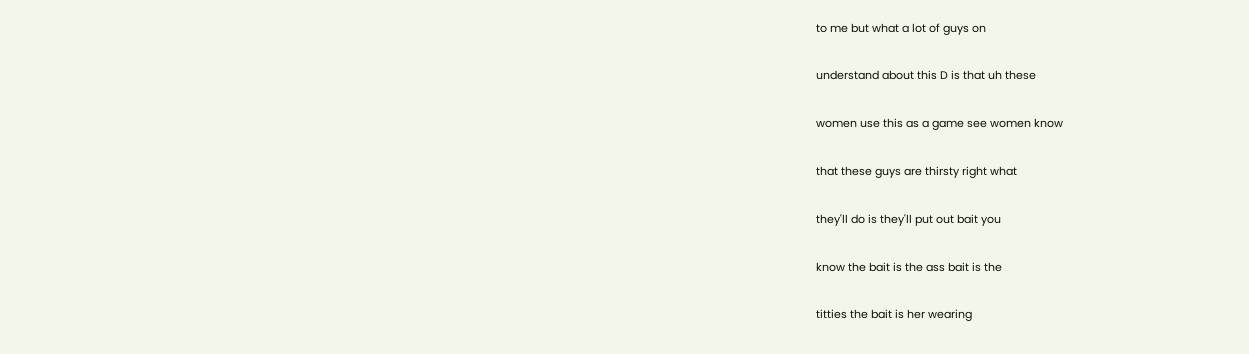to me but what a lot of guys on

understand about this D is that uh these

women use this as a game see women know

that these guys are thirsty right what

they'll do is they'll put out bait you

know the bait is the ass bait is the

titties the bait is her wearing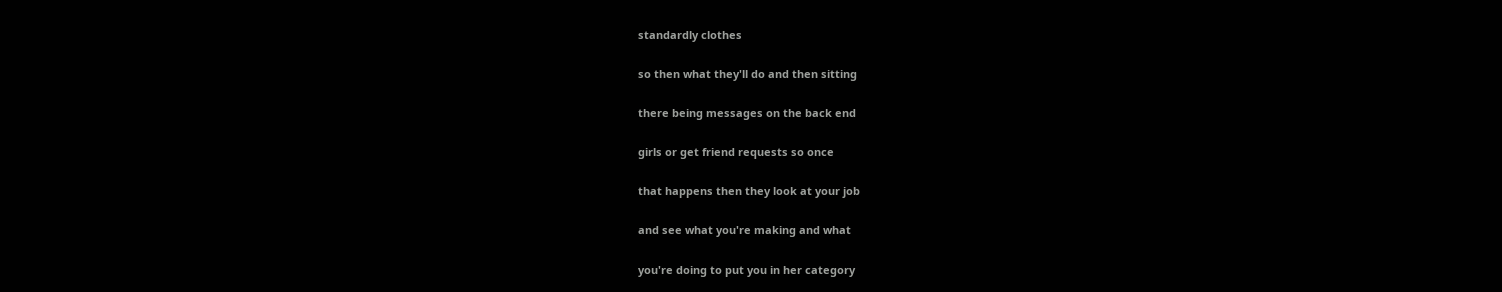standardly clothes

so then what they'll do and then sitting

there being messages on the back end

girls or get friend requests so once

that happens then they look at your job

and see what you're making and what

you're doing to put you in her category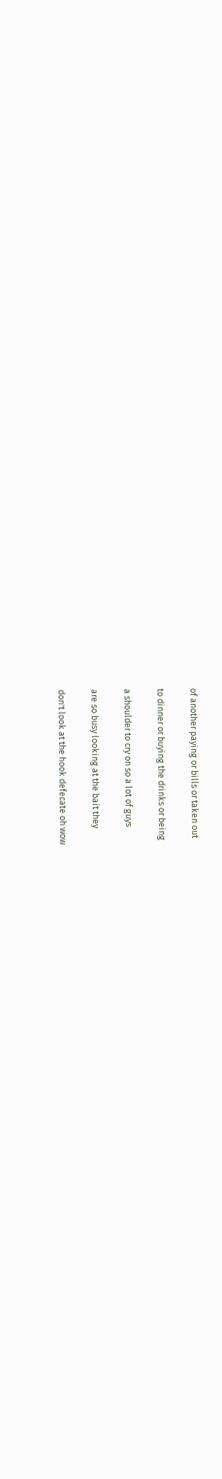of another paying or bills or taken out

to dinner or buying the drinks or being

a shoulder to cry on so a lot of guys

are so busy looking at the bait they

don't look at the hook defecate oh wow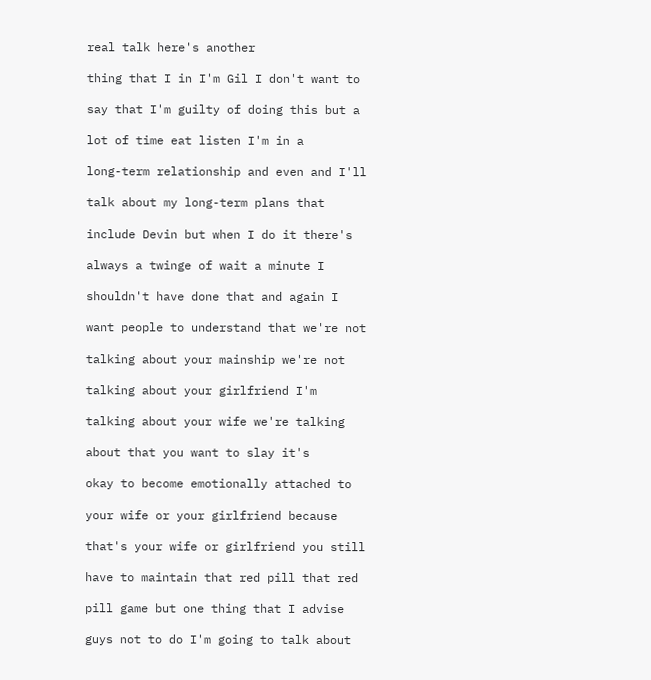real talk here's another

thing that I in I'm Gil I don't want to

say that I'm guilty of doing this but a

lot of time eat listen I'm in a

long-term relationship and even and I'll

talk about my long-term plans that

include Devin but when I do it there's

always a twinge of wait a minute I

shouldn't have done that and again I

want people to understand that we're not

talking about your mainship we're not

talking about your girlfriend I'm

talking about your wife we're talking

about that you want to slay it's

okay to become emotionally attached to

your wife or your girlfriend because

that's your wife or girlfriend you still

have to maintain that red pill that red

pill game but one thing that I advise

guys not to do I'm going to talk about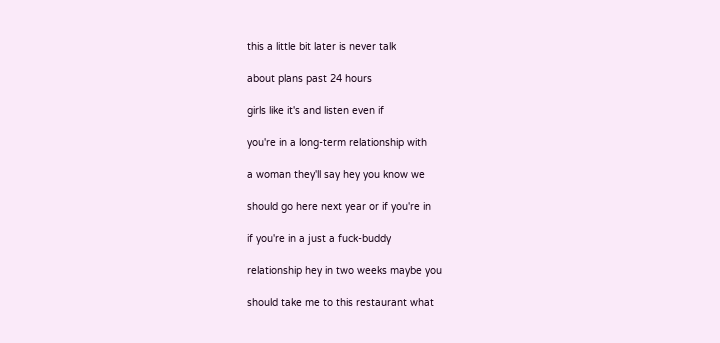this a little bit later is never talk

about plans past 24 hours

girls like it's and listen even if

you're in a long-term relationship with

a woman they'll say hey you know we

should go here next year or if you're in

if you're in a just a fuck-buddy

relationship hey in two weeks maybe you

should take me to this restaurant what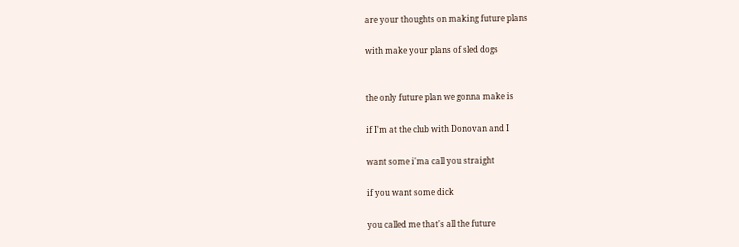are your thoughts on making future plans

with make your plans of sled dogs


the only future plan we gonna make is

if I'm at the club with Donovan and I

want some i'ma call you straight

if you want some dick

you called me that's all the future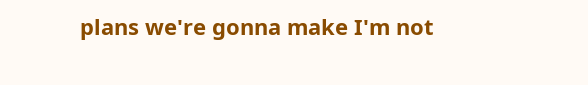plans we're gonna make I'm not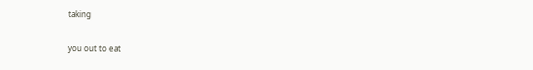taking

you out to eat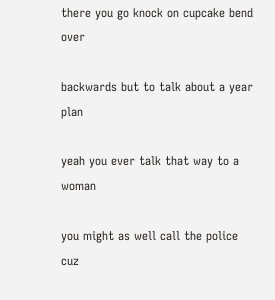there you go knock on cupcake bend over

backwards but to talk about a year plan

yeah you ever talk that way to a woman

you might as well call the police cuz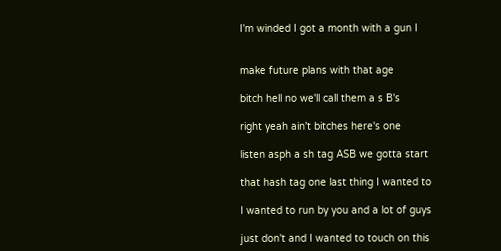I'm winded I got a month with a gun I


make future plans with that age

bitch hell no we'll call them a s B's

right yeah ain't bitches here's one

listen asph a sh tag ASB we gotta start

that hash tag one last thing I wanted to

I wanted to run by you and a lot of guys

just don't and I wanted to touch on this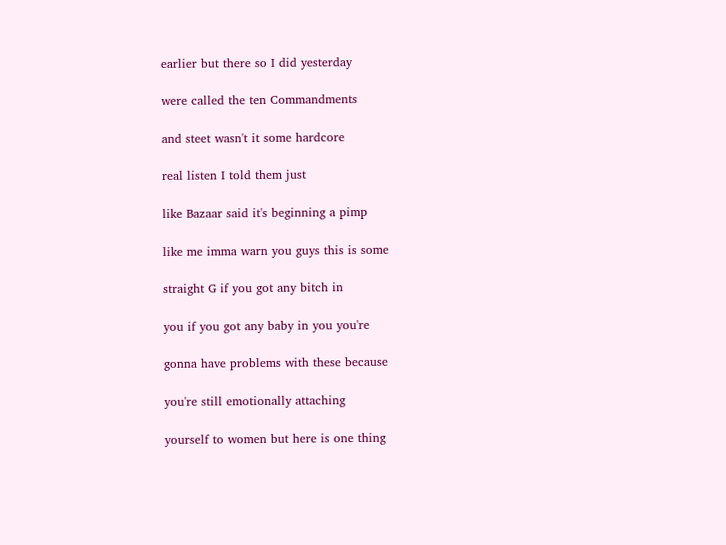earlier but there so I did yesterday

were called the ten Commandments

and steet wasn't it some hardcore

real listen I told them just

like Bazaar said it's beginning a pimp

like me imma warn you guys this is some

straight G if you got any bitch in

you if you got any baby in you you're

gonna have problems with these because

you're still emotionally attaching

yourself to women but here is one thing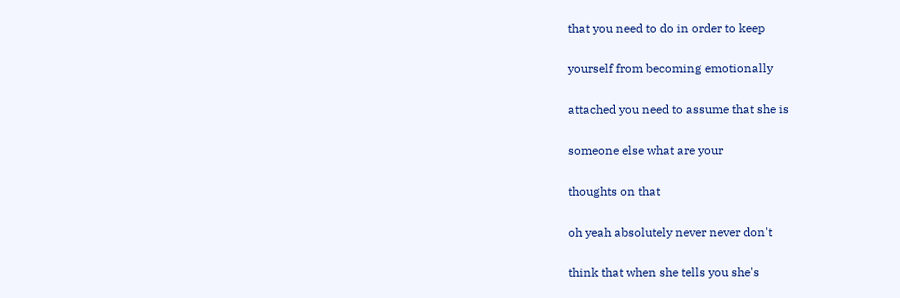that you need to do in order to keep

yourself from becoming emotionally

attached you need to assume that she is

someone else what are your

thoughts on that

oh yeah absolutely never never don't

think that when she tells you she's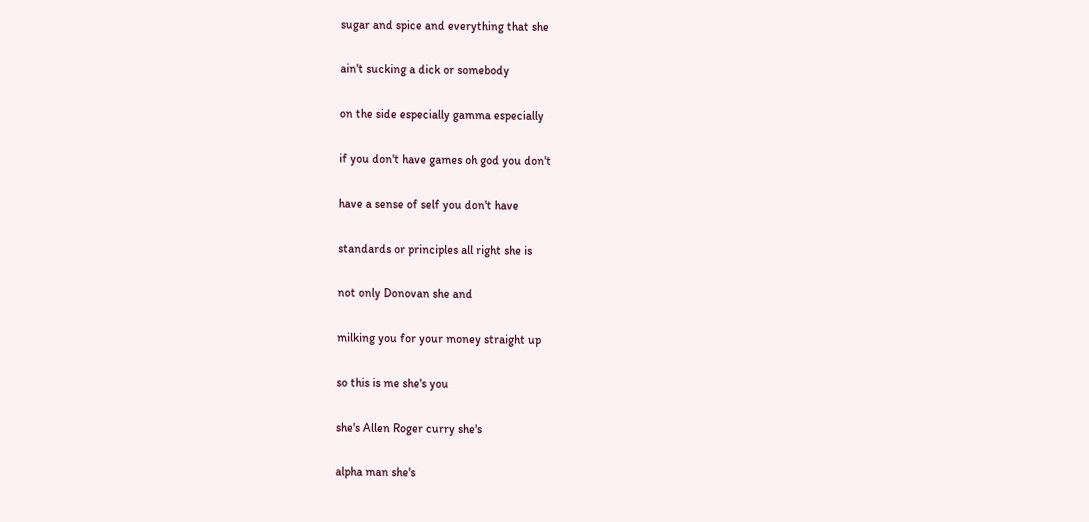sugar and spice and everything that she

ain't sucking a dick or somebody

on the side especially gamma especially

if you don't have games oh god you don't

have a sense of self you don't have

standards or principles all right she is

not only Donovan she and

milking you for your money straight up

so this is me she's you

she's Allen Roger curry she's

alpha man she's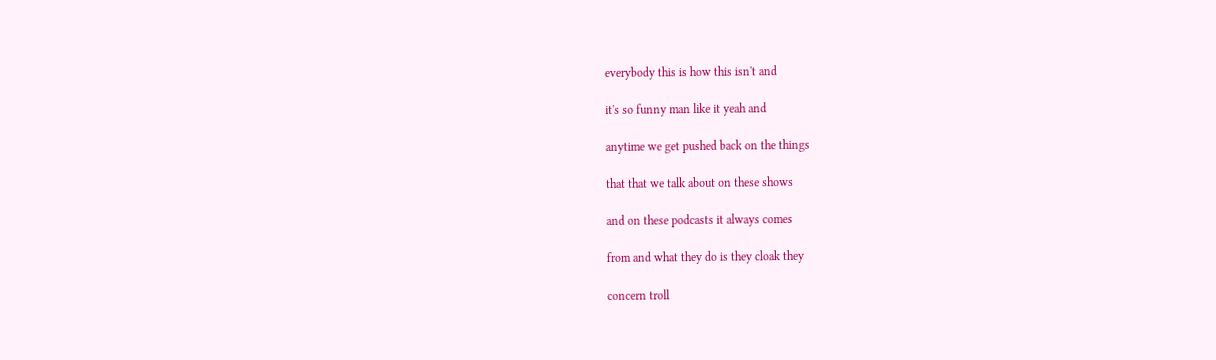everybody this is how this isn't and

it's so funny man like it yeah and

anytime we get pushed back on the things

that that we talk about on these shows

and on these podcasts it always comes

from and what they do is they cloak they

concern troll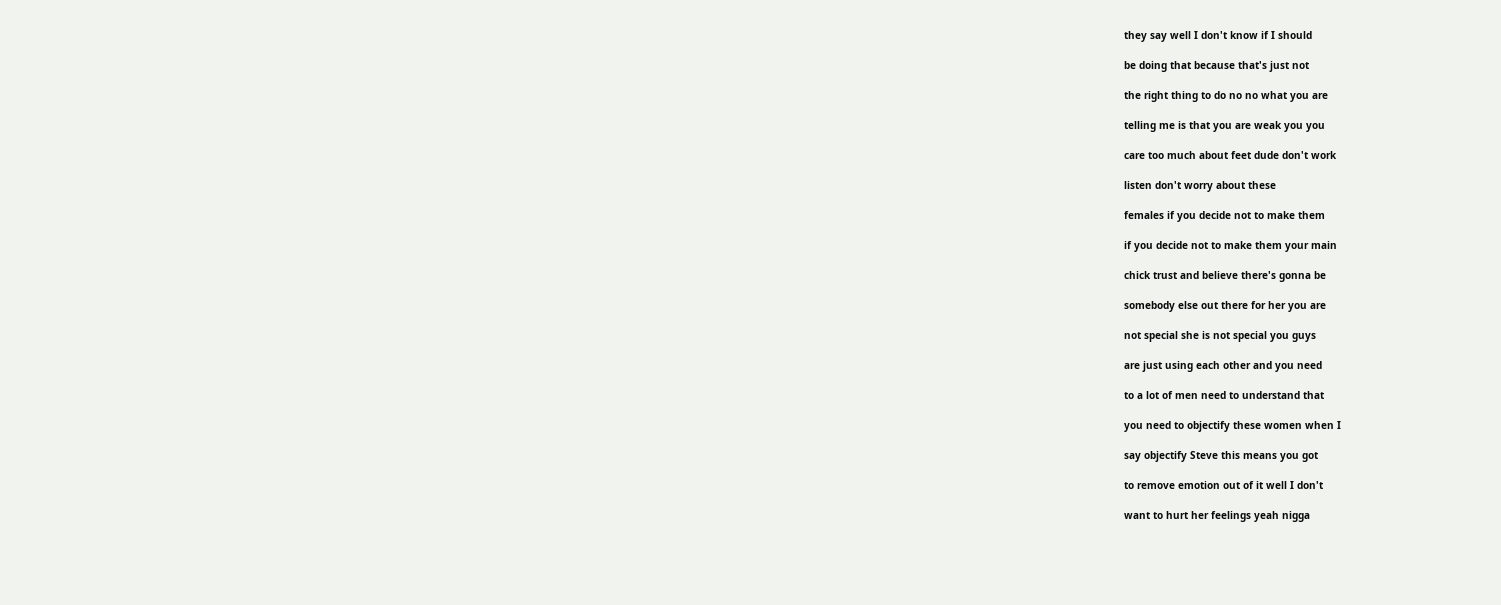they say well I don't know if I should

be doing that because that's just not

the right thing to do no no what you are

telling me is that you are weak you you

care too much about feet dude don't work

listen don't worry about these

females if you decide not to make them

if you decide not to make them your main

chick trust and believe there's gonna be

somebody else out there for her you are

not special she is not special you guys

are just using each other and you need

to a lot of men need to understand that

you need to objectify these women when I

say objectify Steve this means you got

to remove emotion out of it well I don't

want to hurt her feelings yeah nigga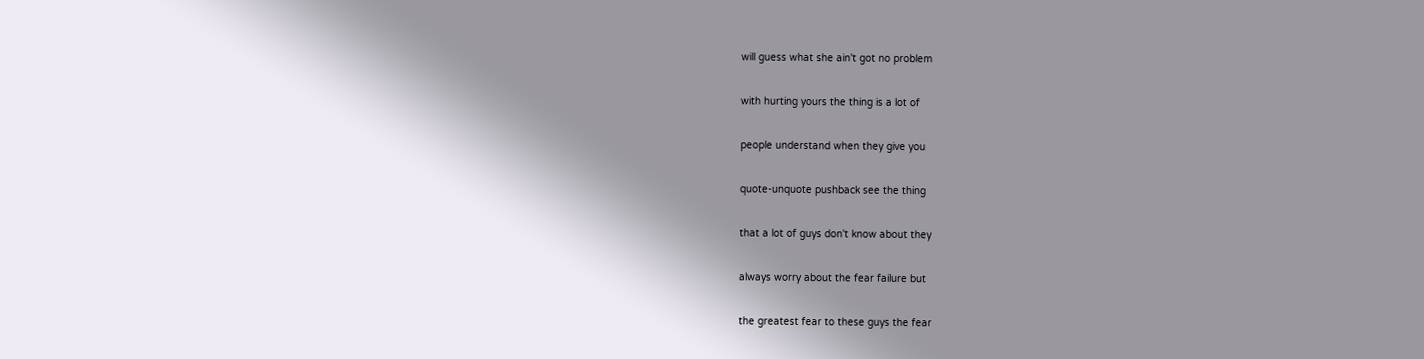will guess what she ain't got no problem

with hurting yours the thing is a lot of

people understand when they give you

quote-unquote pushback see the thing

that a lot of guys don't know about they

always worry about the fear failure but

the greatest fear to these guys the fear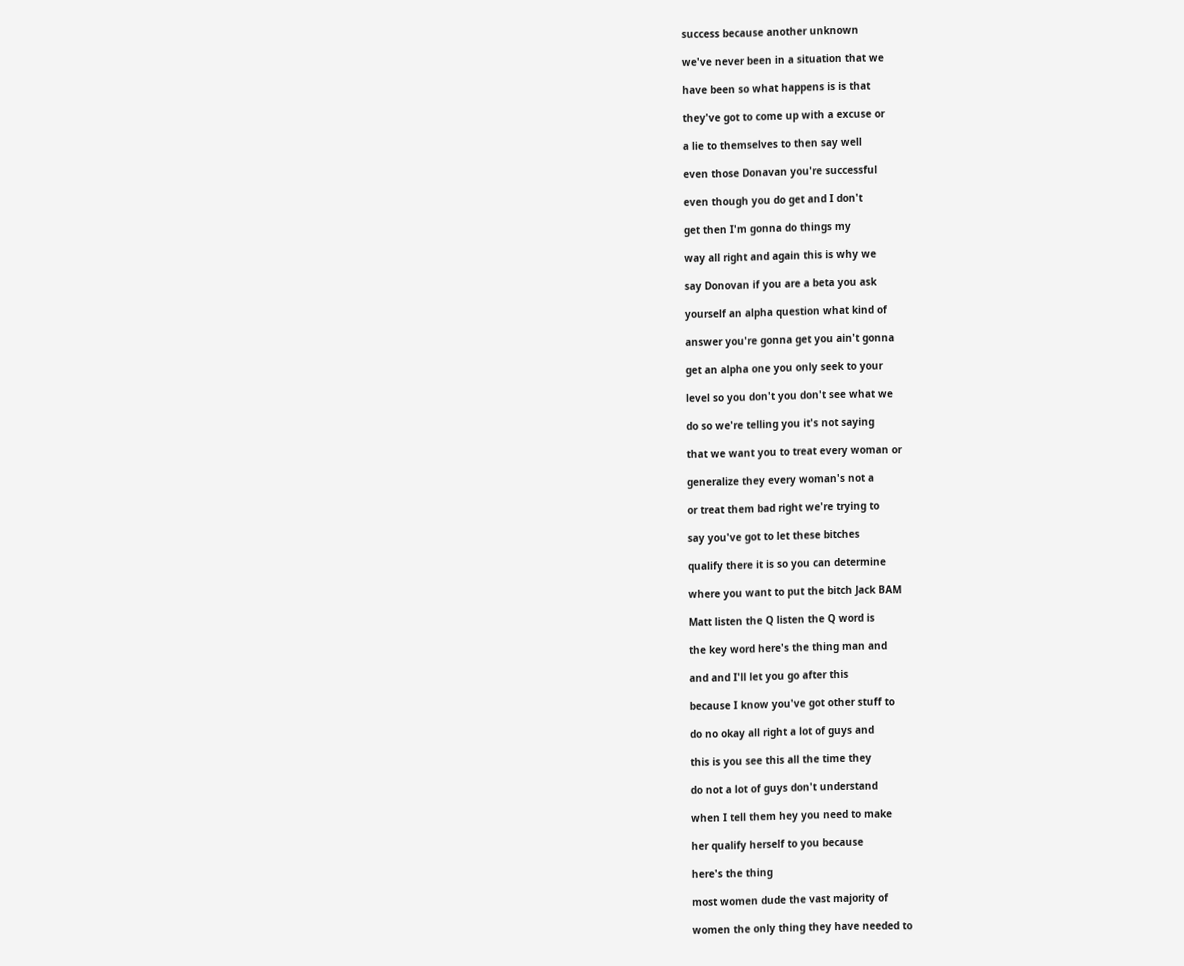success because another unknown

we've never been in a situation that we

have been so what happens is is that

they've got to come up with a excuse or

a lie to themselves to then say well

even those Donavan you're successful

even though you do get and I don't

get then I'm gonna do things my

way all right and again this is why we

say Donovan if you are a beta you ask

yourself an alpha question what kind of

answer you're gonna get you ain't gonna

get an alpha one you only seek to your

level so you don't you don't see what we

do so we're telling you it's not saying

that we want you to treat every woman or

generalize they every woman's not a

or treat them bad right we're trying to

say you've got to let these bitches

qualify there it is so you can determine

where you want to put the bitch Jack BAM

Matt listen the Q listen the Q word is

the key word here's the thing man and

and and I'll let you go after this

because I know you've got other stuff to

do no okay all right a lot of guys and

this is you see this all the time they

do not a lot of guys don't understand

when I tell them hey you need to make

her qualify herself to you because

here's the thing

most women dude the vast majority of

women the only thing they have needed to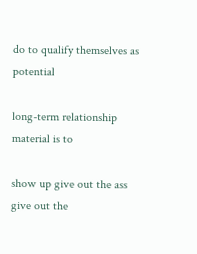do to qualify themselves as potential

long-term relationship material is to

show up give out the ass give out the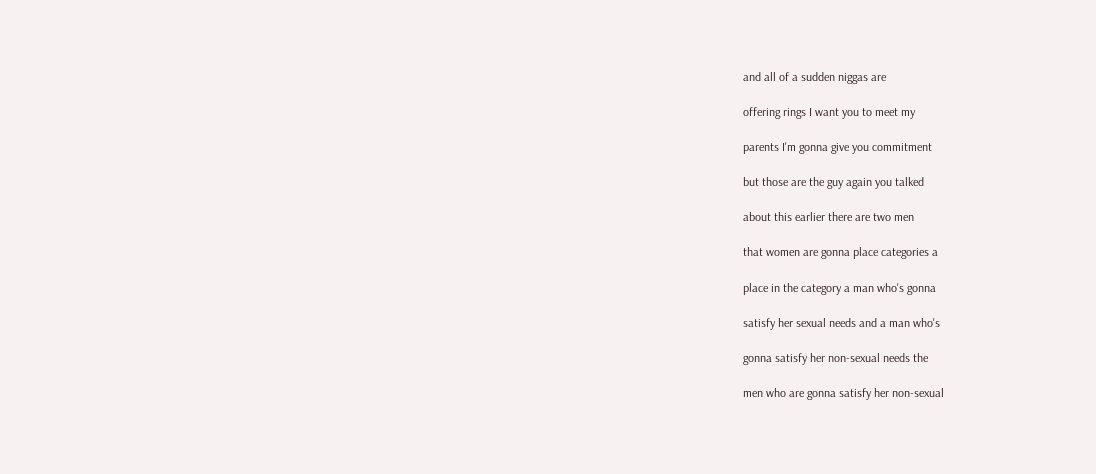and all of a sudden niggas are

offering rings I want you to meet my

parents I'm gonna give you commitment

but those are the guy again you talked

about this earlier there are two men

that women are gonna place categories a

place in the category a man who's gonna

satisfy her sexual needs and a man who's

gonna satisfy her non-sexual needs the

men who are gonna satisfy her non-sexual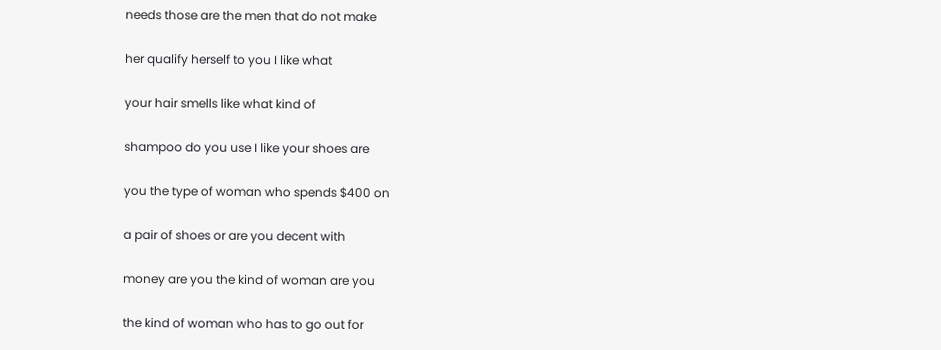needs those are the men that do not make

her qualify herself to you I like what

your hair smells like what kind of

shampoo do you use I like your shoes are

you the type of woman who spends $400 on

a pair of shoes or are you decent with

money are you the kind of woman are you

the kind of woman who has to go out for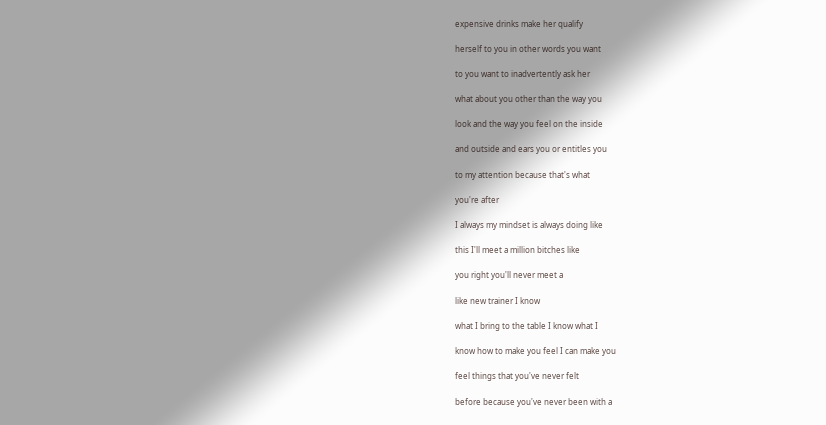expensive drinks make her qualify

herself to you in other words you want

to you want to inadvertently ask her

what about you other than the way you

look and the way you feel on the inside

and outside and ears you or entitles you

to my attention because that's what

you're after

I always my mindset is always doing like

this I'll meet a million bitches like

you right you'll never meet a

like new trainer I know

what I bring to the table I know what I

know how to make you feel I can make you

feel things that you've never felt

before because you've never been with a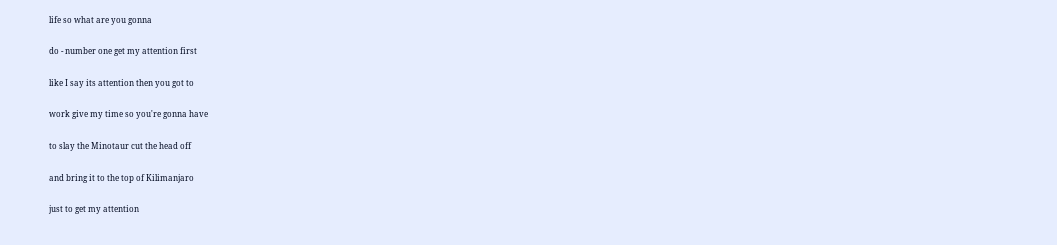life so what are you gonna

do - number one get my attention first

like I say its attention then you got to

work give my time so you're gonna have

to slay the Minotaur cut the head off

and bring it to the top of Kilimanjaro

just to get my attention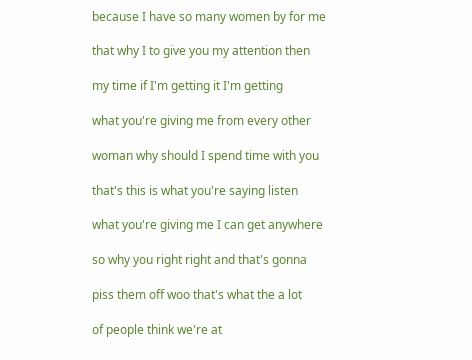because I have so many women by for me

that why I to give you my attention then

my time if I'm getting it I'm getting

what you're giving me from every other

woman why should I spend time with you

that's this is what you're saying listen

what you're giving me I can get anywhere

so why you right right and that's gonna

piss them off woo that's what the a lot

of people think we're at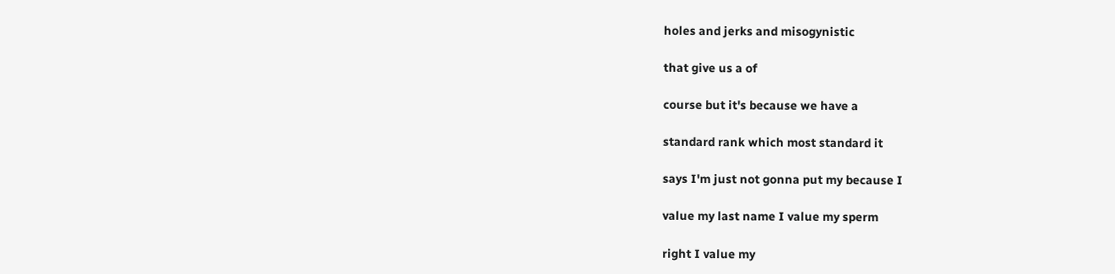holes and jerks and misogynistic

that give us a of

course but it's because we have a

standard rank which most standard it

says I'm just not gonna put my because I

value my last name I value my sperm

right I value my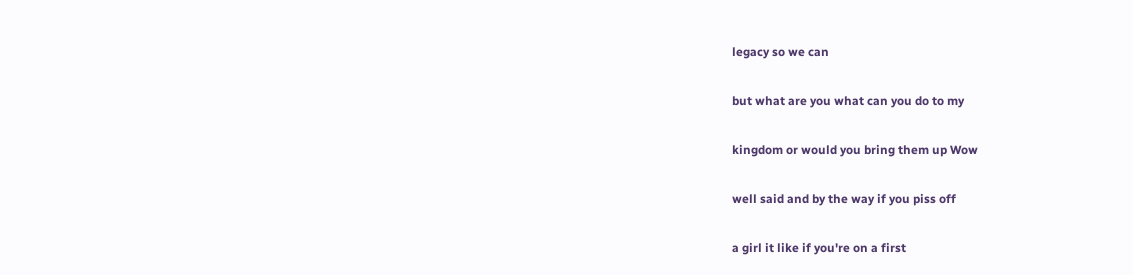legacy so we can

but what are you what can you do to my

kingdom or would you bring them up Wow

well said and by the way if you piss off

a girl it like if you're on a first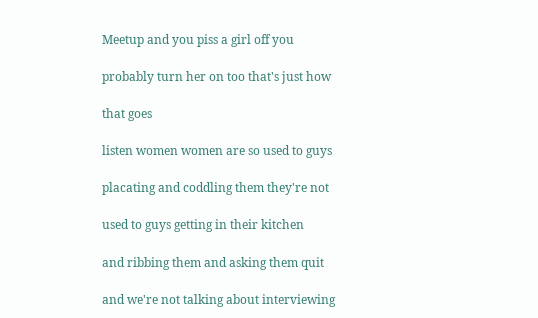Meetup and you piss a girl off you

probably turn her on too that's just how

that goes

listen women women are so used to guys

placating and coddling them they're not

used to guys getting in their kitchen

and ribbing them and asking them quit

and we're not talking about interviewing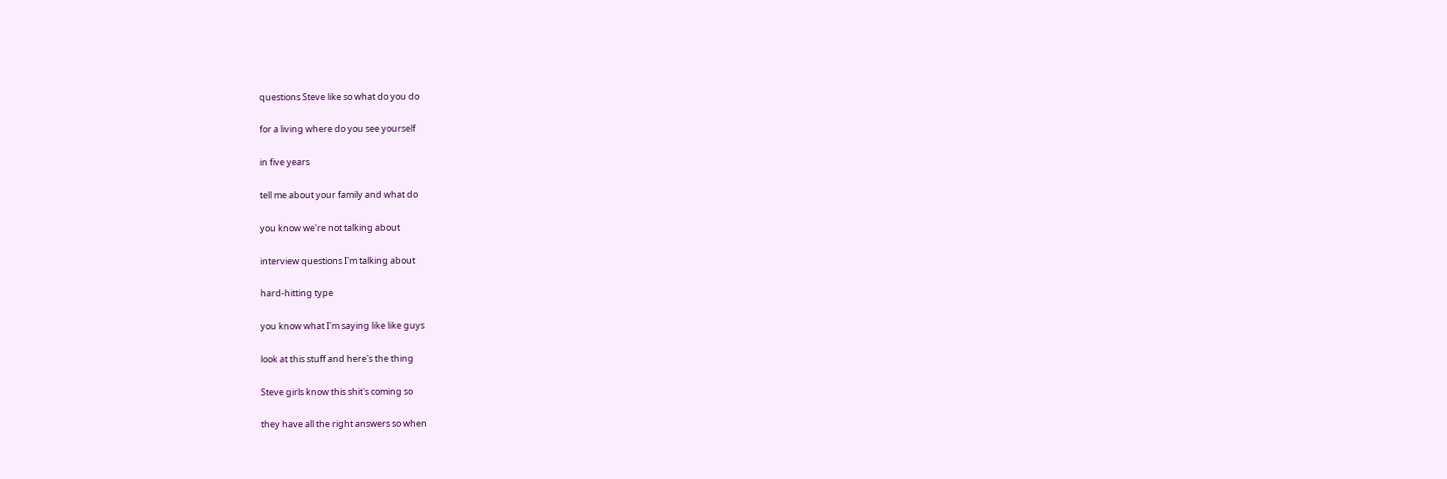questions Steve like so what do you do

for a living where do you see yourself

in five years

tell me about your family and what do

you know we're not talking about

interview questions I'm talking about

hard-hitting type

you know what I'm saying like like guys

look at this stuff and here's the thing

Steve girls know this shit's coming so

they have all the right answers so when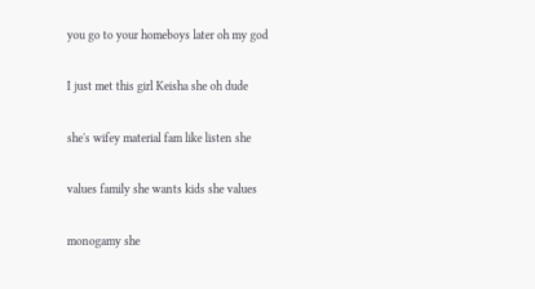you go to your homeboys later oh my god

I just met this girl Keisha she oh dude

she's wifey material fam like listen she

values family she wants kids she values

monogamy she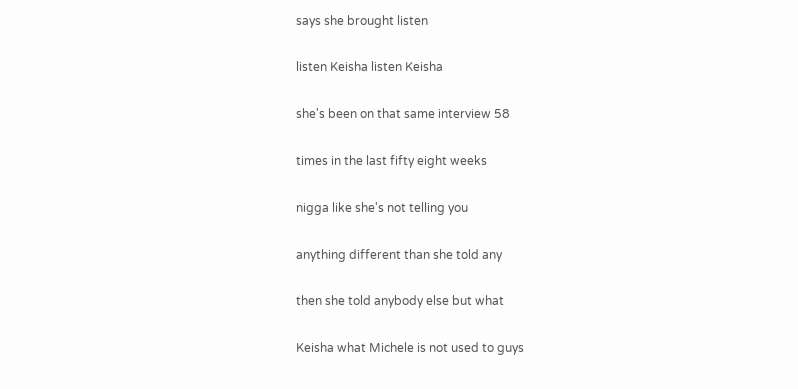says she brought listen

listen Keisha listen Keisha

she's been on that same interview 58

times in the last fifty eight weeks

nigga like she's not telling you

anything different than she told any

then she told anybody else but what

Keisha what Michele is not used to guys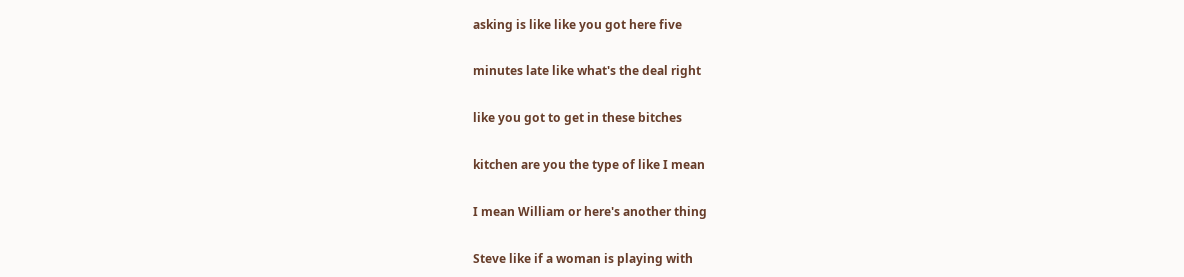asking is like like you got here five

minutes late like what's the deal right

like you got to get in these bitches

kitchen are you the type of like I mean

I mean William or here's another thing

Steve like if a woman is playing with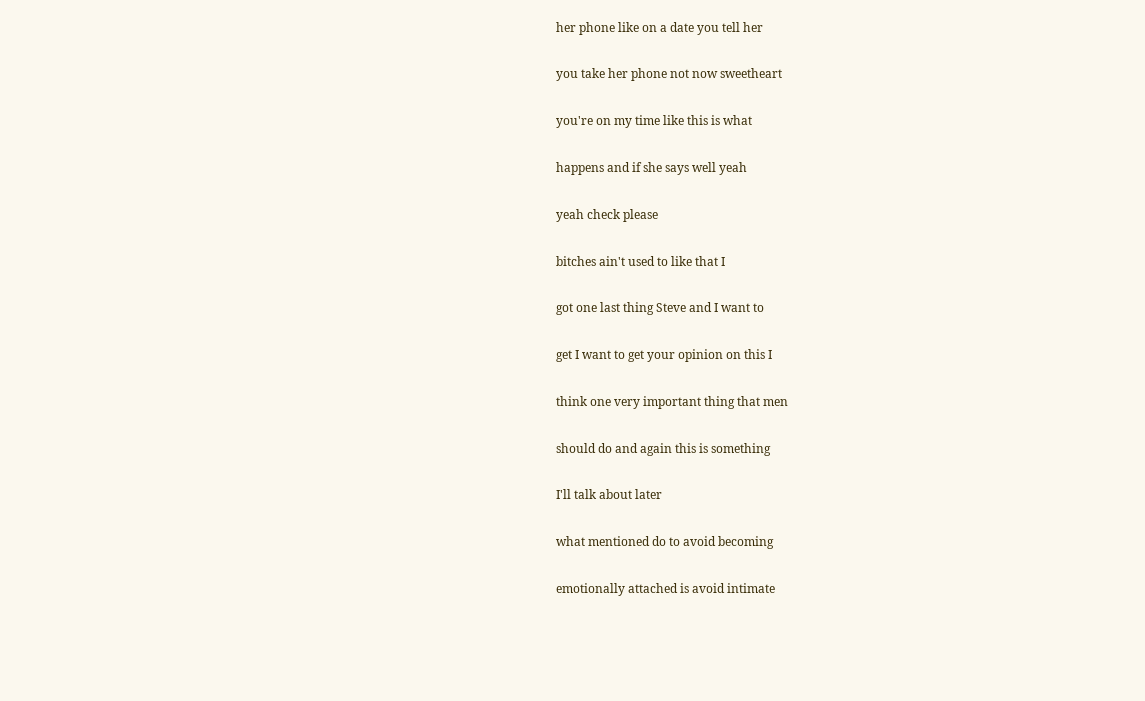her phone like on a date you tell her

you take her phone not now sweetheart

you're on my time like this is what

happens and if she says well yeah

yeah check please

bitches ain't used to like that I

got one last thing Steve and I want to

get I want to get your opinion on this I

think one very important thing that men

should do and again this is something

I'll talk about later

what mentioned do to avoid becoming

emotionally attached is avoid intimate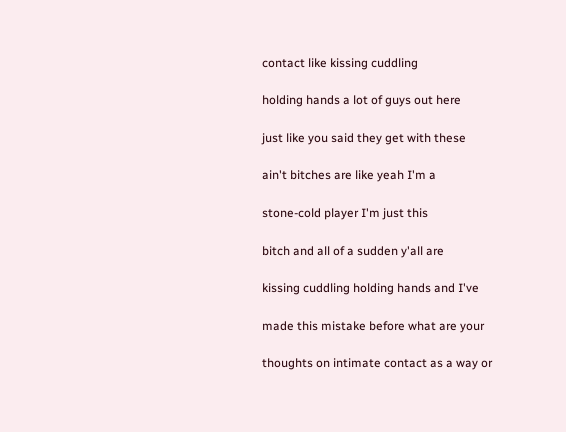contact like kissing cuddling

holding hands a lot of guys out here

just like you said they get with these

ain't bitches are like yeah I'm a

stone-cold player I'm just this

bitch and all of a sudden y'all are

kissing cuddling holding hands and I've

made this mistake before what are your

thoughts on intimate contact as a way or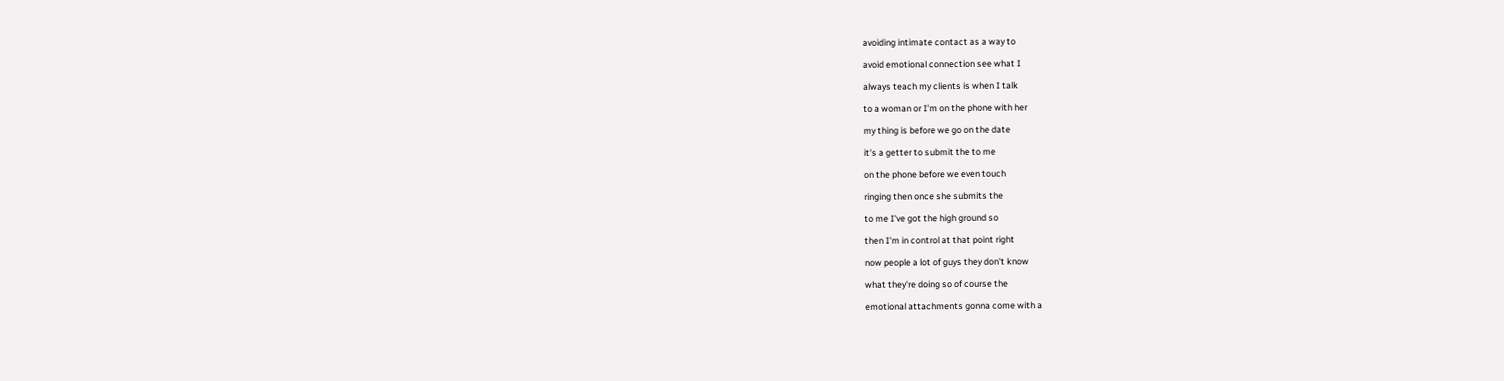avoiding intimate contact as a way to

avoid emotional connection see what I

always teach my clients is when I talk

to a woman or I'm on the phone with her

my thing is before we go on the date

it's a getter to submit the to me

on the phone before we even touch

ringing then once she submits the

to me I've got the high ground so

then I'm in control at that point right

now people a lot of guys they don't know

what they're doing so of course the

emotional attachments gonna come with a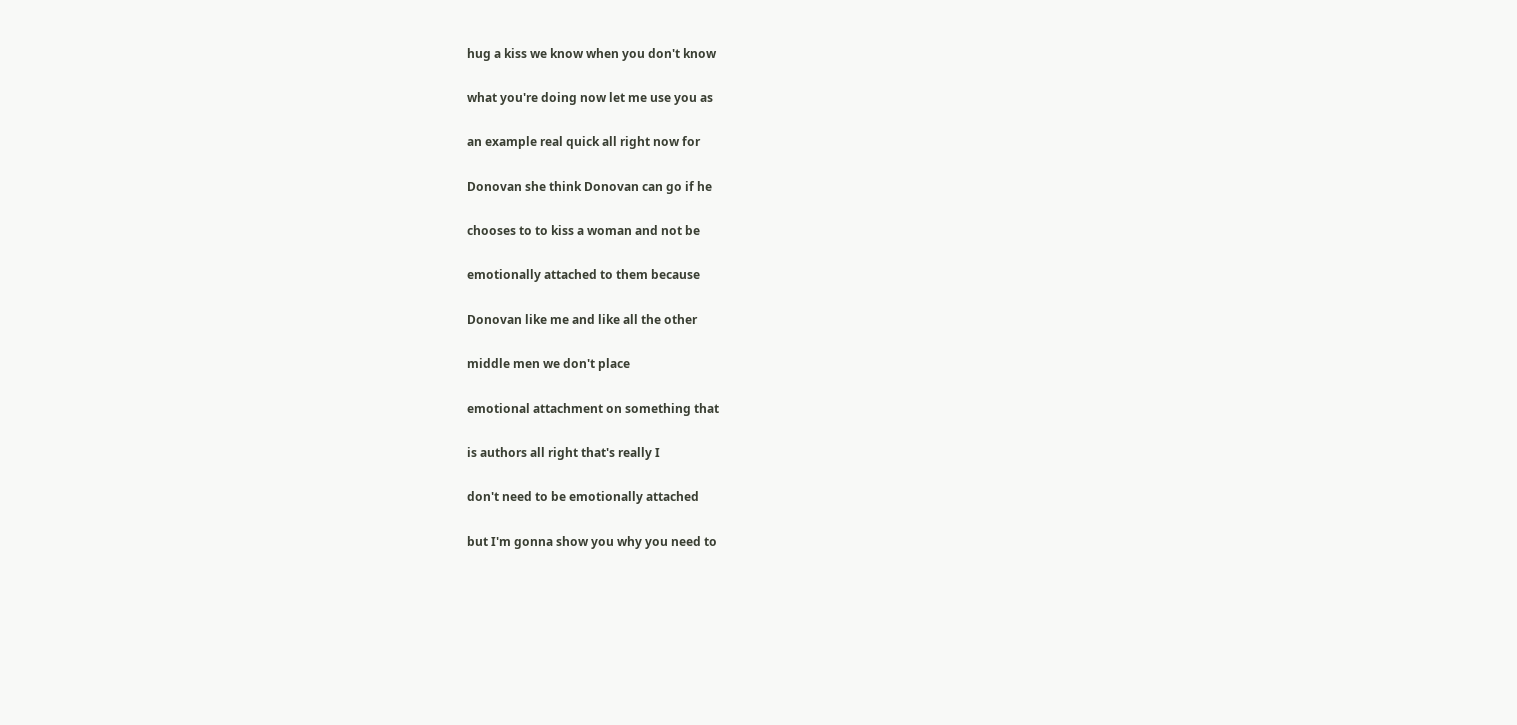hug a kiss we know when you don't know

what you're doing now let me use you as

an example real quick all right now for

Donovan she think Donovan can go if he

chooses to to kiss a woman and not be

emotionally attached to them because

Donovan like me and like all the other

middle men we don't place

emotional attachment on something that

is authors all right that's really I

don't need to be emotionally attached

but I'm gonna show you why you need to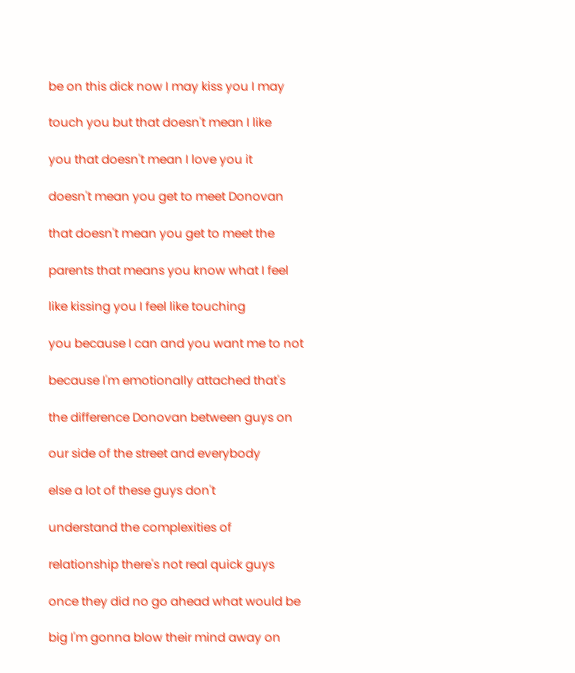be on this dick now I may kiss you I may

touch you but that doesn't mean I like

you that doesn't mean I love you it

doesn't mean you get to meet Donovan

that doesn't mean you get to meet the

parents that means you know what I feel

like kissing you I feel like touching

you because I can and you want me to not

because I'm emotionally attached that's

the difference Donovan between guys on

our side of the street and everybody

else a lot of these guys don't

understand the complexities of

relationship there's not real quick guys

once they did no go ahead what would be

big I'm gonna blow their mind away on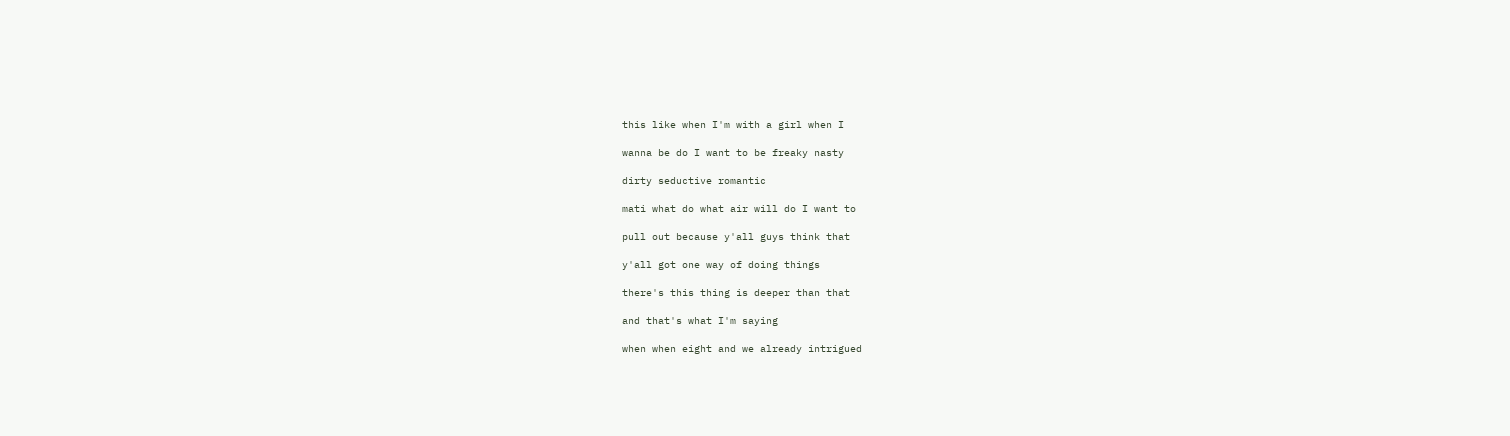this like when I'm with a girl when I

wanna be do I want to be freaky nasty

dirty seductive romantic

mati what do what air will do I want to

pull out because y'all guys think that

y'all got one way of doing things

there's this thing is deeper than that

and that's what I'm saying

when when eight and we already intrigued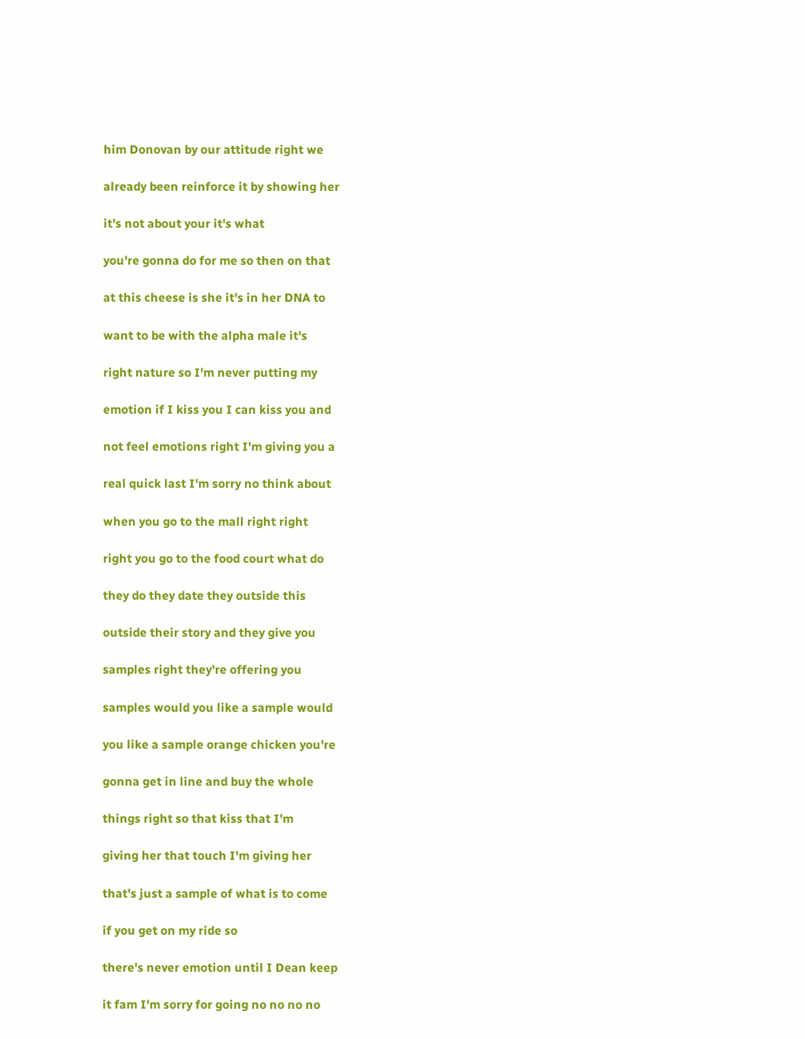him Donovan by our attitude right we

already been reinforce it by showing her

it's not about your it's what

you're gonna do for me so then on that

at this cheese is she it's in her DNA to

want to be with the alpha male it's

right nature so I'm never putting my

emotion if I kiss you I can kiss you and

not feel emotions right I'm giving you a

real quick last I'm sorry no think about

when you go to the mall right right

right you go to the food court what do

they do they date they outside this

outside their story and they give you

samples right they're offering you

samples would you like a sample would

you like a sample orange chicken you're

gonna get in line and buy the whole

things right so that kiss that I'm

giving her that touch I'm giving her

that's just a sample of what is to come

if you get on my ride so

there's never emotion until I Dean keep

it fam I'm sorry for going no no no no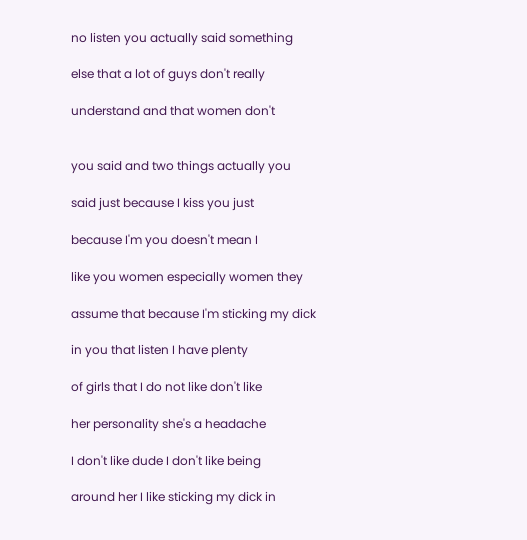no listen you actually said something

else that a lot of guys don't really

understand and that women don't


you said and two things actually you

said just because I kiss you just

because I'm you doesn't mean I

like you women especially women they

assume that because I'm sticking my dick

in you that listen I have plenty

of girls that I do not like don't like

her personality she's a headache

I don't like dude I don't like being

around her I like sticking my dick in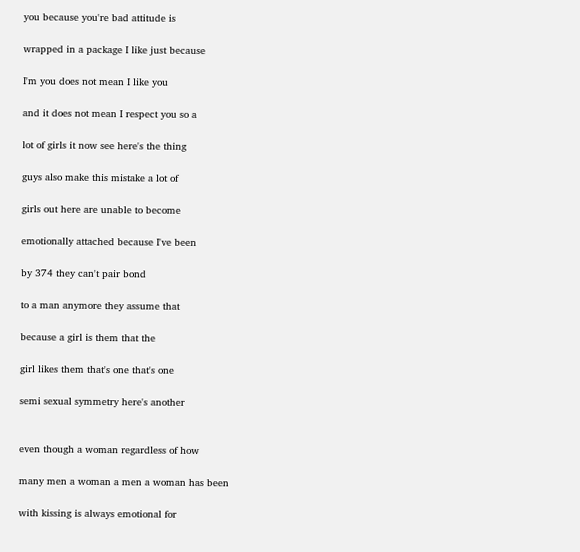you because you're bad attitude is

wrapped in a package I like just because

I'm you does not mean I like you

and it does not mean I respect you so a

lot of girls it now see here's the thing

guys also make this mistake a lot of

girls out here are unable to become

emotionally attached because I've been

by 374 they can't pair bond

to a man anymore they assume that

because a girl is them that the

girl likes them that's one that's one

semi sexual symmetry here's another


even though a woman regardless of how

many men a woman a men a woman has been

with kissing is always emotional for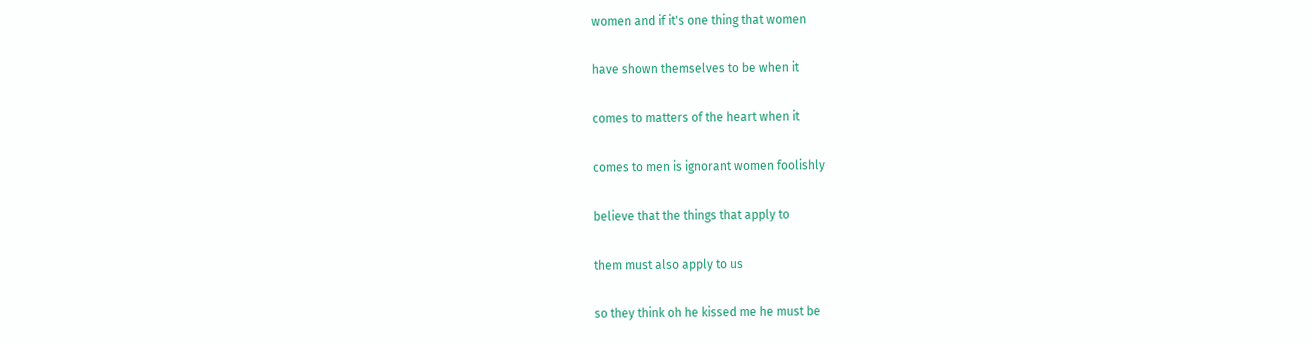women and if it's one thing that women

have shown themselves to be when it

comes to matters of the heart when it

comes to men is ignorant women foolishly

believe that the things that apply to

them must also apply to us

so they think oh he kissed me he must be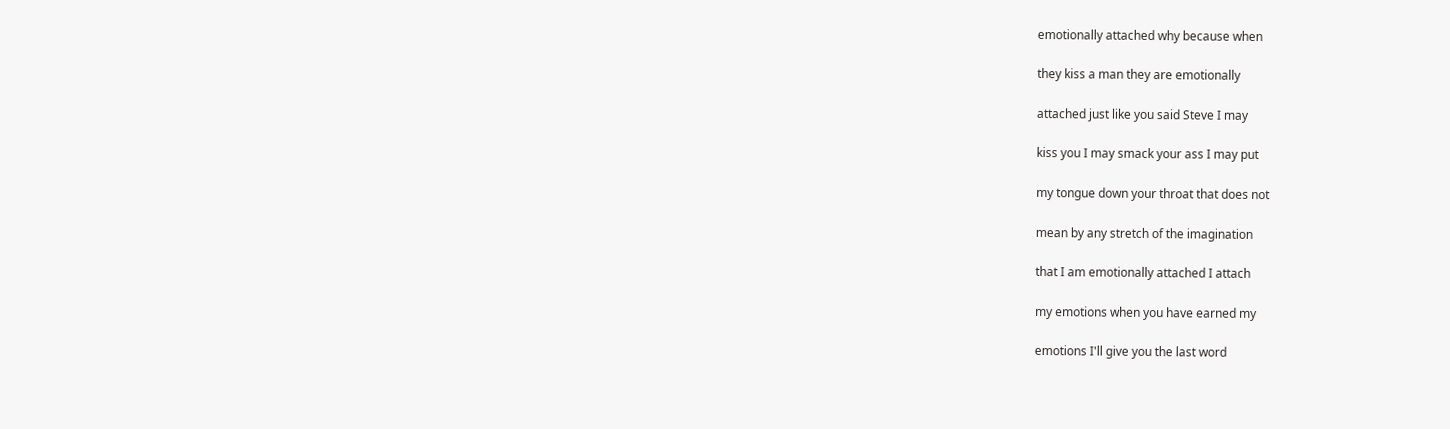emotionally attached why because when

they kiss a man they are emotionally

attached just like you said Steve I may

kiss you I may smack your ass I may put

my tongue down your throat that does not

mean by any stretch of the imagination

that I am emotionally attached I attach

my emotions when you have earned my

emotions I'll give you the last word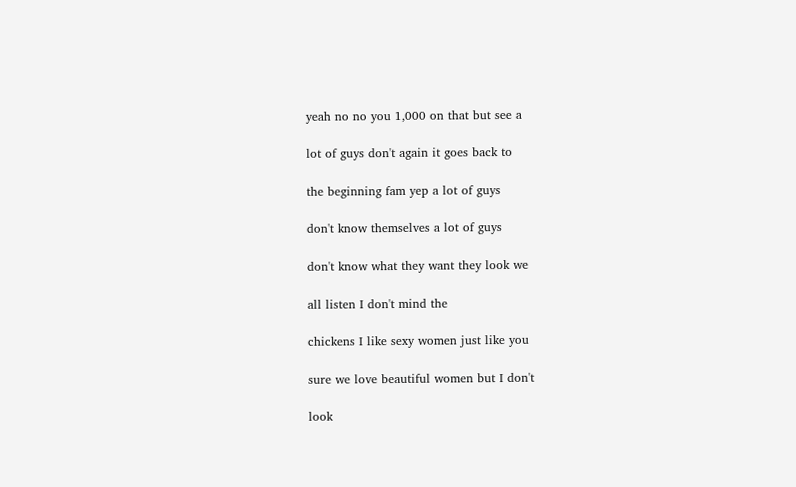yeah no no you 1,000 on that but see a

lot of guys don't again it goes back to

the beginning fam yep a lot of guys

don't know themselves a lot of guys

don't know what they want they look we

all listen I don't mind the

chickens I like sexy women just like you

sure we love beautiful women but I don't

look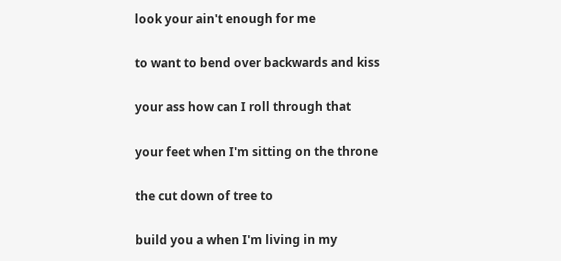look your ain't enough for me

to want to bend over backwards and kiss

your ass how can I roll through that

your feet when I'm sitting on the throne

the cut down of tree to

build you a when I'm living in my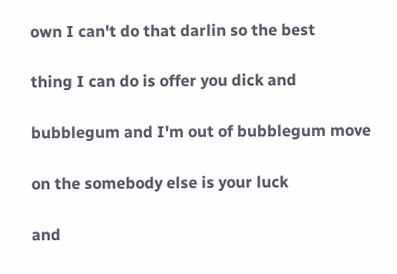own I can't do that darlin so the best

thing I can do is offer you dick and

bubblegum and I'm out of bubblegum move

on the somebody else is your luck

and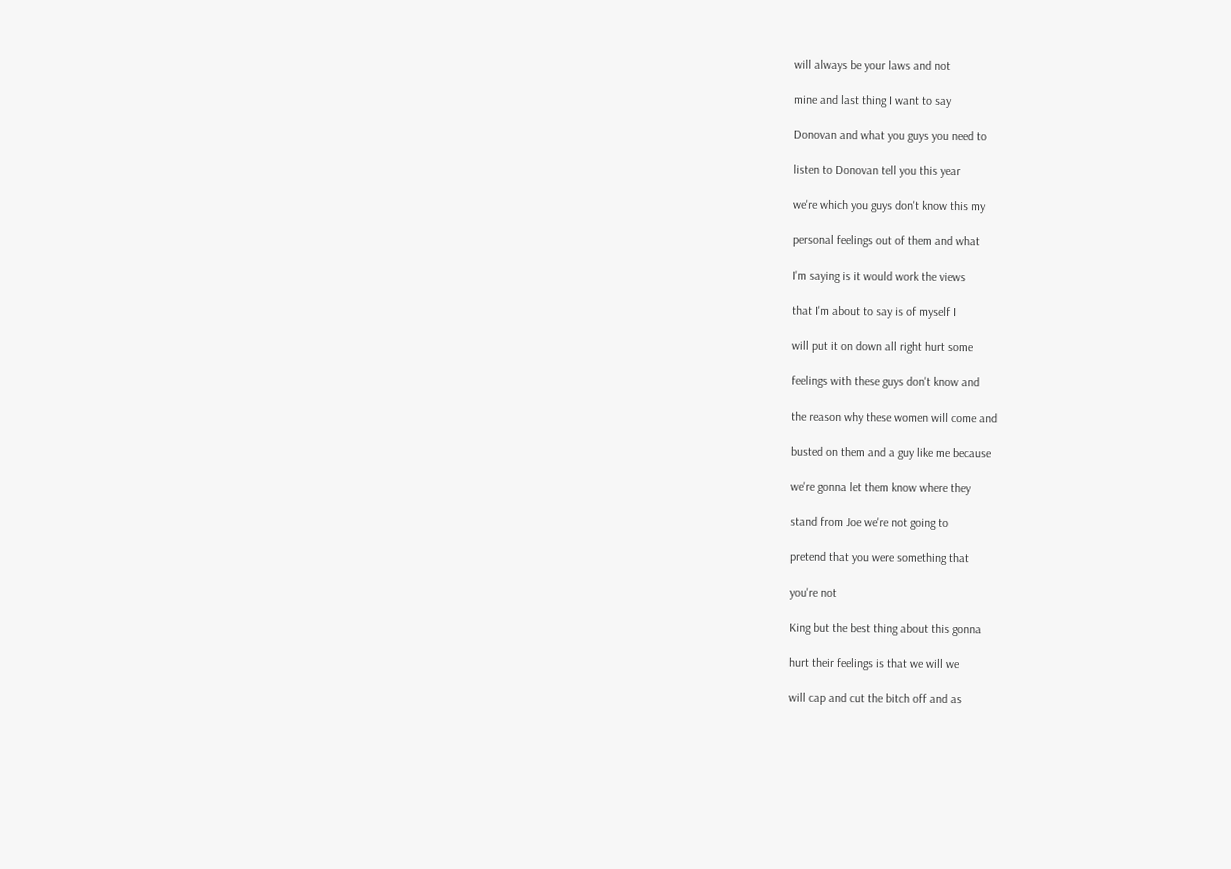will always be your laws and not

mine and last thing I want to say

Donovan and what you guys you need to

listen to Donovan tell you this year

we're which you guys don't know this my

personal feelings out of them and what

I'm saying is it would work the views

that I'm about to say is of myself I

will put it on down all right hurt some

feelings with these guys don't know and

the reason why these women will come and

busted on them and a guy like me because

we're gonna let them know where they

stand from Joe we're not going to

pretend that you were something that

you're not

King but the best thing about this gonna

hurt their feelings is that we will we

will cap and cut the bitch off and as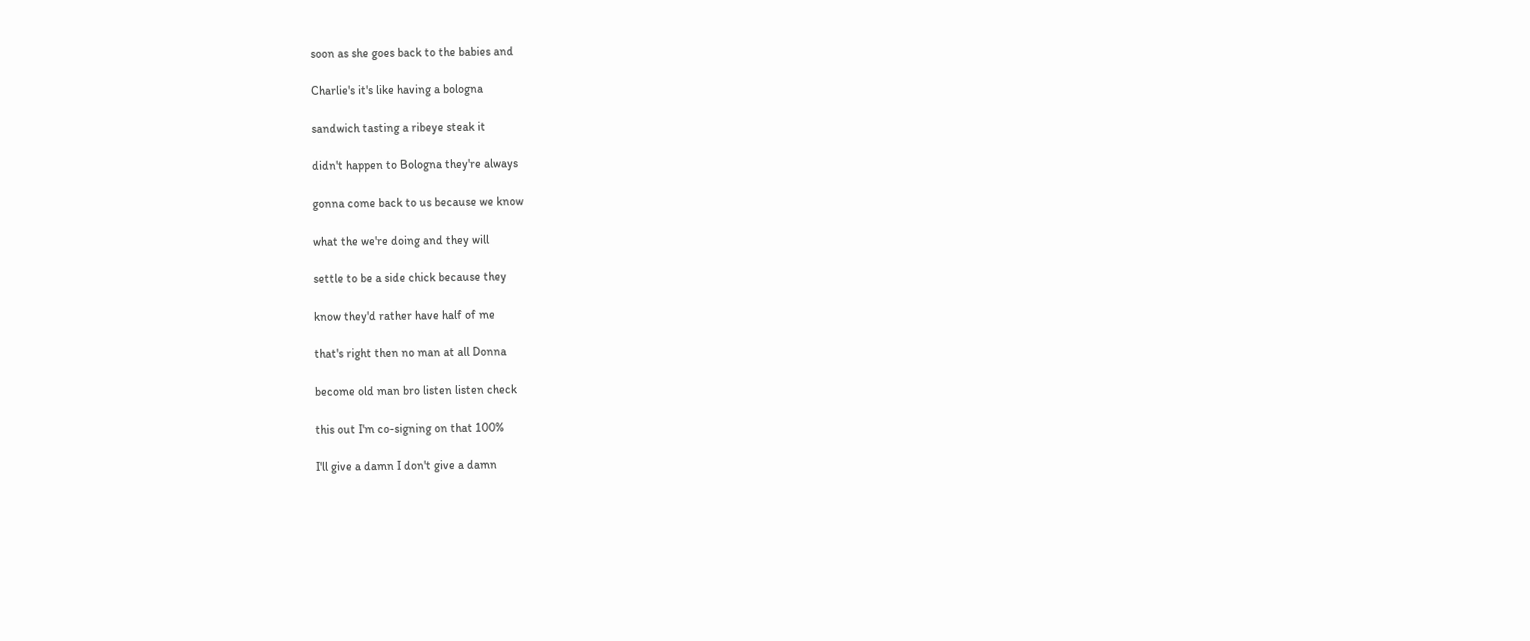soon as she goes back to the babies and

Charlie's it's like having a bologna

sandwich tasting a ribeye steak it

didn't happen to Bologna they're always

gonna come back to us because we know

what the we're doing and they will

settle to be a side chick because they

know they'd rather have half of me

that's right then no man at all Donna

become old man bro listen listen check

this out I'm co-signing on that 100%

I'll give a damn I don't give a damn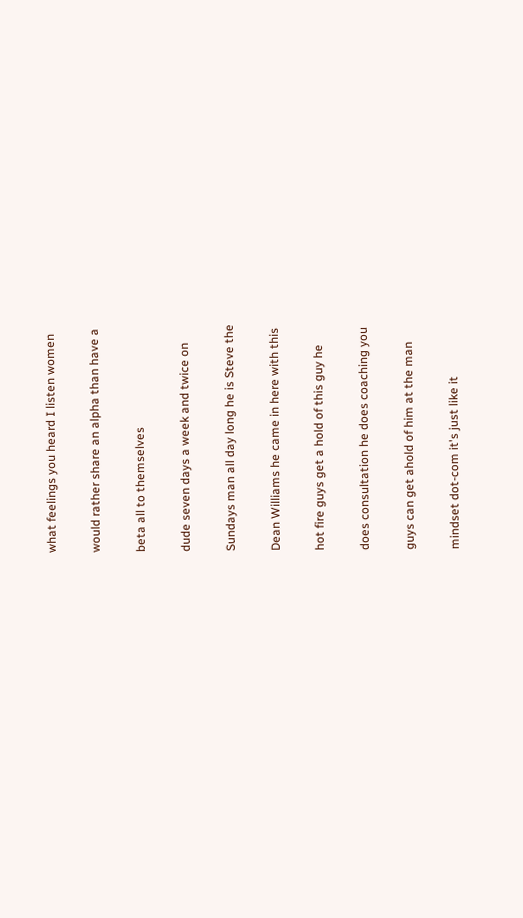what feelings you heard I listen women

would rather share an alpha than have a

beta all to themselves

dude seven days a week and twice on

Sundays man all day long he is Steve the

Dean Williams he came in here with this

hot fire guys get a hold of this guy he

does consultation he does coaching you

guys can get ahold of him at the man

mindset dot-com it's just like it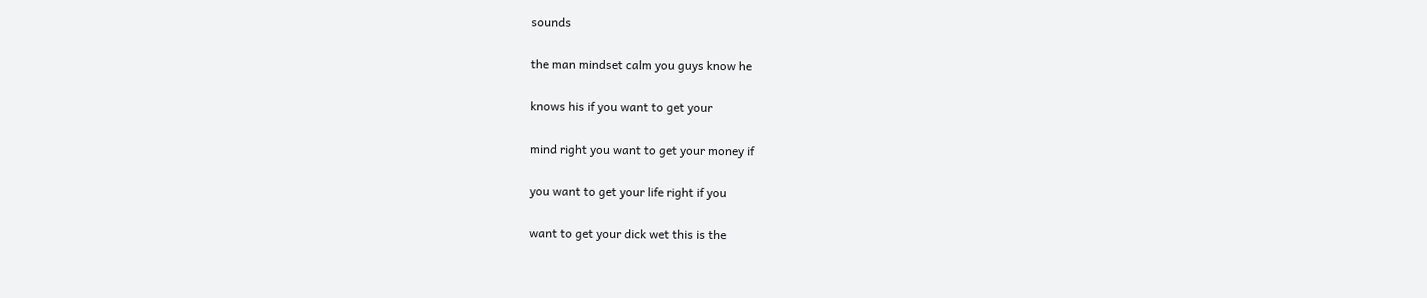sounds

the man mindset calm you guys know he

knows his if you want to get your

mind right you want to get your money if

you want to get your life right if you

want to get your dick wet this is the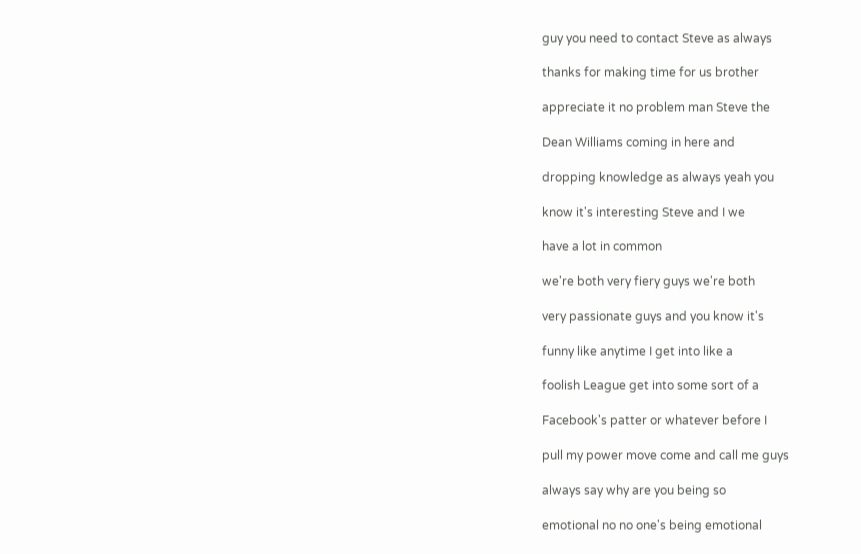guy you need to contact Steve as always

thanks for making time for us brother

appreciate it no problem man Steve the

Dean Williams coming in here and

dropping knowledge as always yeah you

know it's interesting Steve and I we

have a lot in common

we're both very fiery guys we're both

very passionate guys and you know it's

funny like anytime I get into like a

foolish League get into some sort of a

Facebook's patter or whatever before I

pull my power move come and call me guys

always say why are you being so

emotional no no one's being emotional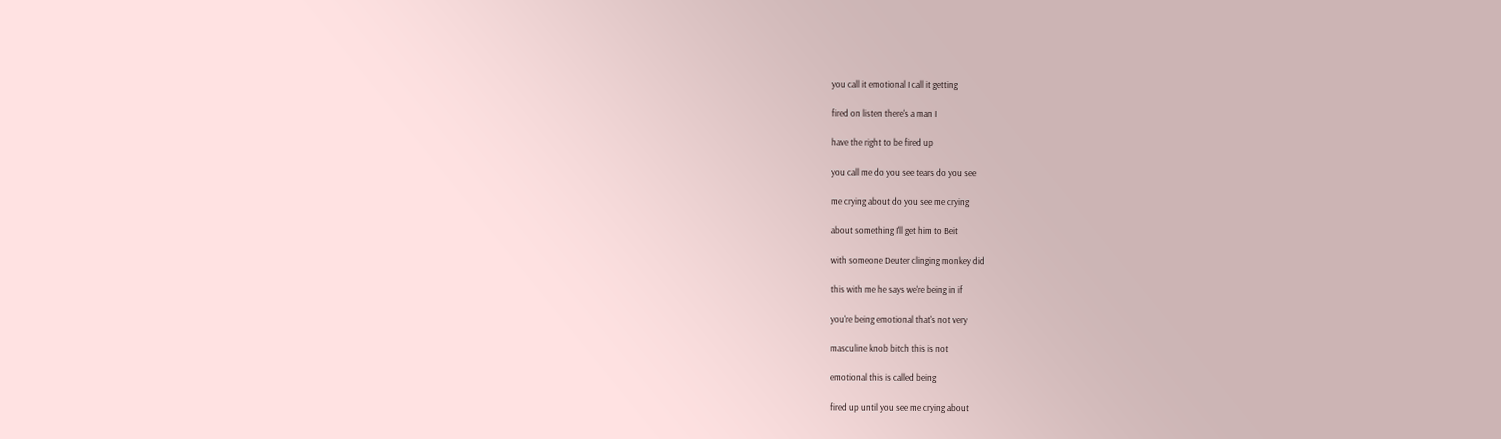you call it emotional I call it getting

fired on listen there's a man I

have the right to be fired up

you call me do you see tears do you see

me crying about do you see me crying

about something I'll get him to Beit

with someone Deuter clinging monkey did

this with me he says we're being in if

you're being emotional that's not very

masculine knob bitch this is not

emotional this is called being

fired up until you see me crying about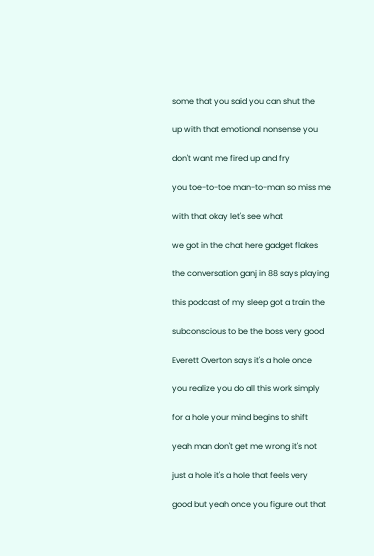some that you said you can shut the

up with that emotional nonsense you

don't want me fired up and fry

you toe-to-toe man-to-man so miss me

with that okay let's see what

we got in the chat here gadget flakes

the conversation ganj in 88 says playing

this podcast of my sleep got a train the

subconscious to be the boss very good

Everett Overton says it's a hole once

you realize you do all this work simply

for a hole your mind begins to shift

yeah man don't get me wrong it's not

just a hole it's a hole that feels very

good but yeah once you figure out that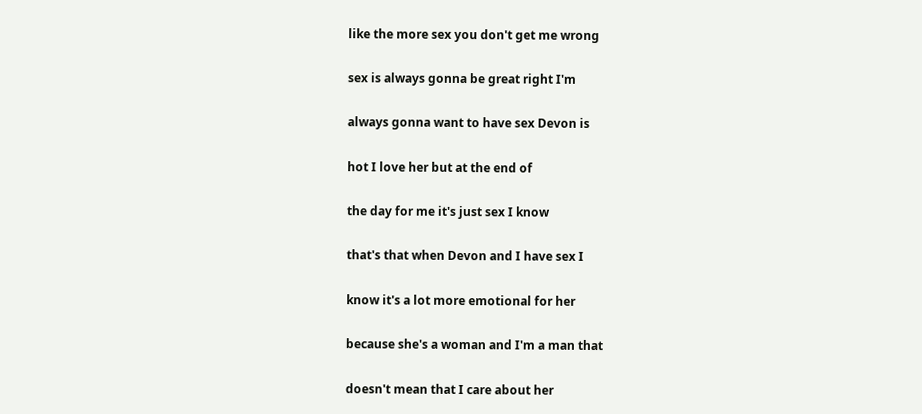like the more sex you don't get me wrong

sex is always gonna be great right I'm

always gonna want to have sex Devon is

hot I love her but at the end of

the day for me it's just sex I know

that's that when Devon and I have sex I

know it's a lot more emotional for her

because she's a woman and I'm a man that

doesn't mean that I care about her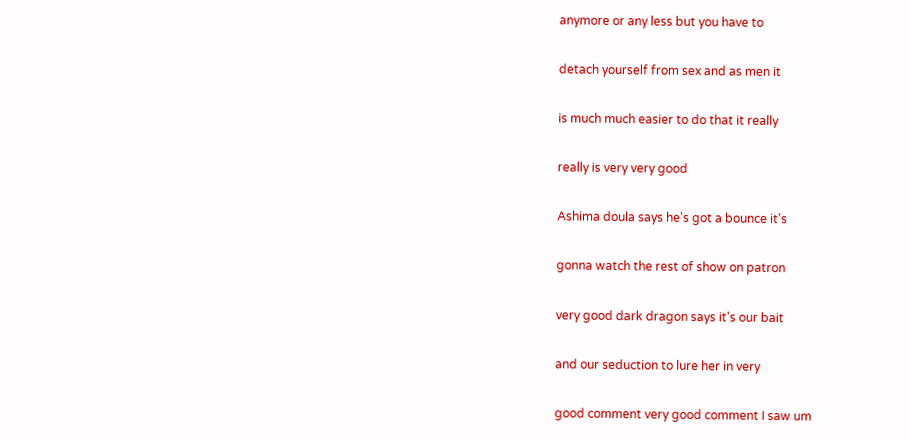anymore or any less but you have to

detach yourself from sex and as men it

is much much easier to do that it really

really is very very good

Ashima doula says he's got a bounce it's

gonna watch the rest of show on patron

very good dark dragon says it's our bait

and our seduction to lure her in very

good comment very good comment I saw um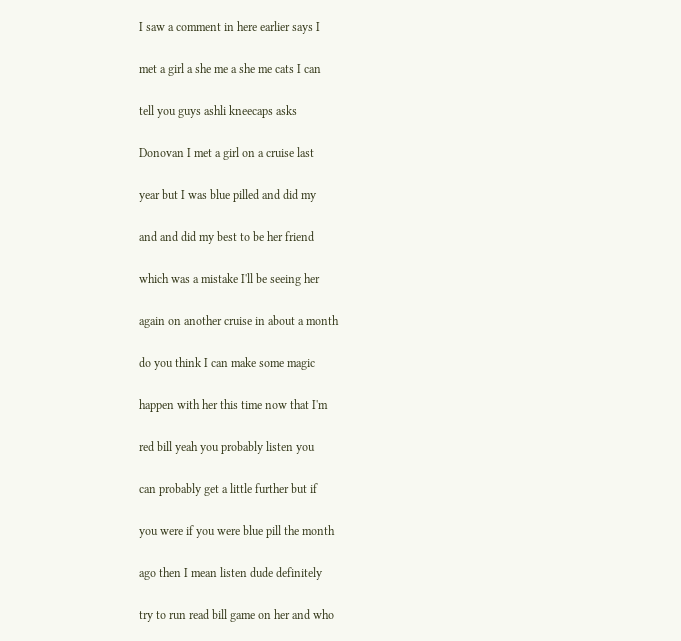I saw a comment in here earlier says I

met a girl a she me a she me cats I can

tell you guys ashli kneecaps asks

Donovan I met a girl on a cruise last

year but I was blue pilled and did my

and and did my best to be her friend

which was a mistake I'll be seeing her

again on another cruise in about a month

do you think I can make some magic

happen with her this time now that I'm

red bill yeah you probably listen you

can probably get a little further but if

you were if you were blue pill the month

ago then I mean listen dude definitely

try to run read bill game on her and who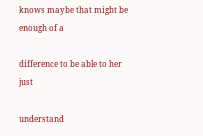knows maybe that might be enough of a

difference to be able to her just

understand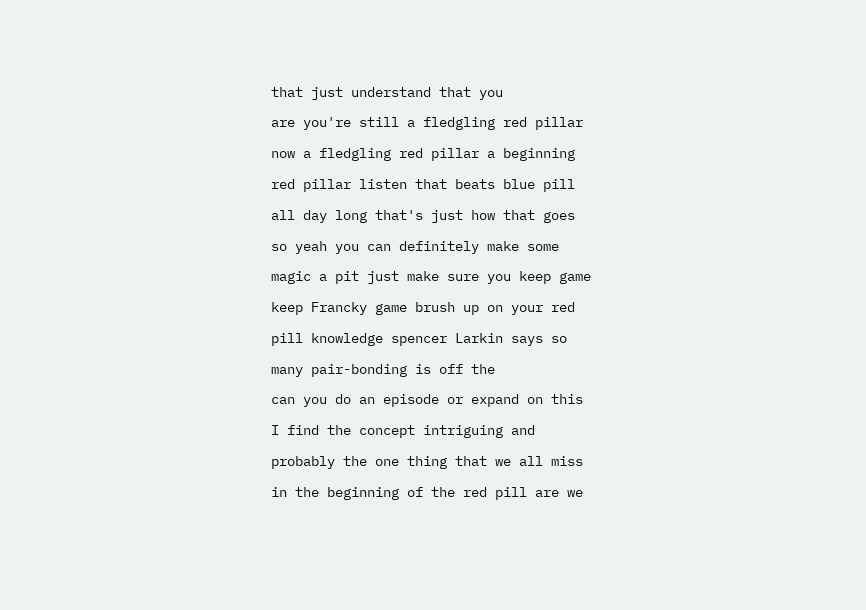that just understand that you

are you're still a fledgling red pillar

now a fledgling red pillar a beginning

red pillar listen that beats blue pill

all day long that's just how that goes

so yeah you can definitely make some

magic a pit just make sure you keep game

keep Francky game brush up on your red

pill knowledge spencer Larkin says so

many pair-bonding is off the

can you do an episode or expand on this

I find the concept intriguing and

probably the one thing that we all miss

in the beginning of the red pill are we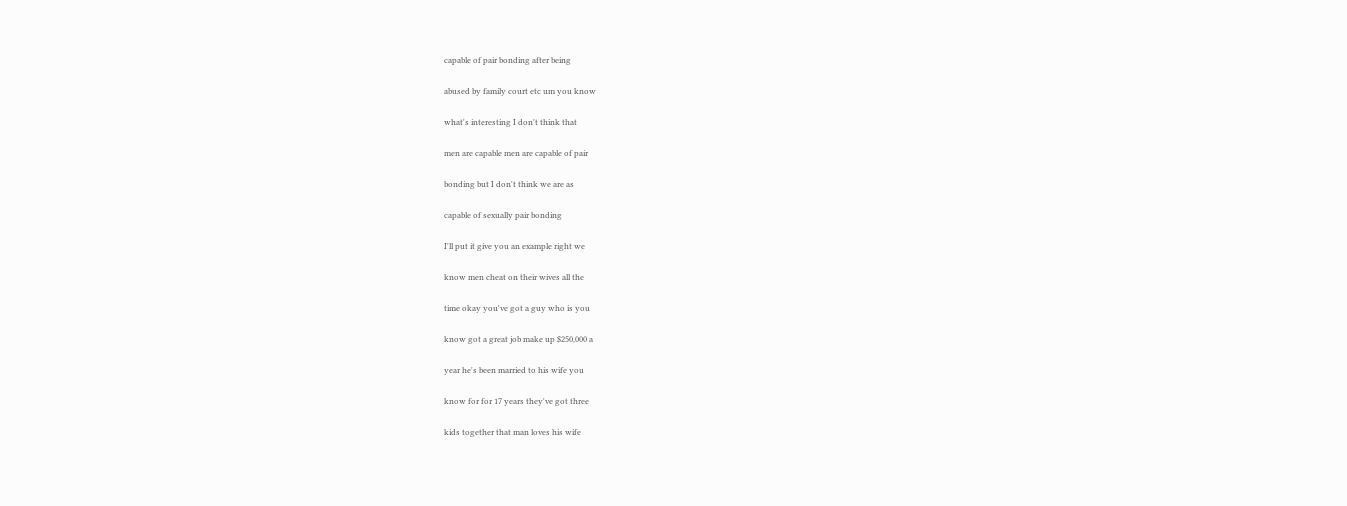capable of pair bonding after being

abused by family court etc um you know

what's interesting I don't think that

men are capable men are capable of pair

bonding but I don't think we are as

capable of sexually pair bonding

I'll put it give you an example right we

know men cheat on their wives all the

time okay you've got a guy who is you

know got a great job make up $250,000 a

year he's been married to his wife you

know for for 17 years they've got three

kids together that man loves his wife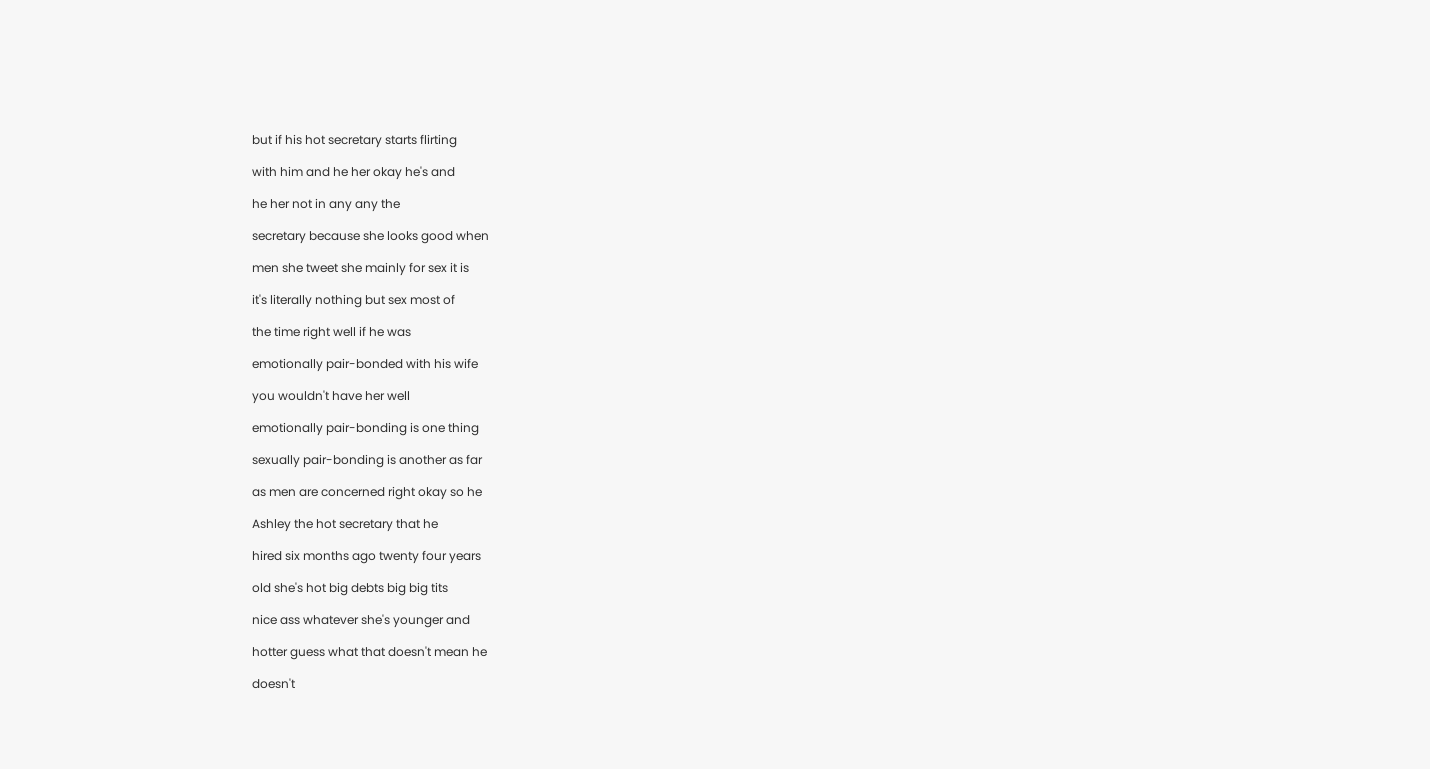but if his hot secretary starts flirting

with him and he her okay he's and

he her not in any any the

secretary because she looks good when

men she tweet she mainly for sex it is

it's literally nothing but sex most of

the time right well if he was

emotionally pair-bonded with his wife

you wouldn't have her well

emotionally pair-bonding is one thing

sexually pair-bonding is another as far

as men are concerned right okay so he

Ashley the hot secretary that he

hired six months ago twenty four years

old she's hot big debts big big tits

nice ass whatever she's younger and

hotter guess what that doesn't mean he

doesn't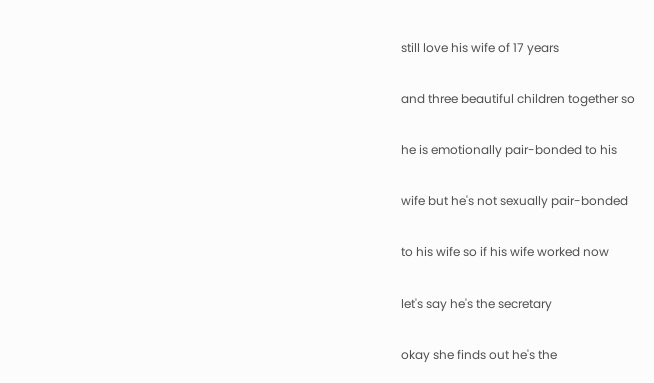still love his wife of 17 years

and three beautiful children together so

he is emotionally pair-bonded to his

wife but he's not sexually pair-bonded

to his wife so if his wife worked now

let's say he's the secretary

okay she finds out he's the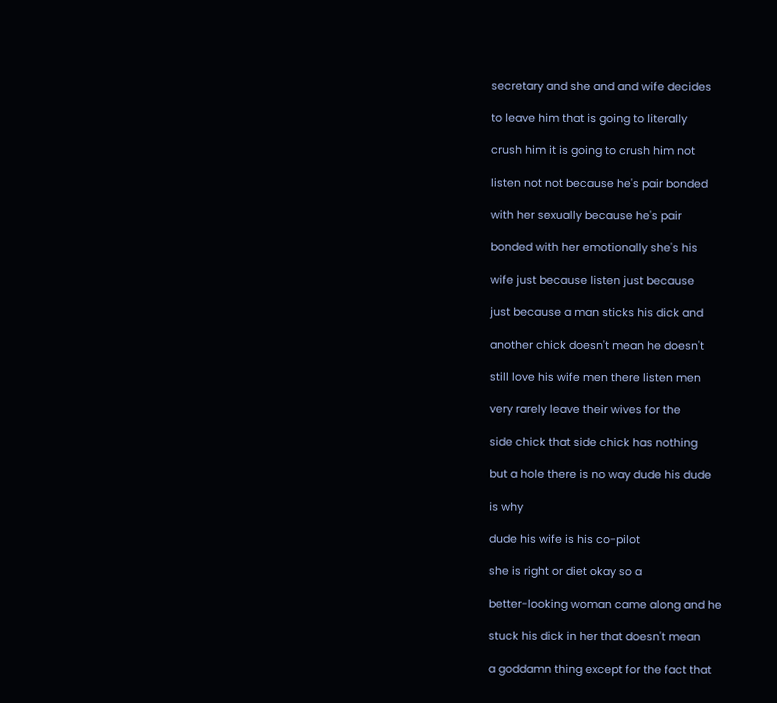secretary and she and and wife decides

to leave him that is going to literally

crush him it is going to crush him not

listen not not because he's pair bonded

with her sexually because he's pair

bonded with her emotionally she's his

wife just because listen just because

just because a man sticks his dick and

another chick doesn't mean he doesn't

still love his wife men there listen men

very rarely leave their wives for the

side chick that side chick has nothing

but a hole there is no way dude his dude

is why

dude his wife is his co-pilot

she is right or diet okay so a

better-looking woman came along and he

stuck his dick in her that doesn't mean

a goddamn thing except for the fact that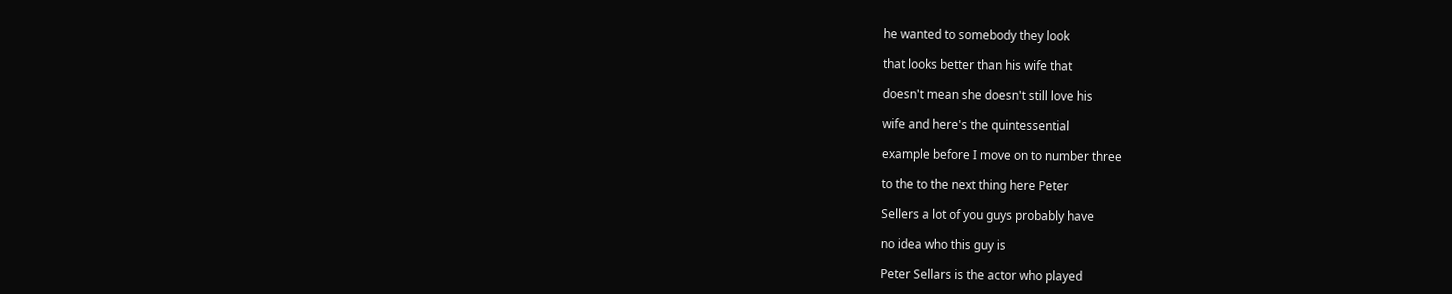he wanted to somebody they look

that looks better than his wife that

doesn't mean she doesn't still love his

wife and here's the quintessential

example before I move on to number three

to the to the next thing here Peter

Sellers a lot of you guys probably have

no idea who this guy is

Peter Sellars is the actor who played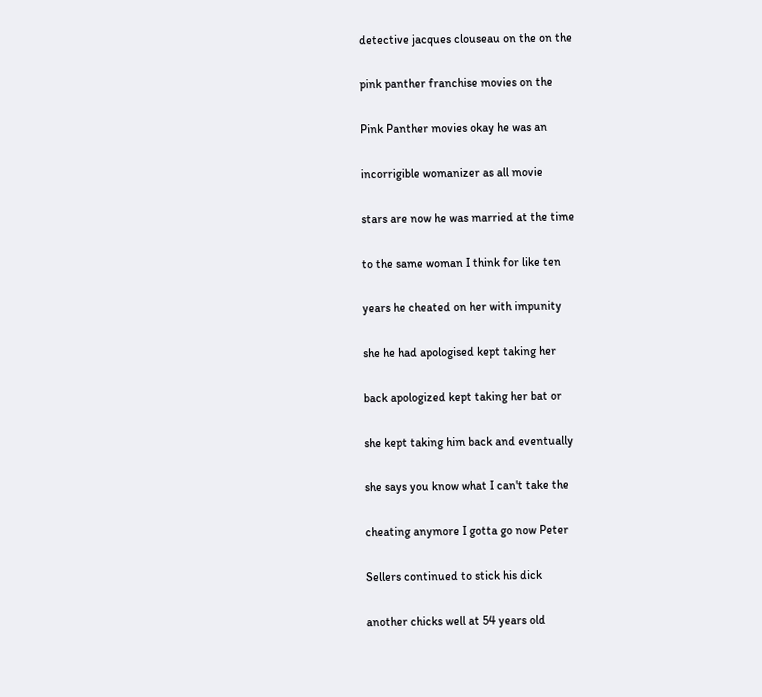detective jacques clouseau on the on the

pink panther franchise movies on the

Pink Panther movies okay he was an

incorrigible womanizer as all movie

stars are now he was married at the time

to the same woman I think for like ten

years he cheated on her with impunity

she he had apologised kept taking her

back apologized kept taking her bat or

she kept taking him back and eventually

she says you know what I can't take the

cheating anymore I gotta go now Peter

Sellers continued to stick his dick

another chicks well at 54 years old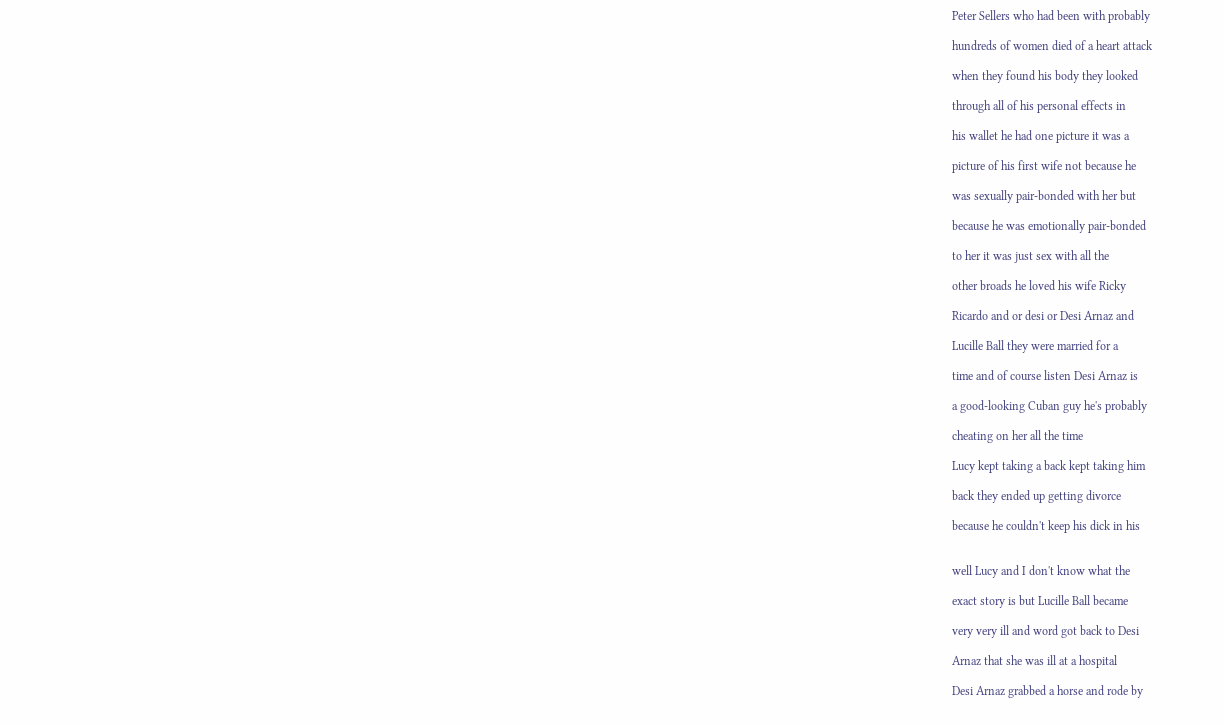Peter Sellers who had been with probably

hundreds of women died of a heart attack

when they found his body they looked

through all of his personal effects in

his wallet he had one picture it was a

picture of his first wife not because he

was sexually pair-bonded with her but

because he was emotionally pair-bonded

to her it was just sex with all the

other broads he loved his wife Ricky

Ricardo and or desi or Desi Arnaz and

Lucille Ball they were married for a

time and of course listen Desi Arnaz is

a good-looking Cuban guy he's probably

cheating on her all the time

Lucy kept taking a back kept taking him

back they ended up getting divorce

because he couldn't keep his dick in his


well Lucy and I don't know what the

exact story is but Lucille Ball became

very very ill and word got back to Desi

Arnaz that she was ill at a hospital

Desi Arnaz grabbed a horse and rode by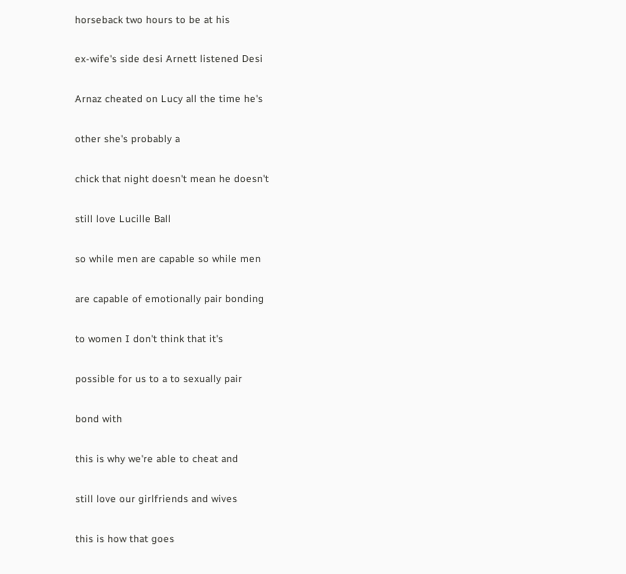horseback two hours to be at his

ex-wife's side desi Arnett listened Desi

Arnaz cheated on Lucy all the time he's

other she's probably a

chick that night doesn't mean he doesn't

still love Lucille Ball

so while men are capable so while men

are capable of emotionally pair bonding

to women I don't think that it's

possible for us to a to sexually pair

bond with

this is why we're able to cheat and

still love our girlfriends and wives

this is how that goes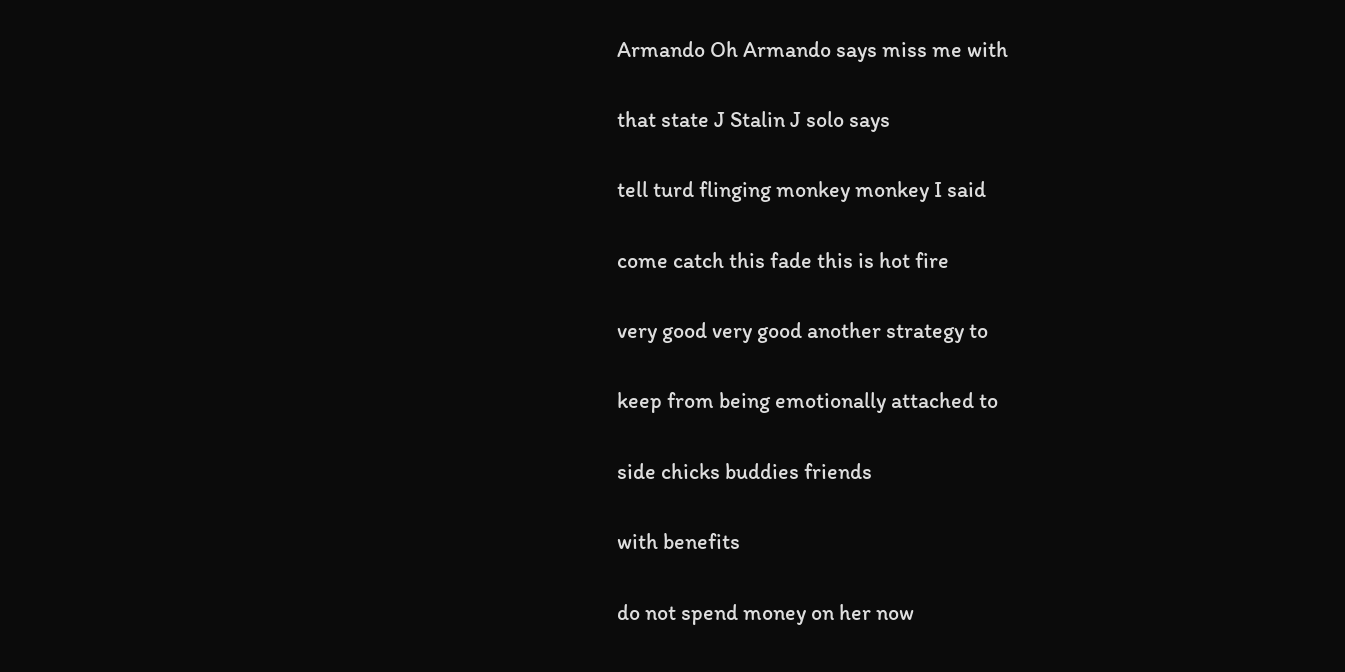Armando Oh Armando says miss me with

that state J Stalin J solo says

tell turd flinging monkey monkey I said

come catch this fade this is hot fire

very good very good another strategy to

keep from being emotionally attached to

side chicks buddies friends

with benefits

do not spend money on her now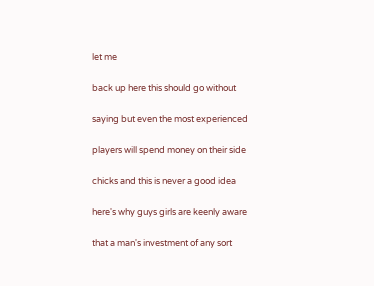let me

back up here this should go without

saying but even the most experienced

players will spend money on their side

chicks and this is never a good idea

here's why guys girls are keenly aware

that a man's investment of any sort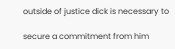outside of justice dick is necessary to

secure a commitment from him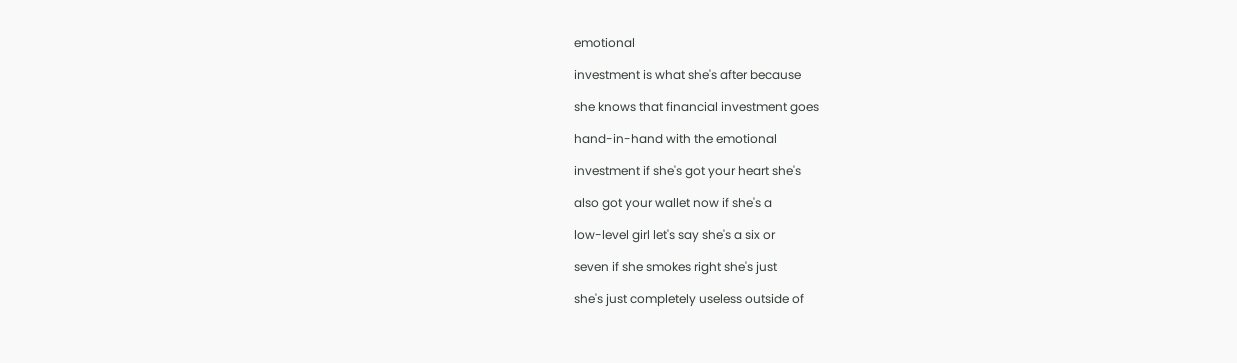emotional

investment is what she's after because

she knows that financial investment goes

hand-in-hand with the emotional

investment if she's got your heart she's

also got your wallet now if she's a

low-level girl let's say she's a six or

seven if she smokes right she's just

she's just completely useless outside of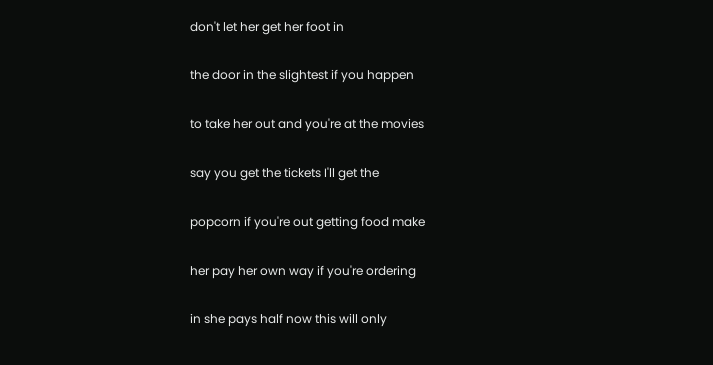don't let her get her foot in

the door in the slightest if you happen

to take her out and you're at the movies

say you get the tickets I'll get the

popcorn if you're out getting food make

her pay her own way if you're ordering

in she pays half now this will only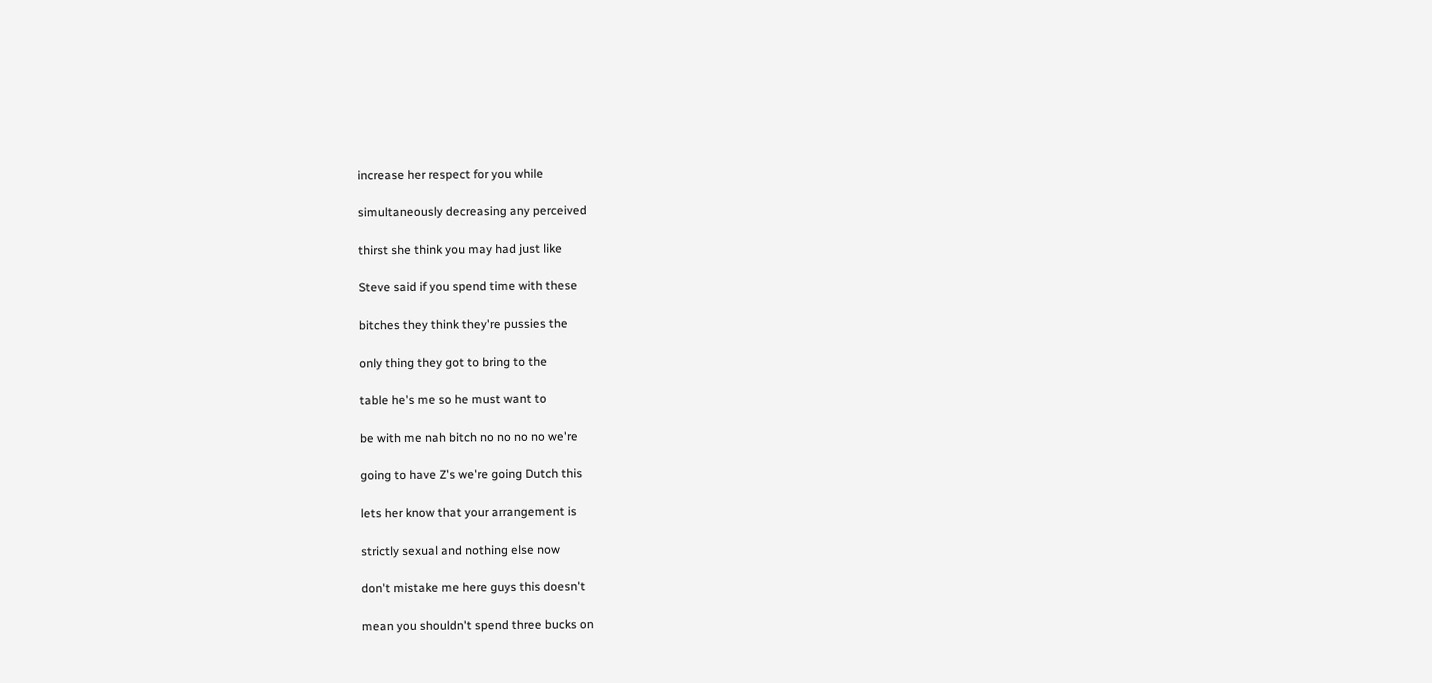increase her respect for you while

simultaneously decreasing any perceived

thirst she think you may had just like

Steve said if you spend time with these

bitches they think they're pussies the

only thing they got to bring to the

table he's me so he must want to

be with me nah bitch no no no no we're

going to have Z's we're going Dutch this

lets her know that your arrangement is

strictly sexual and nothing else now

don't mistake me here guys this doesn't

mean you shouldn't spend three bucks on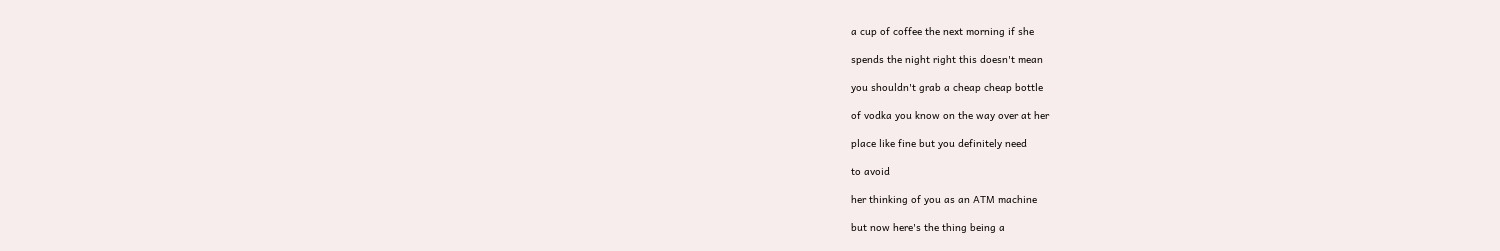a cup of coffee the next morning if she

spends the night right this doesn't mean

you shouldn't grab a cheap cheap bottle

of vodka you know on the way over at her

place like fine but you definitely need

to avoid

her thinking of you as an ATM machine

but now here's the thing being a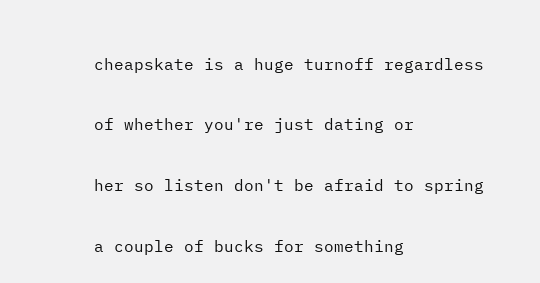cheapskate is a huge turnoff regardless

of whether you're just dating or

her so listen don't be afraid to spring

a couple of bucks for something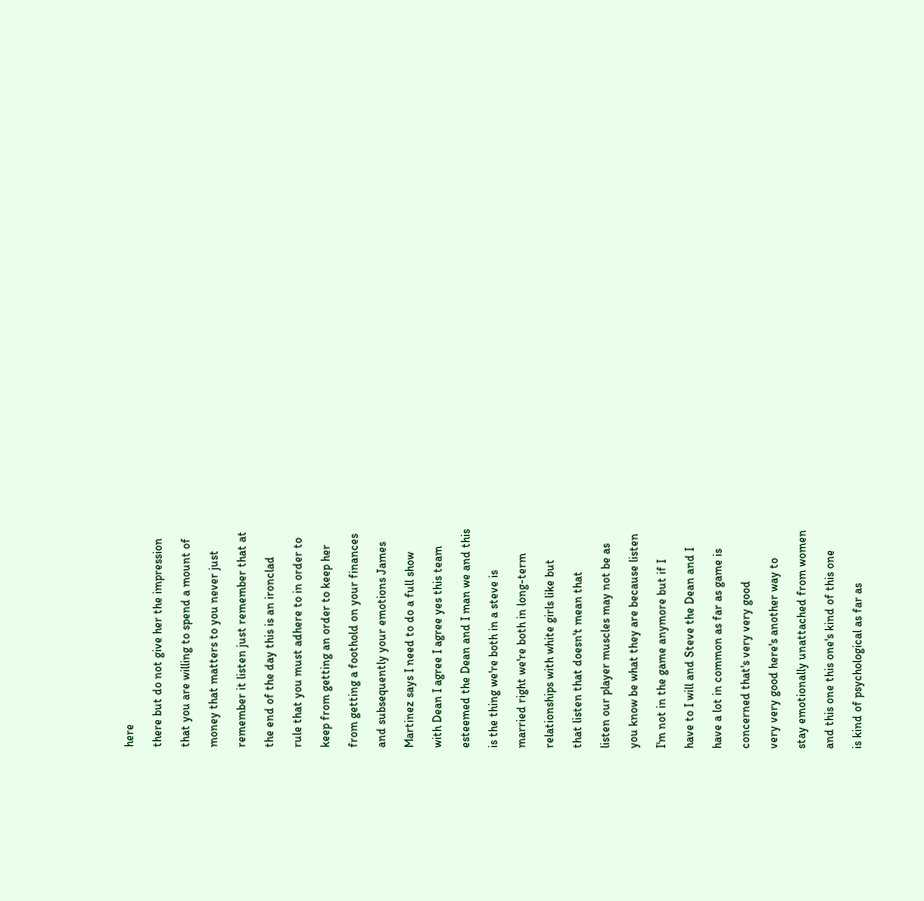here

there but do not give her the impression

that you are willing to spend a mount of

money that matters to you never just

remember it listen just remember that at

the end of the day this is an ironclad

rule that you must adhere to in order to

keep from getting an order to keep her

from getting a foothold on your finances

and subsequently your emotions James

Martinez says I need to do a full show

with Dean I agree I agree yes this team

esteemed the Dean and I man we and this

is the thing we're both in a steve is

married right we're both in long-term

relationships with white girls like but

that listen that doesn't mean that

listen our player muscles may not be as

you know be what they are because listen

I'm not in the game anymore but if I

have to I will and Steve the Dean and I

have a lot in common as far as game is

concerned that's very very good

very very good here's another way to

stay emotionally unattached from women

and this one this one's kind of this one

is kind of psychological as far as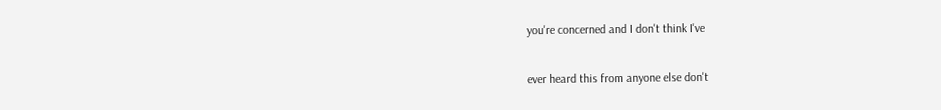you're concerned and I don't think I've

ever heard this from anyone else don't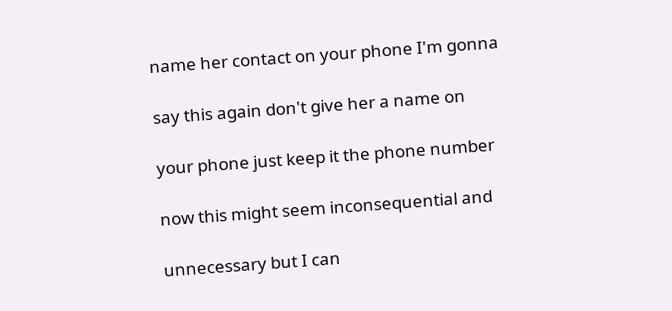name her contact on your phone I'm gonna

say this again don't give her a name on

your phone just keep it the phone number

now this might seem inconsequential and

unnecessary but I can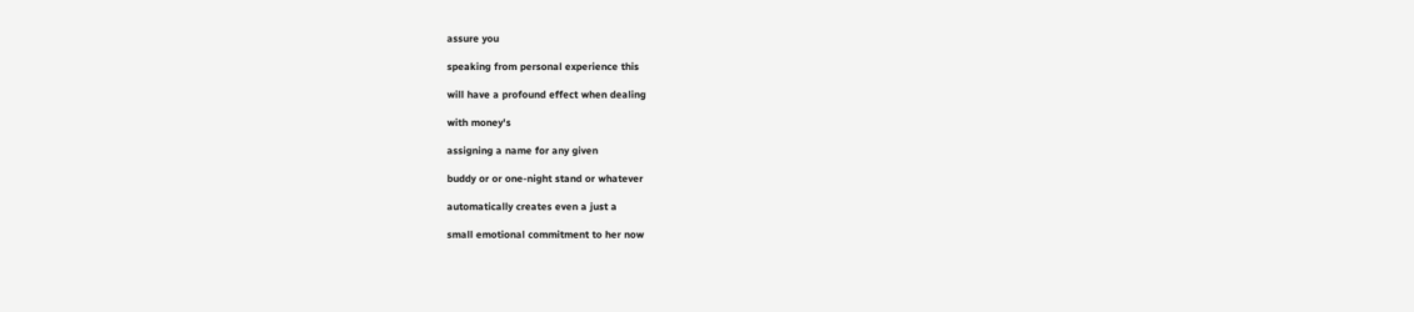assure you

speaking from personal experience this

will have a profound effect when dealing

with money's

assigning a name for any given

buddy or or one-night stand or whatever

automatically creates even a just a

small emotional commitment to her now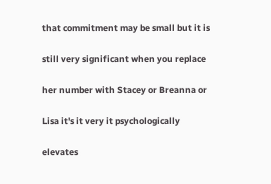that commitment may be small but it is

still very significant when you replace

her number with Stacey or Breanna or

Lisa it's it very it psychologically

elevates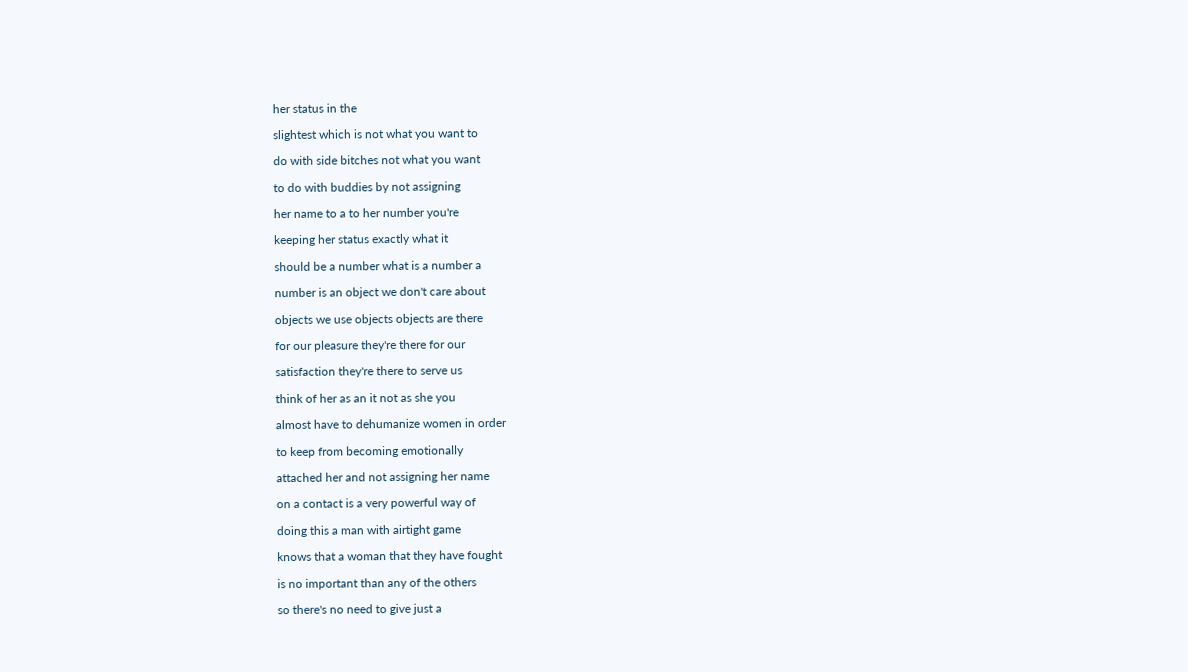her status in the

slightest which is not what you want to

do with side bitches not what you want

to do with buddies by not assigning

her name to a to her number you're

keeping her status exactly what it

should be a number what is a number a

number is an object we don't care about

objects we use objects objects are there

for our pleasure they're there for our

satisfaction they're there to serve us

think of her as an it not as she you

almost have to dehumanize women in order

to keep from becoming emotionally

attached her and not assigning her name

on a contact is a very powerful way of

doing this a man with airtight game

knows that a woman that they have fought

is no important than any of the others

so there's no need to give just a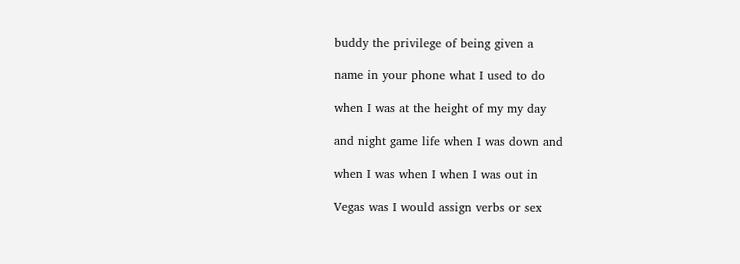buddy the privilege of being given a

name in your phone what I used to do

when I was at the height of my my day

and night game life when I was down and

when I was when I when I was out in

Vegas was I would assign verbs or sex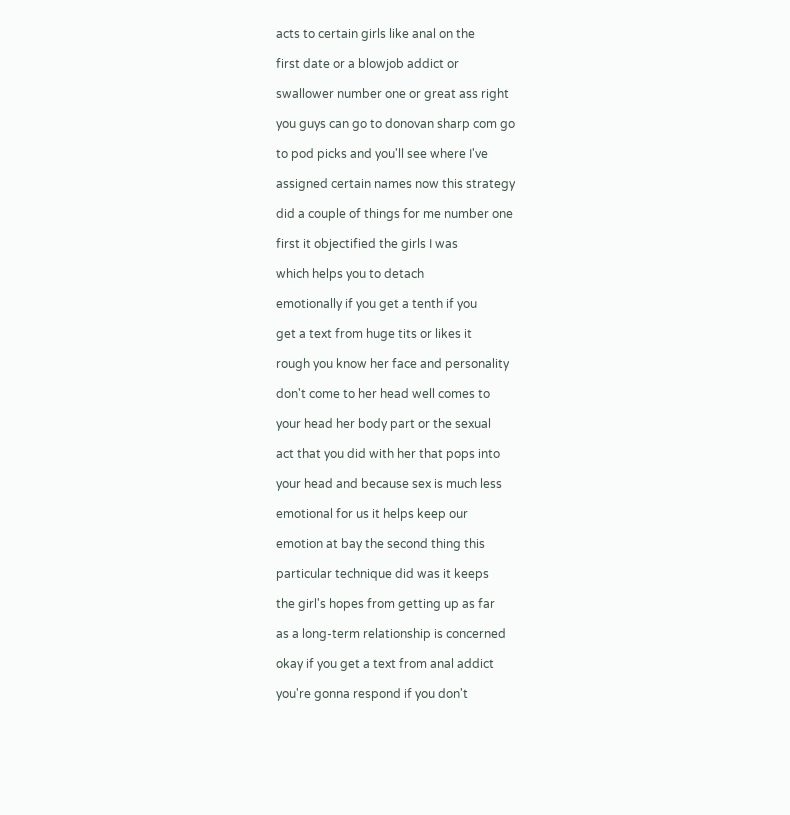acts to certain girls like anal on the

first date or a blowjob addict or

swallower number one or great ass right

you guys can go to donovan sharp com go

to pod picks and you'll see where I've

assigned certain names now this strategy

did a couple of things for me number one

first it objectified the girls I was

which helps you to detach

emotionally if you get a tenth if you

get a text from huge tits or likes it

rough you know her face and personality

don't come to her head well comes to

your head her body part or the sexual

act that you did with her that pops into

your head and because sex is much less

emotional for us it helps keep our

emotion at bay the second thing this

particular technique did was it keeps

the girl's hopes from getting up as far

as a long-term relationship is concerned

okay if you get a text from anal addict

you're gonna respond if you don't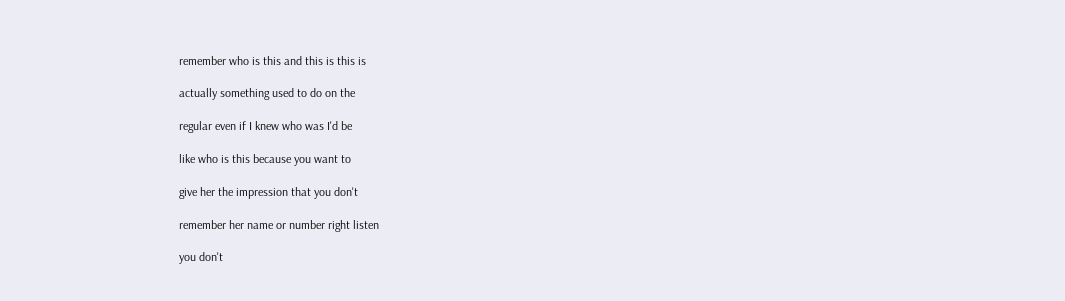remember who is this and this is this is

actually something used to do on the

regular even if I knew who was I'd be

like who is this because you want to

give her the impression that you don't

remember her name or number right listen

you don't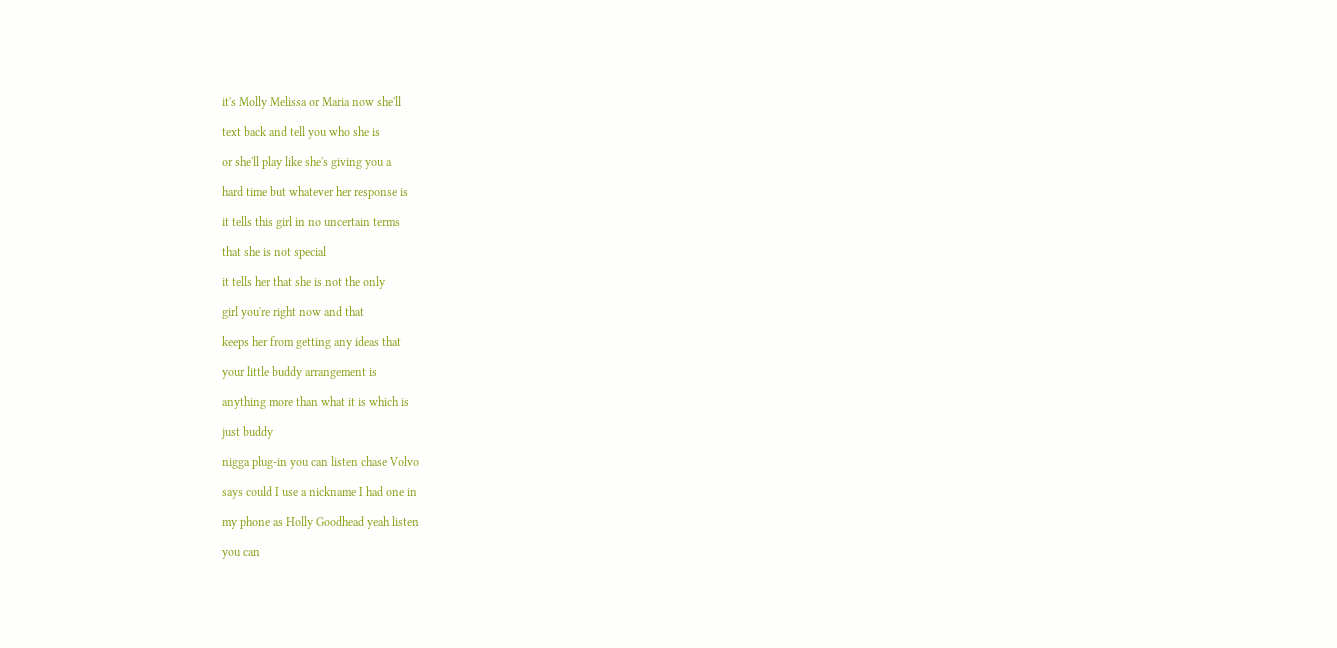it's Molly Melissa or Maria now she'll

text back and tell you who she is

or she'll play like she's giving you a

hard time but whatever her response is

it tells this girl in no uncertain terms

that she is not special

it tells her that she is not the only

girl you're right now and that

keeps her from getting any ideas that

your little buddy arrangement is

anything more than what it is which is

just buddy

nigga plug-in you can listen chase Volvo

says could I use a nickname I had one in

my phone as Holly Goodhead yeah listen

you can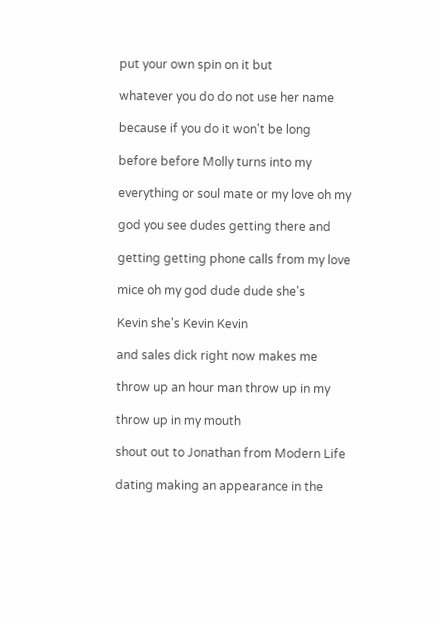put your own spin on it but

whatever you do do not use her name

because if you do it won't be long

before before Molly turns into my

everything or soul mate or my love oh my

god you see dudes getting there and

getting getting phone calls from my love

mice oh my god dude dude she's

Kevin she's Kevin Kevin

and sales dick right now makes me

throw up an hour man throw up in my

throw up in my mouth

shout out to Jonathan from Modern Life

dating making an appearance in the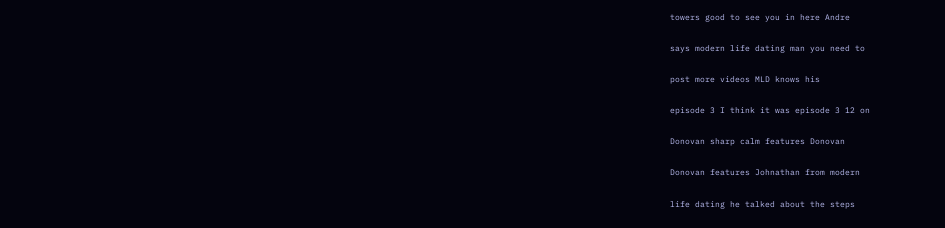towers good to see you in here Andre

says modern life dating man you need to

post more videos MLD knows his

episode 3 I think it was episode 3 12 on

Donovan sharp calm features Donovan

Donovan features Johnathan from modern

life dating he talked about the steps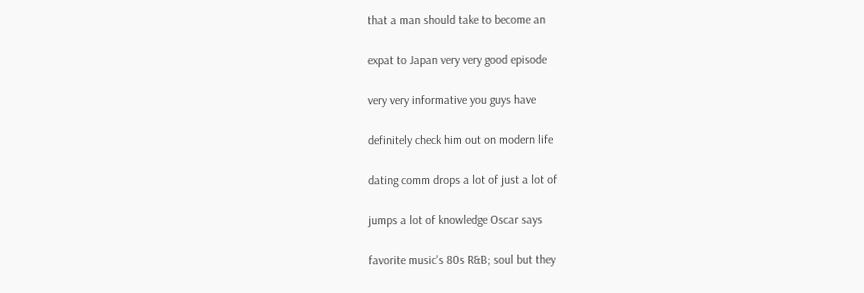that a man should take to become an

expat to Japan very very good episode

very very informative you guys have

definitely check him out on modern life

dating comm drops a lot of just a lot of

jumps a lot of knowledge Oscar says

favorite music's 80s R&B; soul but they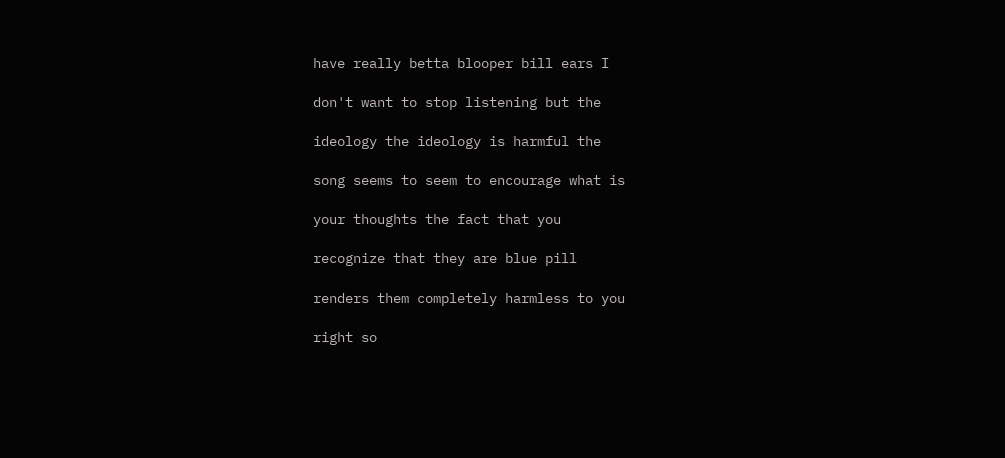have really betta blooper bill ears I

don't want to stop listening but the

ideology the ideology is harmful the

song seems to seem to encourage what is

your thoughts the fact that you

recognize that they are blue pill

renders them completely harmless to you

right so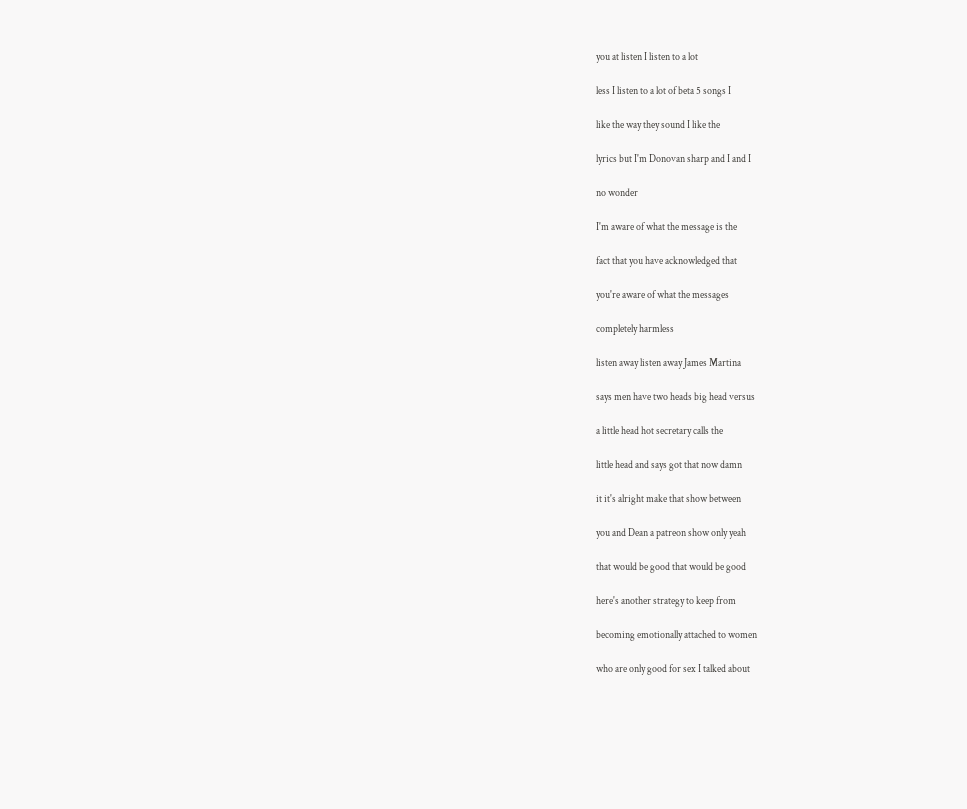you at listen I listen to a lot

less I listen to a lot of beta 5 songs I

like the way they sound I like the

lyrics but I'm Donovan sharp and I and I

no wonder

I'm aware of what the message is the

fact that you have acknowledged that

you're aware of what the messages

completely harmless

listen away listen away James Martina

says men have two heads big head versus

a little head hot secretary calls the

little head and says got that now damn

it it's alright make that show between

you and Dean a patreon show only yeah

that would be good that would be good

here's another strategy to keep from

becoming emotionally attached to women

who are only good for sex I talked about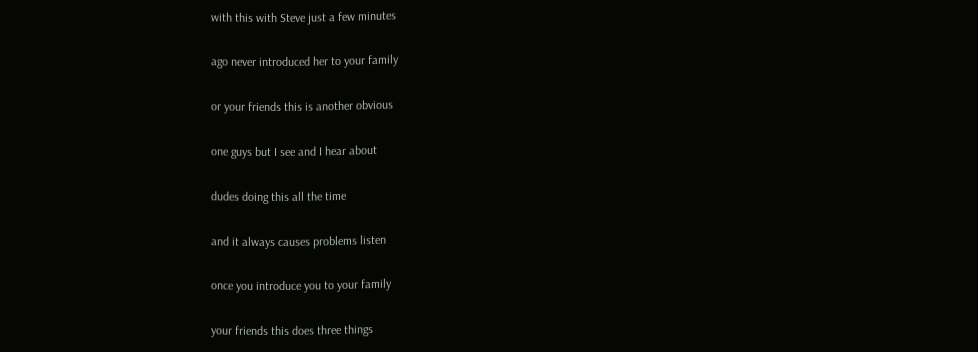with this with Steve just a few minutes

ago never introduced her to your family

or your friends this is another obvious

one guys but I see and I hear about

dudes doing this all the time

and it always causes problems listen

once you introduce you to your family

your friends this does three things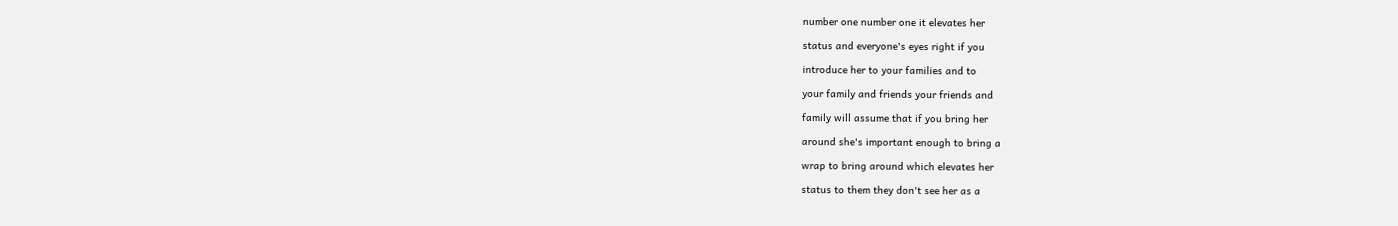number one number one it elevates her

status and everyone's eyes right if you

introduce her to your families and to

your family and friends your friends and

family will assume that if you bring her

around she's important enough to bring a

wrap to bring around which elevates her

status to them they don't see her as a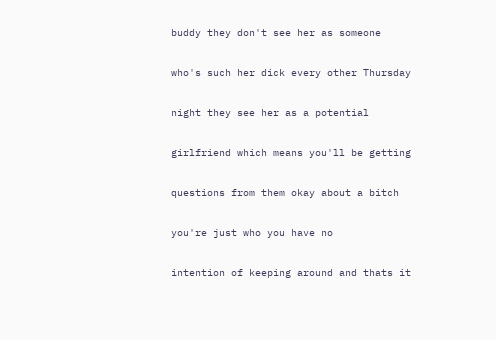buddy they don't see her as someone

who's such her dick every other Thursday

night they see her as a potential

girlfriend which means you'll be getting

questions from them okay about a bitch

you're just who you have no

intention of keeping around and thats it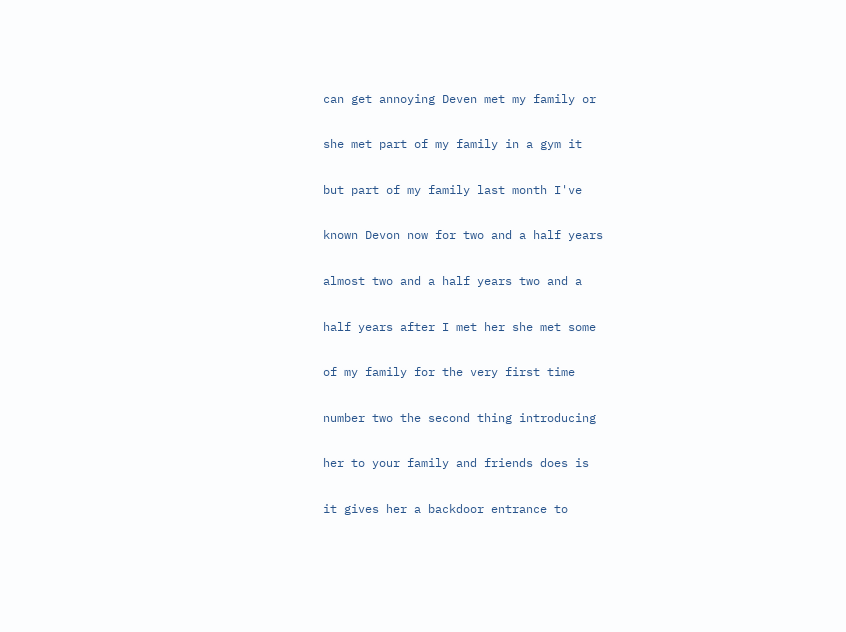can get annoying Deven met my family or

she met part of my family in a gym it

but part of my family last month I've

known Devon now for two and a half years

almost two and a half years two and a

half years after I met her she met some

of my family for the very first time

number two the second thing introducing

her to your family and friends does is

it gives her a backdoor entrance to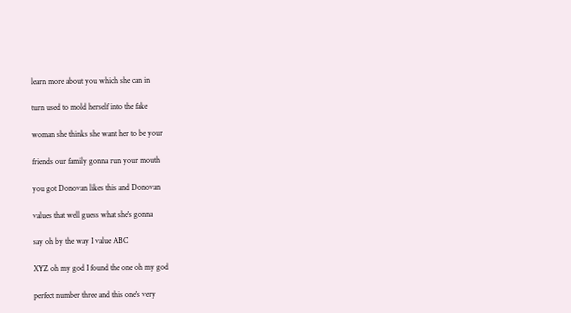learn more about you which she can in

turn used to mold herself into the fake

woman she thinks she want her to be your

friends our family gonna run your mouth

you got Donovan likes this and Donovan

values that well guess what she's gonna

say oh by the way I value ABC

XYZ oh my god I found the one oh my god

perfect number three and this one's very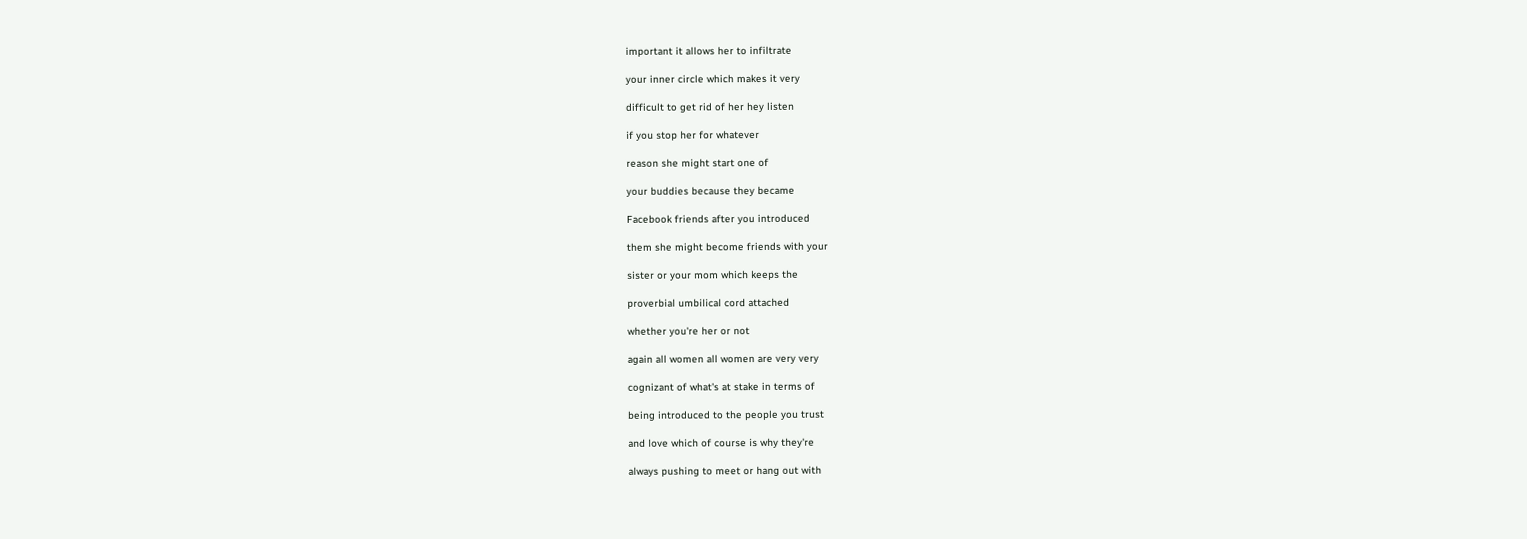important it allows her to infiltrate

your inner circle which makes it very

difficult to get rid of her hey listen

if you stop her for whatever

reason she might start one of

your buddies because they became

Facebook friends after you introduced

them she might become friends with your

sister or your mom which keeps the

proverbial umbilical cord attached

whether you're her or not

again all women all women are very very

cognizant of what's at stake in terms of

being introduced to the people you trust

and love which of course is why they're

always pushing to meet or hang out with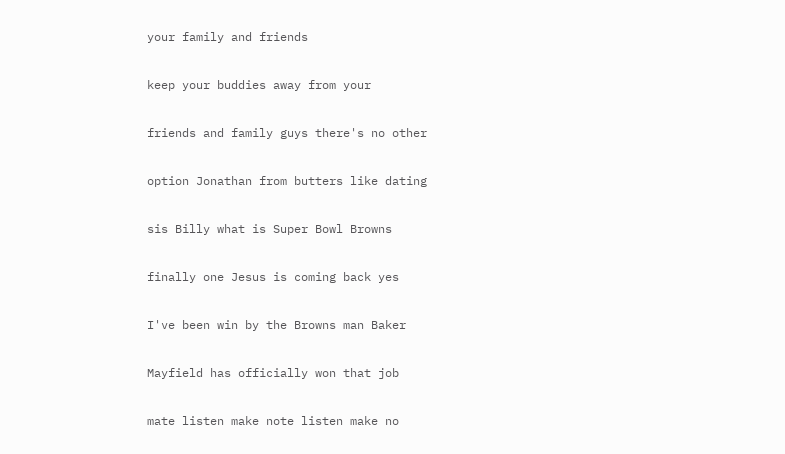your family and friends

keep your buddies away from your

friends and family guys there's no other

option Jonathan from butters like dating

sis Billy what is Super Bowl Browns

finally one Jesus is coming back yes

I've been win by the Browns man Baker

Mayfield has officially won that job

mate listen make note listen make no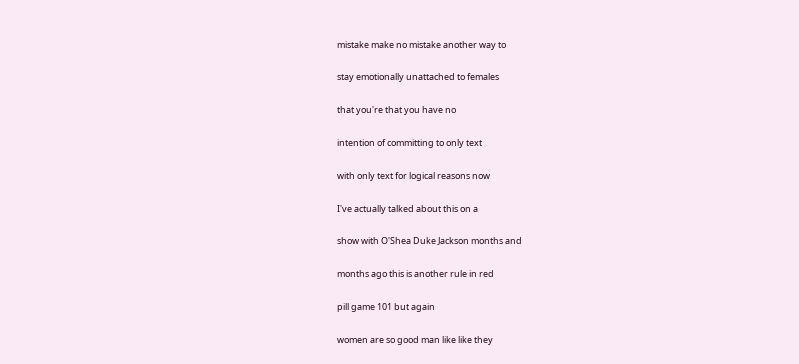mistake make no mistake another way to

stay emotionally unattached to females

that you're that you have no

intention of committing to only text

with only text for logical reasons now

I've actually talked about this on a

show with O'Shea Duke Jackson months and

months ago this is another rule in red

pill game 101 but again

women are so good man like like they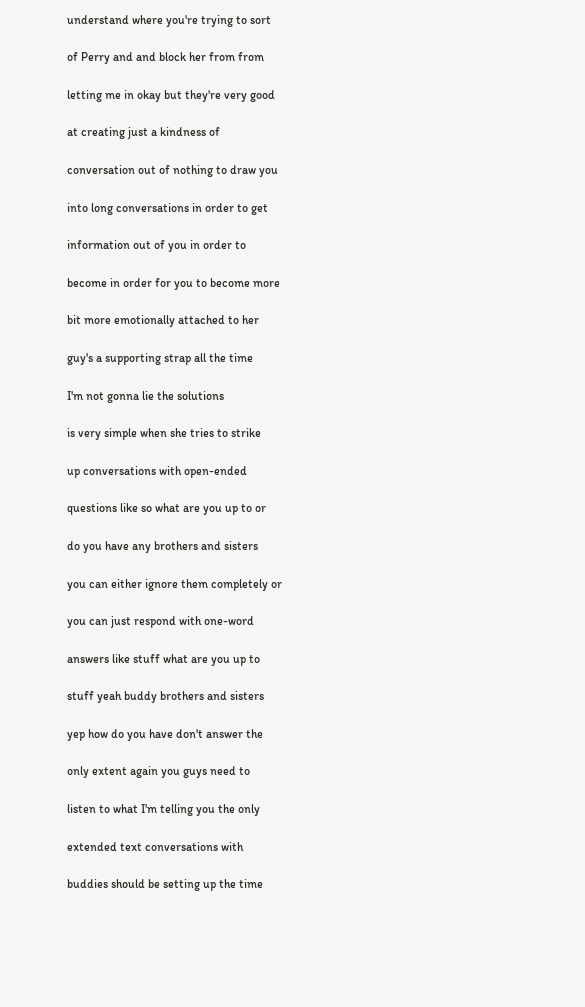understand where you're trying to sort

of Perry and and block her from from

letting me in okay but they're very good

at creating just a kindness of

conversation out of nothing to draw you

into long conversations in order to get

information out of you in order to

become in order for you to become more

bit more emotionally attached to her

guy's a supporting strap all the time

I'm not gonna lie the solutions

is very simple when she tries to strike

up conversations with open-ended

questions like so what are you up to or

do you have any brothers and sisters

you can either ignore them completely or

you can just respond with one-word

answers like stuff what are you up to

stuff yeah buddy brothers and sisters

yep how do you have don't answer the

only extent again you guys need to

listen to what I'm telling you the only

extended text conversations with

buddies should be setting up the time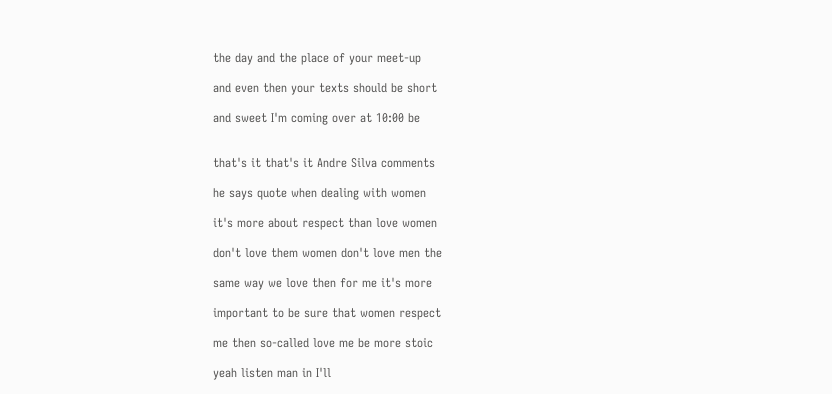the day and the place of your meet-up

and even then your texts should be short

and sweet I'm coming over at 10:00 be


that's it that's it Andre Silva comments

he says quote when dealing with women

it's more about respect than love women

don't love them women don't love men the

same way we love then for me it's more

important to be sure that women respect

me then so-called love me be more stoic

yeah listen man in I'll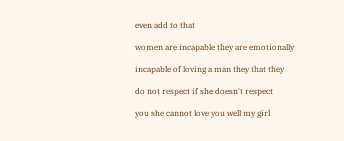even add to that

women are incapable they are emotionally

incapable of loving a man they that they

do not respect if she doesn't respect

you she cannot love you well my girl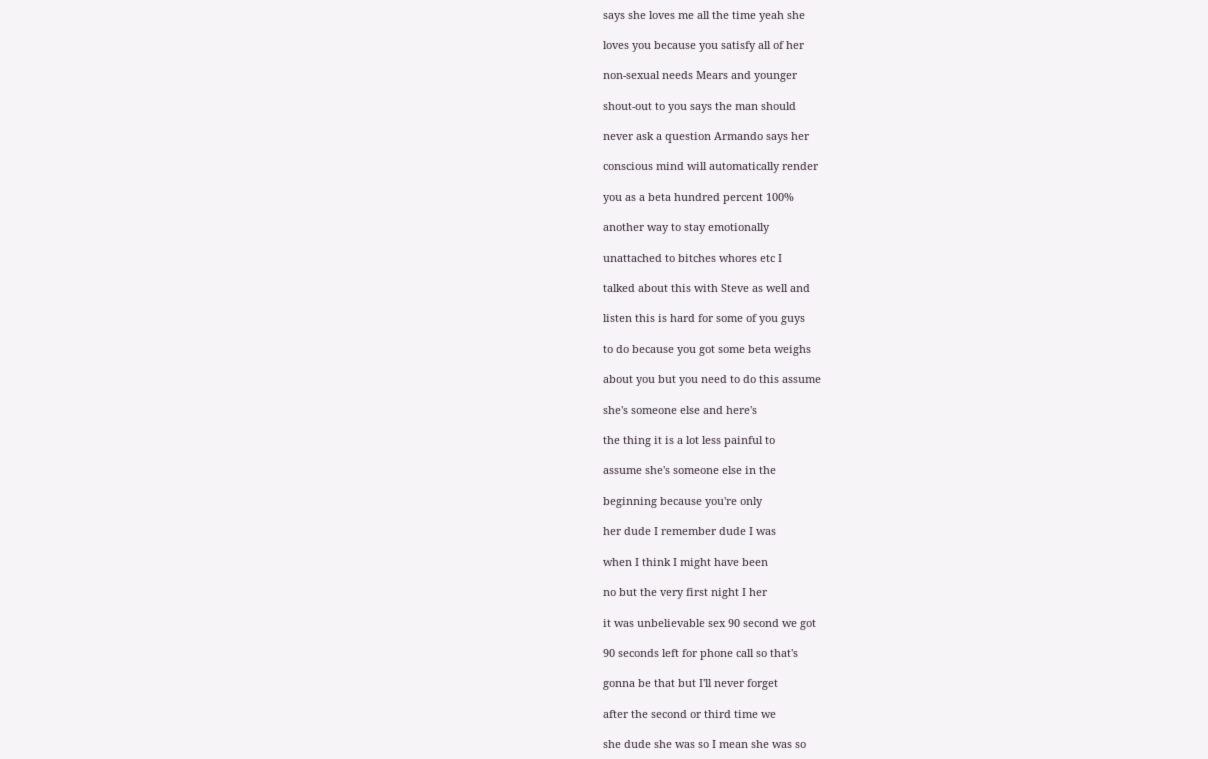says she loves me all the time yeah she

loves you because you satisfy all of her

non-sexual needs Mears and younger

shout-out to you says the man should

never ask a question Armando says her

conscious mind will automatically render

you as a beta hundred percent 100%

another way to stay emotionally

unattached to bitches whores etc I

talked about this with Steve as well and

listen this is hard for some of you guys

to do because you got some beta weighs

about you but you need to do this assume

she's someone else and here's

the thing it is a lot less painful to

assume she's someone else in the

beginning because you're only

her dude I remember dude I was

when I think I might have been

no but the very first night I her

it was unbelievable sex 90 second we got

90 seconds left for phone call so that's

gonna be that but I'll never forget

after the second or third time we

she dude she was so I mean she was so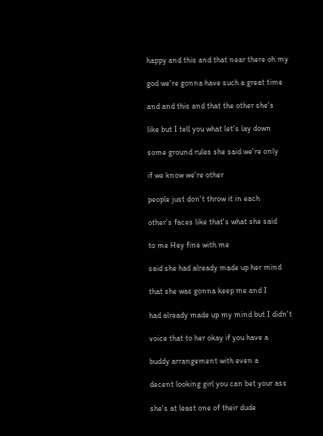happy and this and that near there oh my

god we're gonna have such a great time

and and this and that the other she's

like but I tell you what let's lay down

some ground rules she said we're only

if we know we're other

people just don't throw it in each

other's faces like that's what she said

to me Hey fine with me

said she had already made up her mind

that she was gonna keep me and I

had already made up my mind but I didn't

voice that to her okay if you have a

buddy arrangement with even a

decent looking girl you can bet your ass

she's at least one of their dude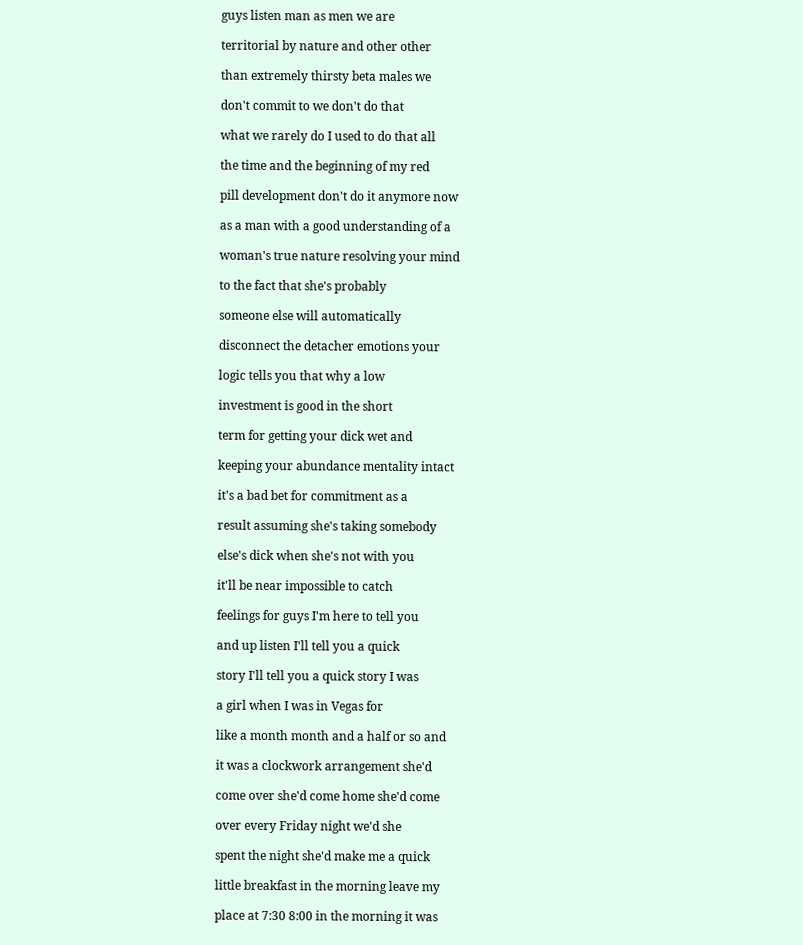guys listen man as men we are

territorial by nature and other other

than extremely thirsty beta males we

don't commit to we don't do that

what we rarely do I used to do that all

the time and the beginning of my red

pill development don't do it anymore now

as a man with a good understanding of a

woman's true nature resolving your mind

to the fact that she's probably

someone else will automatically

disconnect the detacher emotions your

logic tells you that why a low

investment is good in the short

term for getting your dick wet and

keeping your abundance mentality intact

it's a bad bet for commitment as a

result assuming she's taking somebody

else's dick when she's not with you

it'll be near impossible to catch

feelings for guys I'm here to tell you

and up listen I'll tell you a quick

story I'll tell you a quick story I was

a girl when I was in Vegas for

like a month month and a half or so and

it was a clockwork arrangement she'd

come over she'd come home she'd come

over every Friday night we'd she

spent the night she'd make me a quick

little breakfast in the morning leave my

place at 7:30 8:00 in the morning it was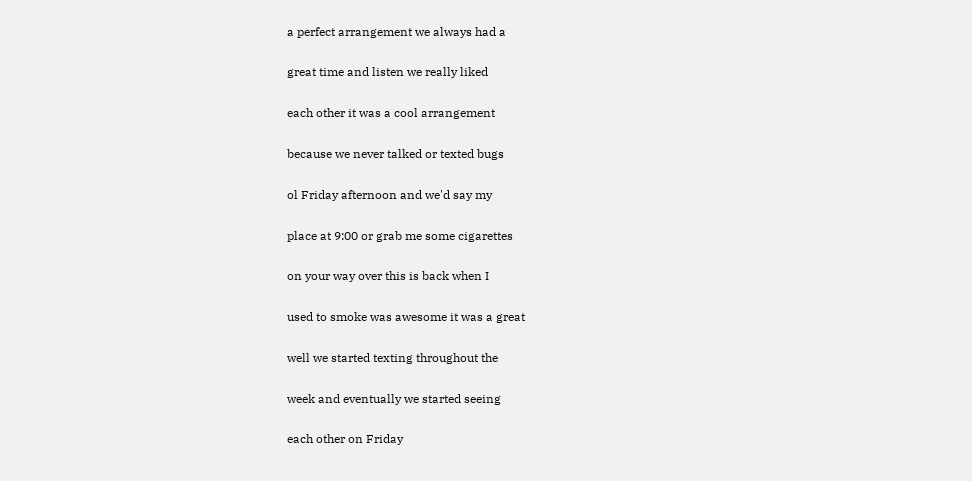a perfect arrangement we always had a

great time and listen we really liked

each other it was a cool arrangement

because we never talked or texted bugs

ol Friday afternoon and we'd say my

place at 9:00 or grab me some cigarettes

on your way over this is back when I

used to smoke was awesome it was a great

well we started texting throughout the

week and eventually we started seeing

each other on Friday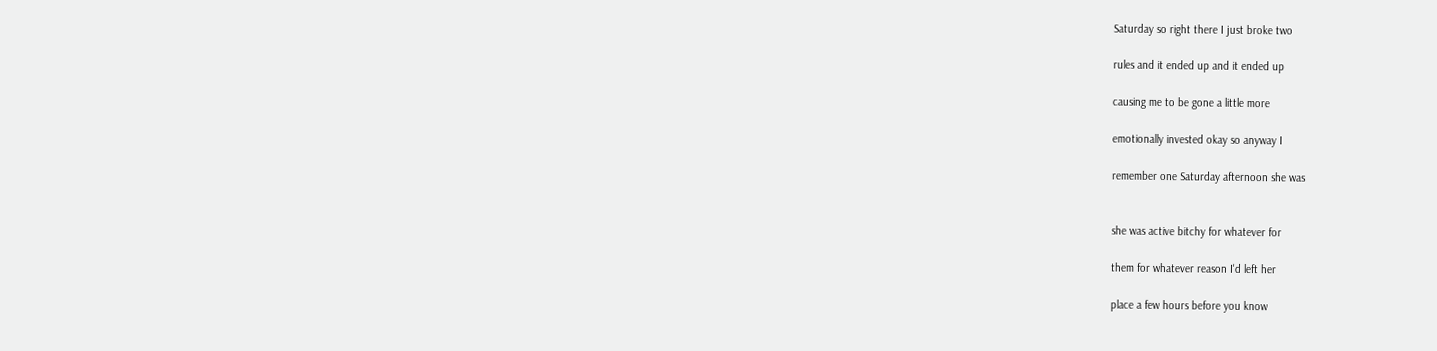Saturday so right there I just broke two

rules and it ended up and it ended up

causing me to be gone a little more

emotionally invested okay so anyway I

remember one Saturday afternoon she was


she was active bitchy for whatever for

them for whatever reason I'd left her

place a few hours before you know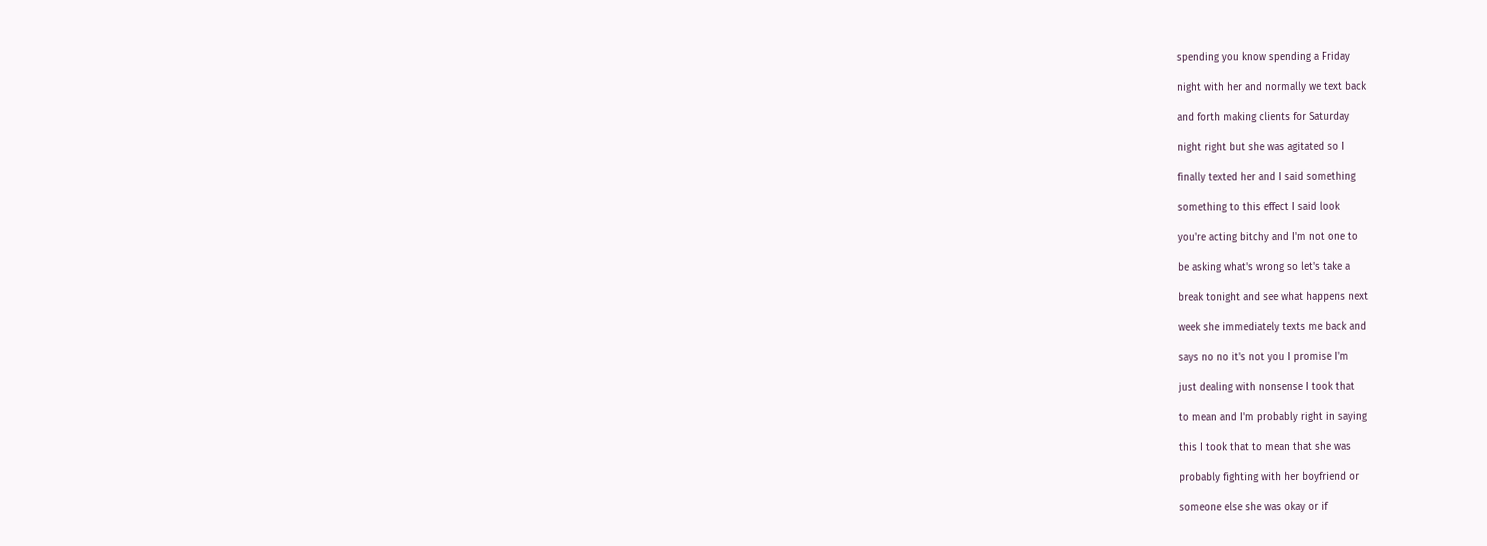spending you know spending a Friday

night with her and normally we text back

and forth making clients for Saturday

night right but she was agitated so I

finally texted her and I said something

something to this effect I said look

you're acting bitchy and I'm not one to

be asking what's wrong so let's take a

break tonight and see what happens next

week she immediately texts me back and

says no no it's not you I promise I'm

just dealing with nonsense I took that

to mean and I'm probably right in saying

this I took that to mean that she was

probably fighting with her boyfriend or

someone else she was okay or if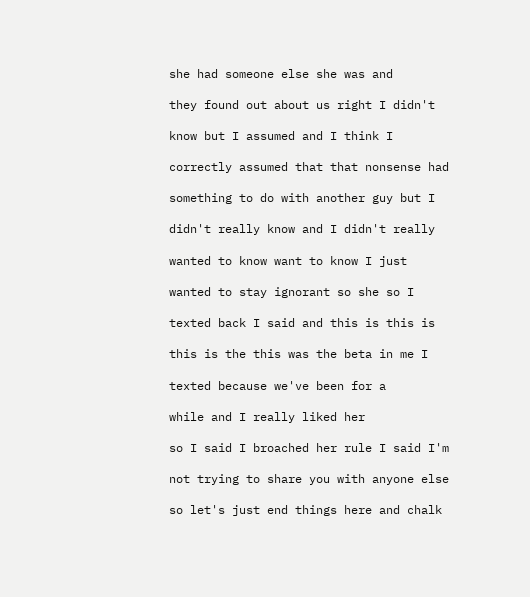she had someone else she was and

they found out about us right I didn't

know but I assumed and I think I

correctly assumed that that nonsense had

something to do with another guy but I

didn't really know and I didn't really

wanted to know want to know I just

wanted to stay ignorant so she so I

texted back I said and this is this is

this is the this was the beta in me I

texted because we've been for a

while and I really liked her

so I said I broached her rule I said I'm

not trying to share you with anyone else

so let's just end things here and chalk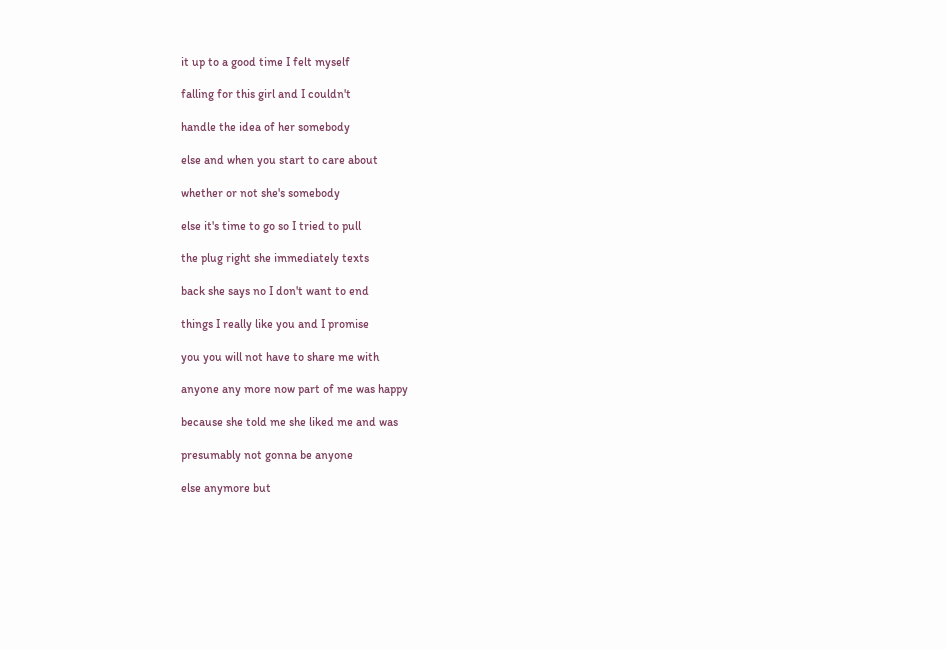it up to a good time I felt myself

falling for this girl and I couldn't

handle the idea of her somebody

else and when you start to care about

whether or not she's somebody

else it's time to go so I tried to pull

the plug right she immediately texts

back she says no I don't want to end

things I really like you and I promise

you you will not have to share me with

anyone any more now part of me was happy

because she told me she liked me and was

presumably not gonna be anyone

else anymore but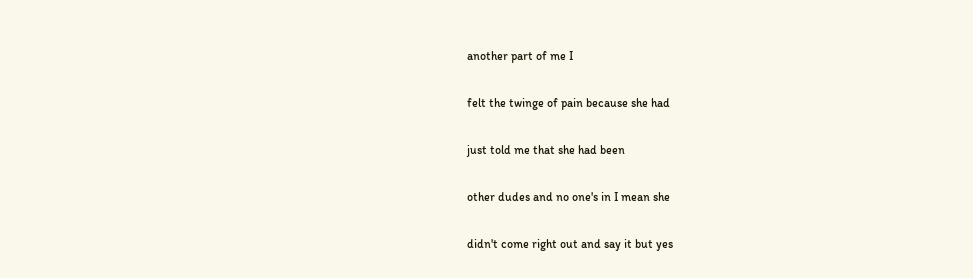another part of me I

felt the twinge of pain because she had

just told me that she had been

other dudes and no one's in I mean she

didn't come right out and say it but yes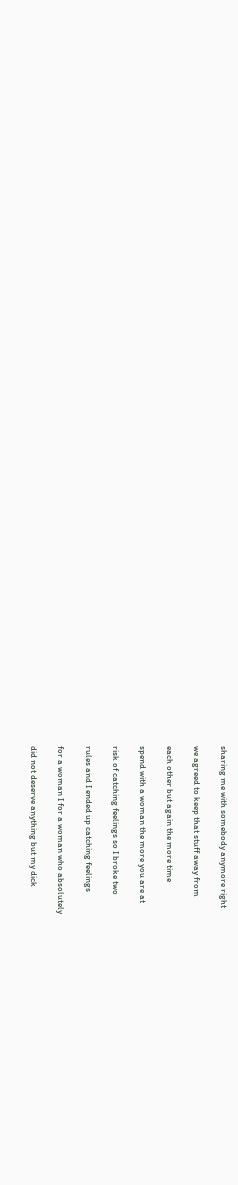sharing me with somebody anymore right

we agreed to keep that stuff away from

each other but again the more time

spend with a woman the more you are at

risk of catching feelings so I broke two

rules and I ended up catching feelings

for a woman I for a woman who absolutely

did not deserve anything but my dick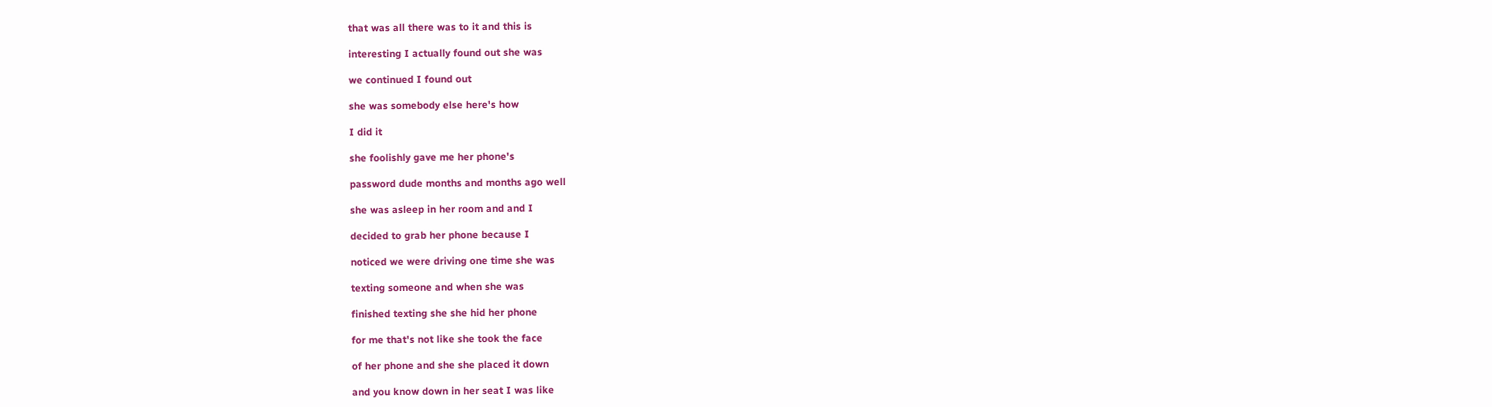that was all there was to it and this is

interesting I actually found out she was

we continued I found out

she was somebody else here's how

I did it

she foolishly gave me her phone's

password dude months and months ago well

she was asleep in her room and and I

decided to grab her phone because I

noticed we were driving one time she was

texting someone and when she was

finished texting she she hid her phone

for me that's not like she took the face

of her phone and she she placed it down

and you know down in her seat I was like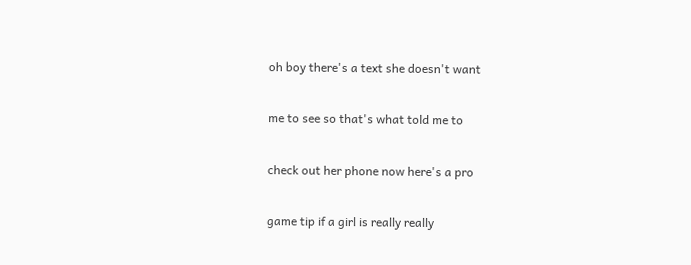oh boy there's a text she doesn't want

me to see so that's what told me to

check out her phone now here's a pro

game tip if a girl is really really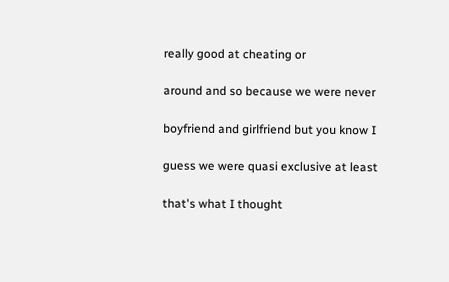really good at cheating or

around and so because we were never

boyfriend and girlfriend but you know I

guess we were quasi exclusive at least

that's what I thought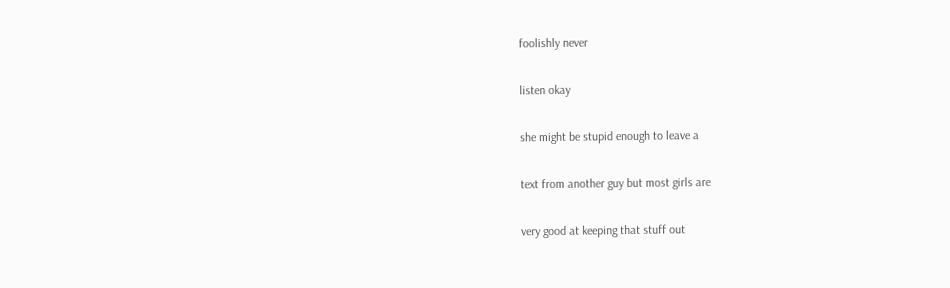foolishly never

listen okay

she might be stupid enough to leave a

text from another guy but most girls are

very good at keeping that stuff out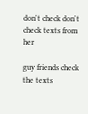don't check don't check texts from her

guy friends check the texts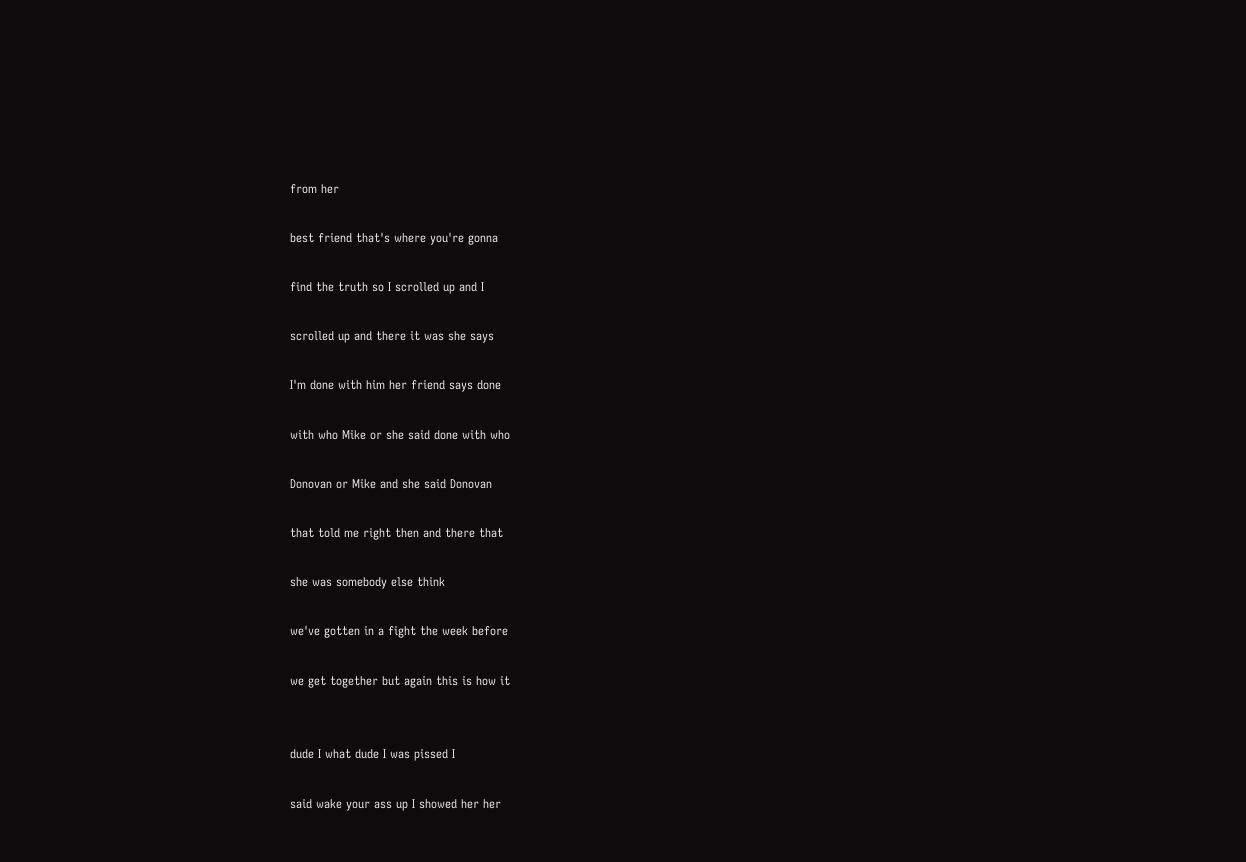from her

best friend that's where you're gonna

find the truth so I scrolled up and I

scrolled up and there it was she says

I'm done with him her friend says done

with who Mike or she said done with who

Donovan or Mike and she said Donovan

that told me right then and there that

she was somebody else think

we've gotten in a fight the week before

we get together but again this is how it


dude I what dude I was pissed I

said wake your ass up I showed her her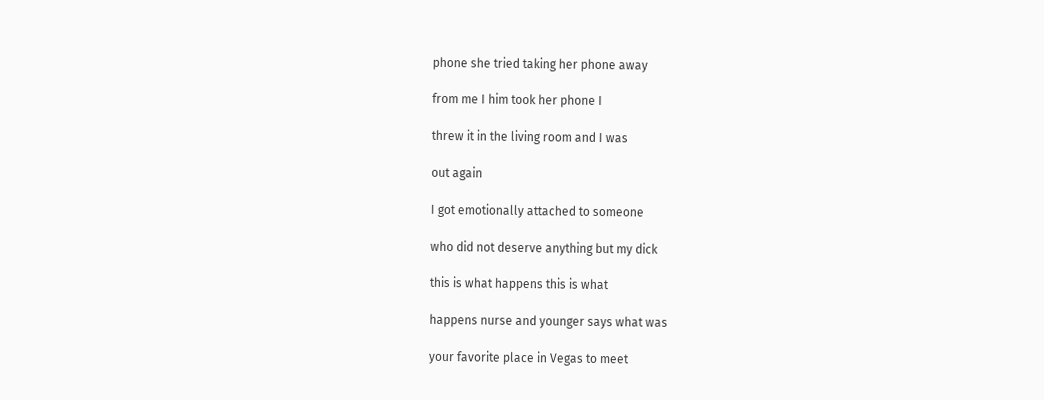phone she tried taking her phone away

from me I him took her phone I

threw it in the living room and I was

out again

I got emotionally attached to someone

who did not deserve anything but my dick

this is what happens this is what

happens nurse and younger says what was

your favorite place in Vegas to meet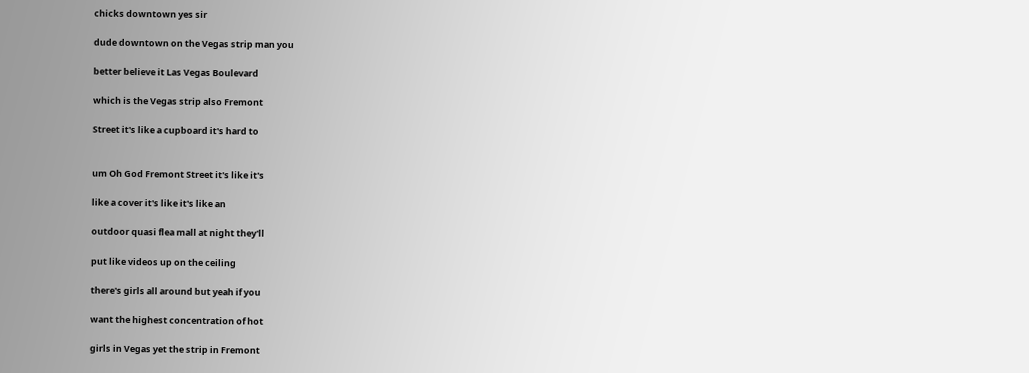chicks downtown yes sir

dude downtown on the Vegas strip man you

better believe it Las Vegas Boulevard

which is the Vegas strip also Fremont

Street it's like a cupboard it's hard to


um Oh God Fremont Street it's like it's

like a cover it's like it's like an

outdoor quasi flea mall at night they'll

put like videos up on the ceiling

there's girls all around but yeah if you

want the highest concentration of hot

girls in Vegas yet the strip in Fremont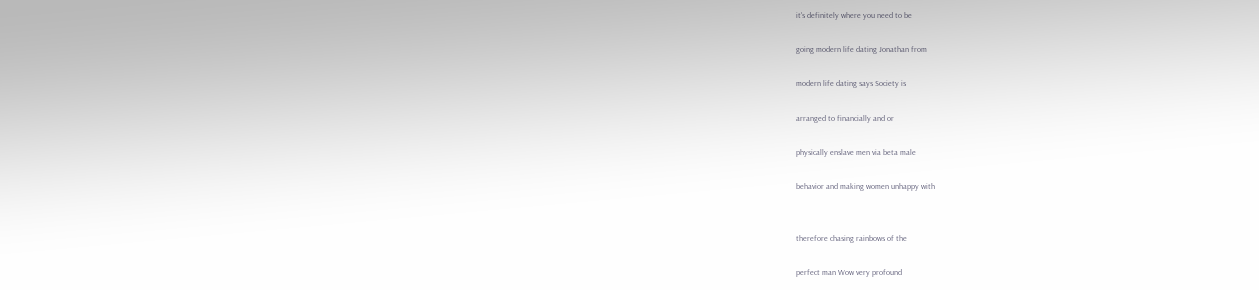it's definitely where you need to be

going modern life dating Jonathan from

modern life dating says Society is

arranged to financially and or

physically enslave men via beta male

behavior and making women unhappy with


therefore chasing rainbows of the

perfect man Wow very profound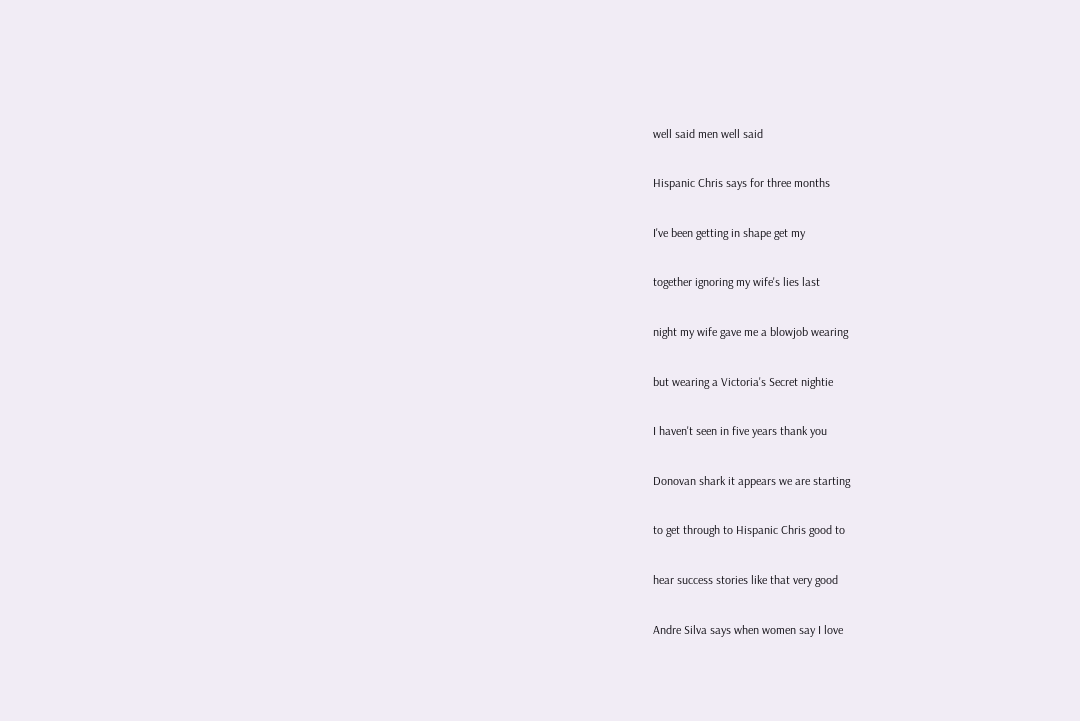well said men well said

Hispanic Chris says for three months

I've been getting in shape get my

together ignoring my wife's lies last

night my wife gave me a blowjob wearing

but wearing a Victoria's Secret nightie

I haven't seen in five years thank you

Donovan shark it appears we are starting

to get through to Hispanic Chris good to

hear success stories like that very good

Andre Silva says when women say I love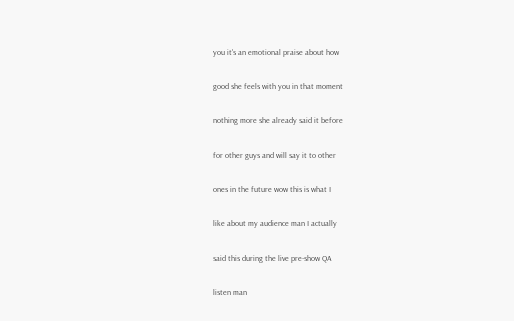you it's an emotional praise about how

good she feels with you in that moment

nothing more she already said it before

for other guys and will say it to other

ones in the future wow this is what I

like about my audience man I actually

said this during the live pre-show QA

listen man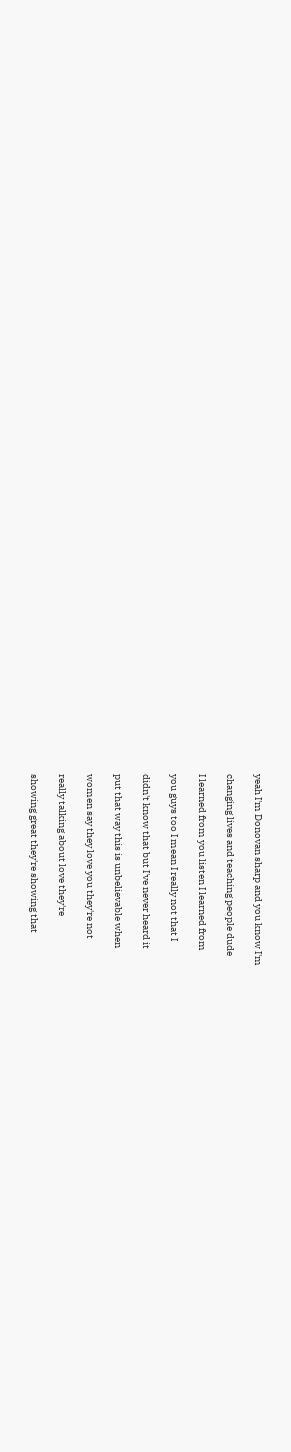yeah I'm Donovan sharp and you know I'm

changing lives and teaching people dude

I learned from you listen I learned from

you guys too I mean I really not that I

didn't know that but I've never heard it

put that way this is unbelievable when

women say they love you they're not

really talking about love they're

showing great they're showing that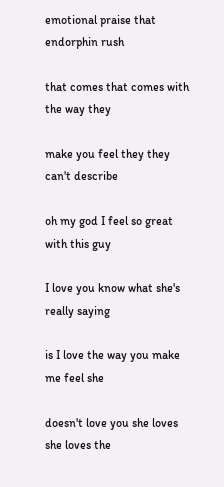emotional praise that endorphin rush

that comes that comes with the way they

make you feel they they can't describe

oh my god I feel so great with this guy

I love you know what she's really saying

is I love the way you make me feel she

doesn't love you she loves she loves the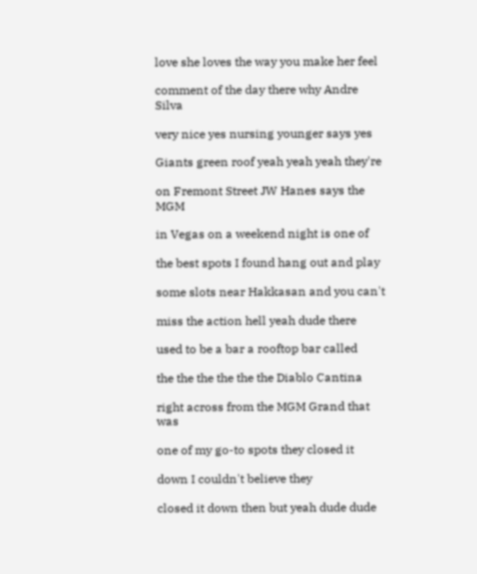love she loves the way you make her feel

comment of the day there why Andre Silva

very nice yes nursing younger says yes

Giants green roof yeah yeah yeah they're

on Fremont Street JW Hanes says the MGM

in Vegas on a weekend night is one of

the best spots I found hang out and play

some slots near Hakkasan and you can't

miss the action hell yeah dude there

used to be a bar a rooftop bar called

the the the the the the Diablo Cantina

right across from the MGM Grand that was

one of my go-to spots they closed it

down I couldn't believe they

closed it down then but yeah dude dude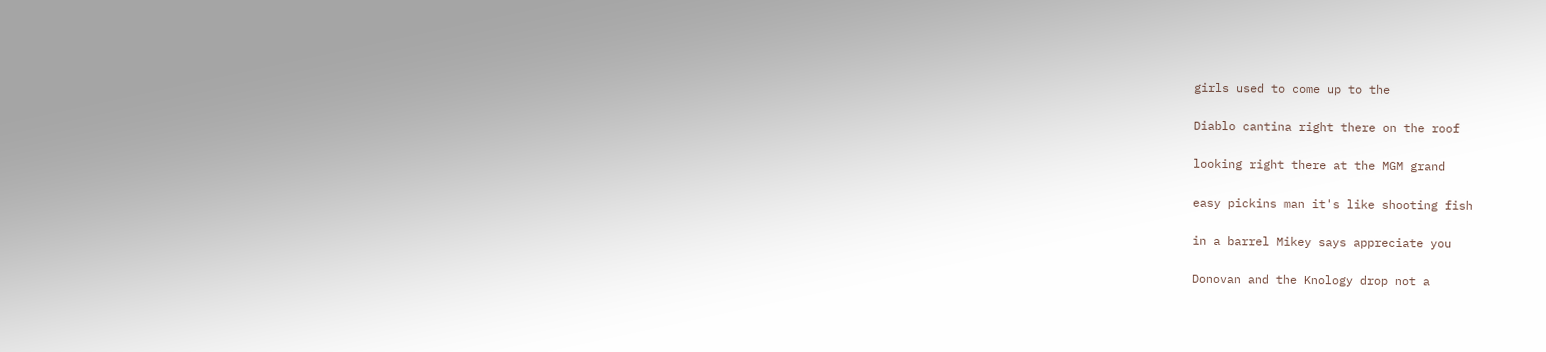girls used to come up to the

Diablo cantina right there on the roof

looking right there at the MGM grand

easy pickins man it's like shooting fish

in a barrel Mikey says appreciate you

Donovan and the Knology drop not a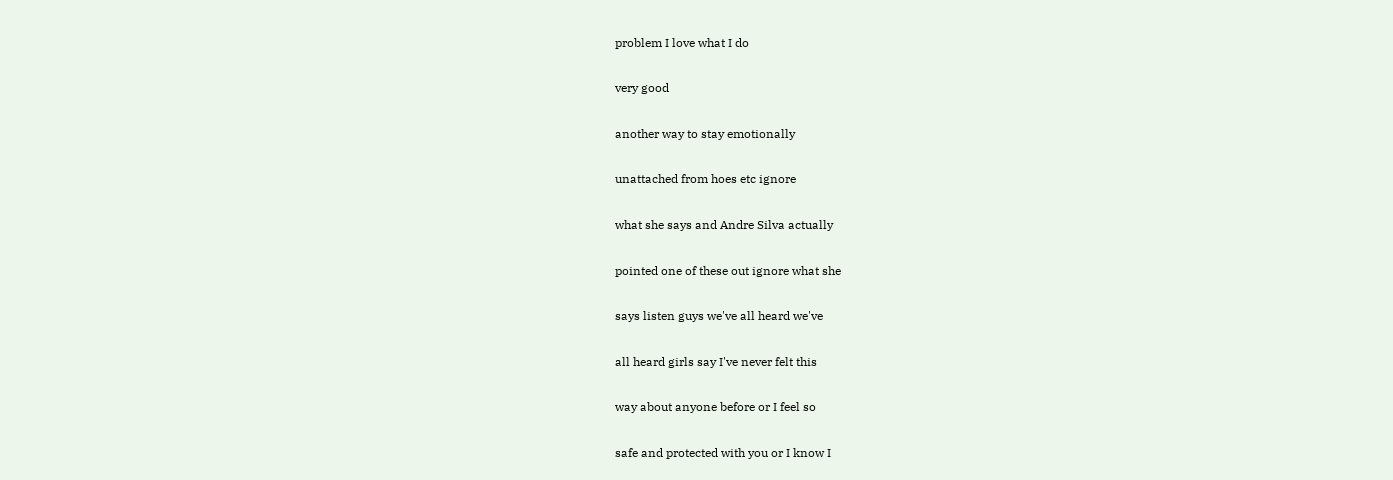problem I love what I do

very good

another way to stay emotionally

unattached from hoes etc ignore

what she says and Andre Silva actually

pointed one of these out ignore what she

says listen guys we've all heard we've

all heard girls say I've never felt this

way about anyone before or I feel so

safe and protected with you or I know I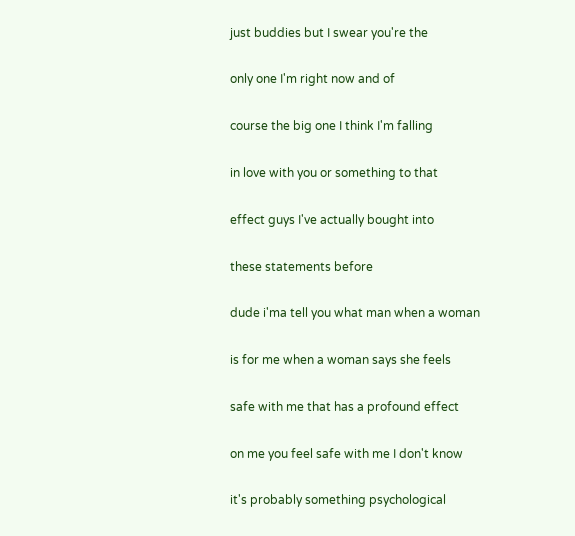just buddies but I swear you're the

only one I'm right now and of

course the big one I think I'm falling

in love with you or something to that

effect guys I've actually bought into

these statements before

dude i'ma tell you what man when a woman

is for me when a woman says she feels

safe with me that has a profound effect

on me you feel safe with me I don't know

it's probably something psychological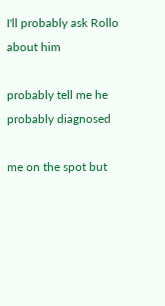I'll probably ask Rollo about him

probably tell me he probably diagnosed

me on the spot but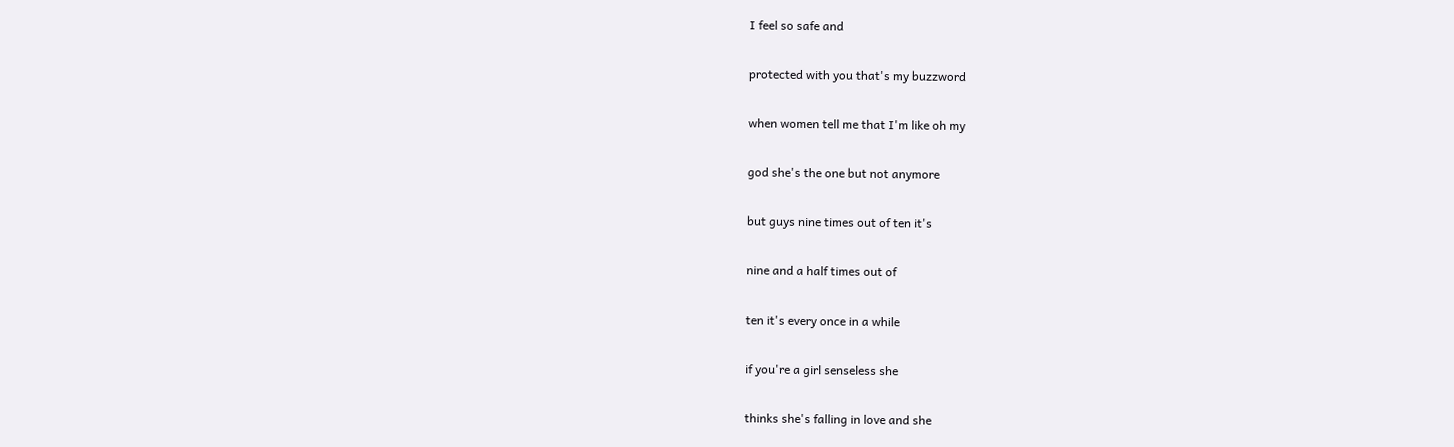I feel so safe and

protected with you that's my buzzword

when women tell me that I'm like oh my

god she's the one but not anymore

but guys nine times out of ten it's

nine and a half times out of

ten it's every once in a while

if you're a girl senseless she

thinks she's falling in love and she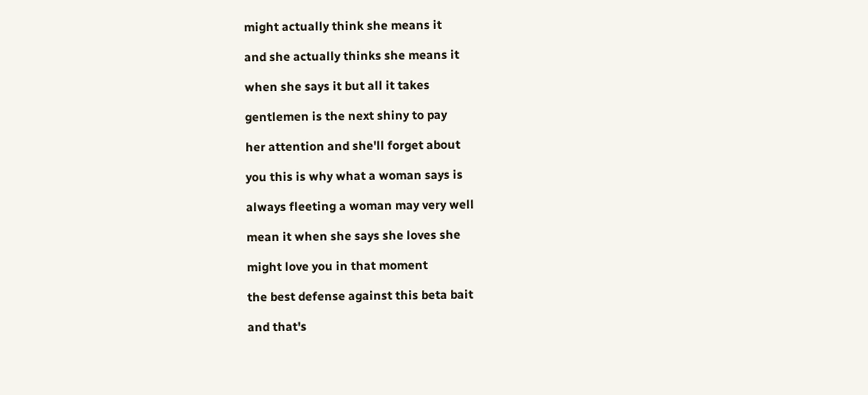might actually think she means it

and she actually thinks she means it

when she says it but all it takes

gentlemen is the next shiny to pay

her attention and she'll forget about

you this is why what a woman says is

always fleeting a woman may very well

mean it when she says she loves she

might love you in that moment

the best defense against this beta bait

and that's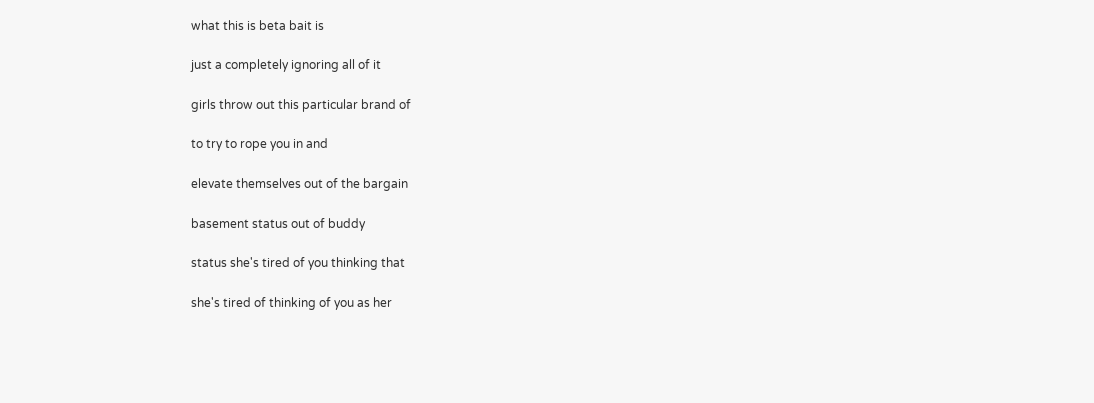what this is beta bait is

just a completely ignoring all of it

girls throw out this particular brand of

to try to rope you in and

elevate themselves out of the bargain

basement status out of buddy

status she's tired of you thinking that

she's tired of thinking of you as her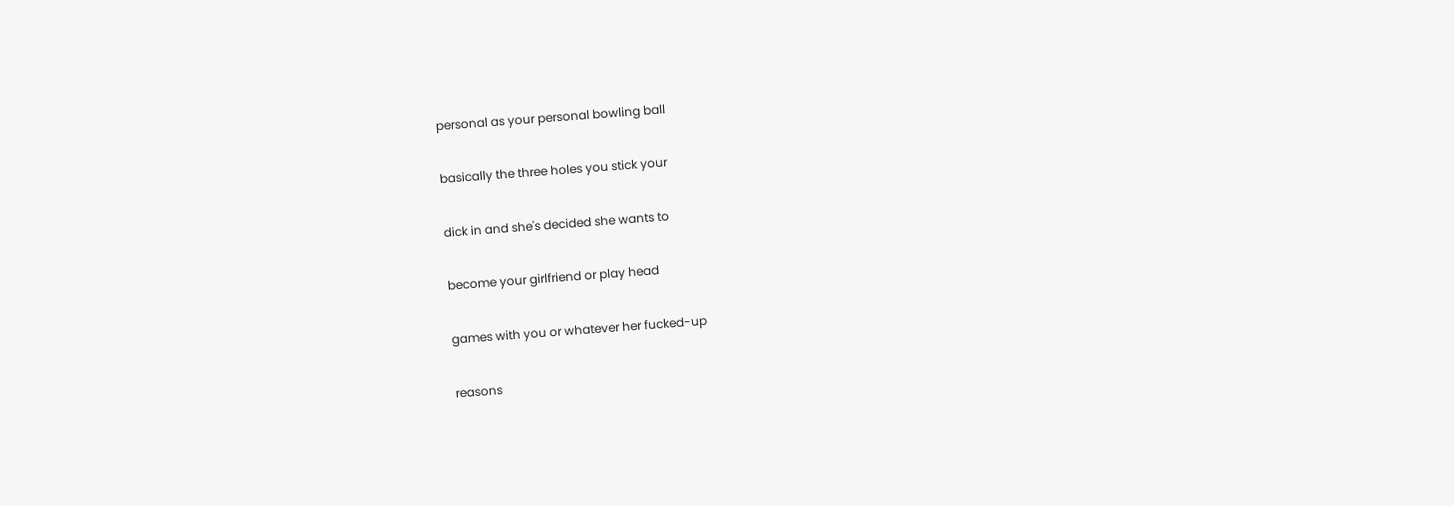personal as your personal bowling ball

basically the three holes you stick your

dick in and she's decided she wants to

become your girlfriend or play head

games with you or whatever her fucked-up

reasons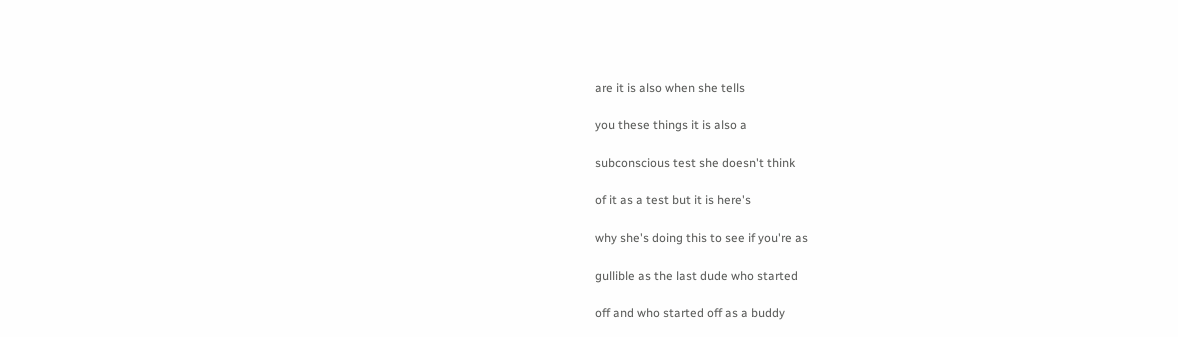are it is also when she tells

you these things it is also a

subconscious test she doesn't think

of it as a test but it is here's

why she's doing this to see if you're as

gullible as the last dude who started

off and who started off as a buddy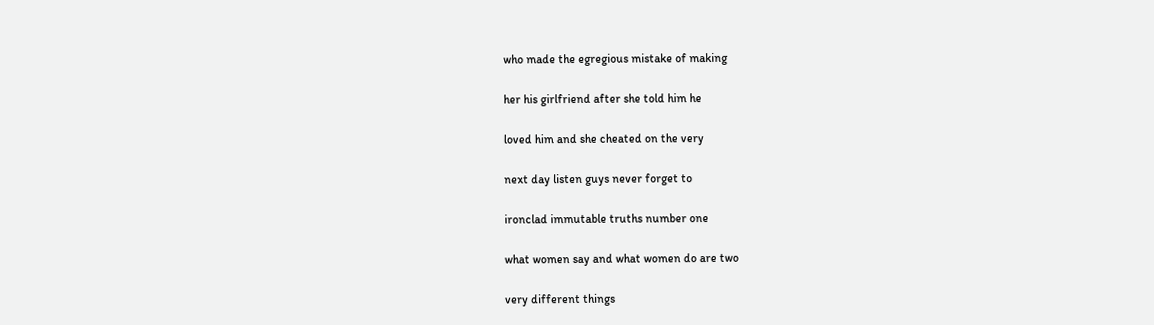who made the egregious mistake of making

her his girlfriend after she told him he

loved him and she cheated on the very

next day listen guys never forget to

ironclad immutable truths number one

what women say and what women do are two

very different things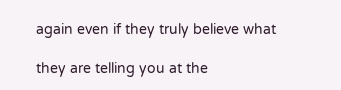again even if they truly believe what

they are telling you at the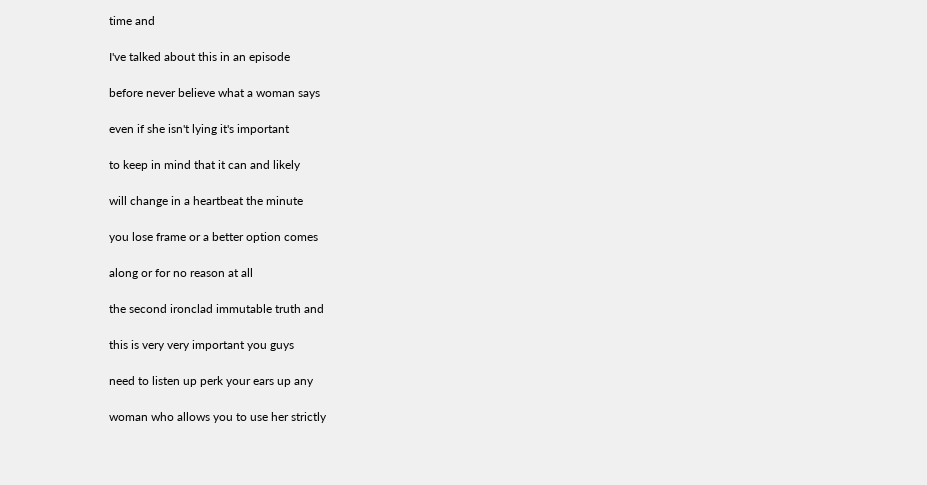time and

I've talked about this in an episode

before never believe what a woman says

even if she isn't lying it's important

to keep in mind that it can and likely

will change in a heartbeat the minute

you lose frame or a better option comes

along or for no reason at all

the second ironclad immutable truth and

this is very very important you guys

need to listen up perk your ears up any

woman who allows you to use her strictly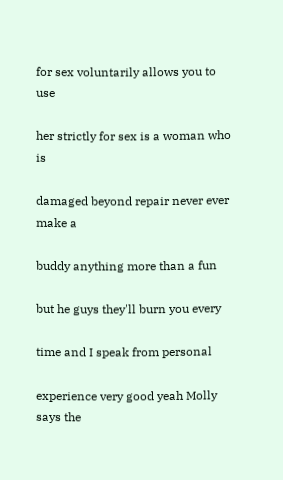for sex voluntarily allows you to use

her strictly for sex is a woman who is

damaged beyond repair never ever make a

buddy anything more than a fun

but he guys they'll burn you every

time and I speak from personal

experience very good yeah Molly says the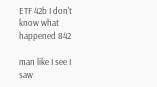ETF 42b I don't know what happened 842

man like I see I saw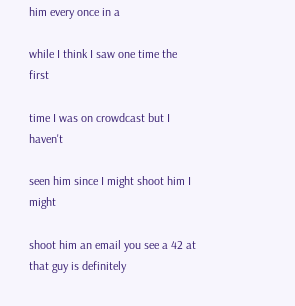him every once in a

while I think I saw one time the first

time I was on crowdcast but I haven't

seen him since I might shoot him I might

shoot him an email you see a 42 at that guy is definitely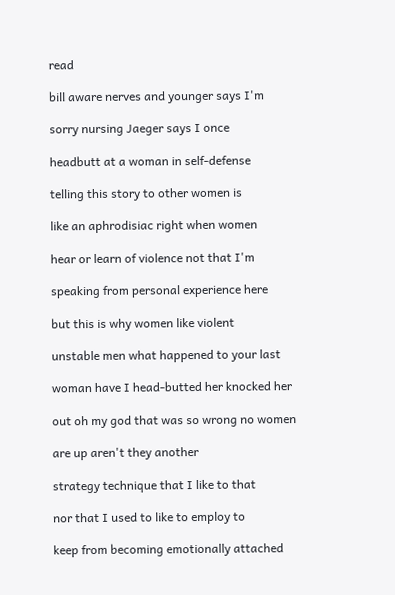read

bill aware nerves and younger says I'm

sorry nursing Jaeger says I once

headbutt at a woman in self-defense

telling this story to other women is

like an aphrodisiac right when women

hear or learn of violence not that I'm

speaking from personal experience here

but this is why women like violent

unstable men what happened to your last

woman have I head-butted her knocked her

out oh my god that was so wrong no women

are up aren't they another

strategy technique that I like to that

nor that I used to like to employ to

keep from becoming emotionally attached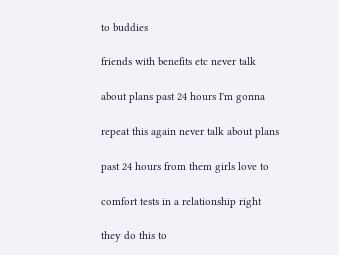to buddies

friends with benefits etc never talk

about plans past 24 hours I'm gonna

repeat this again never talk about plans

past 24 hours from them girls love to

comfort tests in a relationship right

they do this to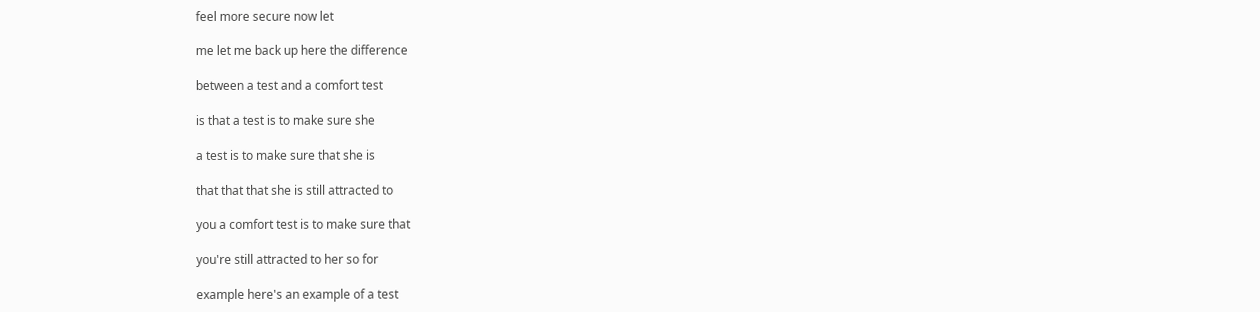feel more secure now let

me let me back up here the difference

between a test and a comfort test

is that a test is to make sure she

a test is to make sure that she is

that that that she is still attracted to

you a comfort test is to make sure that

you're still attracted to her so for

example here's an example of a test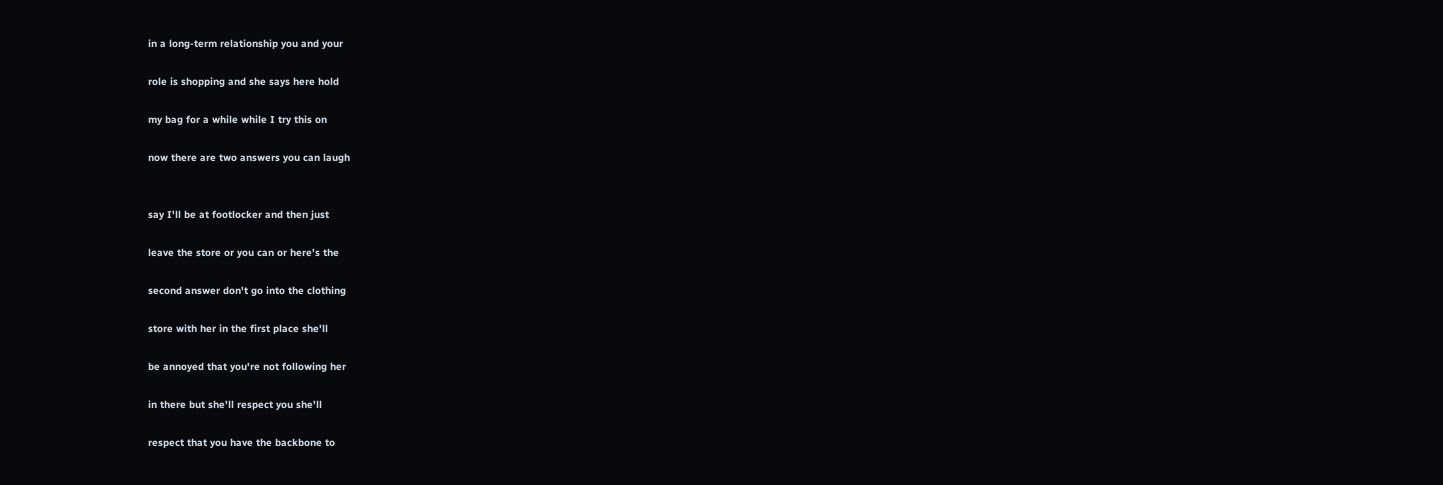in a long-term relationship you and your

role is shopping and she says here hold

my bag for a while while I try this on

now there are two answers you can laugh


say I'll be at footlocker and then just

leave the store or you can or here's the

second answer don't go into the clothing

store with her in the first place she'll

be annoyed that you're not following her

in there but she'll respect you she'll

respect that you have the backbone to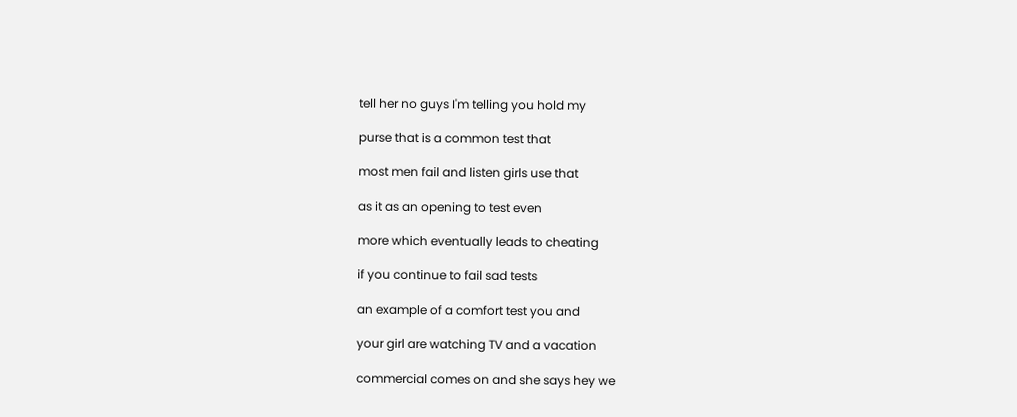tell her no guys I'm telling you hold my

purse that is a common test that

most men fail and listen girls use that

as it as an opening to test even

more which eventually leads to cheating

if you continue to fail sad tests

an example of a comfort test you and

your girl are watching TV and a vacation

commercial comes on and she says hey we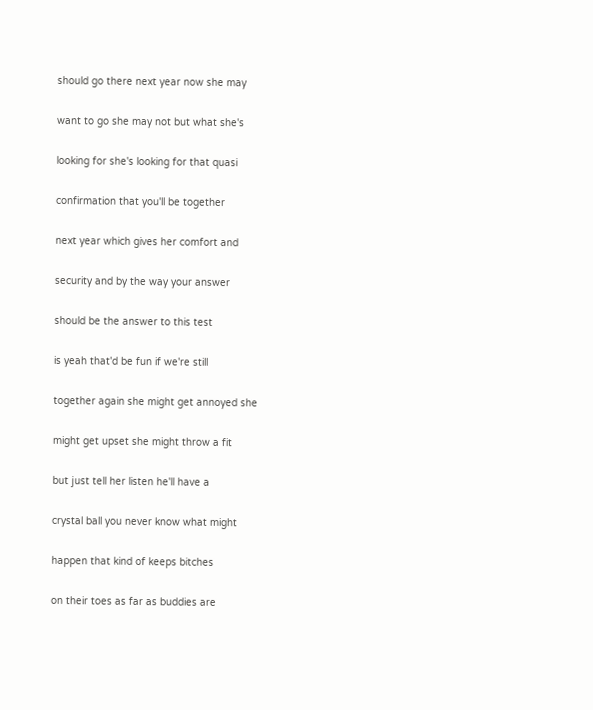should go there next year now she may

want to go she may not but what she's

looking for she's looking for that quasi

confirmation that you'll be together

next year which gives her comfort and

security and by the way your answer

should be the answer to this test

is yeah that'd be fun if we're still

together again she might get annoyed she

might get upset she might throw a fit

but just tell her listen he'll have a

crystal ball you never know what might

happen that kind of keeps bitches

on their toes as far as buddies are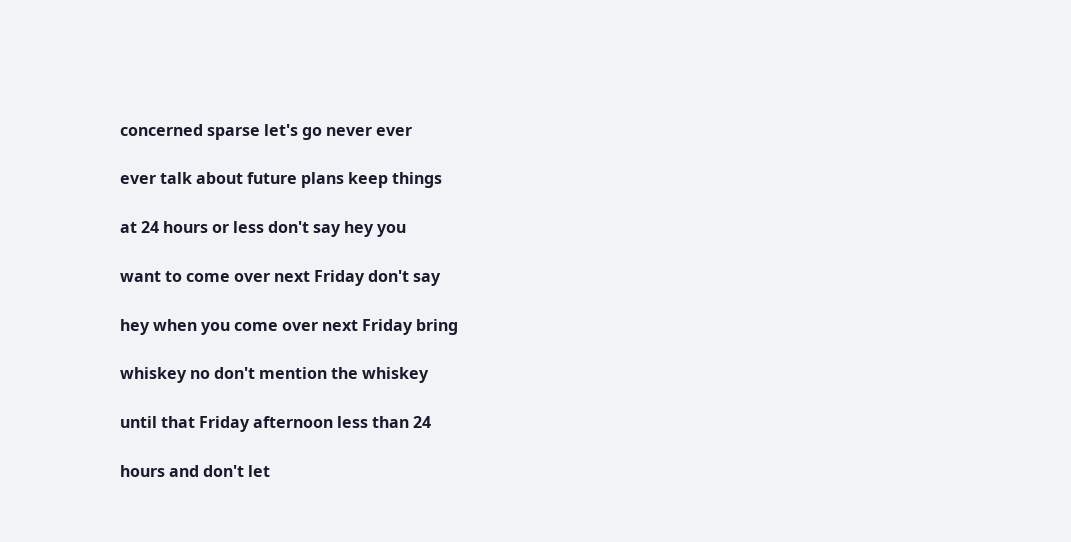concerned sparse let's go never ever

ever talk about future plans keep things

at 24 hours or less don't say hey you

want to come over next Friday don't say

hey when you come over next Friday bring

whiskey no don't mention the whiskey

until that Friday afternoon less than 24

hours and don't let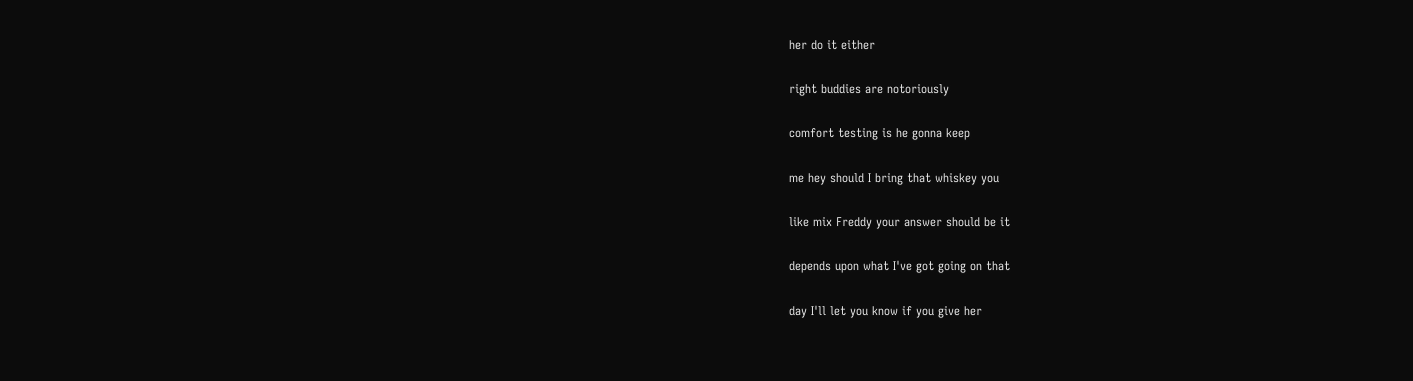her do it either

right buddies are notoriously

comfort testing is he gonna keep

me hey should I bring that whiskey you

like mix Freddy your answer should be it

depends upon what I've got going on that

day I'll let you know if you give her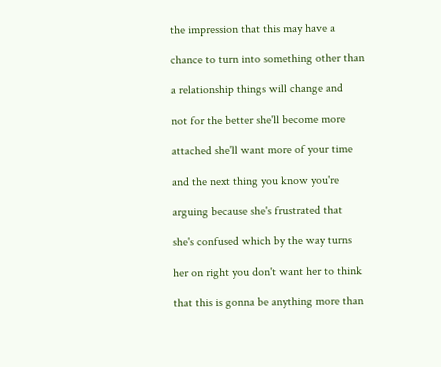the impression that this may have a

chance to turn into something other than

a relationship things will change and

not for the better she'll become more

attached she'll want more of your time

and the next thing you know you're

arguing because she's frustrated that

she's confused which by the way turns

her on right you don't want her to think

that this is gonna be anything more than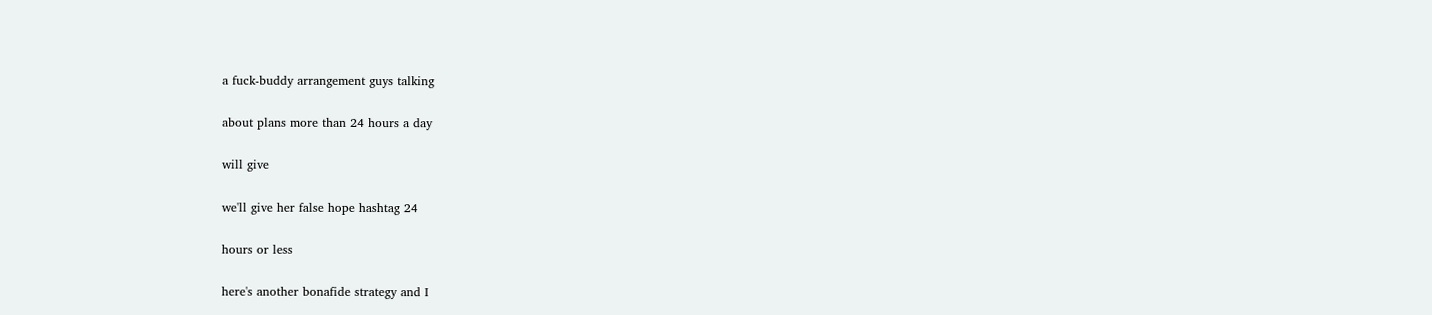a fuck-buddy arrangement guys talking

about plans more than 24 hours a day

will give

we'll give her false hope hashtag 24

hours or less

here's another bonafide strategy and I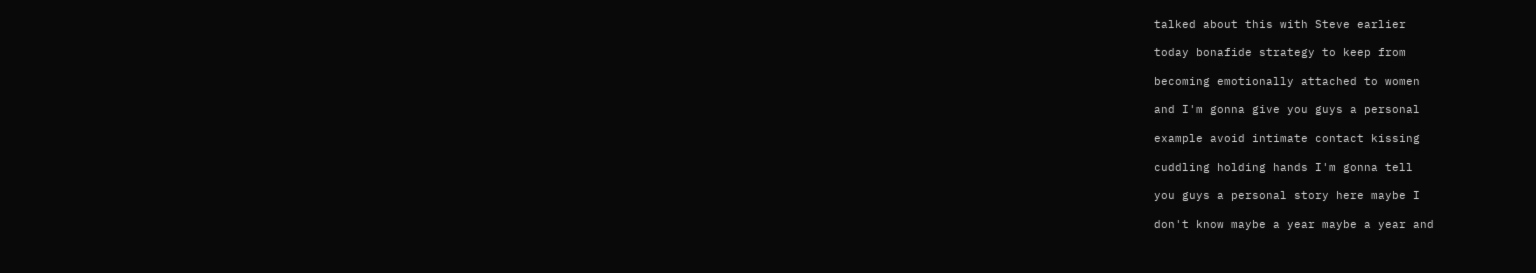talked about this with Steve earlier

today bonafide strategy to keep from

becoming emotionally attached to women

and I'm gonna give you guys a personal

example avoid intimate contact kissing

cuddling holding hands I'm gonna tell

you guys a personal story here maybe I

don't know maybe a year maybe a year and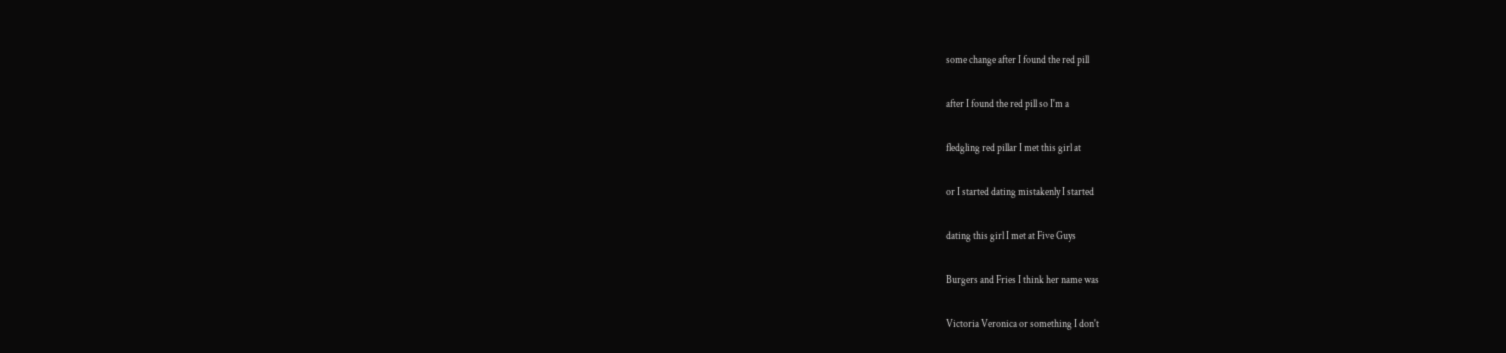some change after I found the red pill

after I found the red pill so I'm a

fledgling red pillar I met this girl at

or I started dating mistakenly I started

dating this girl I met at Five Guys

Burgers and Fries I think her name was

Victoria Veronica or something I don't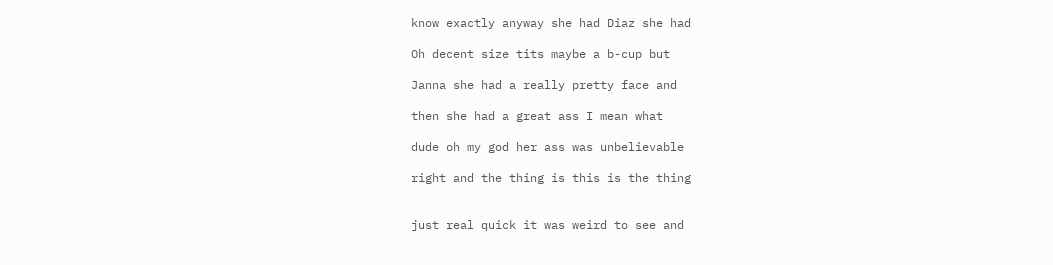know exactly anyway she had Diaz she had

Oh decent size tits maybe a b-cup but

Janna she had a really pretty face and

then she had a great ass I mean what

dude oh my god her ass was unbelievable

right and the thing is this is the thing


just real quick it was weird to see and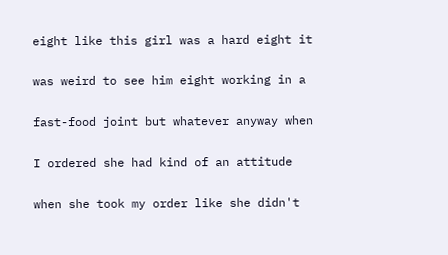eight like this girl was a hard eight it

was weird to see him eight working in a

fast-food joint but whatever anyway when

I ordered she had kind of an attitude

when she took my order like she didn't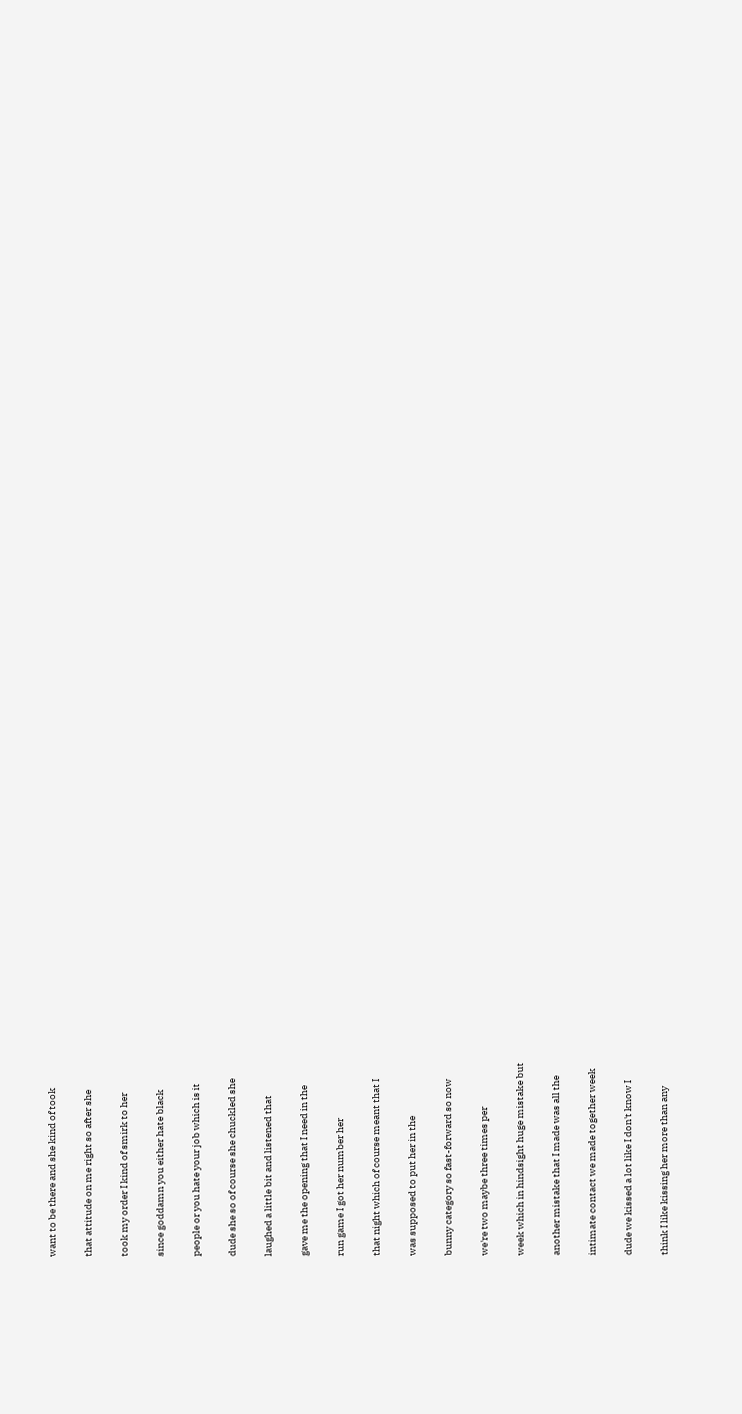want to be there and she kind of took

that attitude on me right so after she

took my order I kind of smirk to her

since goddamn you either hate black

people or you hate your job which is it

dude she so of course she chuckled she

laughed a little bit and listened that

gave me the opening that I need in the

run game I got her number her

that night which of course meant that I

was supposed to put her in the

bunny category so fast-forward so now

we're two maybe three times per

week which in hindsight huge mistake but

another mistake that I made was all the

intimate contact we made together week

dude we kissed a lot like I don't know I

think I like kissing her more than any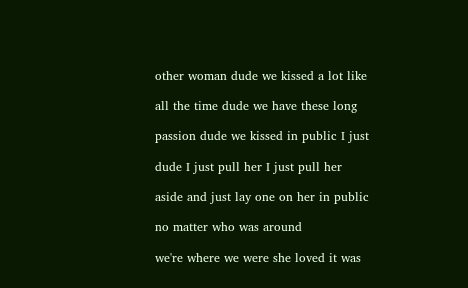other woman dude we kissed a lot like

all the time dude we have these long

passion dude we kissed in public I just

dude I just pull her I just pull her

aside and just lay one on her in public

no matter who was around

we're where we were she loved it was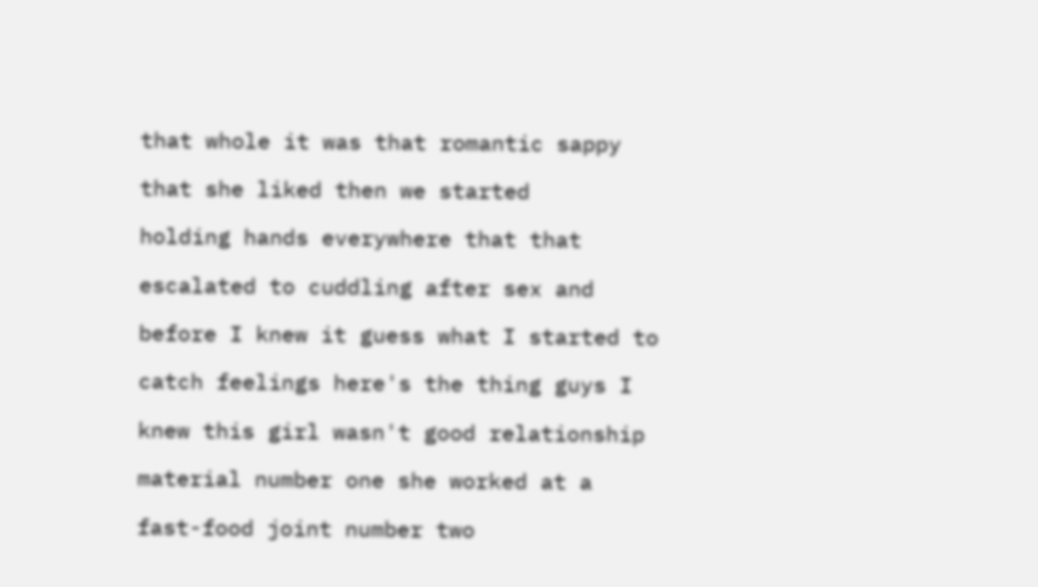that whole it was that romantic sappy

that she liked then we started

holding hands everywhere that that

escalated to cuddling after sex and

before I knew it guess what I started to

catch feelings here's the thing guys I

knew this girl wasn't good relationship

material number one she worked at a

fast-food joint number two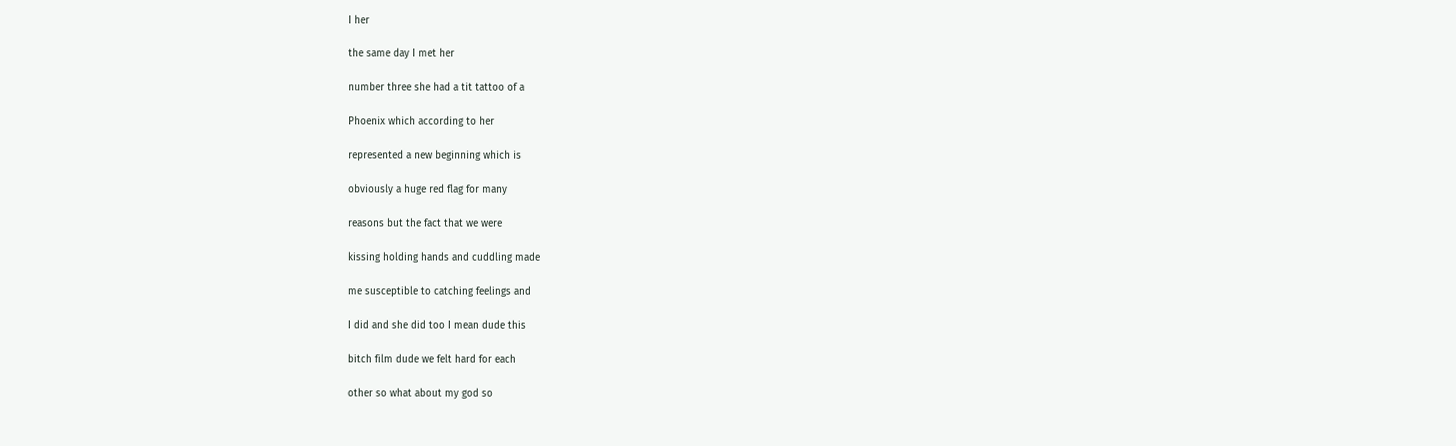I her

the same day I met her

number three she had a tit tattoo of a

Phoenix which according to her

represented a new beginning which is

obviously a huge red flag for many

reasons but the fact that we were

kissing holding hands and cuddling made

me susceptible to catching feelings and

I did and she did too I mean dude this

bitch film dude we felt hard for each

other so what about my god so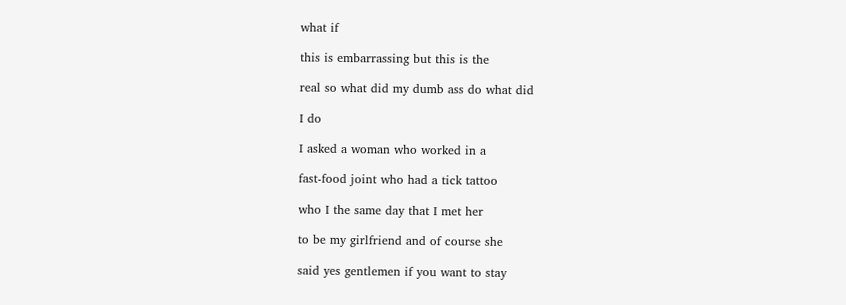what if

this is embarrassing but this is the

real so what did my dumb ass do what did

I do

I asked a woman who worked in a

fast-food joint who had a tick tattoo

who I the same day that I met her

to be my girlfriend and of course she

said yes gentlemen if you want to stay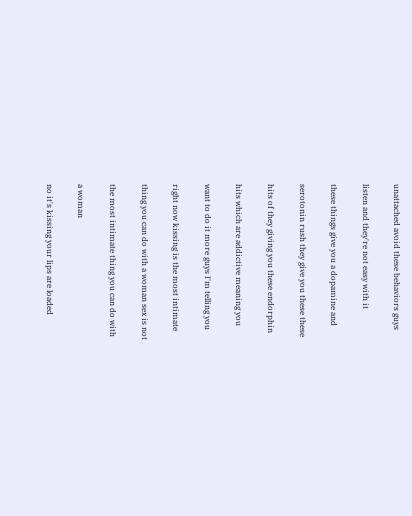unattached avoid these behaviors guys

listen and they're not easy with it

these things give you a dopamine and

serotonin rush they give you these these

hits of they giving you these endorphin

hits which are addictive meaning you

want to do it more guys I'm telling you

right now kissing is the most intimate

thing you can do with a woman sex is not

the most intimate thing you can do with

a woman

no it's kissing your lips are loaded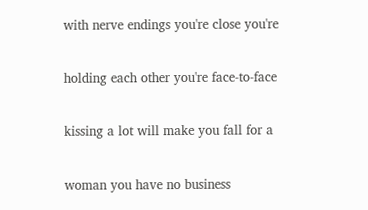with nerve endings you're close you're

holding each other you're face-to-face

kissing a lot will make you fall for a

woman you have no business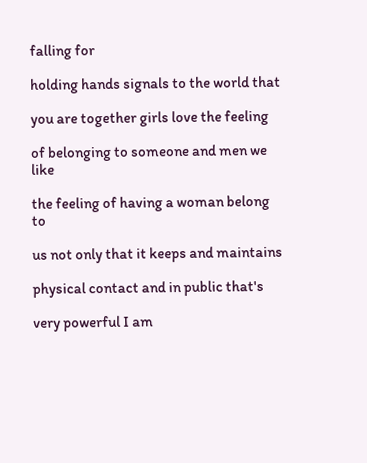falling for

holding hands signals to the world that

you are together girls love the feeling

of belonging to someone and men we like

the feeling of having a woman belong to

us not only that it keeps and maintains

physical contact and in public that's

very powerful I am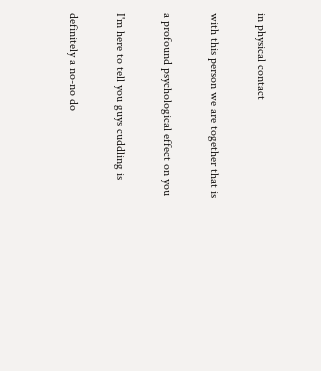in physical contact

with this person we are together that is

a profound psychological effect on you

I'm here to tell you guys cuddling is

definitely a no-no do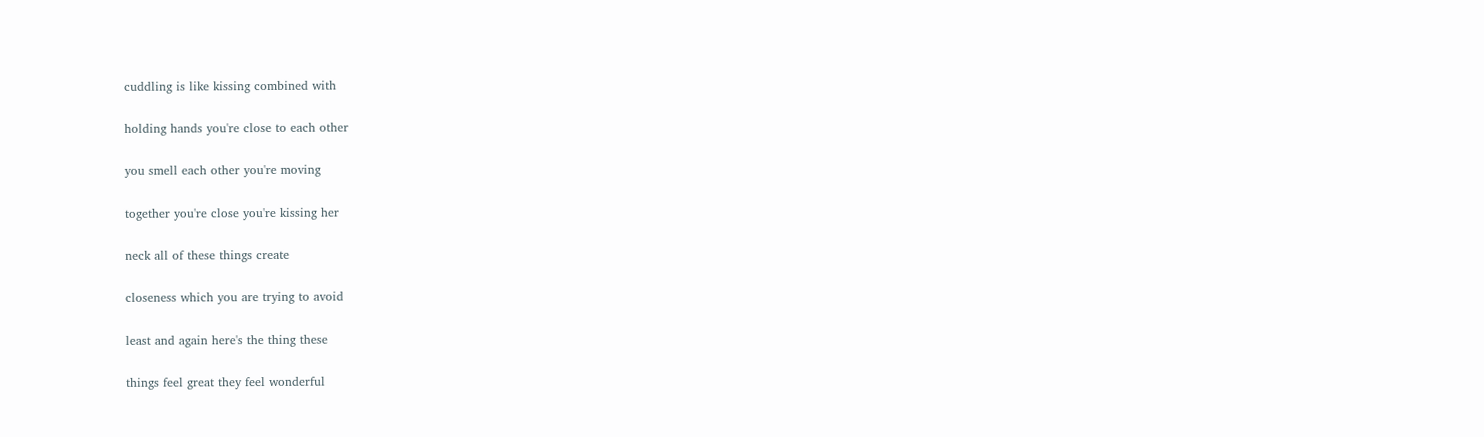cuddling is like kissing combined with

holding hands you're close to each other

you smell each other you're moving

together you're close you're kissing her

neck all of these things create

closeness which you are trying to avoid

least and again here's the thing these

things feel great they feel wonderful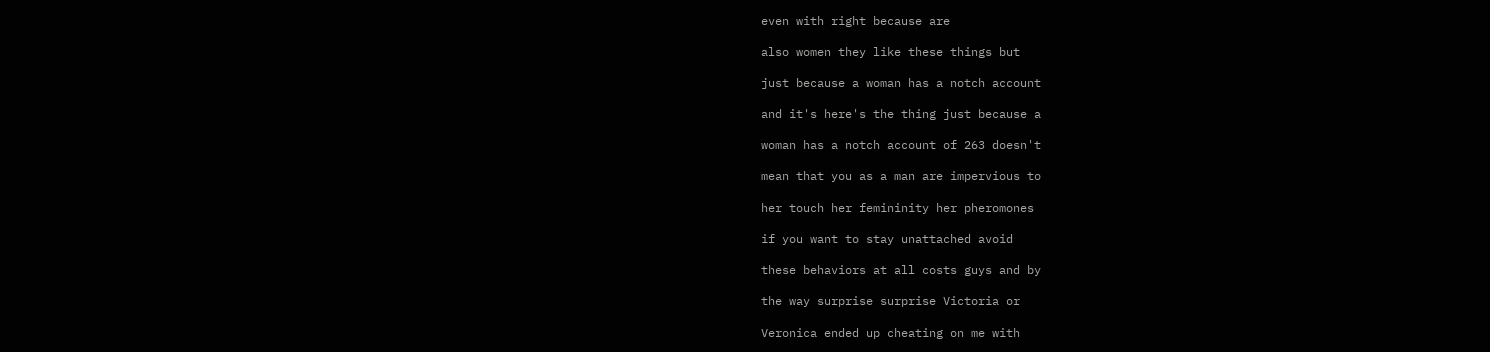even with right because are

also women they like these things but

just because a woman has a notch account

and it's here's the thing just because a

woman has a notch account of 263 doesn't

mean that you as a man are impervious to

her touch her femininity her pheromones

if you want to stay unattached avoid

these behaviors at all costs guys and by

the way surprise surprise Victoria or

Veronica ended up cheating on me with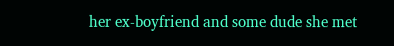her ex-boyfriend and some dude she met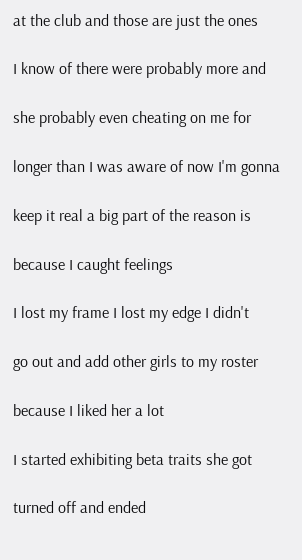at the club and those are just the ones

I know of there were probably more and

she probably even cheating on me for

longer than I was aware of now I'm gonna

keep it real a big part of the reason is

because I caught feelings

I lost my frame I lost my edge I didn't

go out and add other girls to my roster

because I liked her a lot

I started exhibiting beta traits she got

turned off and ended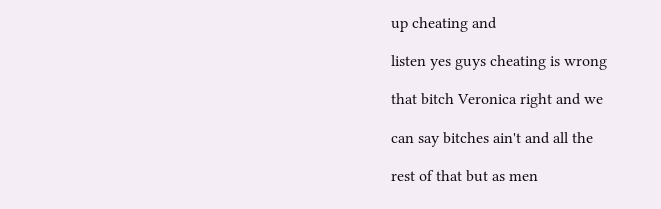up cheating and

listen yes guys cheating is wrong

that bitch Veronica right and we

can say bitches ain't and all the

rest of that but as men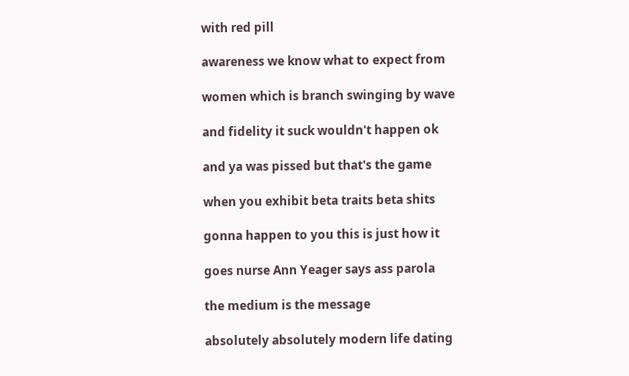with red pill

awareness we know what to expect from

women which is branch swinging by wave

and fidelity it suck wouldn't happen ok

and ya was pissed but that's the game

when you exhibit beta traits beta shits

gonna happen to you this is just how it

goes nurse Ann Yeager says ass parola

the medium is the message

absolutely absolutely modern life dating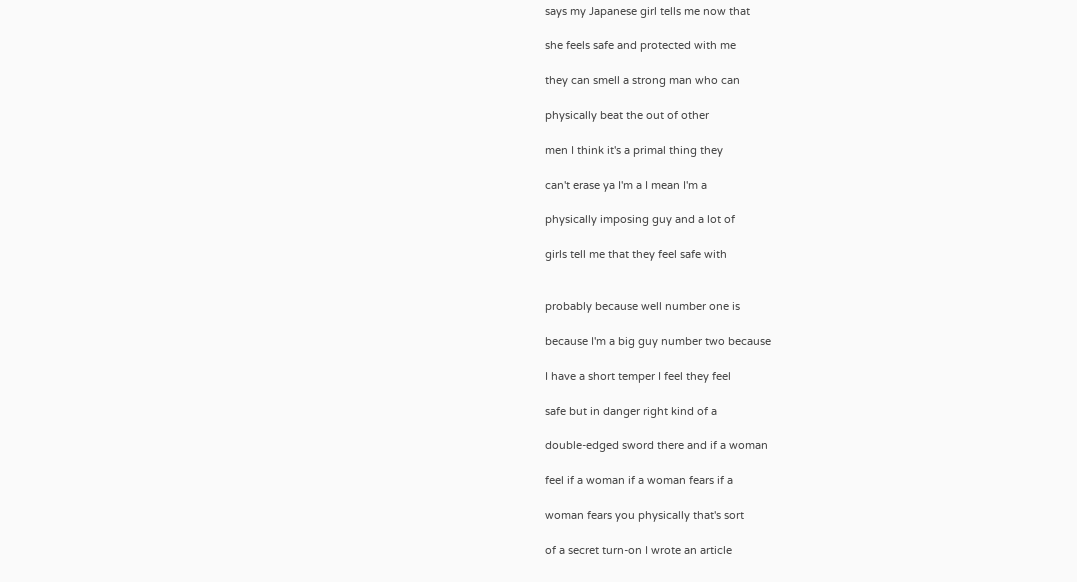says my Japanese girl tells me now that

she feels safe and protected with me

they can smell a strong man who can

physically beat the out of other

men I think it's a primal thing they

can't erase ya I'm a I mean I'm a

physically imposing guy and a lot of

girls tell me that they feel safe with


probably because well number one is

because I'm a big guy number two because

I have a short temper I feel they feel

safe but in danger right kind of a

double-edged sword there and if a woman

feel if a woman if a woman fears if a

woman fears you physically that's sort

of a secret turn-on I wrote an article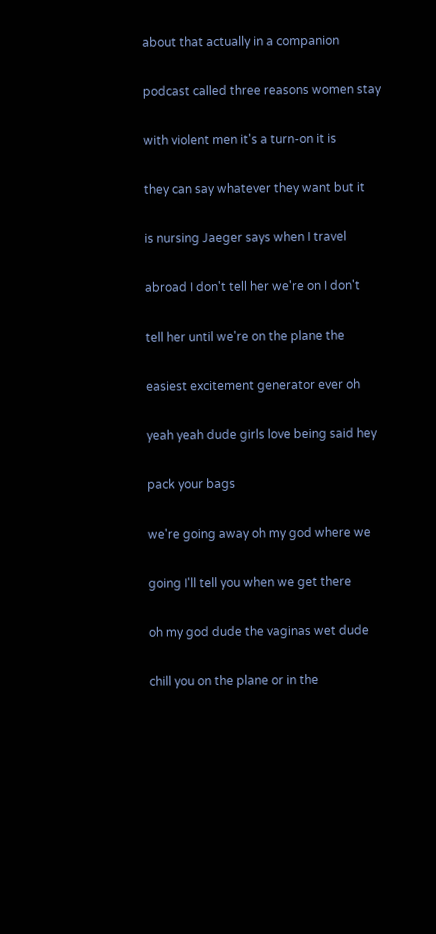about that actually in a companion

podcast called three reasons women stay

with violent men it's a turn-on it is

they can say whatever they want but it

is nursing Jaeger says when I travel

abroad I don't tell her we're on I don't

tell her until we're on the plane the

easiest excitement generator ever oh

yeah yeah dude girls love being said hey

pack your bags

we're going away oh my god where we

going I'll tell you when we get there

oh my god dude the vaginas wet dude

chill you on the plane or in the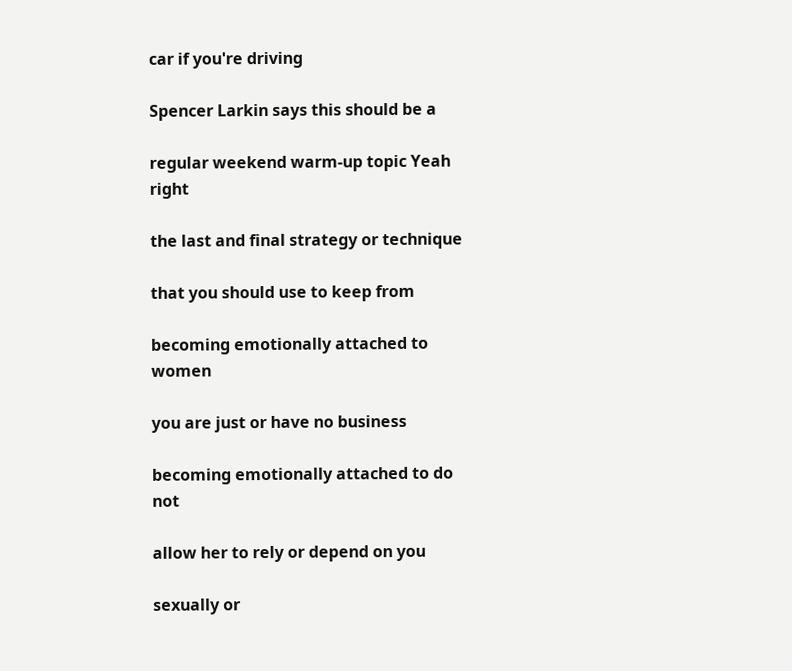car if you're driving

Spencer Larkin says this should be a

regular weekend warm-up topic Yeah right

the last and final strategy or technique

that you should use to keep from

becoming emotionally attached to women

you are just or have no business

becoming emotionally attached to do not

allow her to rely or depend on you

sexually or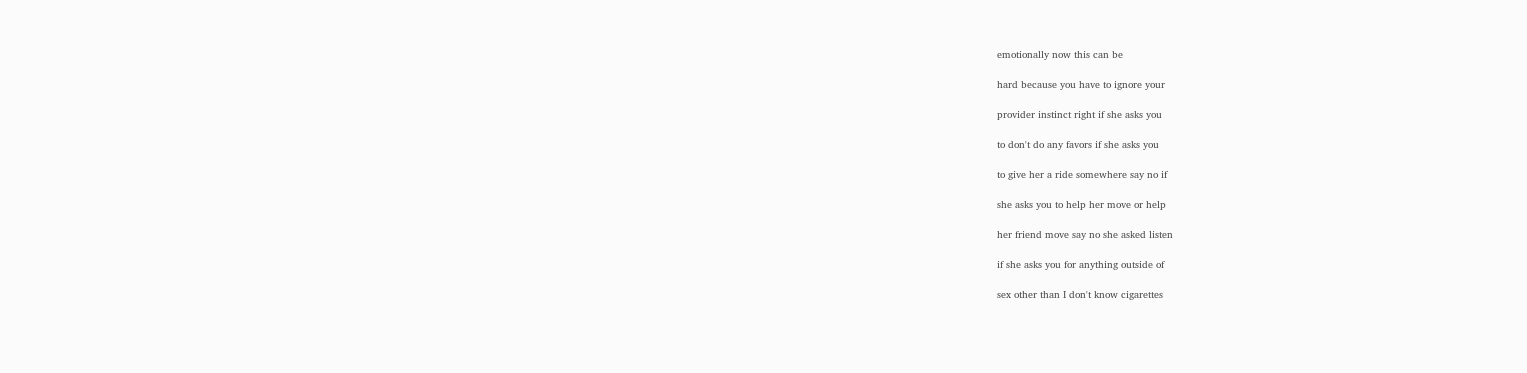emotionally now this can be

hard because you have to ignore your

provider instinct right if she asks you

to don't do any favors if she asks you

to give her a ride somewhere say no if

she asks you to help her move or help

her friend move say no she asked listen

if she asks you for anything outside of

sex other than I don't know cigarettes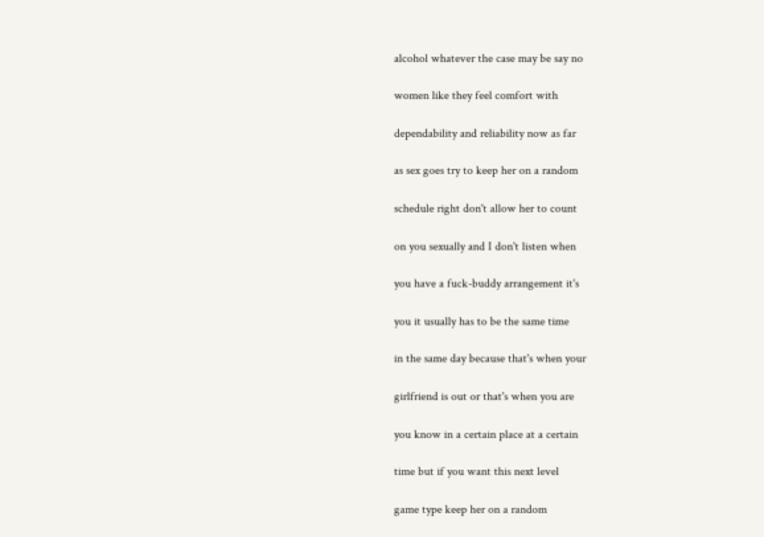alcohol whatever the case may be say no

women like they feel comfort with

dependability and reliability now as far

as sex goes try to keep her on a random

schedule right don't allow her to count

on you sexually and I don't listen when

you have a fuck-buddy arrangement it's

you it usually has to be the same time

in the same day because that's when your

girlfriend is out or that's when you are

you know in a certain place at a certain

time but if you want this next level

game type keep her on a random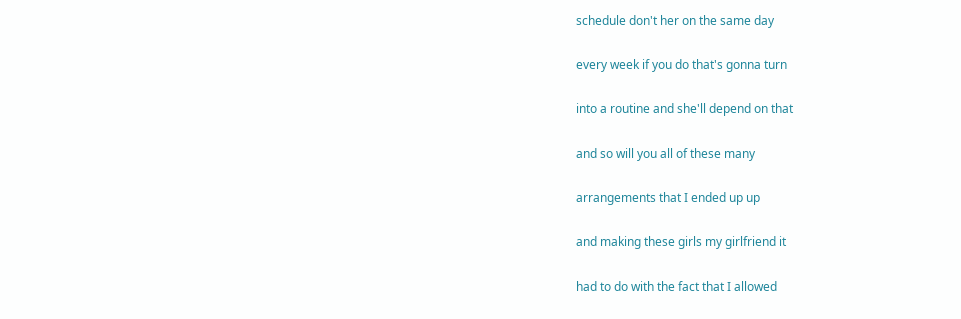schedule don't her on the same day

every week if you do that's gonna turn

into a routine and she'll depend on that

and so will you all of these many

arrangements that I ended up up

and making these girls my girlfriend it

had to do with the fact that I allowed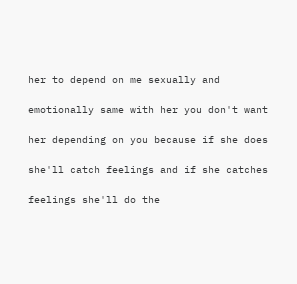her to depend on me sexually and

emotionally same with her you don't want

her depending on you because if she does

she'll catch feelings and if she catches

feelings she'll do the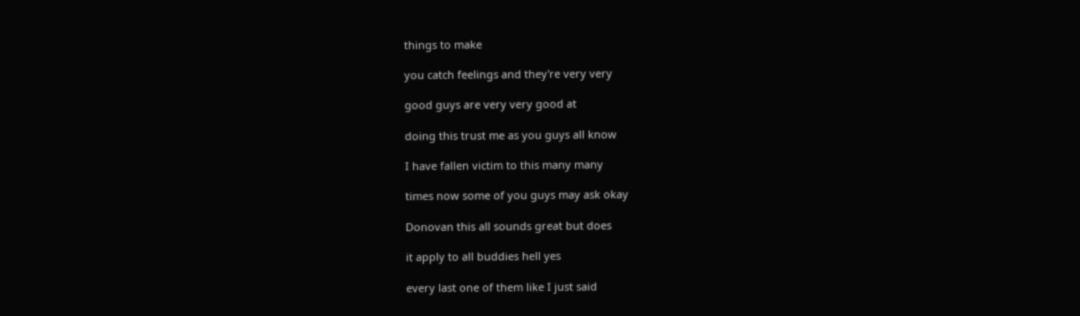things to make

you catch feelings and they're very very

good guys are very very good at

doing this trust me as you guys all know

I have fallen victim to this many many

times now some of you guys may ask okay

Donovan this all sounds great but does

it apply to all buddies hell yes

every last one of them like I just said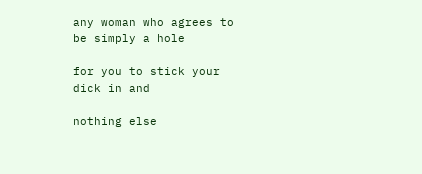any woman who agrees to be simply a hole

for you to stick your dick in and

nothing else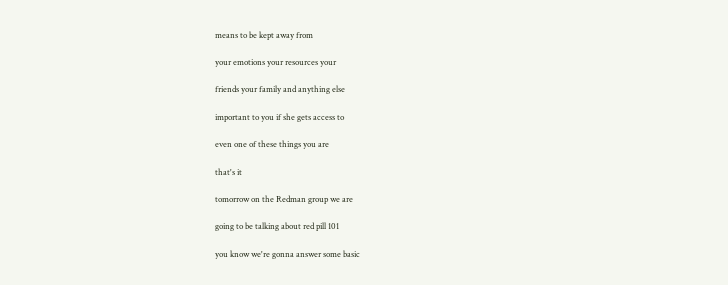means to be kept away from

your emotions your resources your

friends your family and anything else

important to you if she gets access to

even one of these things you are

that's it

tomorrow on the Redman group we are

going to be talking about red pill 101

you know we're gonna answer some basic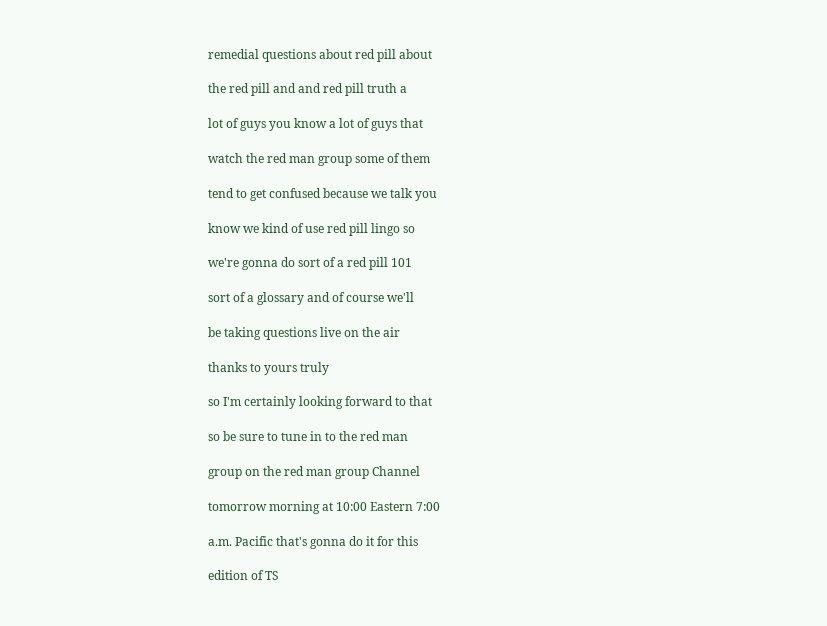remedial questions about red pill about

the red pill and and red pill truth a

lot of guys you know a lot of guys that

watch the red man group some of them

tend to get confused because we talk you

know we kind of use red pill lingo so

we're gonna do sort of a red pill 101

sort of a glossary and of course we'll

be taking questions live on the air

thanks to yours truly

so I'm certainly looking forward to that

so be sure to tune in to the red man

group on the red man group Channel

tomorrow morning at 10:00 Eastern 7:00

a.m. Pacific that's gonna do it for this

edition of TS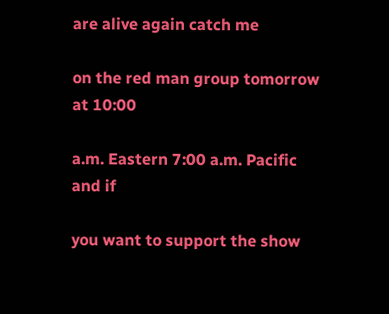are alive again catch me

on the red man group tomorrow at 10:00

a.m. Eastern 7:00 a.m. Pacific and if

you want to support the show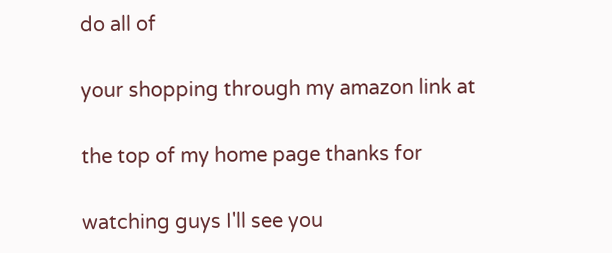do all of

your shopping through my amazon link at

the top of my home page thanks for

watching guys I'll see you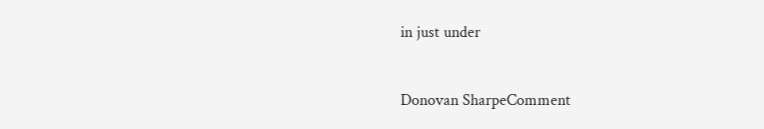in just under


Donovan SharpeComment